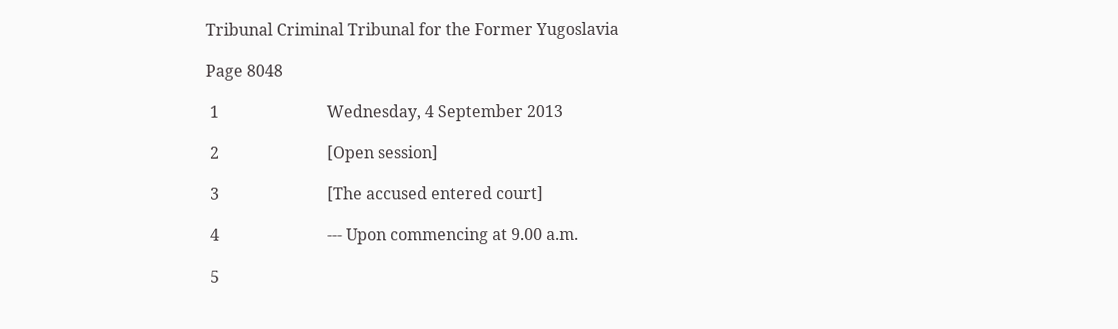Tribunal Criminal Tribunal for the Former Yugoslavia

Page 8048

 1                           Wednesday, 4 September 2013

 2                           [Open session]

 3                           [The accused entered court]

 4                           --- Upon commencing at 9.00 a.m.

 5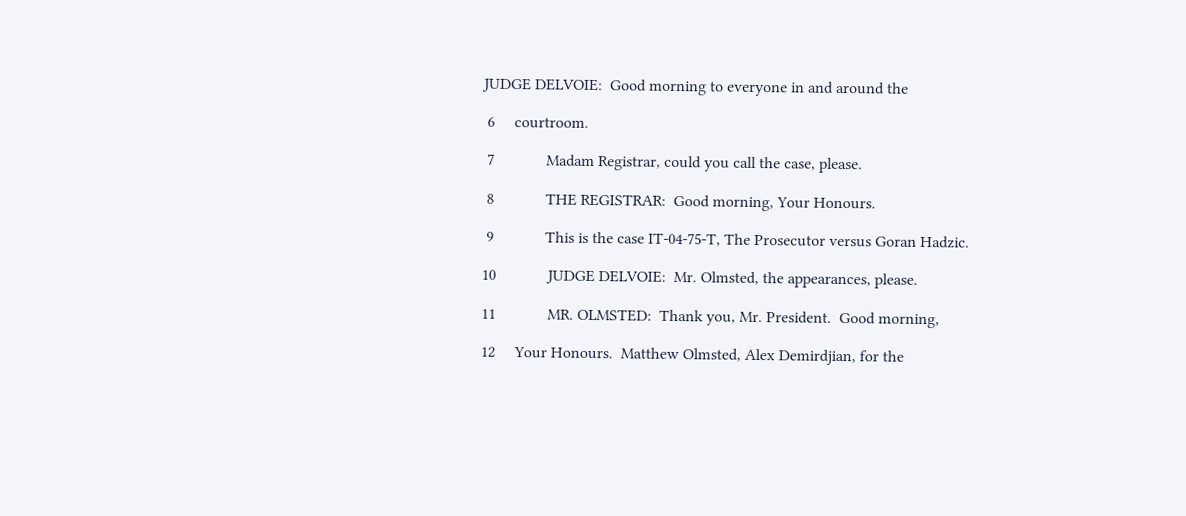JUDGE DELVOIE:  Good morning to everyone in and around the

 6     courtroom.

 7             Madam Registrar, could you call the case, please.

 8             THE REGISTRAR:  Good morning, Your Honours.

 9             This is the case IT-04-75-T, The Prosecutor versus Goran Hadzic.

10             JUDGE DELVOIE:  Mr. Olmsted, the appearances, please.

11             MR. OLMSTED:  Thank you, Mr. President.  Good morning,

12     Your Honours.  Matthew Olmsted, Alex Demirdjian, for the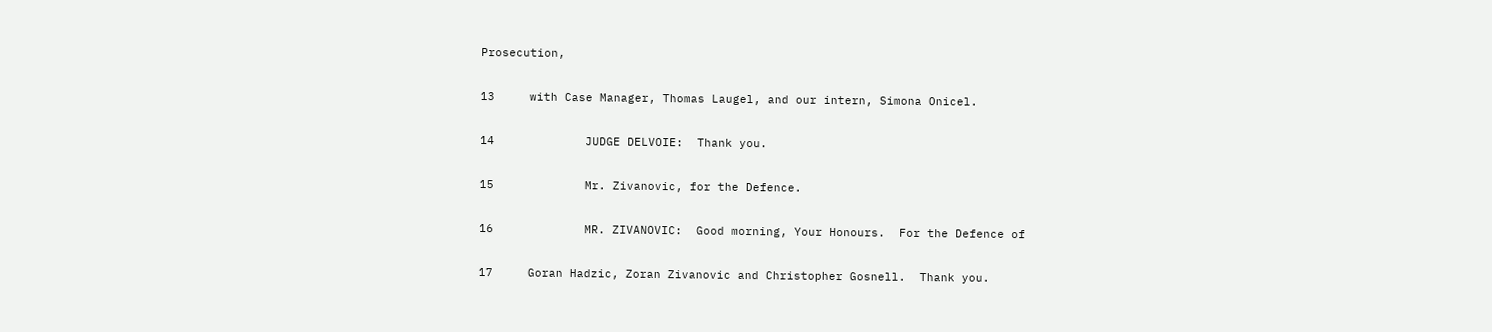Prosecution,

13     with Case Manager, Thomas Laugel, and our intern, Simona Onicel.

14             JUDGE DELVOIE:  Thank you.

15             Mr. Zivanovic, for the Defence.

16             MR. ZIVANOVIC:  Good morning, Your Honours.  For the Defence of

17     Goran Hadzic, Zoran Zivanovic and Christopher Gosnell.  Thank you.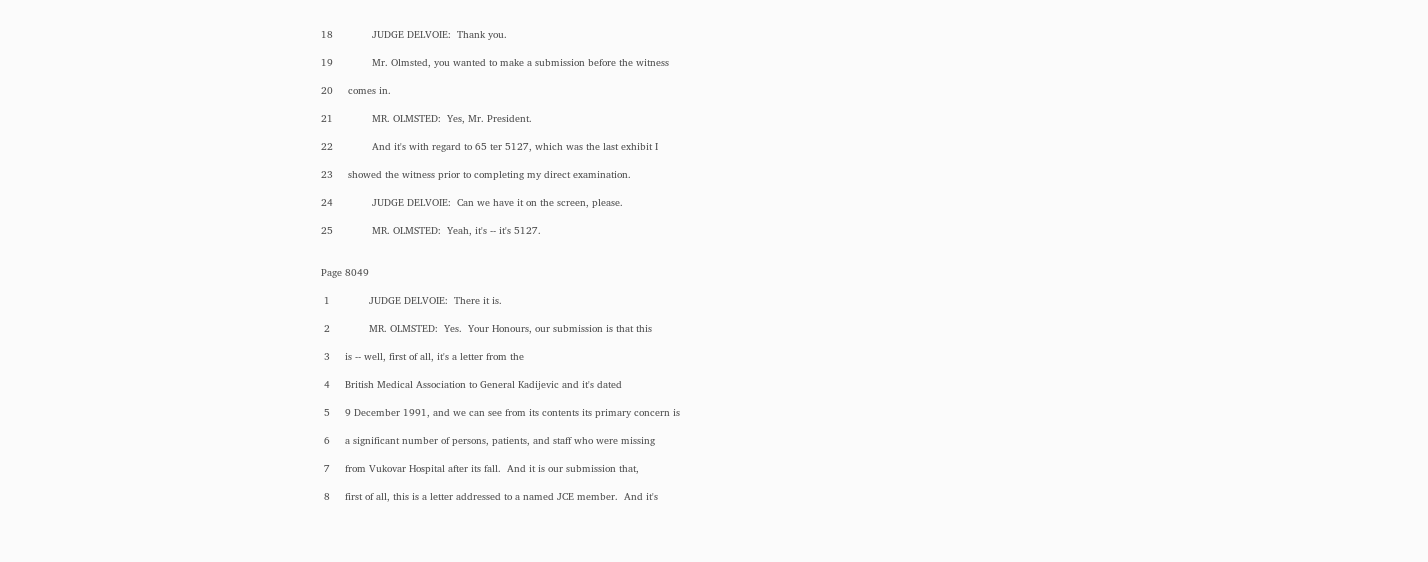18             JUDGE DELVOIE:  Thank you.

19             Mr. Olmsted, you wanted to make a submission before the witness

20     comes in.

21             MR. OLMSTED:  Yes, Mr. President.

22             And it's with regard to 65 ter 5127, which was the last exhibit I

23     showed the witness prior to completing my direct examination.

24             JUDGE DELVOIE:  Can we have it on the screen, please.

25             MR. OLMSTED:  Yeah, it's -- it's 5127.


Page 8049

 1             JUDGE DELVOIE:  There it is.

 2             MR. OLMSTED:  Yes.  Your Honours, our submission is that this

 3     is -- well, first of all, it's a letter from the

 4     British Medical Association to General Kadijevic and it's dated

 5     9 December 1991, and we can see from its contents its primary concern is

 6     a significant number of persons, patients, and staff who were missing

 7     from Vukovar Hospital after its fall.  And it is our submission that,

 8     first of all, this is a letter addressed to a named JCE member.  And it's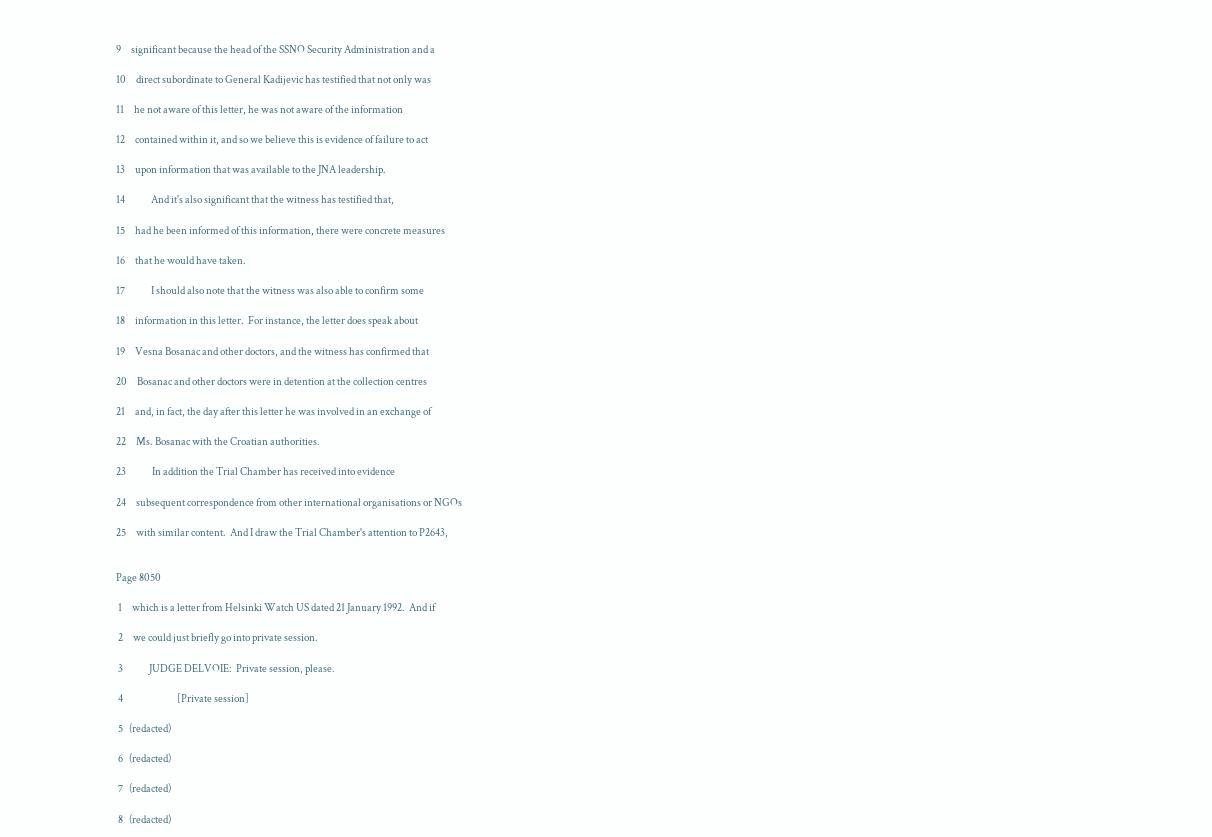9     significant because the head of the SSNO Security Administration and a

10     direct subordinate to General Kadijevic has testified that not only was

11     he not aware of this letter, he was not aware of the information

12     contained within it, and so we believe this is evidence of failure to act

13     upon information that was available to the JNA leadership.

14             And it's also significant that the witness has testified that,

15     had he been informed of this information, there were concrete measures

16     that he would have taken.

17             I should also note that the witness was also able to confirm some

18     information in this letter.  For instance, the letter does speak about

19     Vesna Bosanac and other doctors, and the witness has confirmed that

20     Bosanac and other doctors were in detention at the collection centres

21     and, in fact, the day after this letter he was involved in an exchange of

22     Ms. Bosanac with the Croatian authorities.

23             In addition the Trial Chamber has received into evidence

24     subsequent correspondence from other international organisations or NGOs

25     with similar content.  And I draw the Trial Chamber's attention to P2643,


Page 8050

 1     which is a letter from Helsinki Watch US dated 21 January 1992.  And if

 2     we could just briefly go into private session.

 3             JUDGE DELVOIE:  Private session, please.

 4                           [Private session]

 5   (redacted)

 6   (redacted)

 7   (redacted)

 8   (redacted)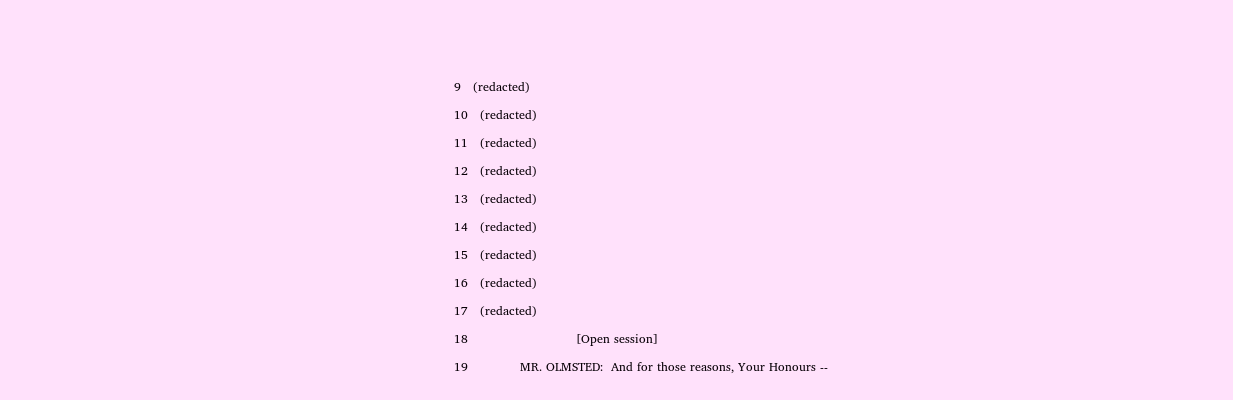9   (redacted)

10   (redacted)

11   (redacted)

12   (redacted)

13   (redacted)

14   (redacted)

15   (redacted)

16   (redacted)

17   (redacted)

18                           [Open session]

19             MR. OLMSTED:  And for those reasons, Your Honours --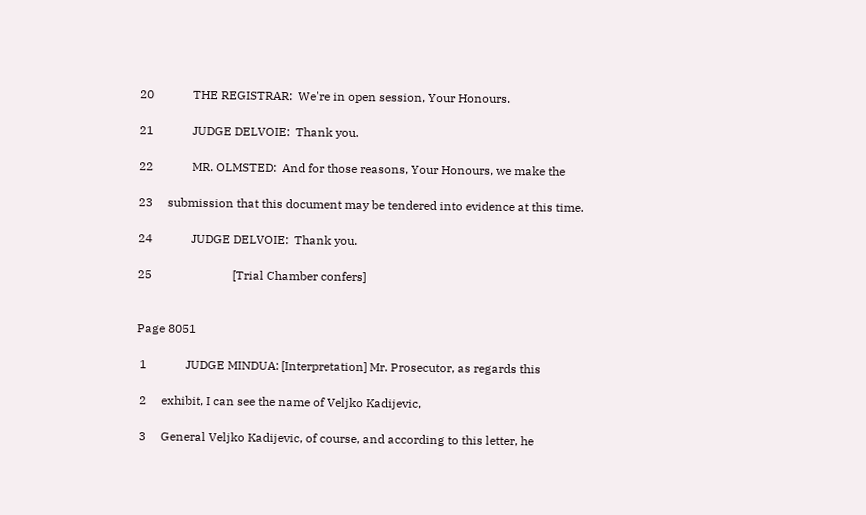20             THE REGISTRAR:  We're in open session, Your Honours.

21             JUDGE DELVOIE:  Thank you.

22             MR. OLMSTED:  And for those reasons, Your Honours, we make the

23     submission that this document may be tendered into evidence at this time.

24             JUDGE DELVOIE:  Thank you.

25                           [Trial Chamber confers]


Page 8051

 1             JUDGE MINDUA: [Interpretation] Mr. Prosecutor, as regards this

 2     exhibit, I can see the name of Veljko Kadijevic,

 3     General Veljko Kadijevic, of course, and according to this letter, he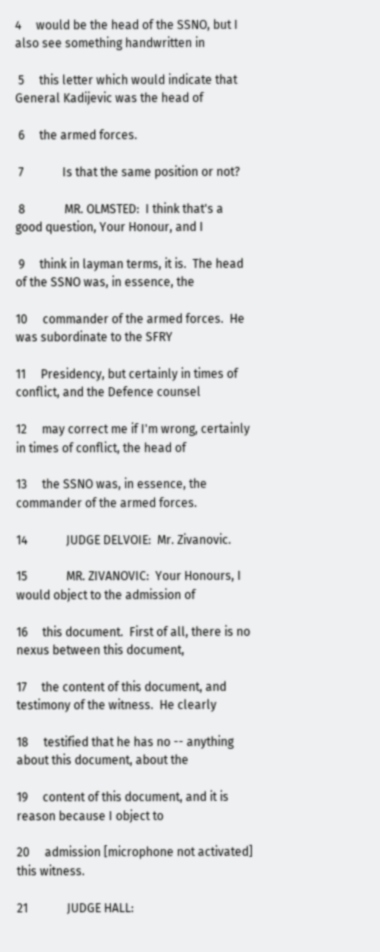4     would be the head of the SSNO, but I also see something handwritten in

 5     this letter which would indicate that General Kadijevic was the head of

 6     the armed forces.

 7             Is that the same position or not?

 8             MR. OLMSTED:  I think that's a good question, Your Honour, and I

 9     think in layman terms, it is.  The head of the SSNO was, in essence, the

10     commander of the armed forces.  He was subordinate to the SFRY

11     Presidency, but certainly in times of conflict, and the Defence counsel

12     may correct me if I'm wrong, certainly in times of conflict, the head of

13     the SSNO was, in essence, the commander of the armed forces.

14             JUDGE DELVOIE:  Mr. Zivanovic.

15             MR. ZIVANOVIC:  Your Honours, I would object to the admission of

16     this document.  First of all, there is no nexus between this document,

17     the content of this document, and testimony of the witness.  He clearly

18     testified that he has no -- anything about this document, about the

19     content of this document, and it is reason because I object to

20     admission [microphone not activated] this witness.

21             JUDGE HALL: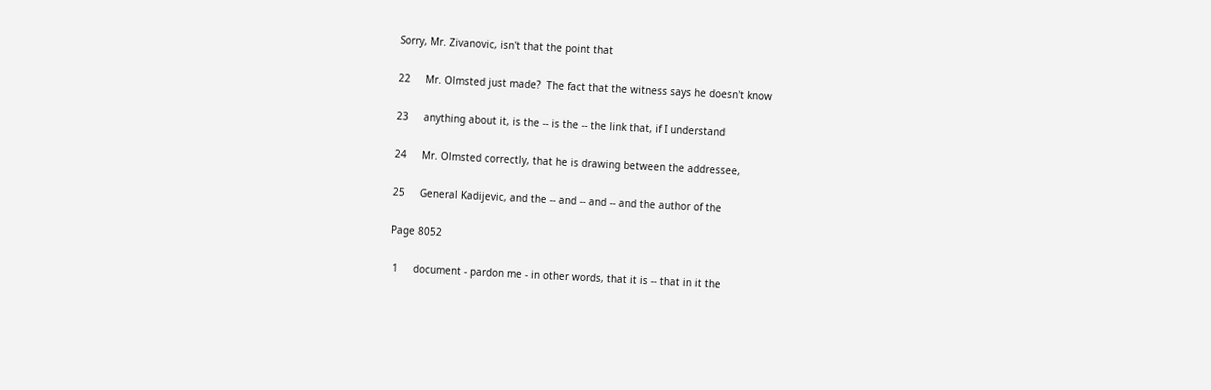Sorry, Mr. Zivanovic, isn't that the point that

22     Mr. Olmsted just made?  The fact that the witness says he doesn't know

23     anything about it, is the -- is the -- the link that, if I understand

24     Mr. Olmsted correctly, that he is drawing between the addressee,

25     General Kadijevic, and the -- and -- and -- and the author of the

Page 8052

 1     document - pardon me - in other words, that it is -- that in it the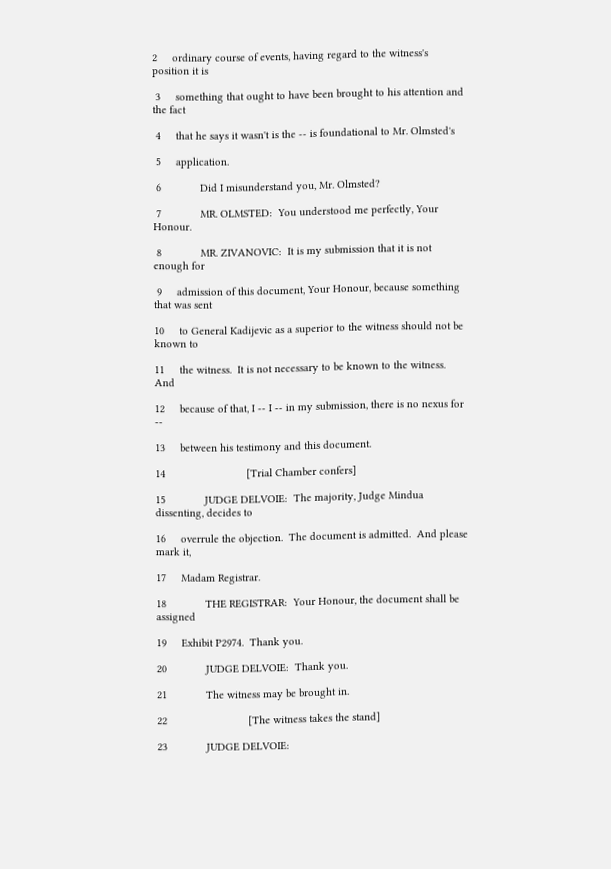2     ordinary course of events, having regard to the witness's position it is

 3     something that ought to have been brought to his attention and the fact

 4     that he says it wasn't is the -- is foundational to Mr. Olmsted's

 5     application.

 6             Did I misunderstand you, Mr. Olmsted?

 7             MR. OLMSTED:  You understood me perfectly, Your Honour.

 8             MR. ZIVANOVIC:  It is my submission that it is not enough for

 9     admission of this document, Your Honour, because something that was sent

10     to General Kadijevic as a superior to the witness should not be known to

11     the witness.  It is not necessary to be known to the witness.  And

12     because of that, I -- I -- in my submission, there is no nexus for --

13     between his testimony and this document.

14                           [Trial Chamber confers]

15             JUDGE DELVOIE:  The majority, Judge Mindua dissenting, decides to

16     overrule the objection.  The document is admitted.  And please mark it,

17     Madam Registrar.

18             THE REGISTRAR:  Your Honour, the document shall be assigned

19     Exhibit P2974.  Thank you.

20             JUDGE DELVOIE:  Thank you.

21             The witness may be brought in.

22                           [The witness takes the stand]

23             JUDGE DELVOIE: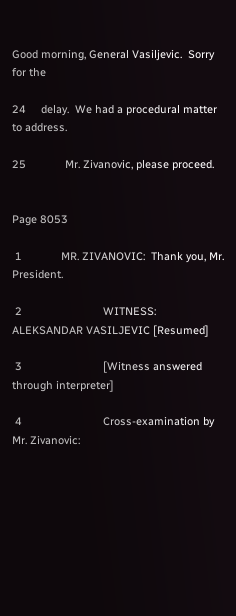Good morning, General Vasiljevic.  Sorry for the

24     delay.  We had a procedural matter to address.

25             Mr. Zivanovic, please proceed.


Page 8053

 1             MR. ZIVANOVIC:  Thank you, Mr. President.

 2                           WITNESS:  ALEKSANDAR VASILJEVIC [Resumed]

 3                           [Witness answered through interpreter]

 4                           Cross-examination by Mr. Zivanovic: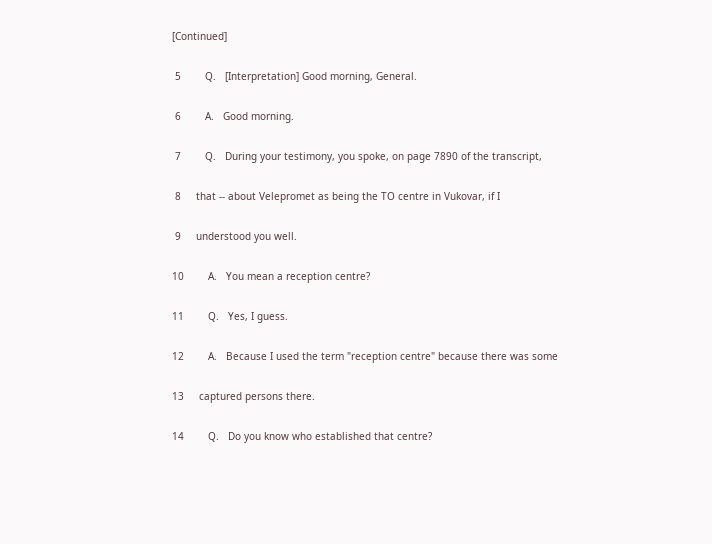[Continued]

 5        Q.   [Interpretation] Good morning, General.

 6        A.   Good morning.

 7        Q.   During your testimony, you spoke, on page 7890 of the transcript,

 8     that -- about Velepromet as being the TO centre in Vukovar, if I

 9     understood you well.

10        A.   You mean a reception centre?

11        Q.   Yes, I guess.

12        A.   Because I used the term "reception centre" because there was some

13     captured persons there.

14        Q.   Do you know who established that centre?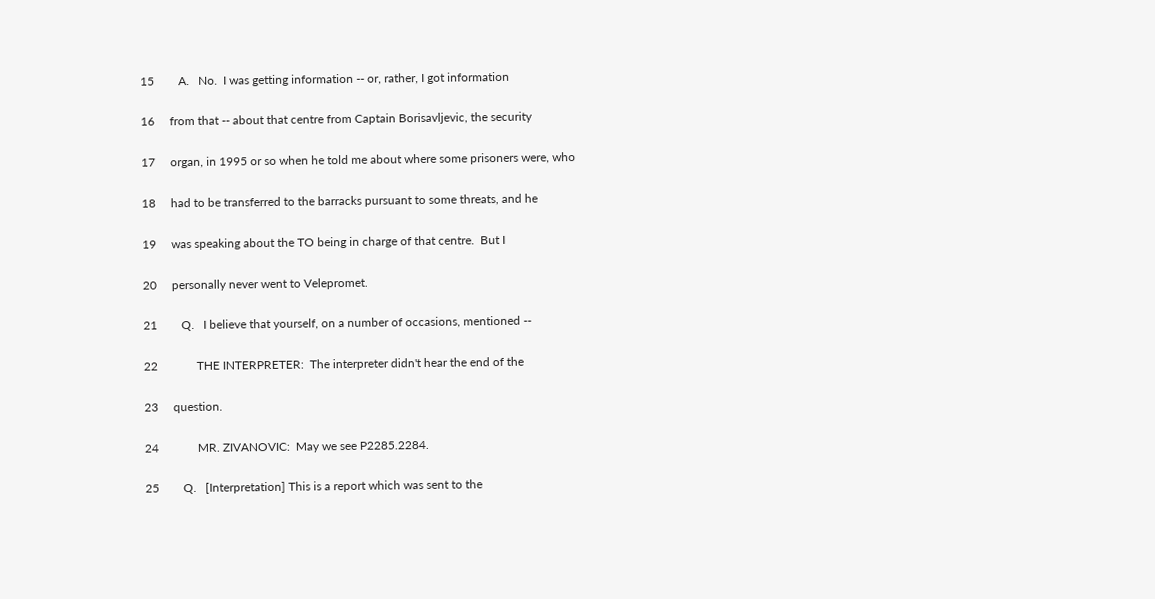15        A.   No.  I was getting information -- or, rather, I got information

16     from that -- about that centre from Captain Borisavljevic, the security

17     organ, in 1995 or so when he told me about where some prisoners were, who

18     had to be transferred to the barracks pursuant to some threats, and he

19     was speaking about the TO being in charge of that centre.  But I

20     personally never went to Velepromet.

21        Q.   I believe that yourself, on a number of occasions, mentioned --

22             THE INTERPRETER:  The interpreter didn't hear the end of the

23     question.

24             MR. ZIVANOVIC:  May we see P2285.2284.

25        Q.   [Interpretation] This is a report which was sent to the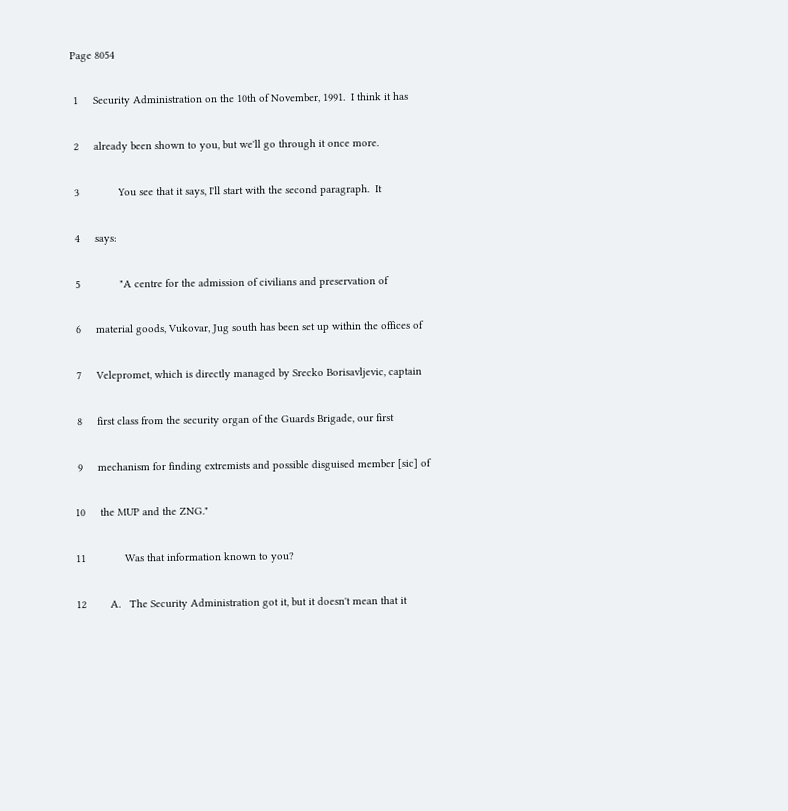Page 8054

 1     Security Administration on the 10th of November, 1991.  I think it has

 2     already been shown to you, but we'll go through it once more.

 3             You see that it says, I'll start with the second paragraph.  It

 4     says:

 5             "A centre for the admission of civilians and preservation of

 6     material goods, Vukovar, Jug south has been set up within the offices of

 7     Velepromet, which is directly managed by Srecko Borisavljevic, captain

 8     first class from the security organ of the Guards Brigade, our first

 9     mechanism for finding extremists and possible disguised member [sic] of

10     the MUP and the ZNG."

11             Was that information known to you?

12        A.   The Security Administration got it, but it doesn't mean that it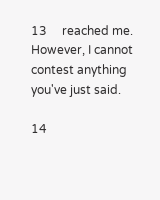13     reached me.  However, I cannot contest anything you've just said.

14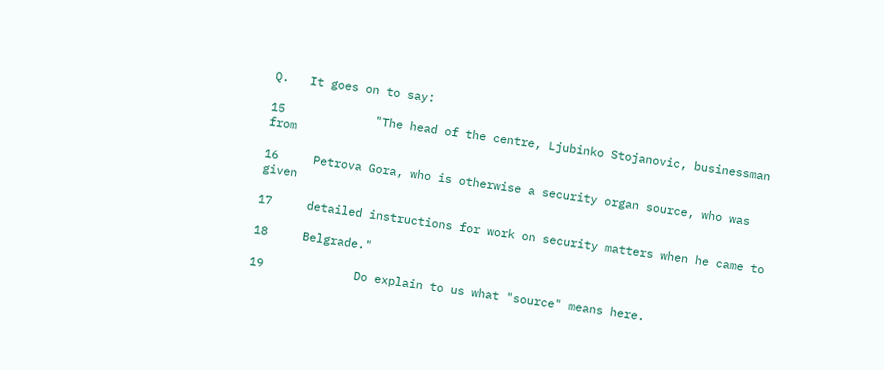Q.   It goes on to say:

15             "The head of the centre, Ljubinko Stojanovic, businessman from

16     Petrova Gora, who is otherwise a security organ source, who was given

17     detailed instructions for work on security matters when he came to

18     Belgrade."

19             Do explain to us what "source" means here.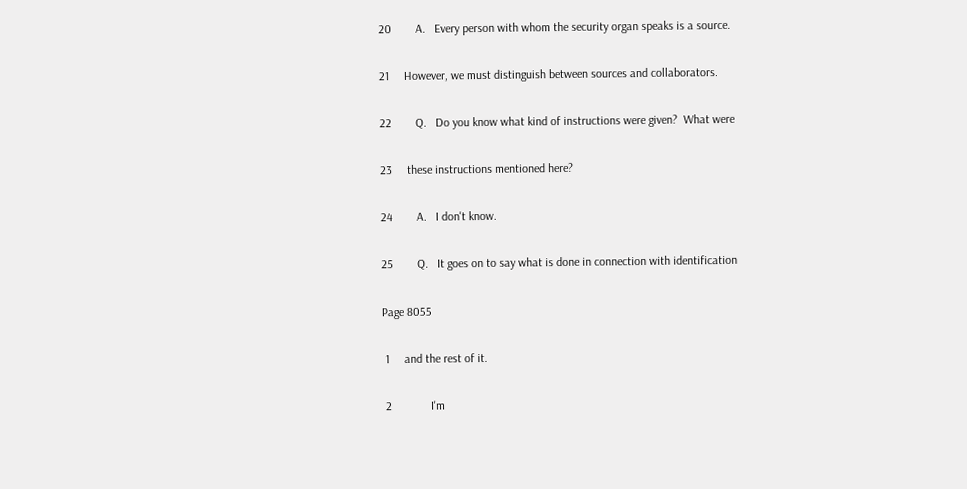20        A.   Every person with whom the security organ speaks is a source.

21     However, we must distinguish between sources and collaborators.

22        Q.   Do you know what kind of instructions were given?  What were

23     these instructions mentioned here?

24        A.   I don't know.

25        Q.   It goes on to say what is done in connection with identification

Page 8055

 1     and the rest of it.

 2             I'm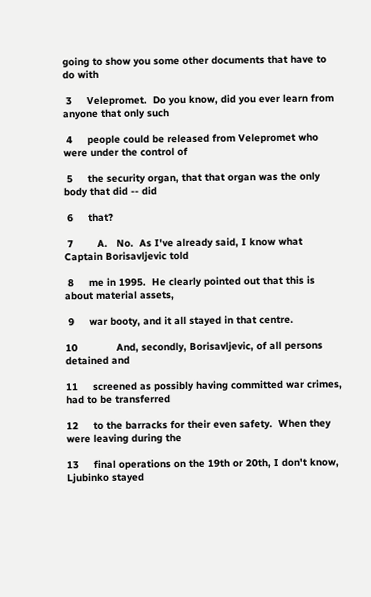going to show you some other documents that have to do with

 3     Velepromet.  Do you know, did you ever learn from anyone that only such

 4     people could be released from Velepromet who were under the control of

 5     the security organ, that that organ was the only body that did -- did

 6     that?

 7        A.   No.  As I've already said, I know what Captain Borisavljevic told

 8     me in 1995.  He clearly pointed out that this is about material assets,

 9     war booty, and it all stayed in that centre.

10             And, secondly, Borisavljevic, of all persons detained and

11     screened as possibly having committed war crimes, had to be transferred

12     to the barracks for their even safety.  When they were leaving during the

13     final operations on the 19th or 20th, I don't know, Ljubinko stayed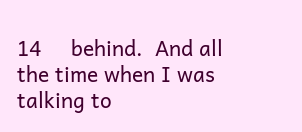14     behind.  And all the time when I was talking to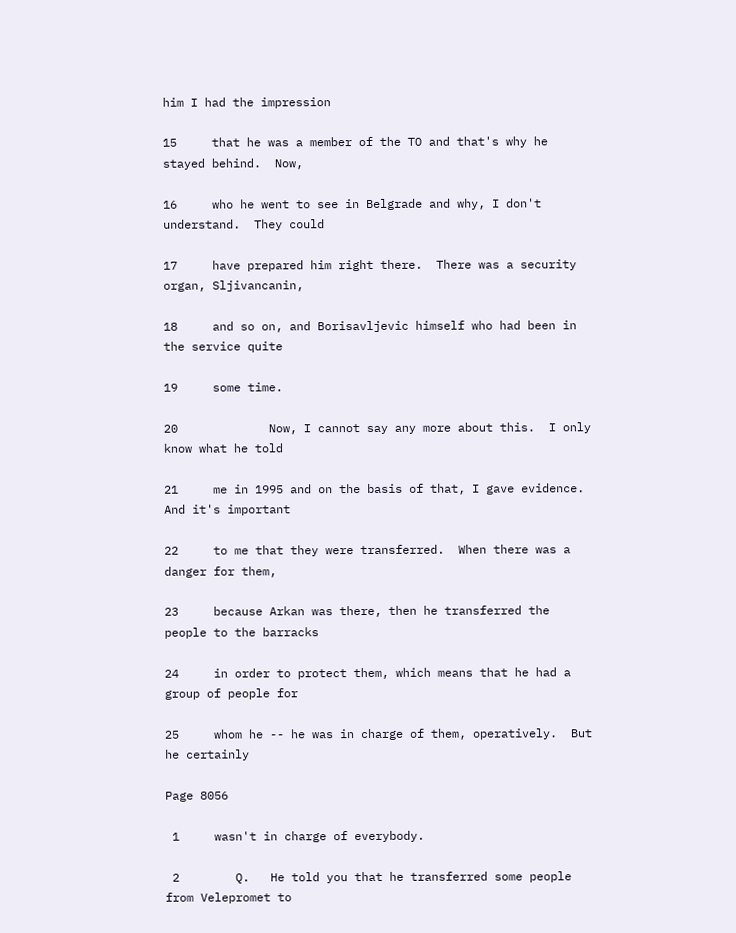him I had the impression

15     that he was a member of the TO and that's why he stayed behind.  Now,

16     who he went to see in Belgrade and why, I don't understand.  They could

17     have prepared him right there.  There was a security organ, Sljivancanin,

18     and so on, and Borisavljevic himself who had been in the service quite

19     some time.

20             Now, I cannot say any more about this.  I only know what he told

21     me in 1995 and on the basis of that, I gave evidence.  And it's important

22     to me that they were transferred.  When there was a danger for them,

23     because Arkan was there, then he transferred the people to the barracks

24     in order to protect them, which means that he had a group of people for

25     whom he -- he was in charge of them, operatively.  But he certainly

Page 8056

 1     wasn't in charge of everybody.

 2        Q.   He told you that he transferred some people from Velepromet to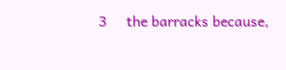3     the barracks because,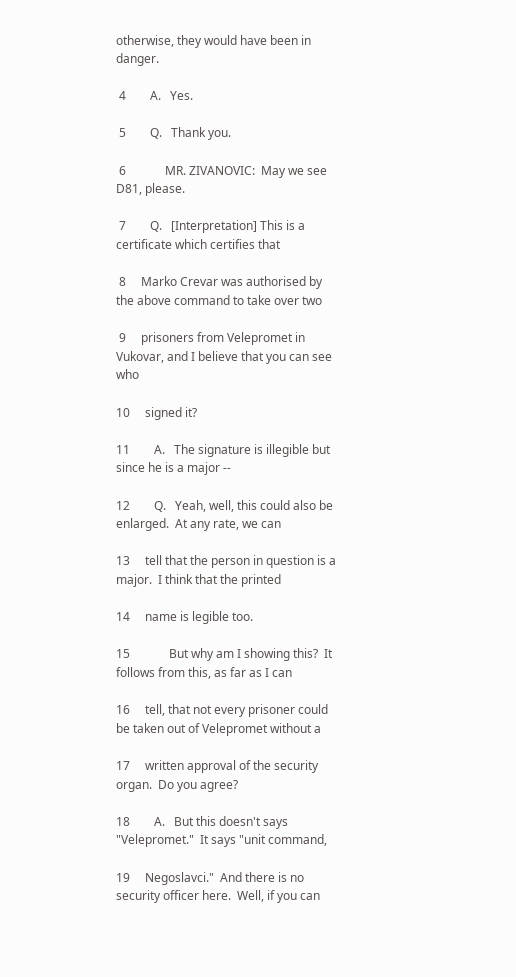otherwise, they would have been in danger.

 4        A.   Yes.

 5        Q.   Thank you.

 6             MR. ZIVANOVIC:  May we see D81, please.

 7        Q.   [Interpretation] This is a certificate which certifies that

 8     Marko Crevar was authorised by the above command to take over two

 9     prisoners from Velepromet in Vukovar, and I believe that you can see who

10     signed it?

11        A.   The signature is illegible but since he is a major --

12        Q.   Yeah, well, this could also be enlarged.  At any rate, we can

13     tell that the person in question is a major.  I think that the printed

14     name is legible too.

15             But why am I showing this?  It follows from this, as far as I can

16     tell, that not every prisoner could be taken out of Velepromet without a

17     written approval of the security organ.  Do you agree?

18        A.   But this doesn't says "Velepromet."  It says "unit command,

19     Negoslavci."  And there is no security officer here.  Well, if you can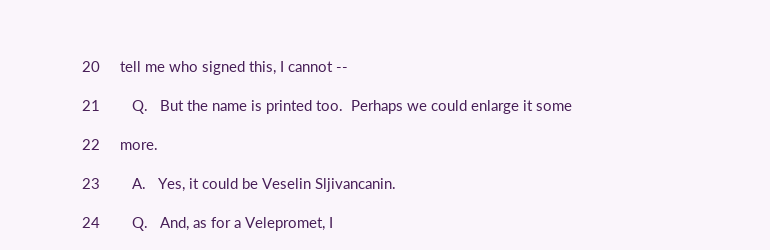20     tell me who signed this, I cannot --

21        Q.   But the name is printed too.  Perhaps we could enlarge it some

22     more.

23        A.   Yes, it could be Veselin Sljivancanin.

24        Q.   And, as for a Velepromet, I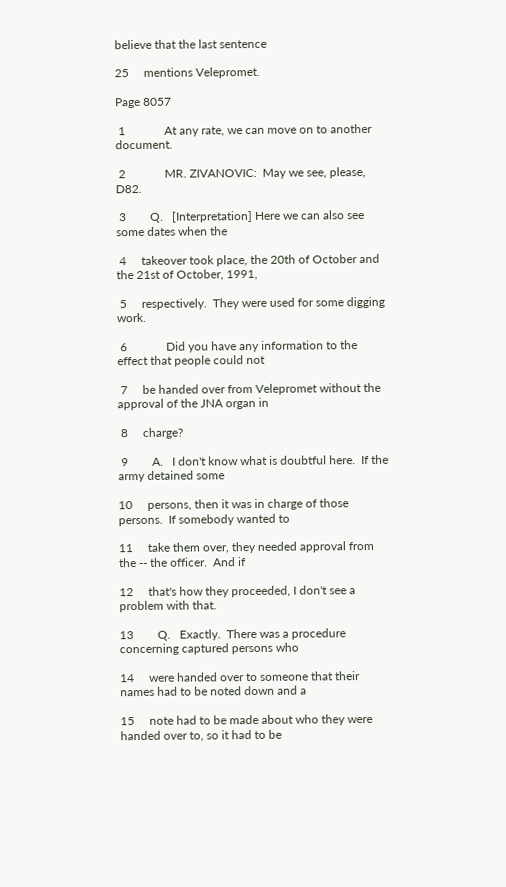believe that the last sentence

25     mentions Velepromet.

Page 8057

 1             At any rate, we can move on to another document.

 2             MR. ZIVANOVIC:  May we see, please, D82.

 3        Q.   [Interpretation] Here we can also see some dates when the

 4     takeover took place, the 20th of October and the 21st of October, 1991,

 5     respectively.  They were used for some digging work.

 6             Did you have any information to the effect that people could not

 7     be handed over from Velepromet without the approval of the JNA organ in

 8     charge?

 9        A.   I don't know what is doubtful here.  If the army detained some

10     persons, then it was in charge of those persons.  If somebody wanted to

11     take them over, they needed approval from the -- the officer.  And if

12     that's how they proceeded, I don't see a problem with that.

13        Q.   Exactly.  There was a procedure concerning captured persons who

14     were handed over to someone that their names had to be noted down and a

15     note had to be made about who they were handed over to, so it had to be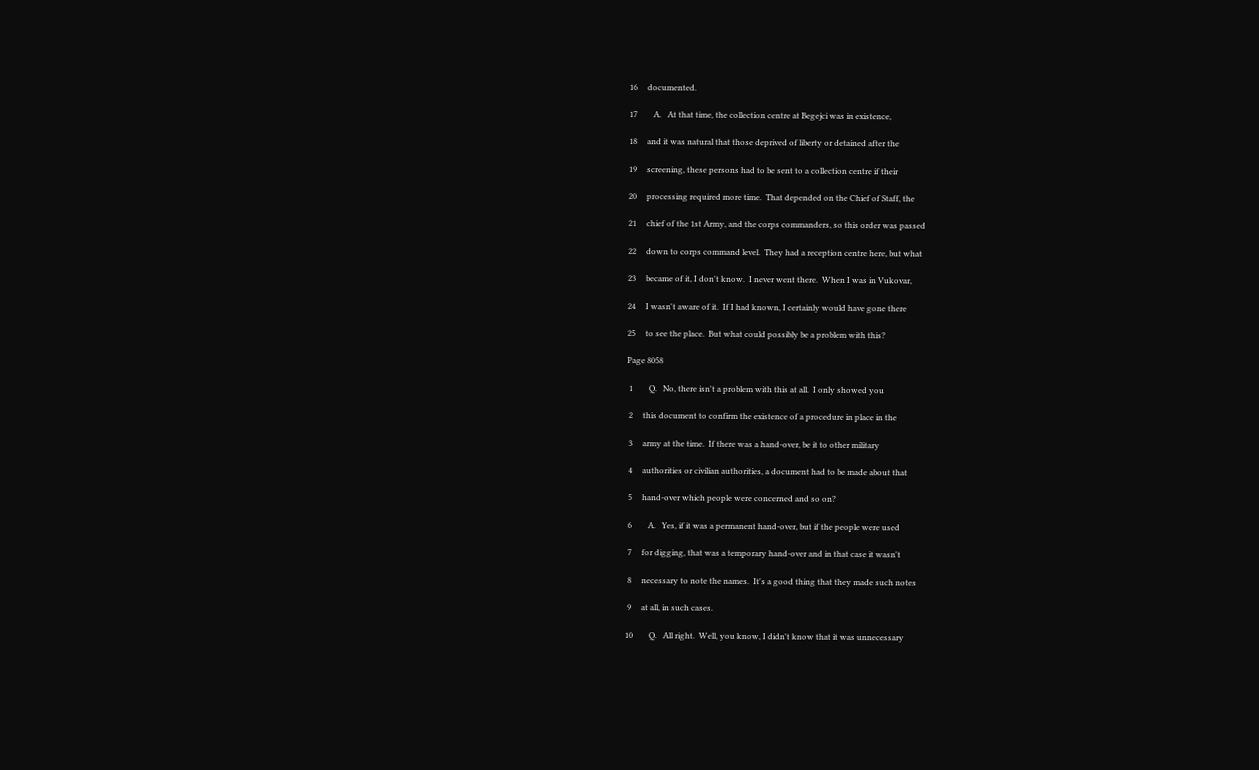16     documented.

17        A.   At that time, the collection centre at Begejci was in existence,

18     and it was natural that those deprived of liberty or detained after the

19     screening, these persons had to be sent to a collection centre if their

20     processing required more time.  That depended on the Chief of Staff, the

21     chief of the 1st Army, and the corps commanders, so this order was passed

22     down to corps command level.  They had a reception centre here, but what

23     became of it, I don't know.  I never went there.  When I was in Vukovar,

24     I wasn't aware of it.  If I had known, I certainly would have gone there

25     to see the place.  But what could possibly be a problem with this?

Page 8058

 1        Q.   No, there isn't a problem with this at all.  I only showed you

 2     this document to confirm the existence of a procedure in place in the

 3     army at the time.  If there was a hand-over, be it to other military

 4     authorities or civilian authorities, a document had to be made about that

 5     hand-over which people were concerned and so on?

 6        A.   Yes, if it was a permanent hand-over, but if the people were used

 7     for digging, that was a temporary hand-over and in that case it wasn't

 8     necessary to note the names.  It's a good thing that they made such notes

 9     at all, in such cases.

10        Q.   All right.  Well, you know, I didn't know that it was unnecessary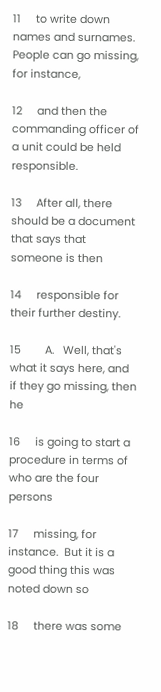11     to write down names and surnames.  People can go missing, for instance,

12     and then the commanding officer of a unit could be held responsible.

13     After all, there should be a document that says that someone is then

14     responsible for their further destiny.

15        A.   Well, that's what it says here, and if they go missing, then he

16     is going to start a procedure in terms of who are the four persons

17     missing, for instance.  But it is a good thing this was noted down so

18     there was some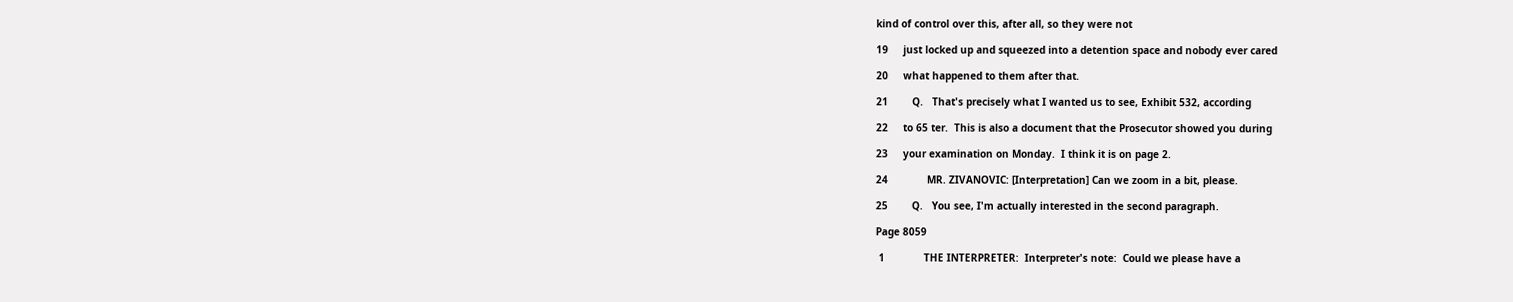kind of control over this, after all, so they were not

19     just locked up and squeezed into a detention space and nobody ever cared

20     what happened to them after that.

21        Q.   That's precisely what I wanted us to see, Exhibit 532, according

22     to 65 ter.  This is also a document that the Prosecutor showed you during

23     your examination on Monday.  I think it is on page 2.

24             MR. ZIVANOVIC: [Interpretation] Can we zoom in a bit, please.

25        Q.   You see, I'm actually interested in the second paragraph.

Page 8059

 1             THE INTERPRETER:  Interpreter's note:  Could we please have a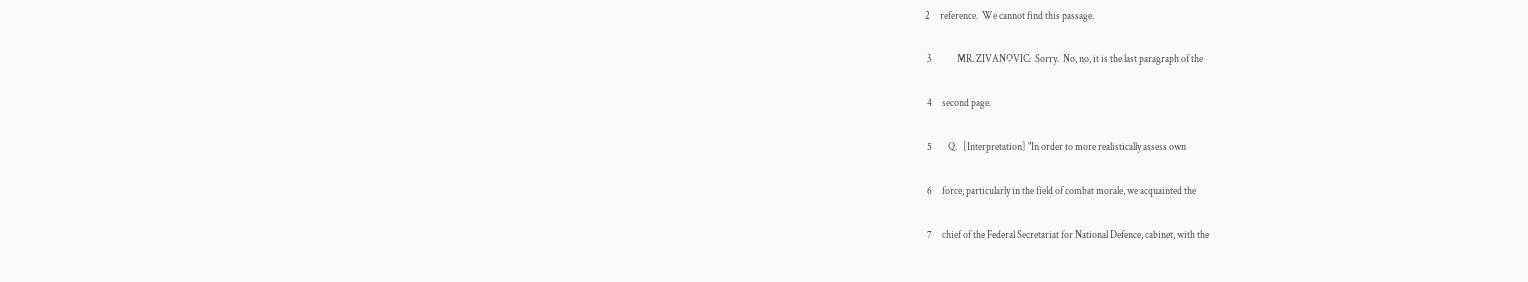2     reference.  We cannot find this passage.

 3             MR. ZIVANOVIC:  Sorry.  No, no, it is the last paragraph of the

 4     second page.

 5        Q.   [Interpretation] "In order to more realistically assess own

 6     force, particularly in the field of combat morale, we acquainted the

 7     chief of the Federal Secretariat for National Defence, cabinet, with the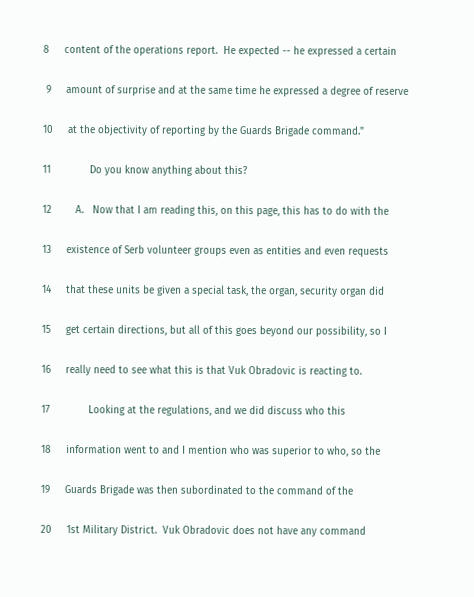8     content of the operations report.  He expected -- he expressed a certain

 9     amount of surprise and at the same time he expressed a degree of reserve

10     at the objectivity of reporting by the Guards Brigade command."

11             Do you know anything about this?

12        A.   Now that I am reading this, on this page, this has to do with the

13     existence of Serb volunteer groups even as entities and even requests

14     that these units be given a special task, the organ, security organ did

15     get certain directions, but all of this goes beyond our possibility, so I

16     really need to see what this is that Vuk Obradovic is reacting to.

17             Looking at the regulations, and we did discuss who this

18     information went to and I mention who was superior to who, so the

19     Guards Brigade was then subordinated to the command of the

20     1st Military District.  Vuk Obradovic does not have any command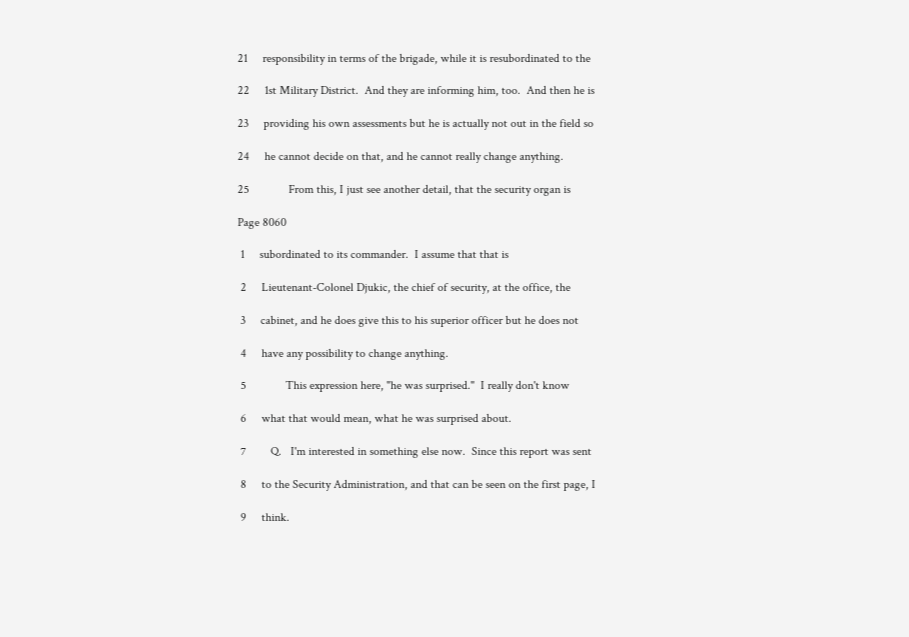21     responsibility in terms of the brigade, while it is resubordinated to the

22     1st Military District.  And they are informing him, too.  And then he is

23     providing his own assessments but he is actually not out in the field so

24     he cannot decide on that, and he cannot really change anything.

25             From this, I just see another detail, that the security organ is

Page 8060

 1     subordinated to its commander.  I assume that that is

 2     Lieutenant-Colonel Djukic, the chief of security, at the office, the

 3     cabinet, and he does give this to his superior officer but he does not

 4     have any possibility to change anything.

 5             This expression here, "he was surprised."  I really don't know

 6     what that would mean, what he was surprised about.

 7        Q.   I'm interested in something else now.  Since this report was sent

 8     to the Security Administration, and that can be seen on the first page, I

 9     think.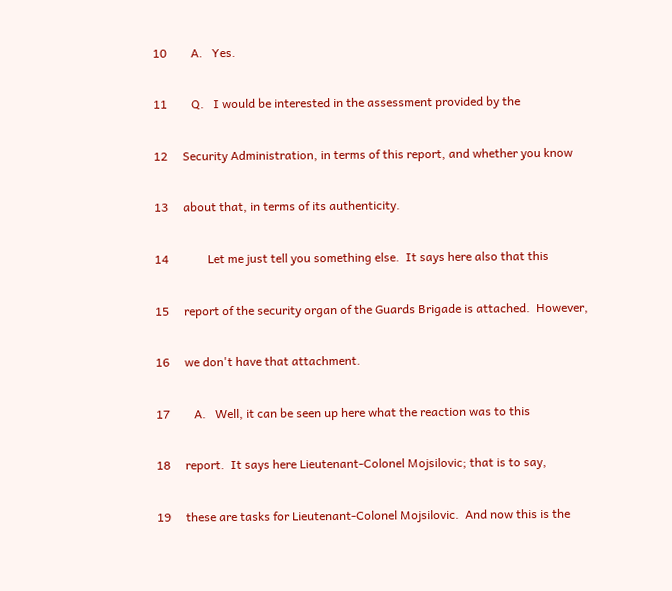10        A.   Yes.

11        Q.   I would be interested in the assessment provided by the

12     Security Administration, in terms of this report, and whether you know

13     about that, in terms of its authenticity.

14             Let me just tell you something else.  It says here also that this

15     report of the security organ of the Guards Brigade is attached.  However,

16     we don't have that attachment.

17        A.   Well, it can be seen up here what the reaction was to this

18     report.  It says here Lieutenant-Colonel Mojsilovic; that is to say,

19     these are tasks for Lieutenant-Colonel Mojsilovic.  And now this is the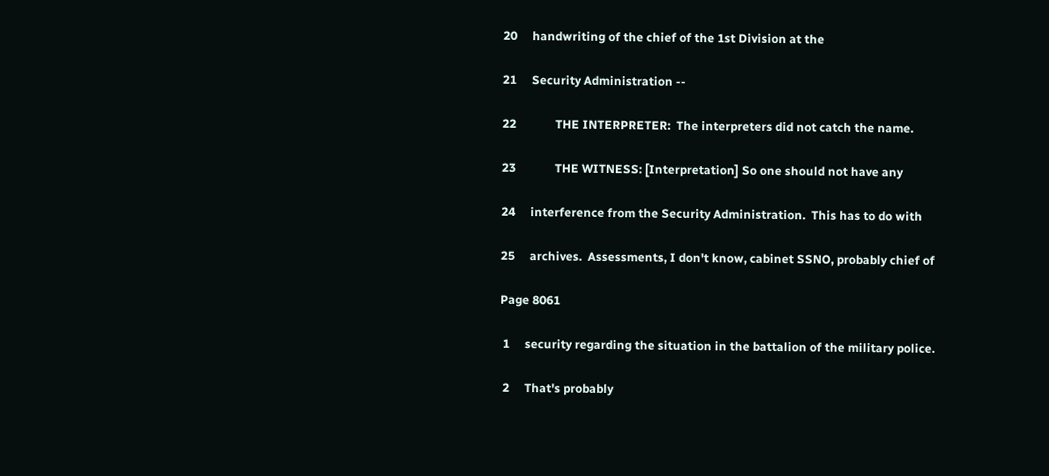20     handwriting of the chief of the 1st Division at the

21     Security Administration --

22             THE INTERPRETER:  The interpreters did not catch the name.

23             THE WITNESS: [Interpretation] So one should not have any

24     interference from the Security Administration.  This has to do with

25     archives.  Assessments, I don't know, cabinet SSNO, probably chief of

Page 8061

 1     security regarding the situation in the battalion of the military police.

 2     That's probably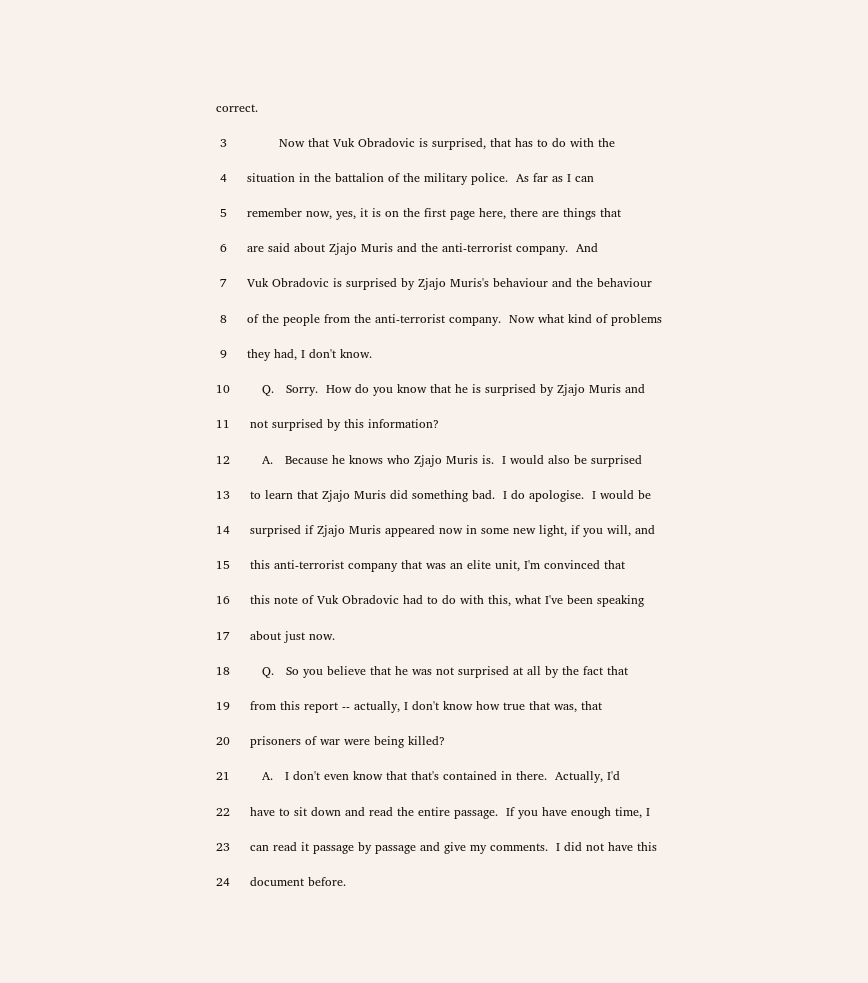correct.

 3             Now that Vuk Obradovic is surprised, that has to do with the

 4     situation in the battalion of the military police.  As far as I can

 5     remember now, yes, it is on the first page here, there are things that

 6     are said about Zjajo Muris and the anti-terrorist company.  And

 7     Vuk Obradovic is surprised by Zjajo Muris's behaviour and the behaviour

 8     of the people from the anti-terrorist company.  Now what kind of problems

 9     they had, I don't know.

10        Q.   Sorry.  How do you know that he is surprised by Zjajo Muris and

11     not surprised by this information?

12        A.   Because he knows who Zjajo Muris is.  I would also be surprised

13     to learn that Zjajo Muris did something bad.  I do apologise.  I would be

14     surprised if Zjajo Muris appeared now in some new light, if you will, and

15     this anti-terrorist company that was an elite unit, I'm convinced that

16     this note of Vuk Obradovic had to do with this, what I've been speaking

17     about just now.

18        Q.   So you believe that he was not surprised at all by the fact that

19     from this report -- actually, I don't know how true that was, that

20     prisoners of war were being killed?

21        A.   I don't even know that that's contained in there.  Actually, I'd

22     have to sit down and read the entire passage.  If you have enough time, I

23     can read it passage by passage and give my comments.  I did not have this

24     document before.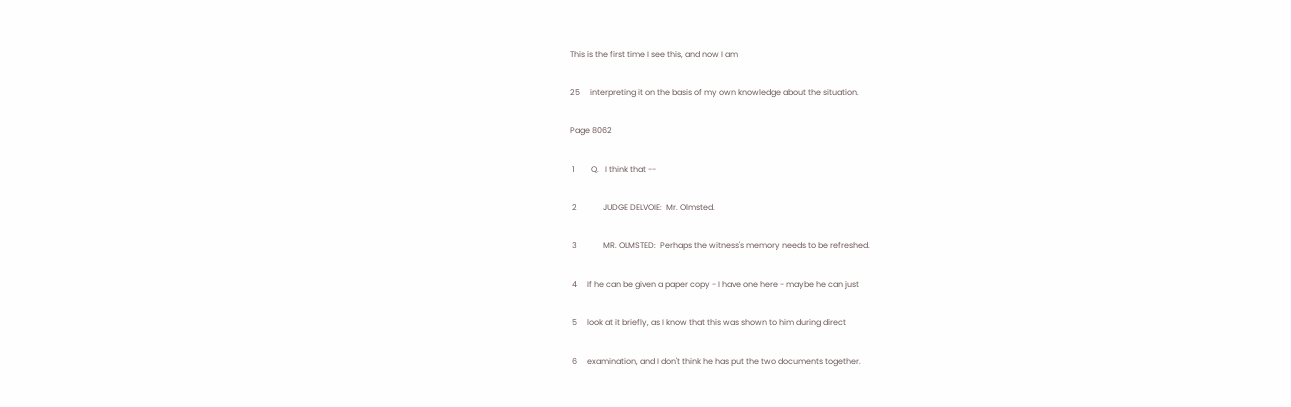This is the first time I see this, and now I am

25     interpreting it on the basis of my own knowledge about the situation.

Page 8062

 1        Q.   I think that --

 2             JUDGE DELVOIE:  Mr. Olmsted.

 3             MR. OLMSTED:  Perhaps the witness's memory needs to be refreshed.

 4     If he can be given a paper copy - I have one here - maybe he can just

 5     look at it briefly, as I know that this was shown to him during direct

 6     examination, and I don't think he has put the two documents together.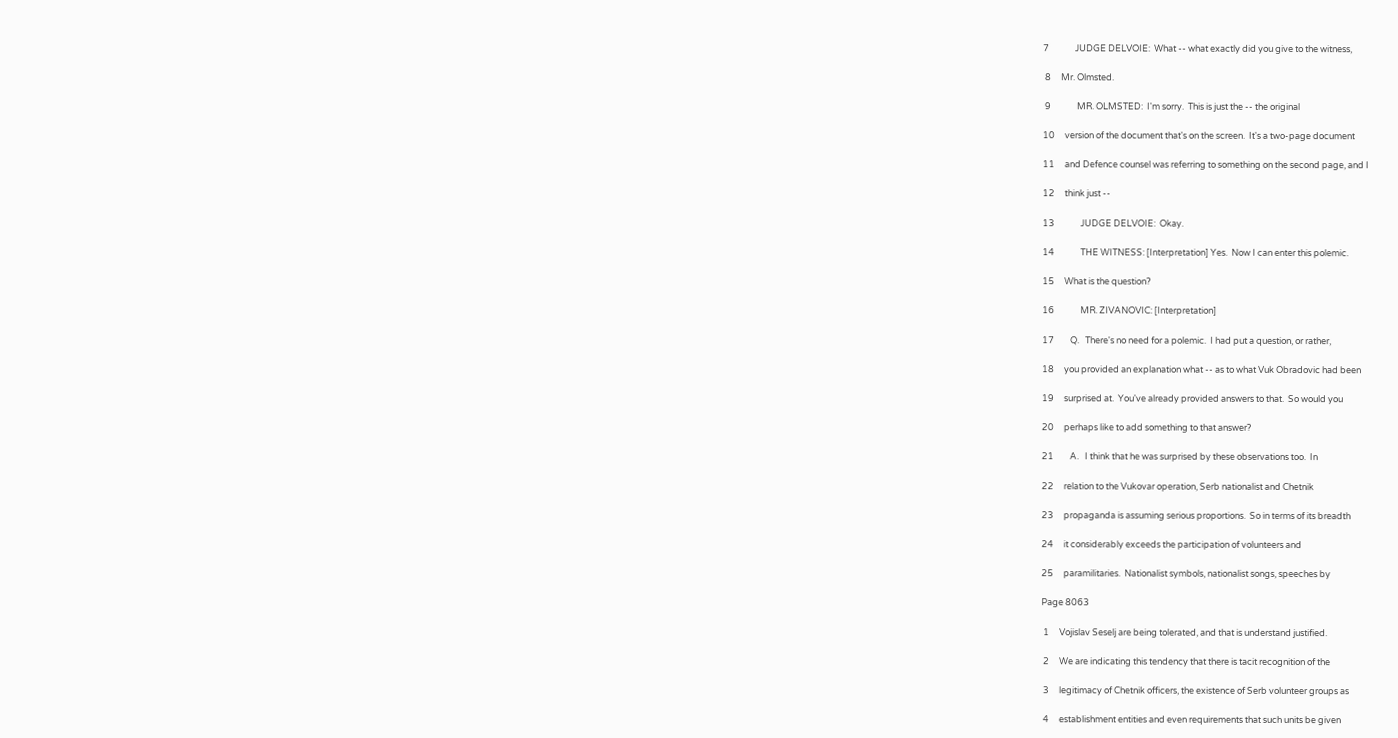7             JUDGE DELVOIE:  What -- what exactly did you give to the witness,

 8     Mr. Olmsted.

 9             MR. OLMSTED:  I'm sorry.  This is just the -- the original

10     version of the document that's on the screen.  It's a two-page document

11     and Defence counsel was referring to something on the second page, and I

12     think just --

13             JUDGE DELVOIE:  Okay.

14             THE WITNESS: [Interpretation] Yes.  Now I can enter this polemic.

15     What is the question?

16             MR. ZIVANOVIC: [Interpretation]

17        Q.   There's no need for a polemic.  I had put a question, or rather,

18     you provided an explanation what -- as to what Vuk Obradovic had been

19     surprised at.  You've already provided answers to that.  So would you

20     perhaps like to add something to that answer?

21        A.   I think that he was surprised by these observations too.  In

22     relation to the Vukovar operation, Serb nationalist and Chetnik

23     propaganda is assuming serious proportions.  So in terms of its breadth

24     it considerably exceeds the participation of volunteers and

25     paramilitaries.  Nationalist symbols, nationalist songs, speeches by

Page 8063

 1     Vojislav Seselj are being tolerated, and that is understand justified.

 2     We are indicating this tendency that there is tacit recognition of the

 3     legitimacy of Chetnik officers, the existence of Serb volunteer groups as

 4     establishment entities and even requirements that such units be given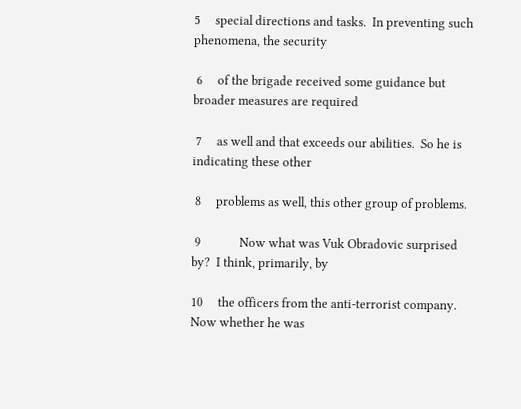5     special directions and tasks.  In preventing such phenomena, the security

 6     of the brigade received some guidance but broader measures are required

 7     as well and that exceeds our abilities.  So he is indicating these other

 8     problems as well, this other group of problems.

 9             Now what was Vuk Obradovic surprised by?  I think, primarily, by

10     the officers from the anti-terrorist company.  Now whether he was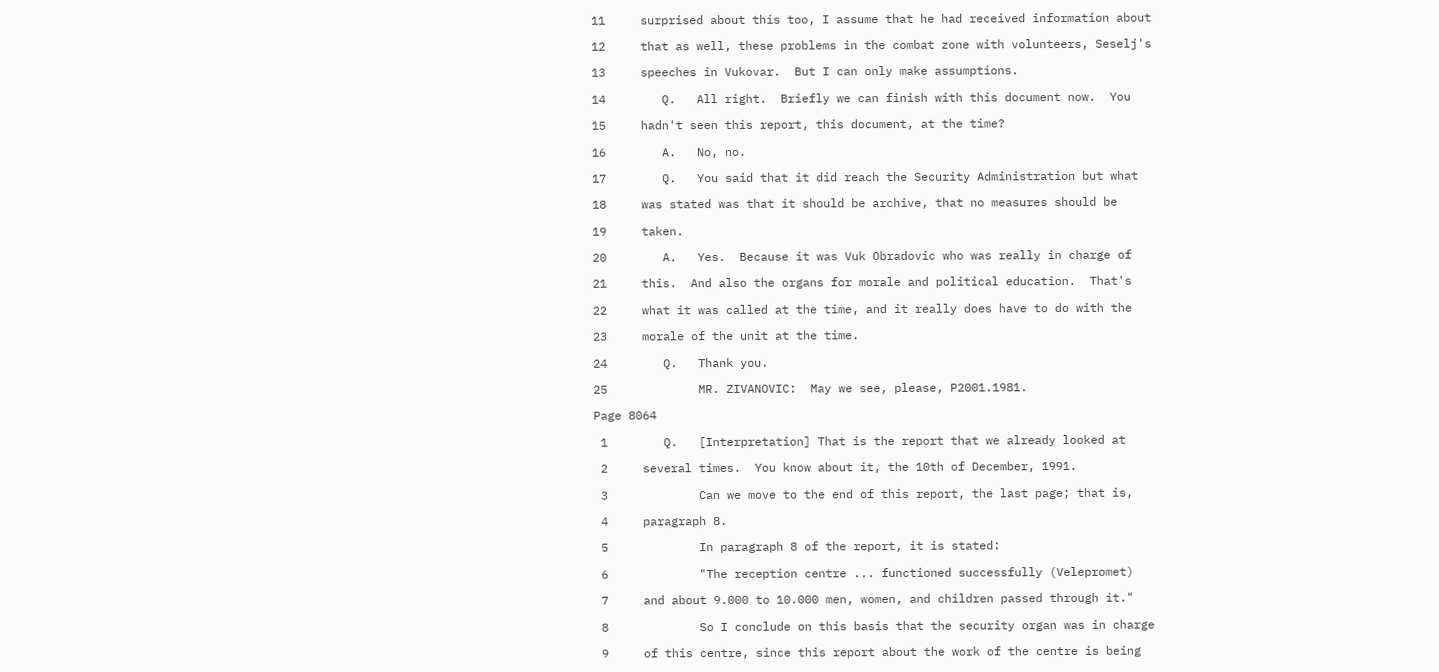11     surprised about this too, I assume that he had received information about

12     that as well, these problems in the combat zone with volunteers, Seselj's

13     speeches in Vukovar.  But I can only make assumptions.

14        Q.   All right.  Briefly we can finish with this document now.  You

15     hadn't seen this report, this document, at the time?

16        A.   No, no.

17        Q.   You said that it did reach the Security Administration but what

18     was stated was that it should be archive, that no measures should be

19     taken.

20        A.   Yes.  Because it was Vuk Obradovic who was really in charge of

21     this.  And also the organs for morale and political education.  That's

22     what it was called at the time, and it really does have to do with the

23     morale of the unit at the time.

24        Q.   Thank you.

25             MR. ZIVANOVIC:  May we see, please, P2001.1981.

Page 8064

 1        Q.   [Interpretation] That is the report that we already looked at

 2     several times.  You know about it, the 10th of December, 1991.

 3             Can we move to the end of this report, the last page; that is,

 4     paragraph 8.

 5             In paragraph 8 of the report, it is stated:

 6             "The reception centre ... functioned successfully (Velepromet)

 7     and about 9.000 to 10.000 men, women, and children passed through it."

 8             So I conclude on this basis that the security organ was in charge

 9     of this centre, since this report about the work of the centre is being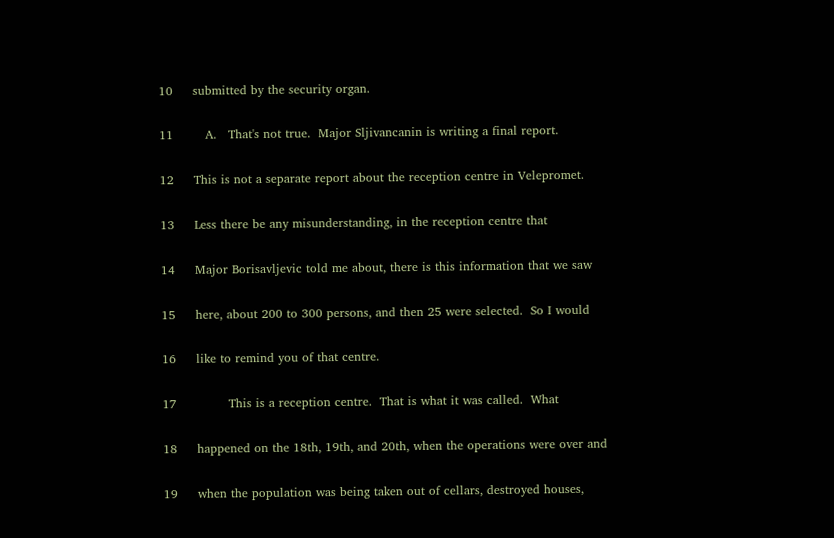10     submitted by the security organ.

11        A.   That's not true.  Major Sljivancanin is writing a final report.

12     This is not a separate report about the reception centre in Velepromet.

13     Less there be any misunderstanding, in the reception centre that

14     Major Borisavljevic told me about, there is this information that we saw

15     here, about 200 to 300 persons, and then 25 were selected.  So I would

16     like to remind you of that centre.

17             This is a reception centre.  That is what it was called.  What

18     happened on the 18th, 19th, and 20th, when the operations were over and

19     when the population was being taken out of cellars, destroyed houses,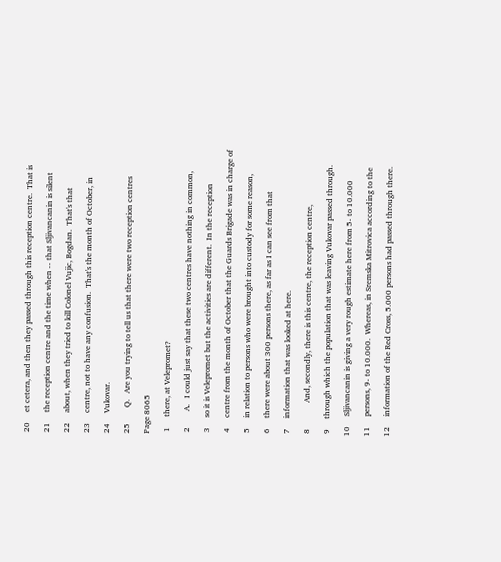20     et cetera, and then they passed through this reception centre.  That is

21     the reception centre and the time when -- that Sljivancanin is silent

22     about, when they tried to kill Colonel Vujic, Bogdan.  That's that

23     centre, not to have any confusion.  That's the month of October, in

24     Vukovar.

25        Q.   Are you trying to tell us that there were two reception centres

Page 8065

 1     there, at Velepromet?

 2        A.   I could just say that these two centres have nothing in common,

 3     so it is Velepromet but the activities are different.  In the reception

 4     centre from the month of October that the Guards Brigade was in charge of

 5     in relation to persons who were brought into custody for some reason,

 6     there were about 300 persons there, as far as I can see from that

 7     information that was looked at here.

 8             And, secondly, there is this centre, the reception centre,

 9     through which the population that was leaving Vukovar passed through.

10     Sljivancanin is giving a very rough estimate here from 5- to 10.000

11     persons, 9- to 10.000.  Whereas, in Sremska Mitrovica according to the

12     information of the Red Cross, 5.000 persons had passed through there.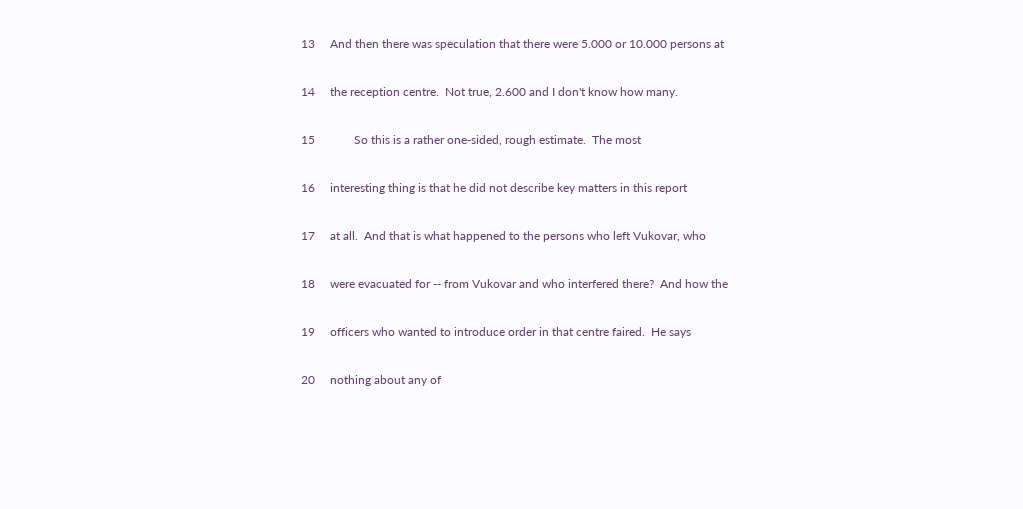13     And then there was speculation that there were 5.000 or 10.000 persons at

14     the reception centre.  Not true, 2.600 and I don't know how many.

15             So this is a rather one-sided, rough estimate.  The most

16     interesting thing is that he did not describe key matters in this report

17     at all.  And that is what happened to the persons who left Vukovar, who

18     were evacuated for -- from Vukovar and who interfered there?  And how the

19     officers who wanted to introduce order in that centre faired.  He says

20     nothing about any of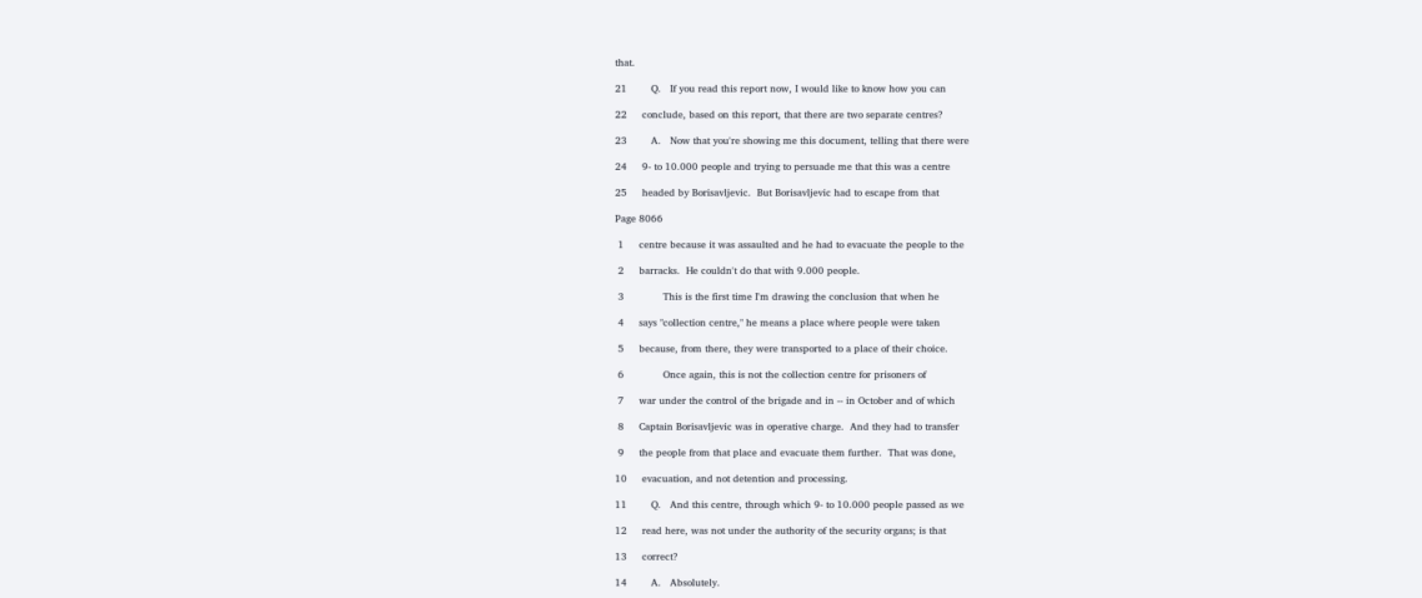that.

21        Q.   If you read this report now, I would like to know how you can

22     conclude, based on this report, that there are two separate centres?

23        A.   Now that you're showing me this document, telling that there were

24     9- to 10.000 people and trying to persuade me that this was a centre

25     headed by Borisavljevic.  But Borisavljevic had to escape from that

Page 8066

 1     centre because it was assaulted and he had to evacuate the people to the

 2     barracks.  He couldn't do that with 9.000 people.

 3             This is the first time I'm drawing the conclusion that when he

 4     says "collection centre," he means a place where people were taken

 5     because, from there, they were transported to a place of their choice.

 6             Once again, this is not the collection centre for prisoners of

 7     war under the control of the brigade and in -- in October and of which

 8     Captain Borisavljevic was in operative charge.  And they had to transfer

 9     the people from that place and evacuate them further.  That was done,

10     evacuation, and not detention and processing.

11        Q.   And this centre, through which 9- to 10.000 people passed as we

12     read here, was not under the authority of the security organs; is that

13     correct?

14        A.   Absolutely.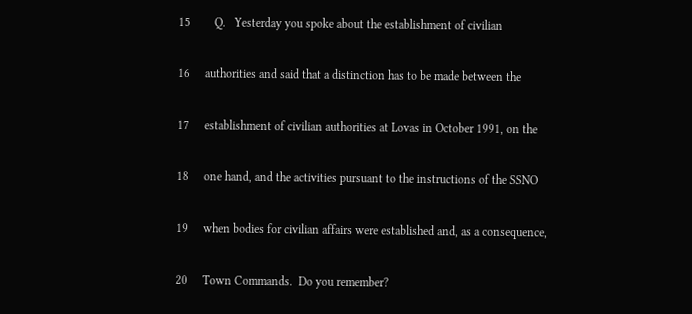15        Q.   Yesterday you spoke about the establishment of civilian

16     authorities and said that a distinction has to be made between the

17     establishment of civilian authorities at Lovas in October 1991, on the

18     one hand, and the activities pursuant to the instructions of the SSNO

19     when bodies for civilian affairs were established and, as a consequence,

20     Town Commands.  Do you remember?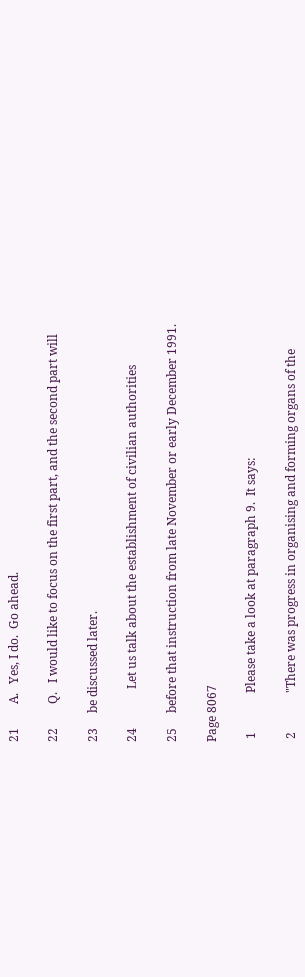21        A.   Yes, I do.  Go ahead.

22        Q.   I would like to focus on the first part, and the second part will

23     be discussed later.

24             Let us talk about the establishment of civilian authorities

25     before that instruction from late November or early December 1991.

Page 8067

 1             Please take a look at paragraph 9.  It says:

 2             "There was progress in organising and forming organs of the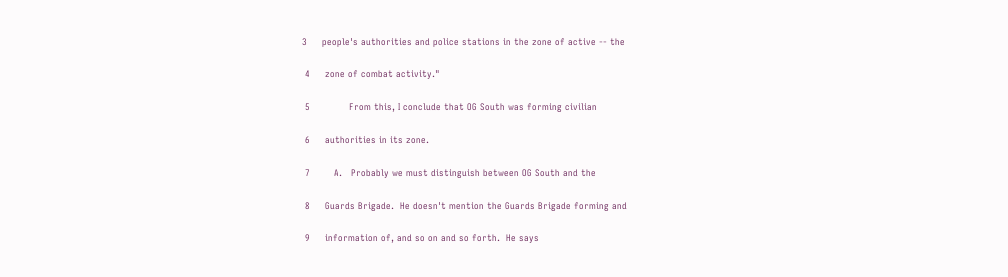3     people's authorities and police stations in the zone of active -- the

 4     zone of combat activity."

 5             From this, I conclude that OG South was forming civilian

 6     authorities in its zone.

 7        A.   Probably we must distinguish between OG South and the

 8     Guards Brigade.  He doesn't mention the Guards Brigade forming and

 9     information of, and so on and so forth.  He says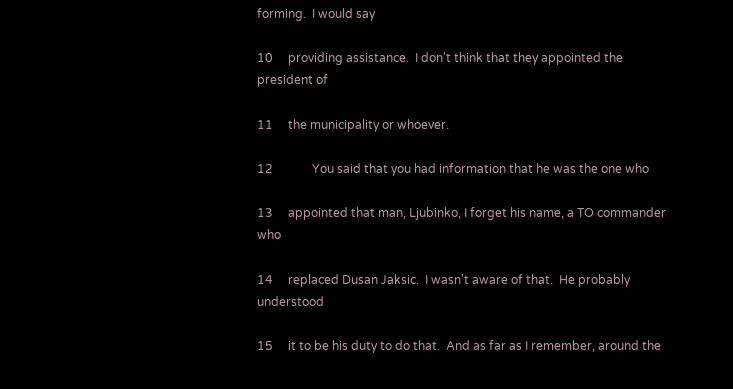forming.  I would say

10     providing assistance.  I don't think that they appointed the president of

11     the municipality or whoever.

12             You said that you had information that he was the one who

13     appointed that man, Ljubinko, I forget his name, a TO commander who

14     replaced Dusan Jaksic.  I wasn't aware of that.  He probably understood

15     it to be his duty to do that.  And as far as I remember, around the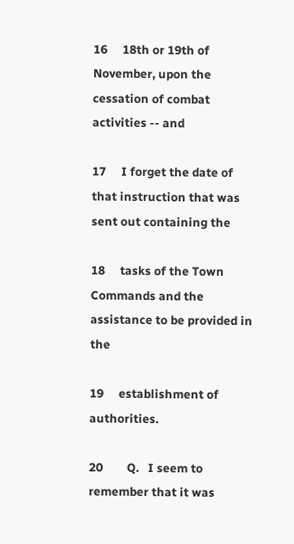16     18th or 19th of November, upon the cessation of combat activities -- and

17     I forget the date of that instruction that was sent out containing the

18     tasks of the Town Commands and the assistance to be provided in the

19     establishment of authorities.

20        Q.   I seem to remember that it was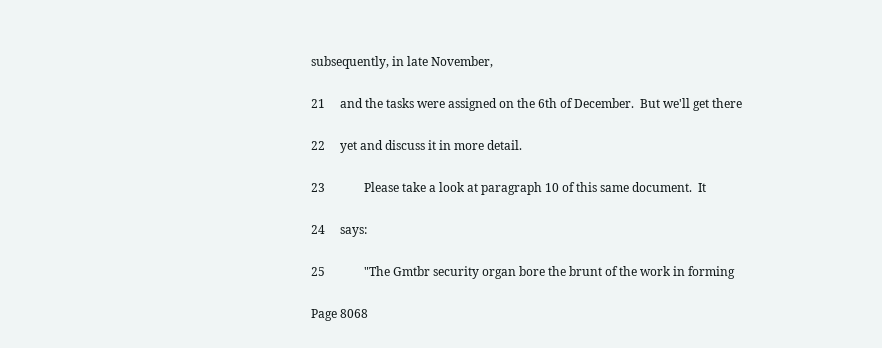subsequently, in late November,

21     and the tasks were assigned on the 6th of December.  But we'll get there

22     yet and discuss it in more detail.

23             Please take a look at paragraph 10 of this same document.  It

24     says:

25             "The Gmtbr security organ bore the brunt of the work in forming

Page 8068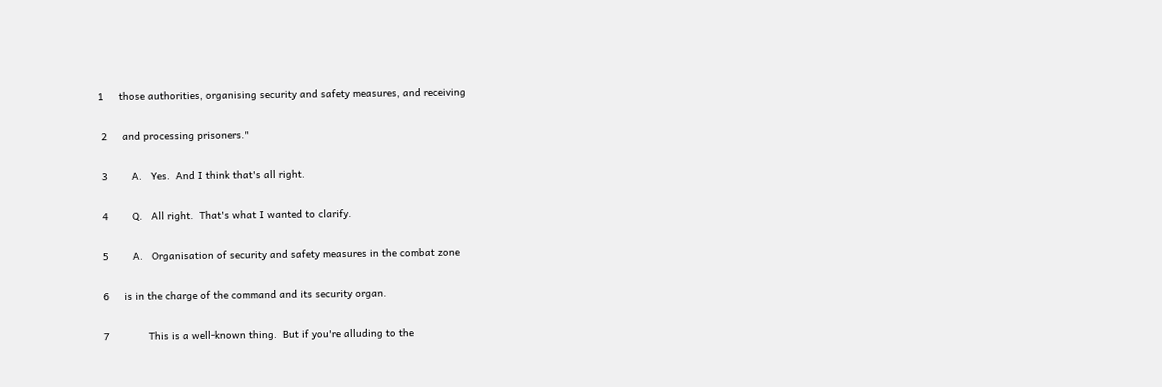1     those authorities, organising security and safety measures, and receiving

 2     and processing prisoners."

 3        A.   Yes.  And I think that's all right.

 4        Q.   All right.  That's what I wanted to clarify.

 5        A.   Organisation of security and safety measures in the combat zone

 6     is in the charge of the command and its security organ.

 7             This is a well-known thing.  But if you're alluding to the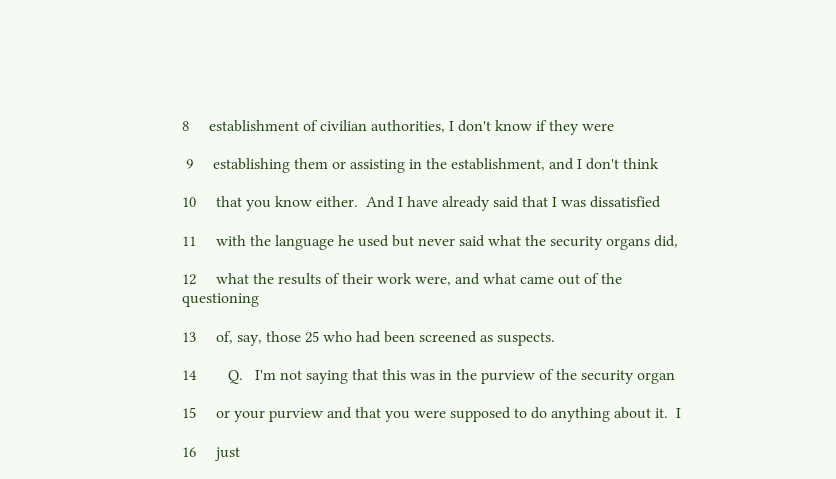8     establishment of civilian authorities, I don't know if they were

 9     establishing them or assisting in the establishment, and I don't think

10     that you know either.  And I have already said that I was dissatisfied

11     with the language he used but never said what the security organs did,

12     what the results of their work were, and what came out of the questioning

13     of, say, those 25 who had been screened as suspects.

14        Q.   I'm not saying that this was in the purview of the security organ

15     or your purview and that you were supposed to do anything about it.  I

16     just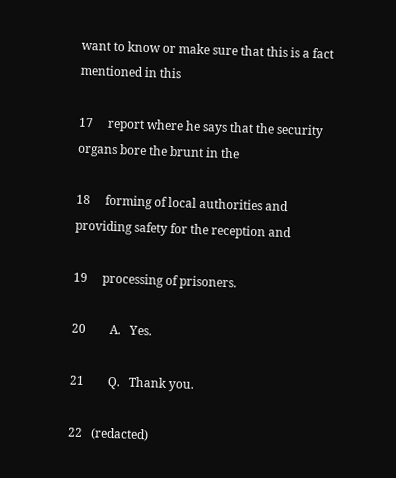want to know or make sure that this is a fact mentioned in this

17     report where he says that the security organs bore the brunt in the

18     forming of local authorities and providing safety for the reception and

19     processing of prisoners.

20        A.   Yes.

21        Q.   Thank you.

22   (redacted)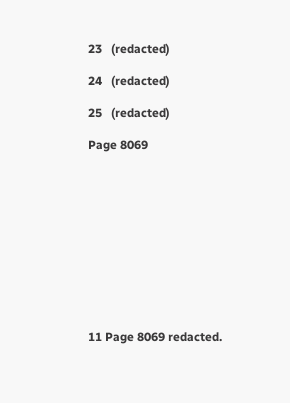23   (redacted)

24   (redacted)

25   (redacted)

Page 8069











11 Page 8069 redacted.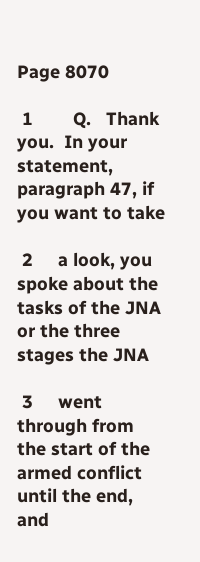Page 8070

 1        Q.   Thank you.  In your statement, paragraph 47, if you want to take

 2     a look, you spoke about the tasks of the JNA or the three stages the JNA

 3     went through from the start of the armed conflict until the end, and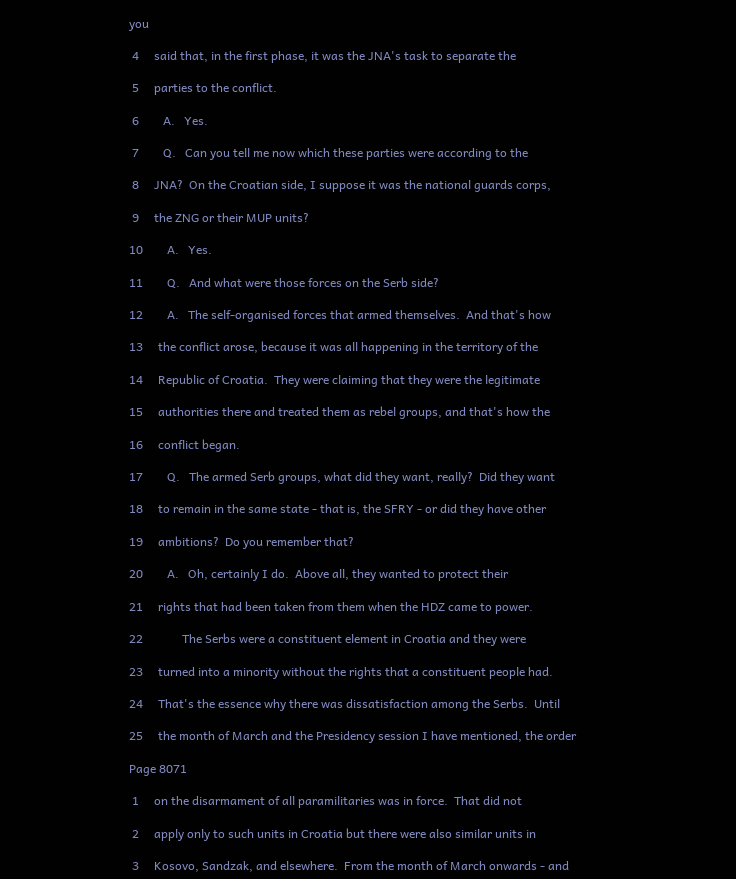you

 4     said that, in the first phase, it was the JNA's task to separate the

 5     parties to the conflict.

 6        A.   Yes.

 7        Q.   Can you tell me now which these parties were according to the

 8     JNA?  On the Croatian side, I suppose it was the national guards corps,

 9     the ZNG or their MUP units?

10        A.   Yes.

11        Q.   And what were those forces on the Serb side?

12        A.   The self-organised forces that armed themselves.  And that's how

13     the conflict arose, because it was all happening in the territory of the

14     Republic of Croatia.  They were claiming that they were the legitimate

15     authorities there and treated them as rebel groups, and that's how the

16     conflict began.

17        Q.   The armed Serb groups, what did they want, really?  Did they want

18     to remain in the same state - that is, the SFRY - or did they have other

19     ambitions?  Do you remember that?

20        A.   Oh, certainly I do.  Above all, they wanted to protect their

21     rights that had been taken from them when the HDZ came to power.

22             The Serbs were a constituent element in Croatia and they were

23     turned into a minority without the rights that a constituent people had.

24     That's the essence why there was dissatisfaction among the Serbs.  Until

25     the month of March and the Presidency session I have mentioned, the order

Page 8071

 1     on the disarmament of all paramilitaries was in force.  That did not

 2     apply only to such units in Croatia but there were also similar units in

 3     Kosovo, Sandzak, and elsewhere.  From the month of March onwards - and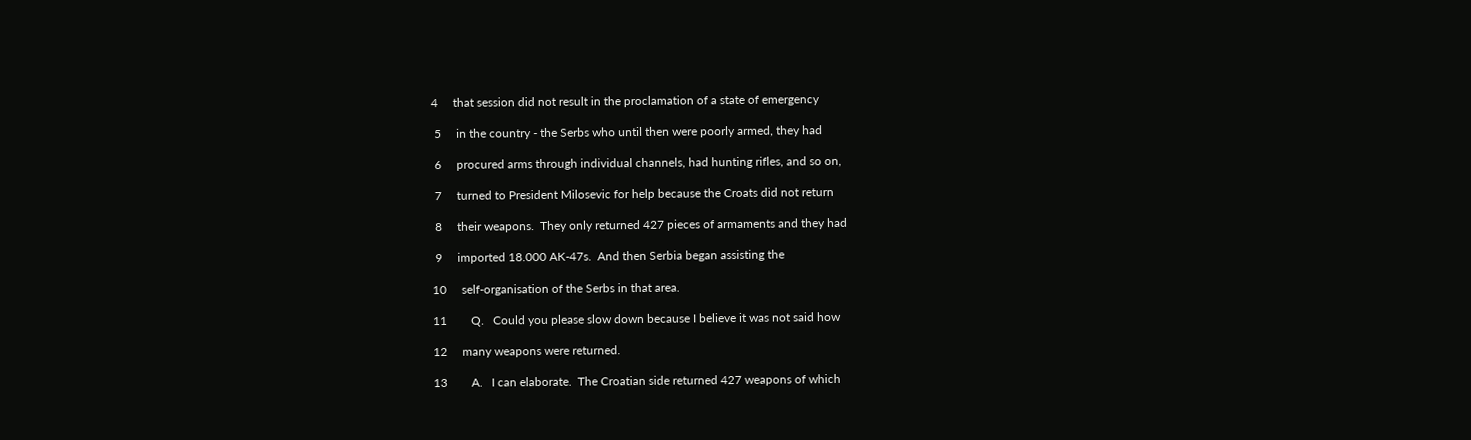4     that session did not result in the proclamation of a state of emergency

 5     in the country - the Serbs who until then were poorly armed, they had

 6     procured arms through individual channels, had hunting rifles, and so on,

 7     turned to President Milosevic for help because the Croats did not return

 8     their weapons.  They only returned 427 pieces of armaments and they had

 9     imported 18.000 AK-47s.  And then Serbia began assisting the

10     self-organisation of the Serbs in that area.

11        Q.   Could you please slow down because I believe it was not said how

12     many weapons were returned.

13        A.   I can elaborate.  The Croatian side returned 427 weapons of which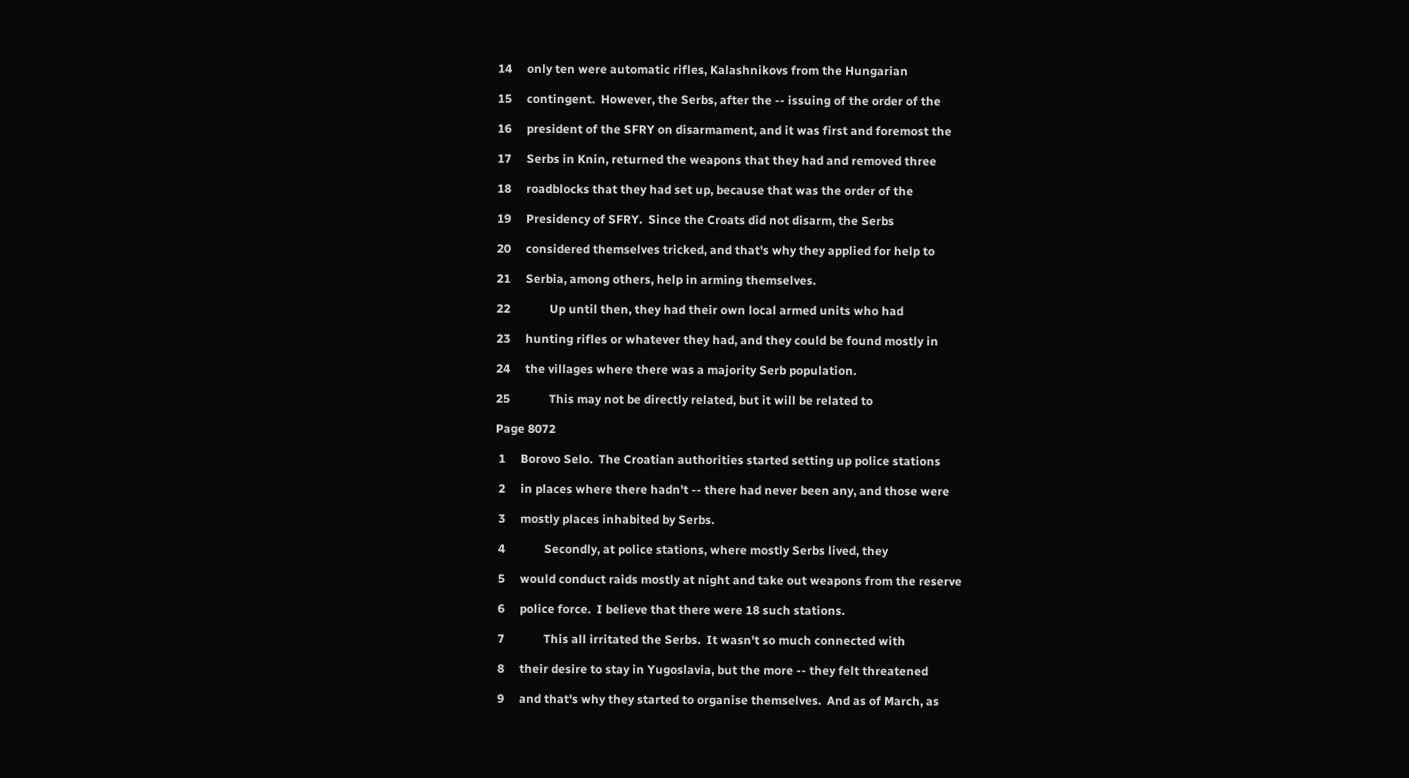14     only ten were automatic rifles, Kalashnikovs from the Hungarian

15     contingent.  However, the Serbs, after the -- issuing of the order of the

16     president of the SFRY on disarmament, and it was first and foremost the

17     Serbs in Knin, returned the weapons that they had and removed three

18     roadblocks that they had set up, because that was the order of the

19     Presidency of SFRY.  Since the Croats did not disarm, the Serbs

20     considered themselves tricked, and that's why they applied for help to

21     Serbia, among others, help in arming themselves.

22             Up until then, they had their own local armed units who had

23     hunting rifles or whatever they had, and they could be found mostly in

24     the villages where there was a majority Serb population.

25             This may not be directly related, but it will be related to

Page 8072

 1     Borovo Selo.  The Croatian authorities started setting up police stations

 2     in places where there hadn't -- there had never been any, and those were

 3     mostly places inhabited by Serbs.

 4             Secondly, at police stations, where mostly Serbs lived, they

 5     would conduct raids mostly at night and take out weapons from the reserve

 6     police force.  I believe that there were 18 such stations.

 7             This all irritated the Serbs.  It wasn't so much connected with

 8     their desire to stay in Yugoslavia, but the more -- they felt threatened

 9     and that's why they started to organise themselves.  And as of March, as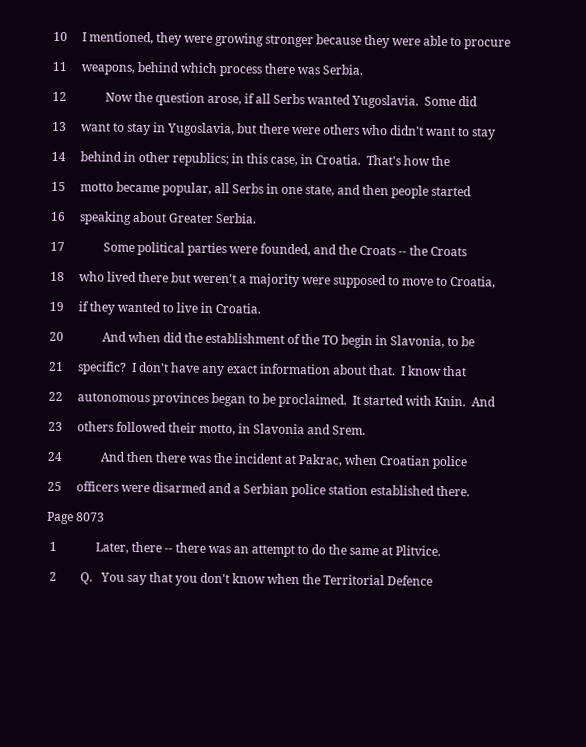10     I mentioned, they were growing stronger because they were able to procure

11     weapons, behind which process there was Serbia.

12             Now the question arose, if all Serbs wanted Yugoslavia.  Some did

13     want to stay in Yugoslavia, but there were others who didn't want to stay

14     behind in other republics; in this case, in Croatia.  That's how the

15     motto became popular, all Serbs in one state, and then people started

16     speaking about Greater Serbia.

17             Some political parties were founded, and the Croats -- the Croats

18     who lived there but weren't a majority were supposed to move to Croatia,

19     if they wanted to live in Croatia.

20             And when did the establishment of the TO begin in Slavonia, to be

21     specific?  I don't have any exact information about that.  I know that

22     autonomous provinces began to be proclaimed.  It started with Knin.  And

23     others followed their motto, in Slavonia and Srem.

24             And then there was the incident at Pakrac, when Croatian police

25     officers were disarmed and a Serbian police station established there.

Page 8073

 1             Later, there -- there was an attempt to do the same at Plitvice.

 2        Q.   You say that you don't know when the Territorial Defence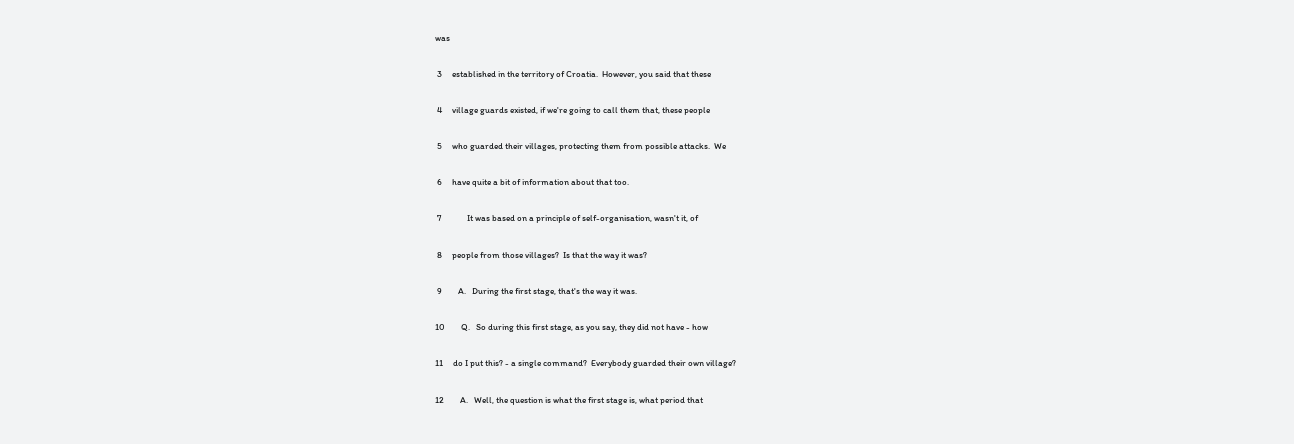was

 3     established in the territory of Croatia.  However, you said that these

 4     village guards existed, if we're going to call them that, these people

 5     who guarded their villages, protecting them from possible attacks.  We

 6     have quite a bit of information about that too.

 7             It was based on a principle of self-organisation, wasn't it, of

 8     people from those villages?  Is that the way it was?

 9        A.   During the first stage, that's the way it was.

10        Q.   So during this first stage, as you say, they did not have - how

11     do I put this? - a single command?  Everybody guarded their own village?

12        A.   Well, the question is what the first stage is, what period that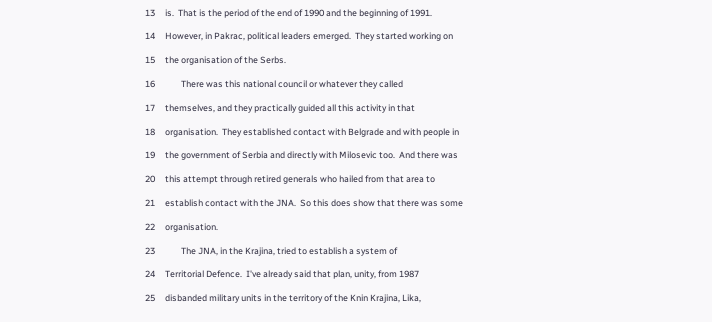13     is.  That is the period of the end of 1990 and the beginning of 1991.

14     However, in Pakrac, political leaders emerged.  They started working on

15     the organisation of the Serbs.

16             There was this national council or whatever they called

17     themselves, and they practically guided all this activity in that

18     organisation.  They established contact with Belgrade and with people in

19     the government of Serbia and directly with Milosevic too.  And there was

20     this attempt through retired generals who hailed from that area to

21     establish contact with the JNA.  So this does show that there was some

22     organisation.

23             The JNA, in the Krajina, tried to establish a system of

24     Territorial Defence.  I've already said that plan, unity, from 1987

25     disbanded military units in the territory of the Knin Krajina, Lika,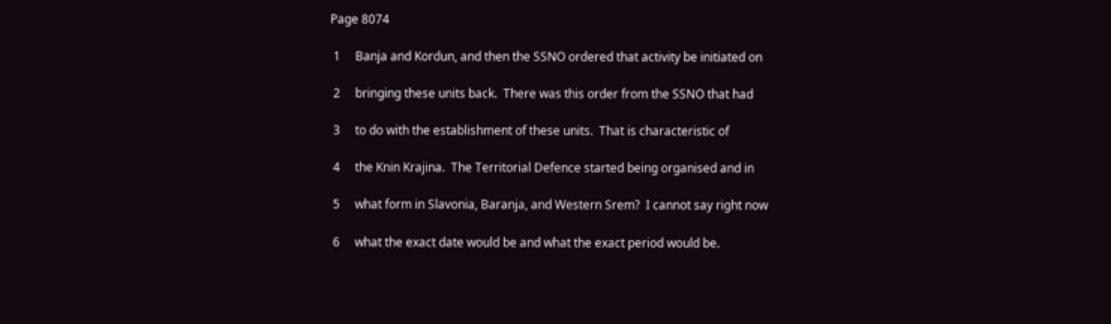Page 8074

 1     Banja and Kordun, and then the SSNO ordered that activity be initiated on

 2     bringing these units back.  There was this order from the SSNO that had

 3     to do with the establishment of these units.  That is characteristic of

 4     the Knin Krajina.  The Territorial Defence started being organised and in

 5     what form in Slavonia, Baranja, and Western Srem?  I cannot say right now

 6     what the exact date would be and what the exact period would be.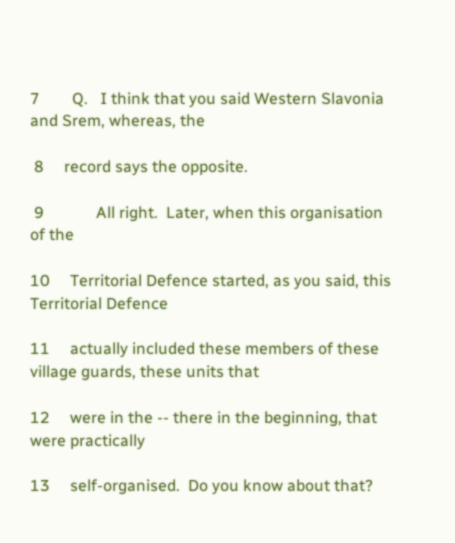7        Q.   I think that you said Western Slavonia and Srem, whereas, the

 8     record says the opposite.

 9             All right.  Later, when this organisation of the

10     Territorial Defence started, as you said, this Territorial Defence

11     actually included these members of these village guards, these units that

12     were in the -- there in the beginning, that were practically

13     self-organised.  Do you know about that?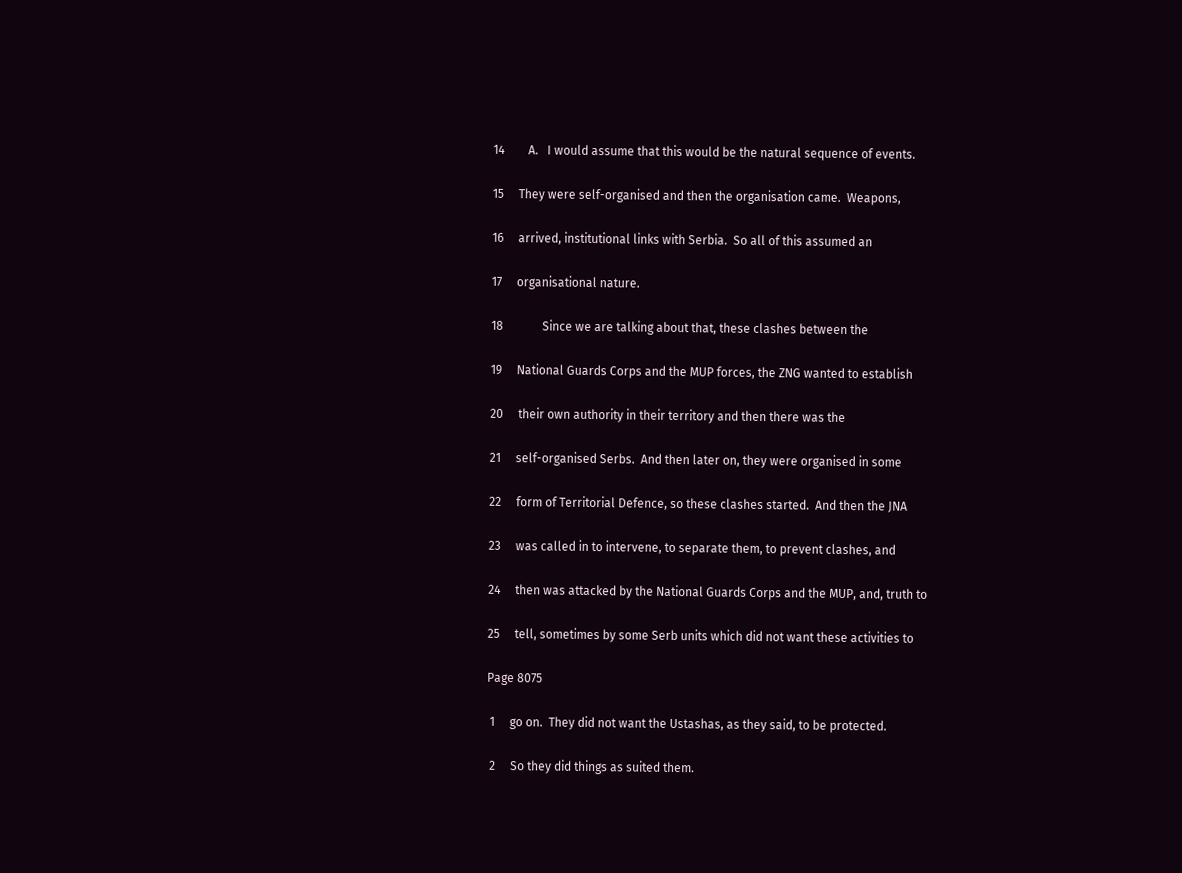14        A.   I would assume that this would be the natural sequence of events.

15     They were self-organised and then the organisation came.  Weapons,

16     arrived, institutional links with Serbia.  So all of this assumed an

17     organisational nature.

18             Since we are talking about that, these clashes between the

19     National Guards Corps and the MUP forces, the ZNG wanted to establish

20     their own authority in their territory and then there was the

21     self-organised Serbs.  And then later on, they were organised in some

22     form of Territorial Defence, so these clashes started.  And then the JNA

23     was called in to intervene, to separate them, to prevent clashes, and

24     then was attacked by the National Guards Corps and the MUP, and, truth to

25     tell, sometimes by some Serb units which did not want these activities to

Page 8075

 1     go on.  They did not want the Ustashas, as they said, to be protected.

 2     So they did things as suited them.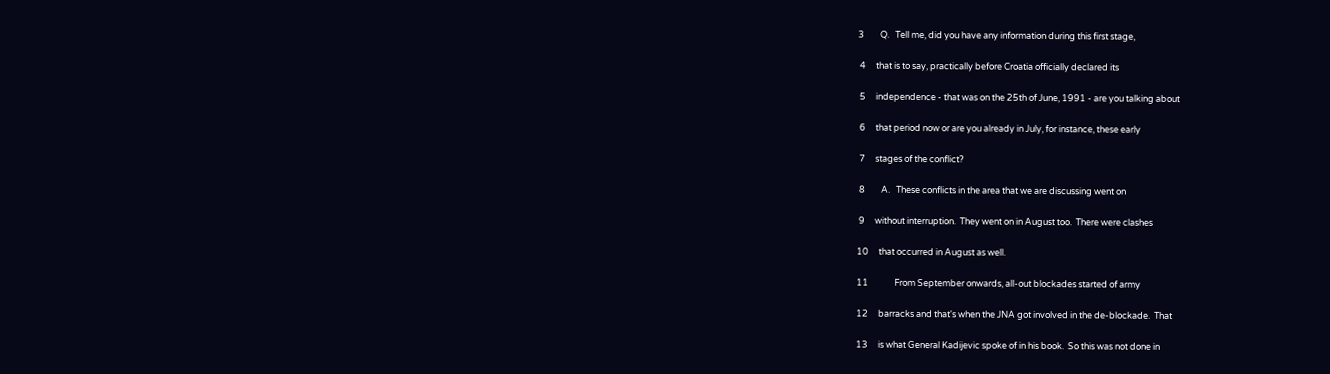3        Q.   Tell me, did you have any information during this first stage,

 4     that is to say, practically before Croatia officially declared its

 5     independence - that was on the 25th of June, 1991 - are you talking about

 6     that period now or are you already in July, for instance, these early

 7     stages of the conflict?

 8        A.   These conflicts in the area that we are discussing went on

 9     without interruption.  They went on in August too.  There were clashes

10     that occurred in August as well.

11             From September onwards, all-out blockades started of army

12     barracks and that's when the JNA got involved in the de-blockade.  That

13     is what General Kadijevic spoke of in his book.  So this was not done in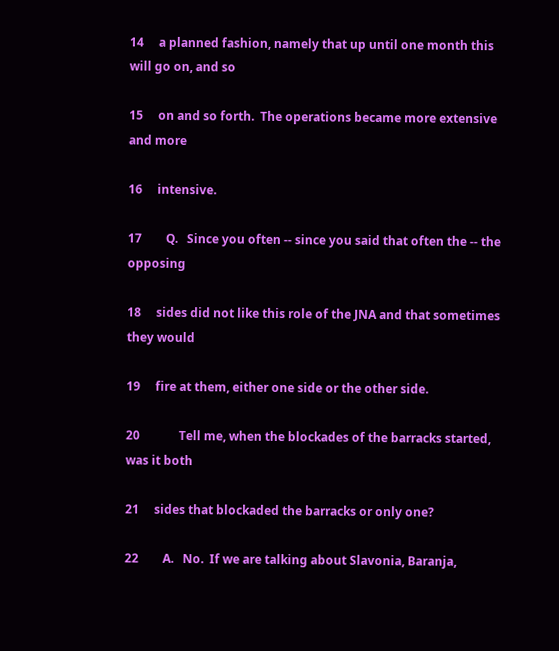14     a planned fashion, namely that up until one month this will go on, and so

15     on and so forth.  The operations became more extensive and more

16     intensive.

17        Q.   Since you often -- since you said that often the -- the opposing

18     sides did not like this role of the JNA and that sometimes they would

19     fire at them, either one side or the other side.

20             Tell me, when the blockades of the barracks started, was it both

21     sides that blockaded the barracks or only one?

22        A.   No.  If we are talking about Slavonia, Baranja,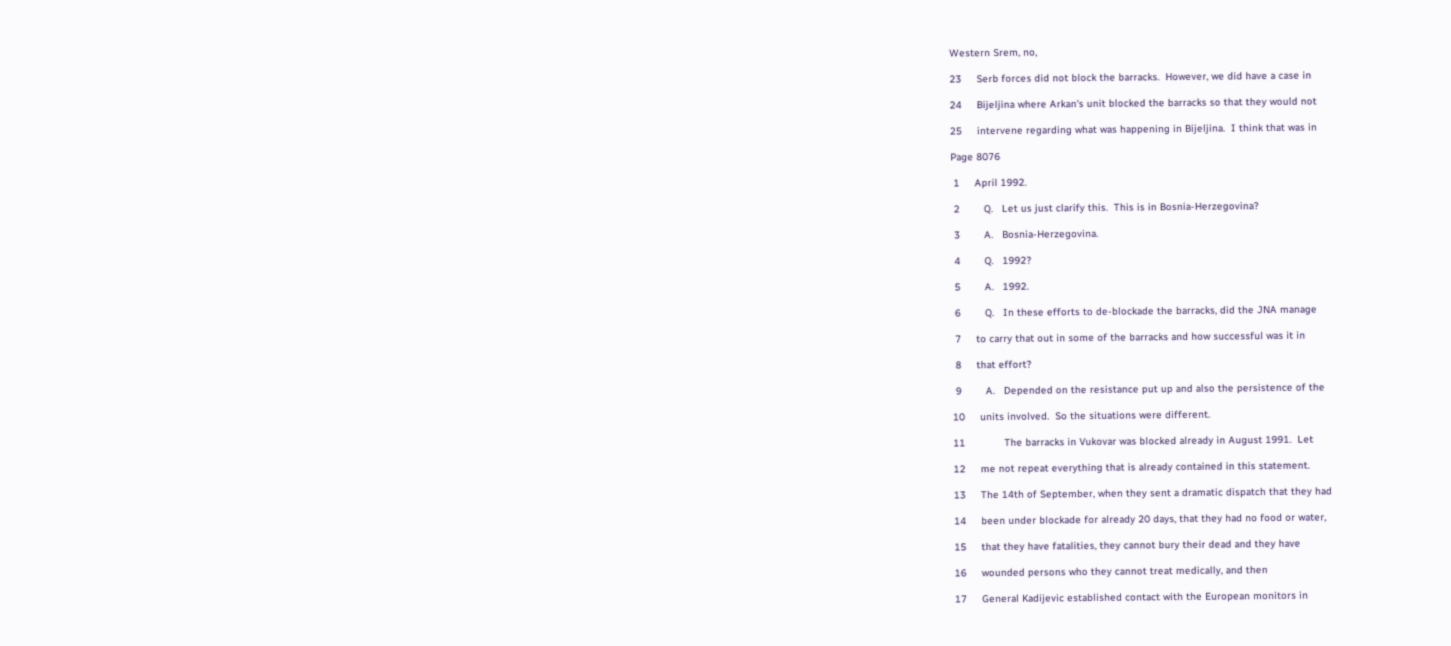Western Srem, no,

23     Serb forces did not block the barracks.  However, we did have a case in

24     Bijeljina where Arkan's unit blocked the barracks so that they would not

25     intervene regarding what was happening in Bijeljina.  I think that was in

Page 8076

 1     April 1992.

 2        Q.   Let us just clarify this.  This is in Bosnia-Herzegovina?

 3        A.   Bosnia-Herzegovina.

 4        Q.   1992?

 5        A.   1992.

 6        Q.   In these efforts to de-blockade the barracks, did the JNA manage

 7     to carry that out in some of the barracks and how successful was it in

 8     that effort?

 9        A.   Depended on the resistance put up and also the persistence of the

10     units involved.  So the situations were different.

11             The barracks in Vukovar was blocked already in August 1991.  Let

12     me not repeat everything that is already contained in this statement.

13     The 14th of September, when they sent a dramatic dispatch that they had

14     been under blockade for already 20 days, that they had no food or water,

15     that they have fatalities, they cannot bury their dead and they have

16     wounded persons who they cannot treat medically, and then

17     General Kadijevic established contact with the European monitors in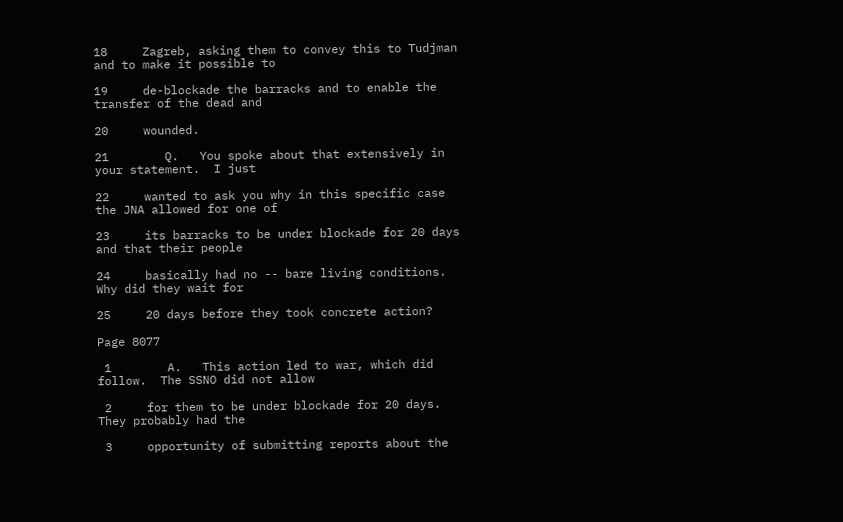18     Zagreb, asking them to convey this to Tudjman and to make it possible to

19     de-blockade the barracks and to enable the transfer of the dead and

20     wounded.

21        Q.   You spoke about that extensively in your statement.  I just

22     wanted to ask you why in this specific case the JNA allowed for one of

23     its barracks to be under blockade for 20 days and that their people

24     basically had no -- bare living conditions.  Why did they wait for

25     20 days before they took concrete action?

Page 8077

 1        A.   This action led to war, which did follow.  The SSNO did not allow

 2     for them to be under blockade for 20 days.  They probably had the

 3     opportunity of submitting reports about the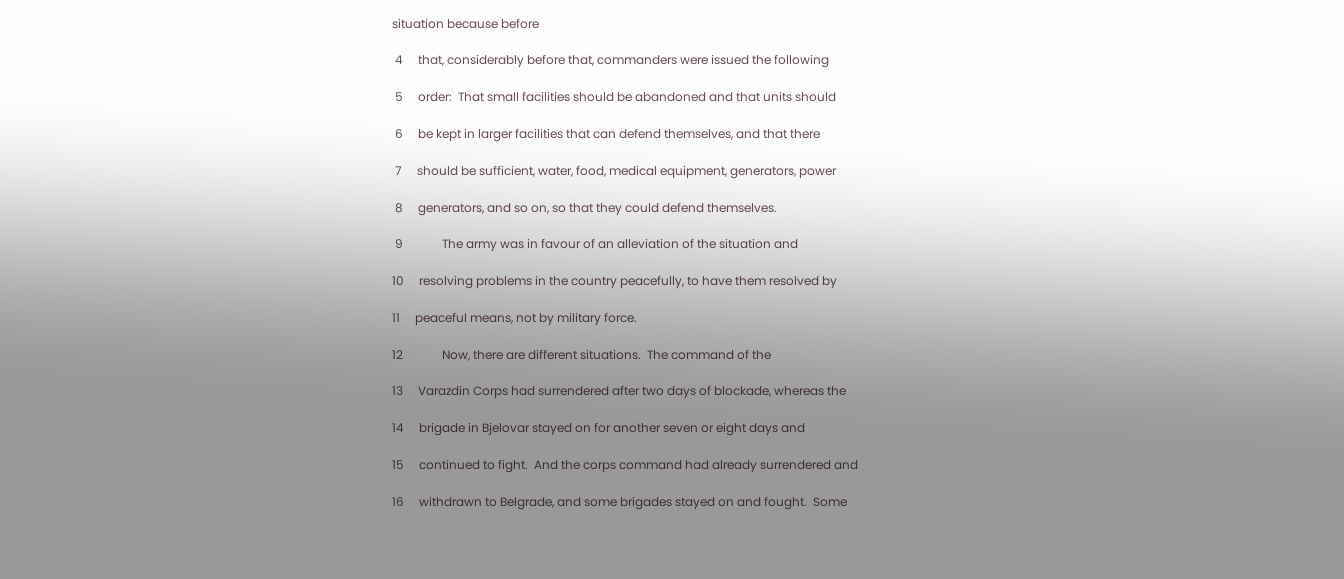situation because before

 4     that, considerably before that, commanders were issued the following

 5     order:  That small facilities should be abandoned and that units should

 6     be kept in larger facilities that can defend themselves, and that there

 7     should be sufficient, water, food, medical equipment, generators, power

 8     generators, and so on, so that they could defend themselves.

 9             The army was in favour of an alleviation of the situation and

10     resolving problems in the country peacefully, to have them resolved by

11     peaceful means, not by military force.

12             Now, there are different situations.  The command of the

13     Varazdin Corps had surrendered after two days of blockade, whereas the

14     brigade in Bjelovar stayed on for another seven or eight days and

15     continued to fight.  And the corps command had already surrendered and

16     withdrawn to Belgrade, and some brigades stayed on and fought.  Some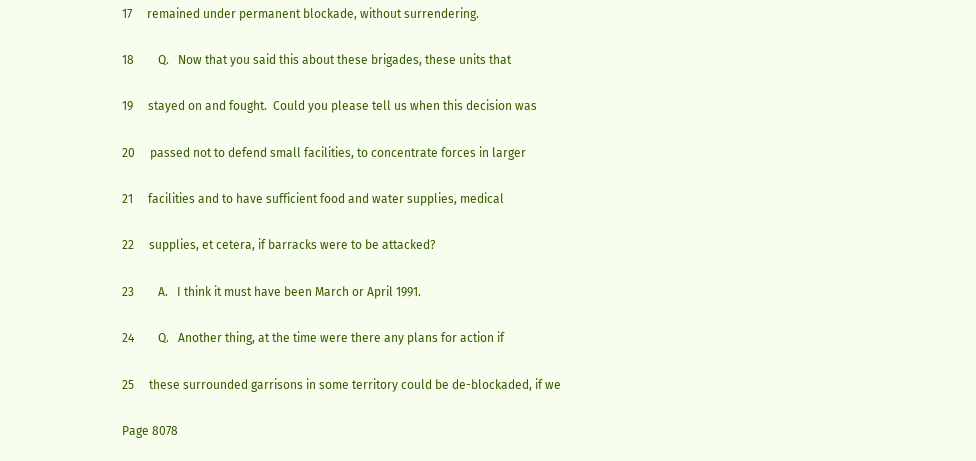17     remained under permanent blockade, without surrendering.

18        Q.   Now that you said this about these brigades, these units that

19     stayed on and fought.  Could you please tell us when this decision was

20     passed not to defend small facilities, to concentrate forces in larger

21     facilities and to have sufficient food and water supplies, medical

22     supplies, et cetera, if barracks were to be attacked?

23        A.   I think it must have been March or April 1991.

24        Q.   Another thing, at the time were there any plans for action if

25     these surrounded garrisons in some territory could be de-blockaded, if we

Page 8078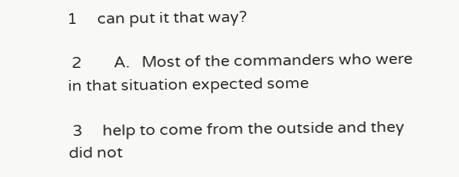1     can put it that way?

 2        A.   Most of the commanders who were in that situation expected some

 3     help to come from the outside and they did not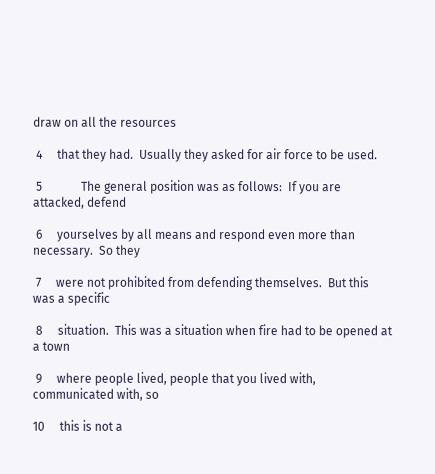draw on all the resources

 4     that they had.  Usually they asked for air force to be used.

 5             The general position was as follows:  If you are attacked, defend

 6     yourselves by all means and respond even more than necessary.  So they

 7     were not prohibited from defending themselves.  But this was a specific

 8     situation.  This was a situation when fire had to be opened at a town

 9     where people lived, people that you lived with, communicated with, so

10     this is not a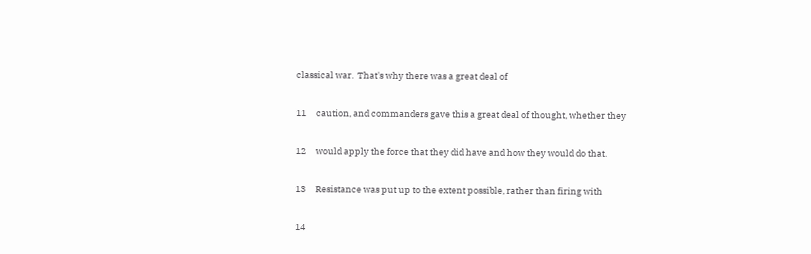classical war.  That's why there was a great deal of

11     caution, and commanders gave this a great deal of thought, whether they

12     would apply the force that they did have and how they would do that.

13     Resistance was put up to the extent possible, rather than firing with

14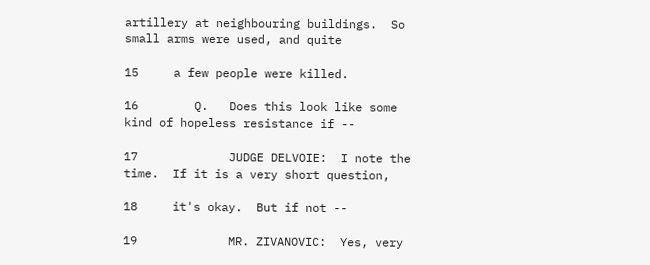artillery at neighbouring buildings.  So small arms were used, and quite

15     a few people were killed.

16        Q.   Does this look like some kind of hopeless resistance if --

17             JUDGE DELVOIE:  I note the time.  If it is a very short question,

18     it's okay.  But if not --

19             MR. ZIVANOVIC:  Yes, very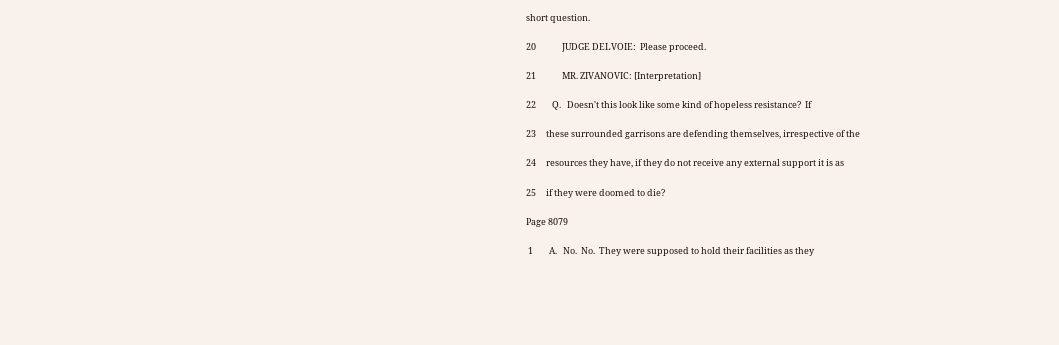short question.

20             JUDGE DELVOIE:  Please proceed.

21             MR. ZIVANOVIC: [Interpretation]

22        Q.   Doesn't this look like some kind of hopeless resistance?  If

23     these surrounded garrisons are defending themselves, irrespective of the

24     resources they have, if they do not receive any external support it is as

25     if they were doomed to die?

Page 8079

 1        A.   No.  No.  They were supposed to hold their facilities as they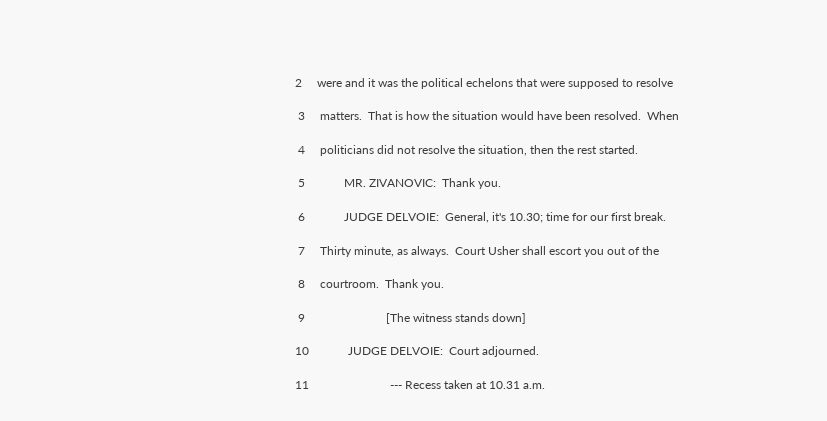2     were and it was the political echelons that were supposed to resolve

 3     matters.  That is how the situation would have been resolved.  When

 4     politicians did not resolve the situation, then the rest started.

 5             MR. ZIVANOVIC:  Thank you.

 6             JUDGE DELVOIE:  General, it's 10.30; time for our first break.

 7     Thirty minute, as always.  Court Usher shall escort you out of the

 8     courtroom.  Thank you.

 9                           [The witness stands down]

10             JUDGE DELVOIE:  Court adjourned.

11                           --- Recess taken at 10.31 a.m.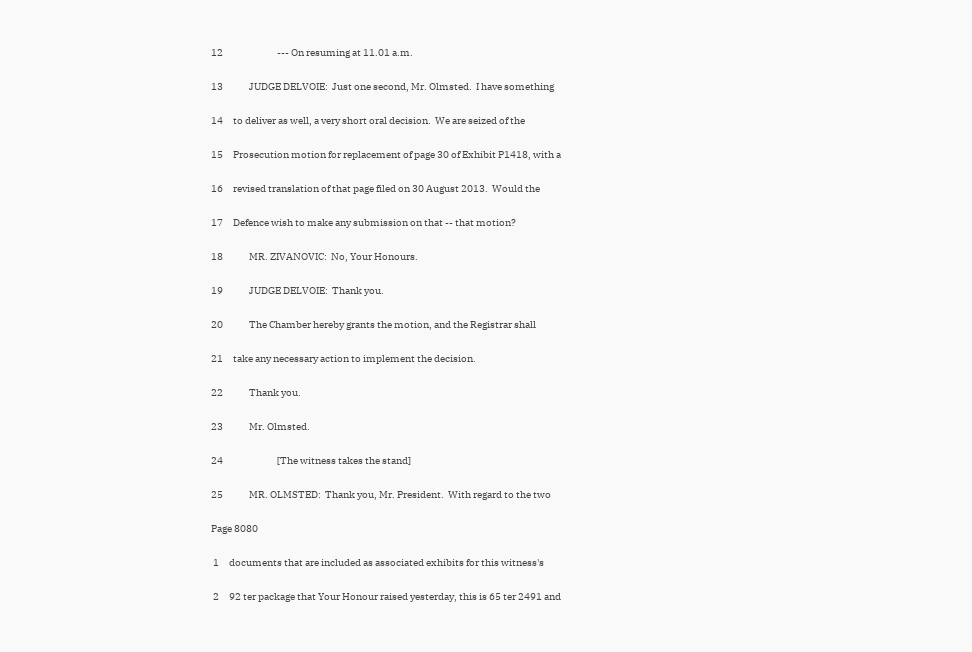12                           --- On resuming at 11.01 a.m.

13             JUDGE DELVOIE:  Just one second, Mr. Olmsted.  I have something

14     to deliver as well, a very short oral decision.  We are seized of the

15     Prosecution motion for replacement of page 30 of Exhibit P1418, with a

16     revised translation of that page filed on 30 August 2013.  Would the

17     Defence wish to make any submission on that -- that motion?

18             MR. ZIVANOVIC:  No, Your Honours.

19             JUDGE DELVOIE:  Thank you.

20             The Chamber hereby grants the motion, and the Registrar shall

21     take any necessary action to implement the decision.

22             Thank you.

23             Mr. Olmsted.

24                           [The witness takes the stand]

25             MR. OLMSTED:  Thank you, Mr. President.  With regard to the two

Page 8080

 1     documents that are included as associated exhibits for this witness's

 2     92 ter package that Your Honour raised yesterday, this is 65 ter 2491 and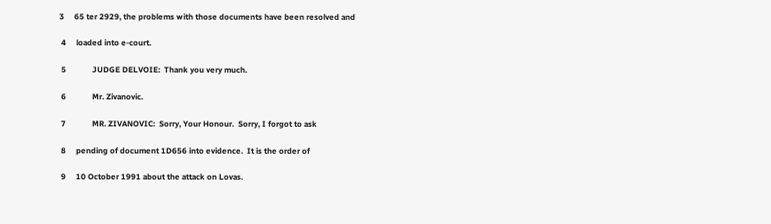3     65 ter 2929, the problems with those documents have been resolved and

 4     loaded into e-court.

 5             JUDGE DELVOIE:  Thank you very much.

 6             Mr. Zivanovic.

 7             MR. ZIVANOVIC:  Sorry, Your Honour.  Sorry, I forgot to ask

 8     pending of document 1D656 into evidence.  It is the order of

 9     10 October 1991 about the attack on Lovas.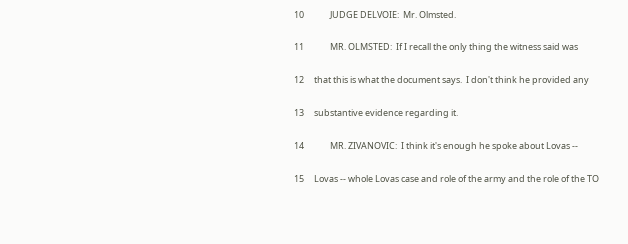10             JUDGE DELVOIE:  Mr. Olmsted.

11             MR. OLMSTED:  If I recall the only thing the witness said was

12     that this is what the document says.  I don't think he provided any

13     substantive evidence regarding it.

14             MR. ZIVANOVIC:  I think it's enough he spoke about Lovas --

15     Lovas -- whole Lovas case and role of the army and the role of the TO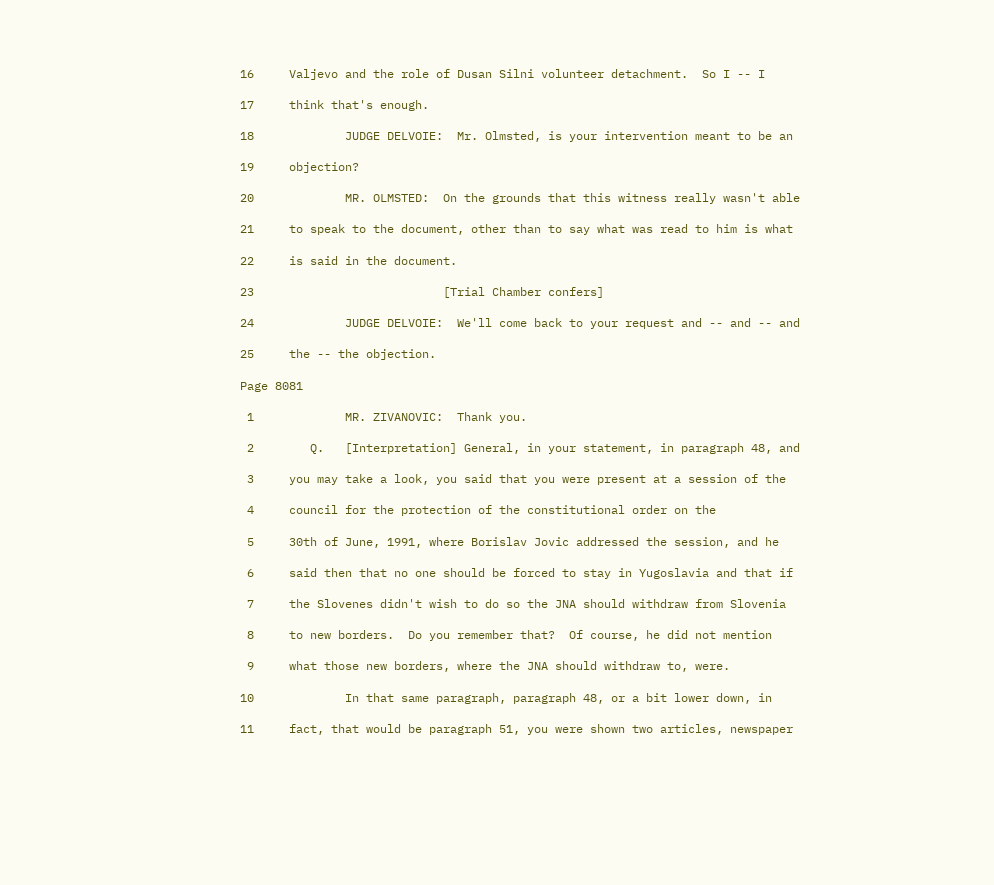16     Valjevo and the role of Dusan Silni volunteer detachment.  So I -- I

17     think that's enough.

18             JUDGE DELVOIE:  Mr. Olmsted, is your intervention meant to be an

19     objection?

20             MR. OLMSTED:  On the grounds that this witness really wasn't able

21     to speak to the document, other than to say what was read to him is what

22     is said in the document.

23                           [Trial Chamber confers]

24             JUDGE DELVOIE:  We'll come back to your request and -- and -- and

25     the -- the objection.

Page 8081

 1             MR. ZIVANOVIC:  Thank you.

 2        Q.   [Interpretation] General, in your statement, in paragraph 48, and

 3     you may take a look, you said that you were present at a session of the

 4     council for the protection of the constitutional order on the

 5     30th of June, 1991, where Borislav Jovic addressed the session, and he

 6     said then that no one should be forced to stay in Yugoslavia and that if

 7     the Slovenes didn't wish to do so the JNA should withdraw from Slovenia

 8     to new borders.  Do you remember that?  Of course, he did not mention

 9     what those new borders, where the JNA should withdraw to, were.

10             In that same paragraph, paragraph 48, or a bit lower down, in

11     fact, that would be paragraph 51, you were shown two articles, newspaper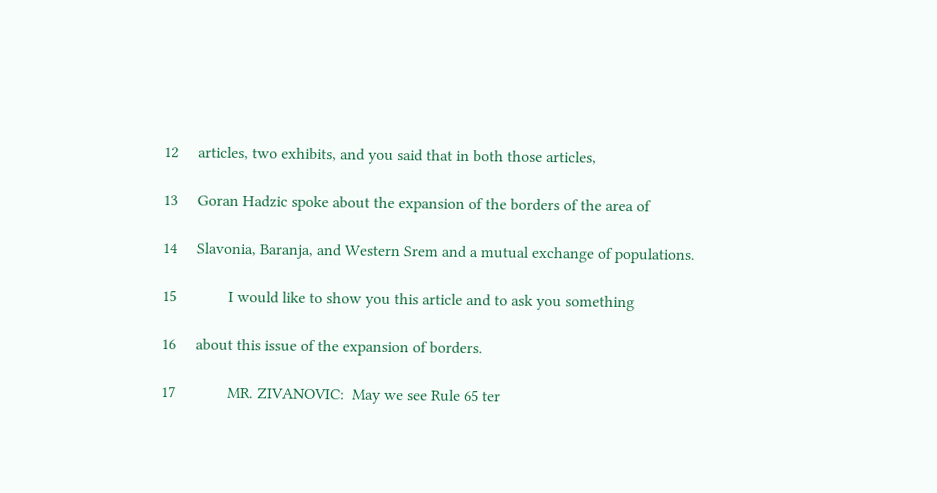12     articles, two exhibits, and you said that in both those articles,

13     Goran Hadzic spoke about the expansion of the borders of the area of

14     Slavonia, Baranja, and Western Srem and a mutual exchange of populations.

15             I would like to show you this article and to ask you something

16     about this issue of the expansion of borders.

17             MR. ZIVANOVIC:  May we see Rule 65 ter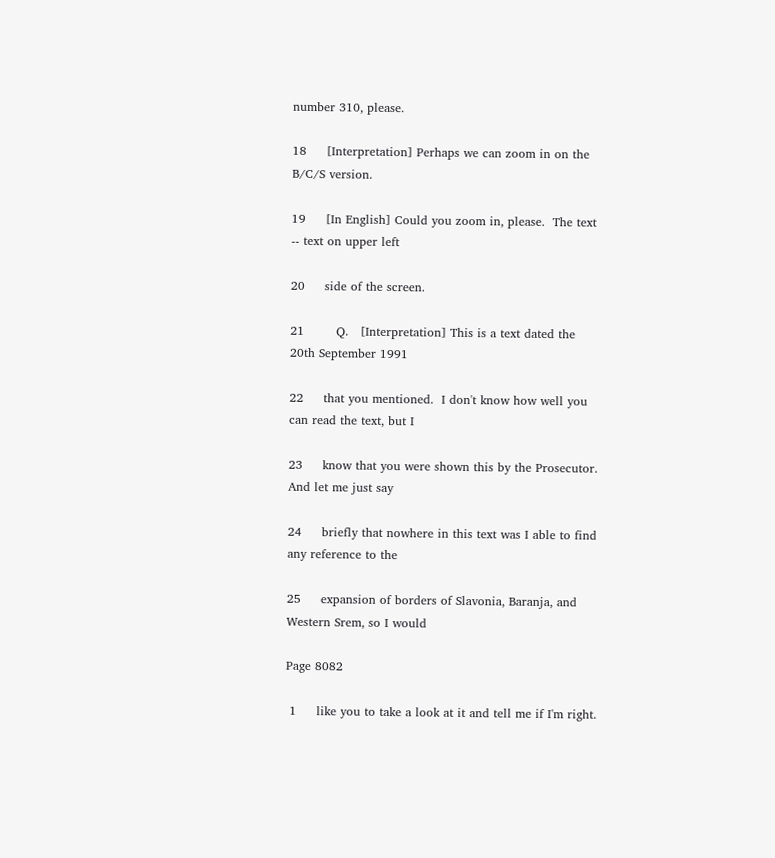number 310, please.

18     [Interpretation] Perhaps we can zoom in on the B/C/S version.

19     [In English] Could you zoom in, please.  The text -- text on upper left

20     side of the screen.

21        Q.   [Interpretation] This is a text dated the 20th September 1991

22     that you mentioned.  I don't know how well you can read the text, but I

23     know that you were shown this by the Prosecutor.  And let me just say

24     briefly that nowhere in this text was I able to find any reference to the

25     expansion of borders of Slavonia, Baranja, and Western Srem, so I would

Page 8082

 1     like you to take a look at it and tell me if I'm right.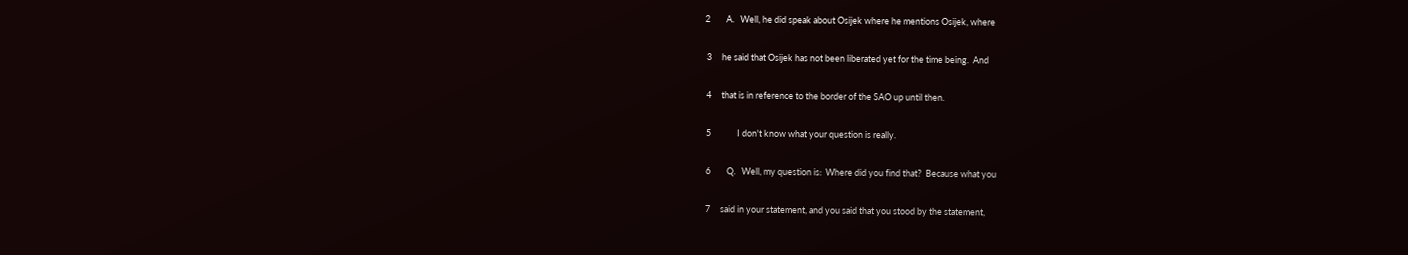2        A.   Well, he did speak about Osijek where he mentions Osijek, where

 3     he said that Osijek has not been liberated yet for the time being.  And

 4     that is in reference to the border of the SAO up until then.

 5             I don't know what your question is really.

 6        Q.   Well, my question is:  Where did you find that?  Because what you

 7     said in your statement, and you said that you stood by the statement,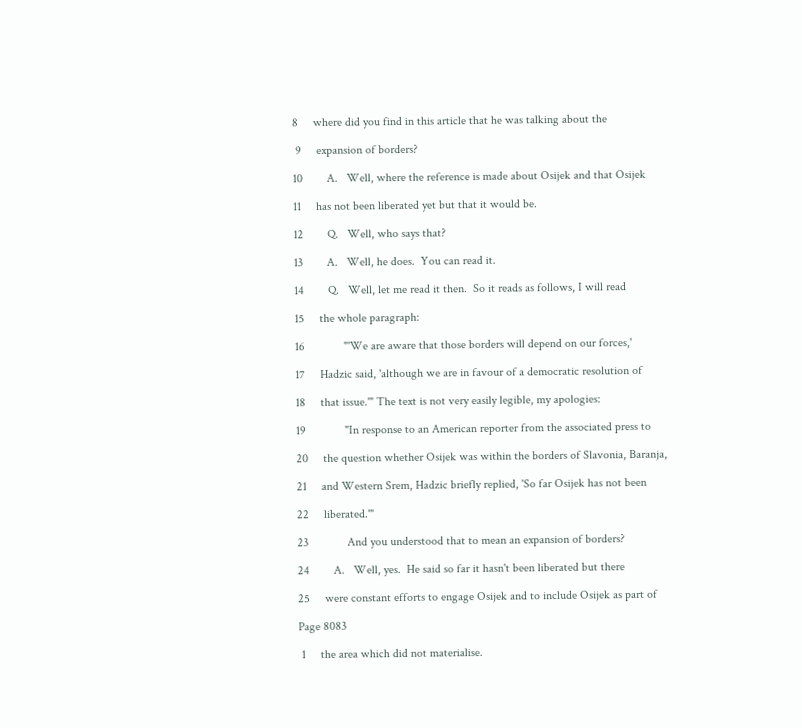8     where did you find in this article that he was talking about the

 9     expansion of borders?

10        A.   Well, where the reference is made about Osijek and that Osijek

11     has not been liberated yet but that it would be.

12        Q.   Well, who says that?

13        A.   Well, he does.  You can read it.

14        Q.   Well, let me read it then.  So it reads as follows, I will read

15     the whole paragraph:

16             "'We are aware that those borders will depend on our forces,'

17     Hadzic said, 'although we are in favour of a democratic resolution of

18     that issue.'" The text is not very easily legible, my apologies:

19             "In response to an American reporter from the associated press to

20     the question whether Osijek was within the borders of Slavonia, Baranja,

21     and Western Srem, Hadzic briefly replied, 'So far Osijek has not been

22     liberated.'"

23             And you understood that to mean an expansion of borders?

24        A.   Well, yes.  He said so far it hasn't been liberated but there

25     were constant efforts to engage Osijek and to include Osijek as part of

Page 8083

 1     the area which did not materialise.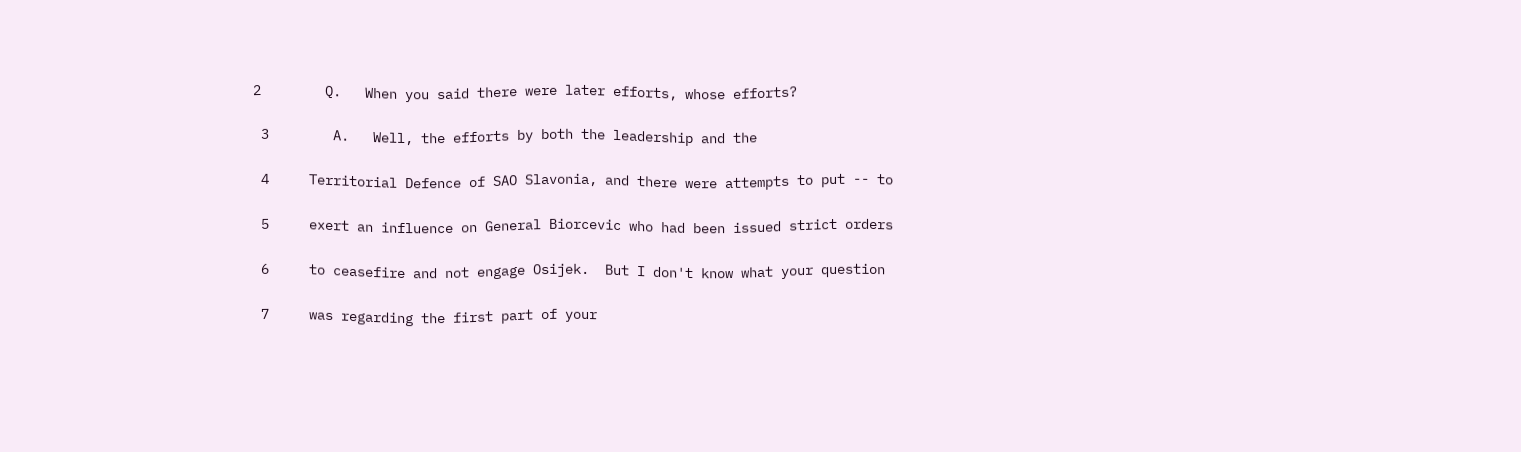2        Q.   When you said there were later efforts, whose efforts?

 3        A.   Well, the efforts by both the leadership and the

 4     Territorial Defence of SAO Slavonia, and there were attempts to put -- to

 5     exert an influence on General Biorcevic who had been issued strict orders

 6     to ceasefire and not engage Osijek.  But I don't know what your question

 7     was regarding the first part of your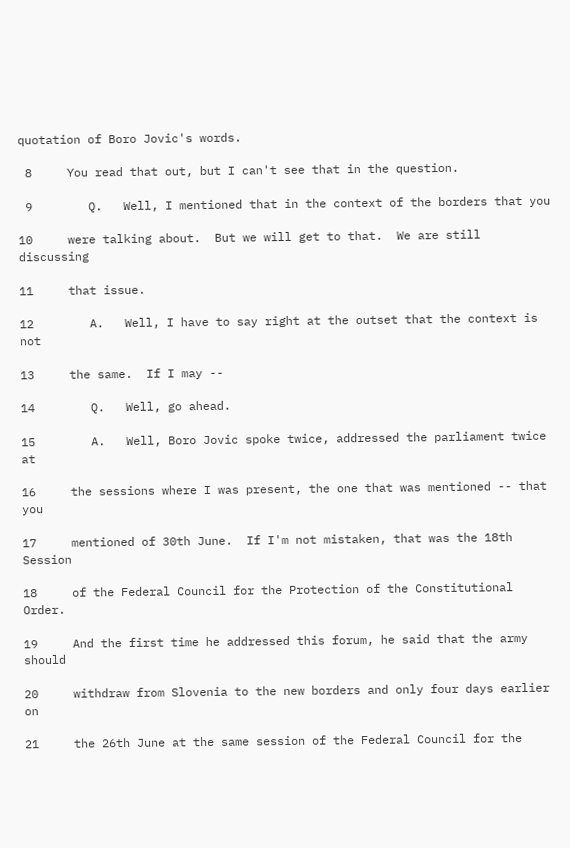quotation of Boro Jovic's words.

 8     You read that out, but I can't see that in the question.

 9        Q.   Well, I mentioned that in the context of the borders that you

10     were talking about.  But we will get to that.  We are still discussing

11     that issue.

12        A.   Well, I have to say right at the outset that the context is not

13     the same.  If I may --

14        Q.   Well, go ahead.

15        A.   Well, Boro Jovic spoke twice, addressed the parliament twice at

16     the sessions where I was present, the one that was mentioned -- that you

17     mentioned of 30th June.  If I'm not mistaken, that was the 18th Session

18     of the Federal Council for the Protection of the Constitutional Order.

19     And the first time he addressed this forum, he said that the army should

20     withdraw from Slovenia to the new borders and only four days earlier on

21     the 26th June at the same session of the Federal Council for the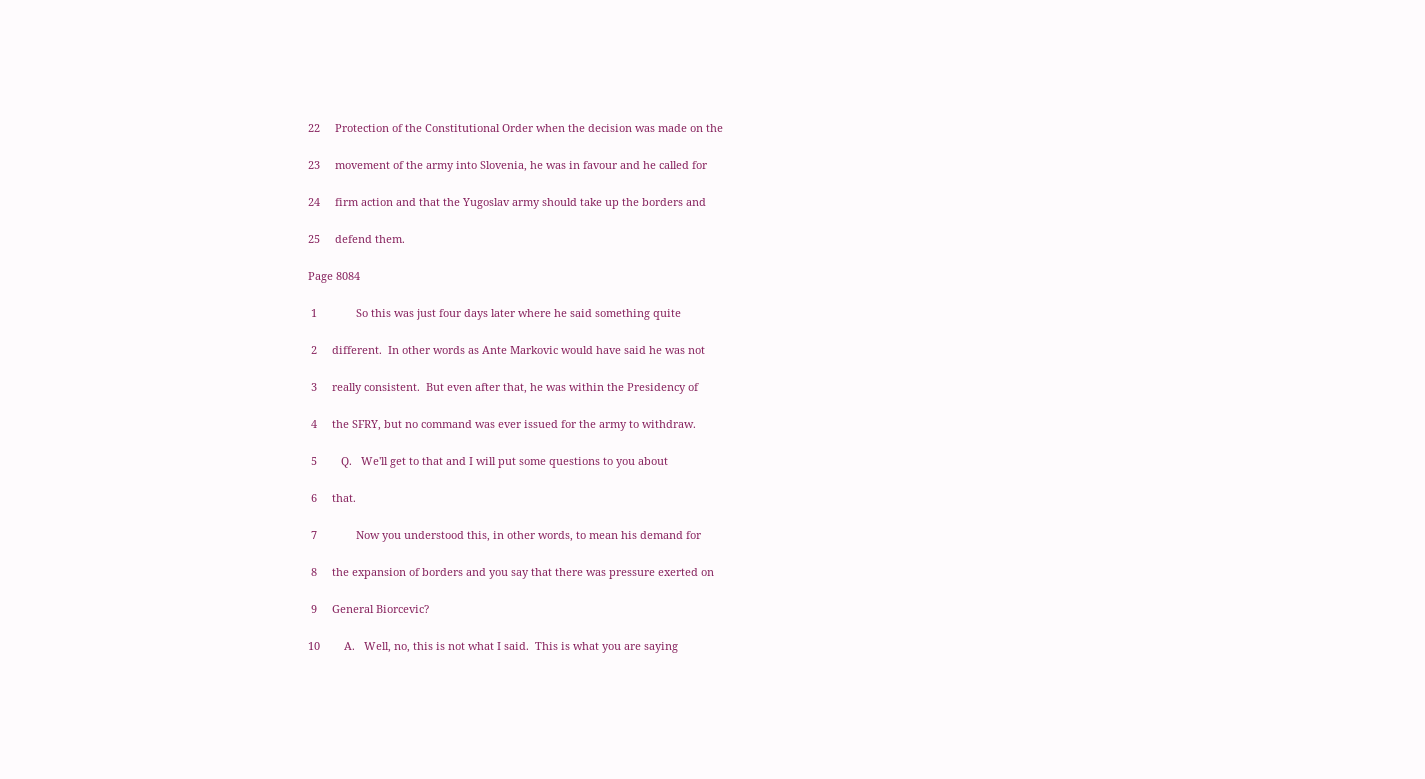22     Protection of the Constitutional Order when the decision was made on the

23     movement of the army into Slovenia, he was in favour and he called for

24     firm action and that the Yugoslav army should take up the borders and

25     defend them.

Page 8084

 1             So this was just four days later where he said something quite

 2     different.  In other words as Ante Markovic would have said he was not

 3     really consistent.  But even after that, he was within the Presidency of

 4     the SFRY, but no command was ever issued for the army to withdraw.

 5        Q.   We'll get to that and I will put some questions to you about

 6     that.

 7             Now you understood this, in other words, to mean his demand for

 8     the expansion of borders and you say that there was pressure exerted on

 9     General Biorcevic?

10        A.   Well, no, this is not what I said.  This is what you are saying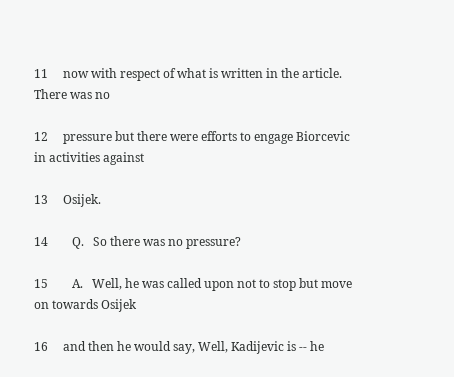11     now with respect of what is written in the article.  There was no

12     pressure but there were efforts to engage Biorcevic in activities against

13     Osijek.

14        Q.   So there was no pressure?

15        A.   Well, he was called upon not to stop but move on towards Osijek

16     and then he would say, Well, Kadijevic is -- he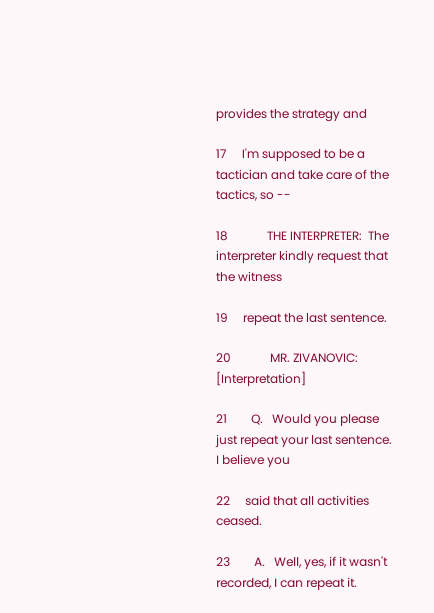provides the strategy and

17     I'm supposed to be a tactician and take care of the tactics, so --

18             THE INTERPRETER:  The interpreter kindly request that the witness

19     repeat the last sentence.

20             MR. ZIVANOVIC: [Interpretation]

21        Q.   Would you please just repeat your last sentence.  I believe you

22     said that all activities ceased.

23        A.   Well, yes, if it wasn't recorded, I can repeat it.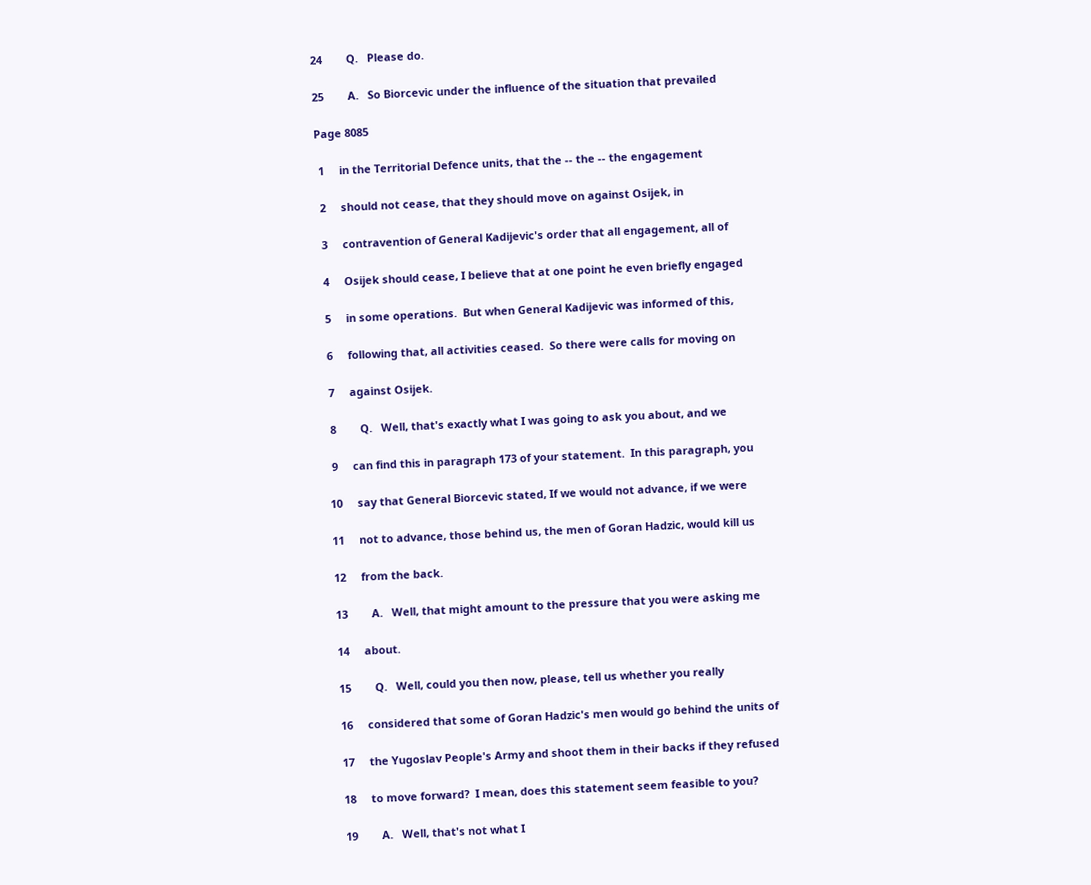24        Q.   Please do.

25        A.   So Biorcevic under the influence of the situation that prevailed

Page 8085

 1     in the Territorial Defence units, that the -- the -- the engagement

 2     should not cease, that they should move on against Osijek, in

 3     contravention of General Kadijevic's order that all engagement, all of

 4     Osijek should cease, I believe that at one point he even briefly engaged

 5     in some operations.  But when General Kadijevic was informed of this,

 6     following that, all activities ceased.  So there were calls for moving on

 7     against Osijek.

 8        Q.   Well, that's exactly what I was going to ask you about, and we

 9     can find this in paragraph 173 of your statement.  In this paragraph, you

10     say that General Biorcevic stated, If we would not advance, if we were

11     not to advance, those behind us, the men of Goran Hadzic, would kill us

12     from the back.

13        A.   Well, that might amount to the pressure that you were asking me

14     about.

15        Q.   Well, could you then now, please, tell us whether you really

16     considered that some of Goran Hadzic's men would go behind the units of

17     the Yugoslav People's Army and shoot them in their backs if they refused

18     to move forward?  I mean, does this statement seem feasible to you?

19        A.   Well, that's not what I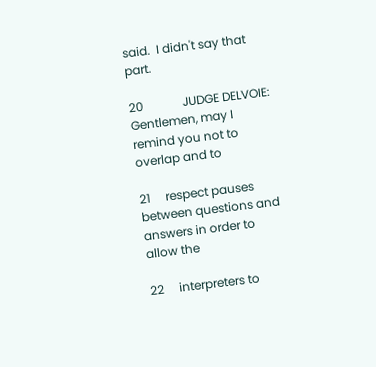said.  I didn't say that part.

20             JUDGE DELVOIE:  Gentlemen, may I remind you not to overlap and to

21     respect pauses between questions and answers in order to allow the

22     interpreters to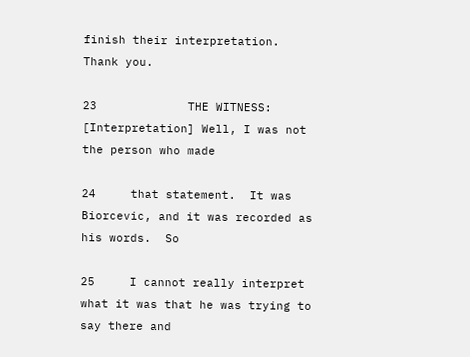finish their interpretation.  Thank you.

23             THE WITNESS: [Interpretation] Well, I was not the person who made

24     that statement.  It was Biorcevic, and it was recorded as his words.  So

25     I cannot really interpret what it was that he was trying to say there and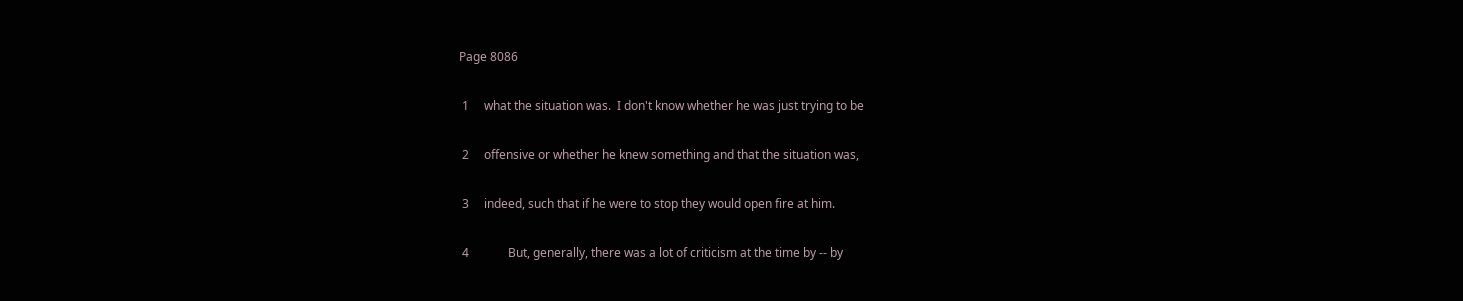Page 8086

 1     what the situation was.  I don't know whether he was just trying to be

 2     offensive or whether he knew something and that the situation was,

 3     indeed, such that if he were to stop they would open fire at him.

 4             But, generally, there was a lot of criticism at the time by -- by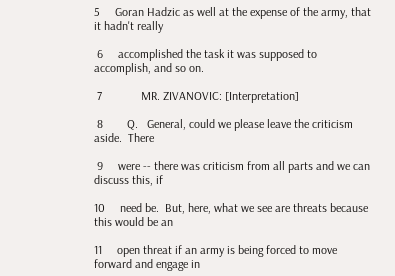5     Goran Hadzic as well at the expense of the army, that it hadn't really

 6     accomplished the task it was supposed to accomplish, and so on.

 7             MR. ZIVANOVIC: [Interpretation]

 8        Q.   General, could we please leave the criticism aside.  There

 9     were -- there was criticism from all parts and we can discuss this, if

10     need be.  But, here, what we see are threats because this would be an

11     open threat if an army is being forced to move forward and engage in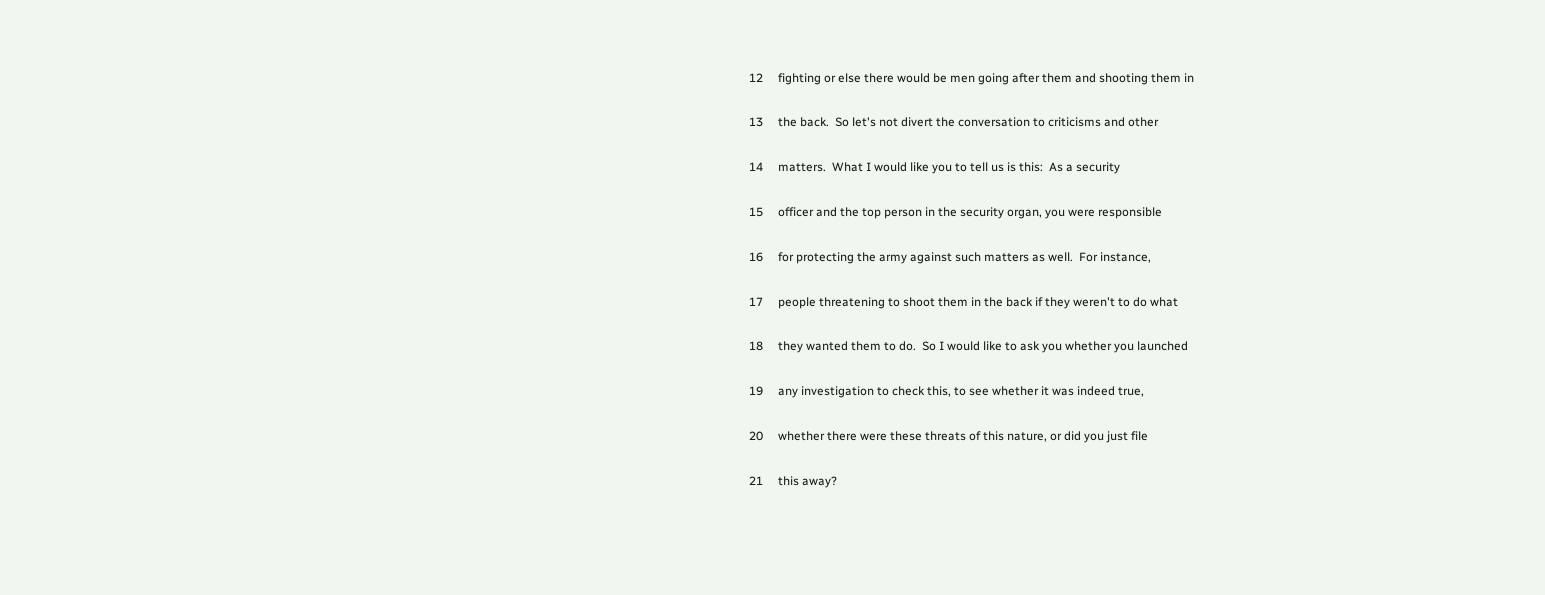12     fighting or else there would be men going after them and shooting them in

13     the back.  So let's not divert the conversation to criticisms and other

14     matters.  What I would like you to tell us is this:  As a security

15     officer and the top person in the security organ, you were responsible

16     for protecting the army against such matters as well.  For instance,

17     people threatening to shoot them in the back if they weren't to do what

18     they wanted them to do.  So I would like to ask you whether you launched

19     any investigation to check this, to see whether it was indeed true,

20     whether there were these threats of this nature, or did you just file

21     this away?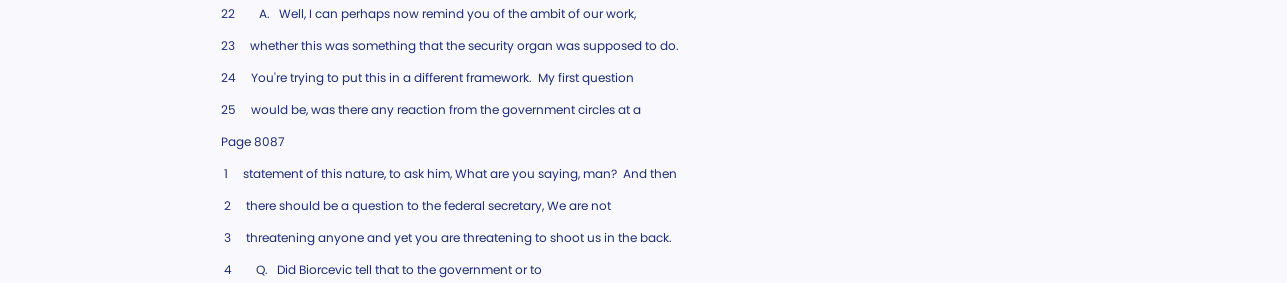22        A.   Well, I can perhaps now remind you of the ambit of our work,

23     whether this was something that the security organ was supposed to do.

24     You're trying to put this in a different framework.  My first question

25     would be, was there any reaction from the government circles at a

Page 8087

 1     statement of this nature, to ask him, What are you saying, man?  And then

 2     there should be a question to the federal secretary, We are not

 3     threatening anyone and yet you are threatening to shoot us in the back.

 4        Q.   Did Biorcevic tell that to the government or to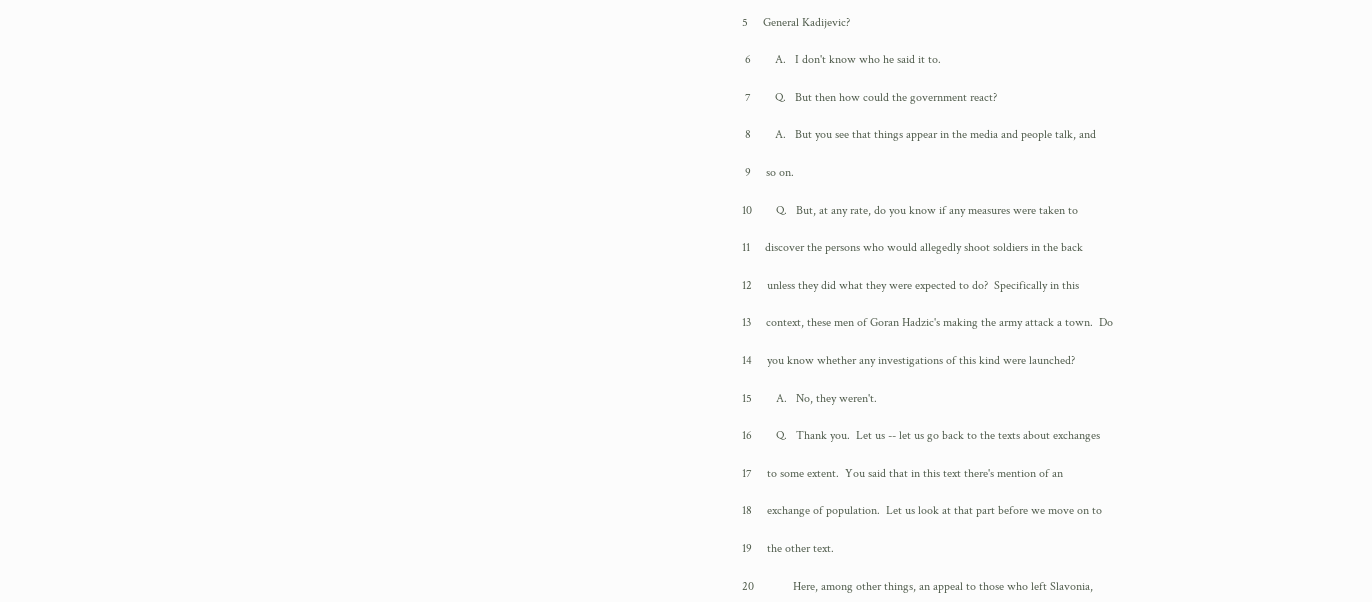5     General Kadijevic?

 6        A.   I don't know who he said it to.

 7        Q.   But then how could the government react?

 8        A.   But you see that things appear in the media and people talk, and

 9     so on.

10        Q.   But, at any rate, do you know if any measures were taken to

11     discover the persons who would allegedly shoot soldiers in the back

12     unless they did what they were expected to do?  Specifically in this

13     context, these men of Goran Hadzic's making the army attack a town.  Do

14     you know whether any investigations of this kind were launched?

15        A.   No, they weren't.

16        Q.   Thank you.  Let us -- let us go back to the texts about exchanges

17     to some extent.  You said that in this text there's mention of an

18     exchange of population.  Let us look at that part before we move on to

19     the other text.

20             Here, among other things, an appeal to those who left Slavonia,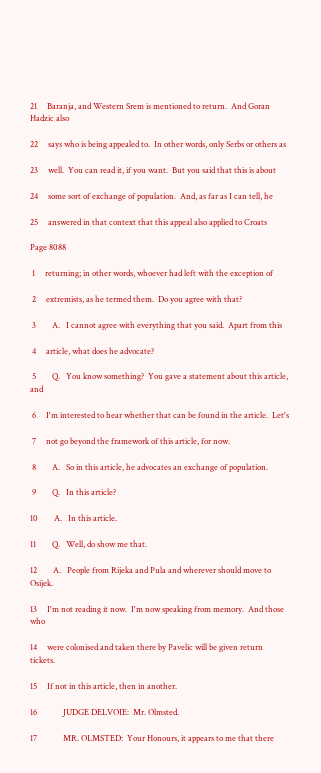21     Baranja, and Western Srem is mentioned to return.  And Goran Hadzic also

22     says who is being appealed to.  In other words, only Serbs or others as

23     well.  You can read it, if you want.  But you said that this is about

24     some sort of exchange of population.  And, as far as I can tell, he

25     answered in that context that this appeal also applied to Croats

Page 8088

 1     returning; in other words, whoever had left with the exception of

 2     extremists, as he termed them.  Do you agree with that?

 3        A.   I cannot agree with everything that you said.  Apart from this

 4     article, what does he advocate?

 5        Q.   You know something?  You gave a statement about this article, and

 6     I'm interested to hear whether that can be found in the article.  Let's

 7     not go beyond the framework of this article, for now.

 8        A.   So in this article, he advocates an exchange of population.

 9        Q.   In this article?

10        A.   In this article.

11        Q.   Well, do show me that.

12        A.   People from Rijeka and Pula and wherever should move to Osijek.

13     I'm not reading it now.  I'm now speaking from memory.  And those who

14     were colonised and taken there by Pavelic will be given return tickets.

15     If not in this article, then in another.

16             JUDGE DELVOIE:  Mr. Olmsted.

17             MR. OLMSTED:  Your Honours, it appears to me that there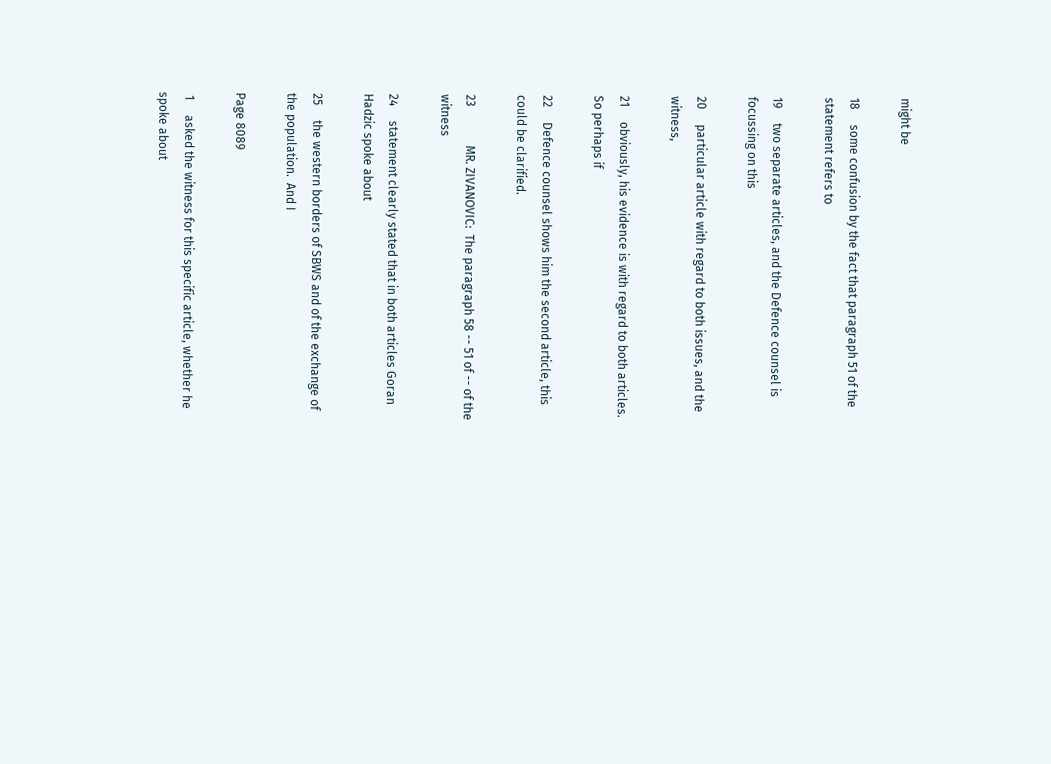might be

18     some confusion by the fact that paragraph 51 of the statement refers to

19     two separate articles, and the Defence counsel is focussing on this

20     particular article with regard to both issues, and the witness,

21     obviously, his evidence is with regard to both articles.  So perhaps if

22     Defence counsel shows him the second article, this could be clarified.

23             MR. ZIVANOVIC:  The paragraph 58 -- 51 of -- of the witness

24     statement clearly stated that in both articles Goran Hadzic spoke about

25     the western borders of SBWS and of the exchange of the population.  And I

Page 8089

 1     asked the witness for this specific article, whether he spoke about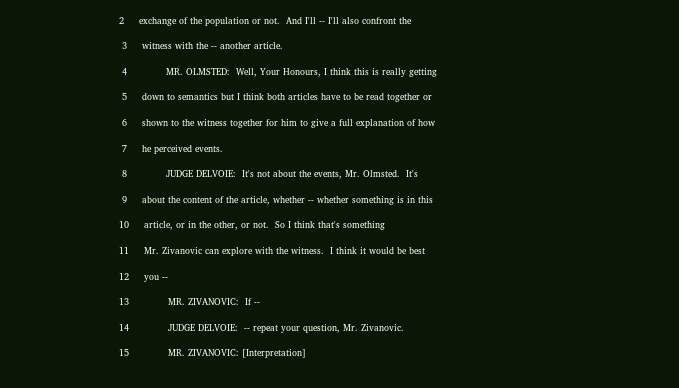2     exchange of the population or not.  And I'll -- I'll also confront the

 3     witness with the -- another article.

 4             MR. OLMSTED:  Well, Your Honours, I think this is really getting

 5     down to semantics but I think both articles have to be read together or

 6     shown to the witness together for him to give a full explanation of how

 7     he perceived events.

 8             JUDGE DELVOIE:  It's not about the events, Mr. Olmsted.  It's

 9     about the content of the article, whether -- whether something is in this

10     article, or in the other, or not.  So I think that's something

11     Mr. Zivanovic can explore with the witness.  I think it would be best

12     you --

13             MR. ZIVANOVIC:  If --

14             JUDGE DELVOIE:  -- repeat your question, Mr. Zivanovic.

15             MR. ZIVANOVIC: [Interpretation]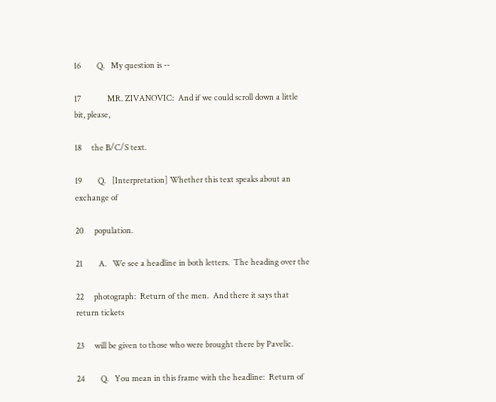16        Q.   My question is --

17             MR. ZIVANOVIC:  And if we could scroll down a little bit, please,

18     the B/C/S text.

19        Q.   [Interpretation] Whether this text speaks about an exchange of

20     population.

21        A.   We see a headline in both letters.  The heading over the

22     photograph:  Return of the men.  And there it says that return tickets

23     will be given to those who were brought there by Pavelic.

24        Q.   You mean in this frame with the headline:  Return of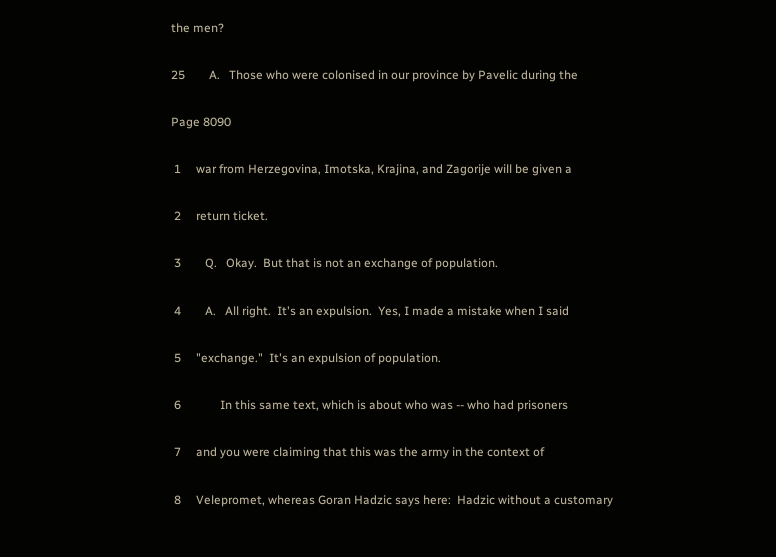the men?

25        A.   Those who were colonised in our province by Pavelic during the

Page 8090

 1     war from Herzegovina, Imotska, Krajina, and Zagorije will be given a

 2     return ticket.

 3        Q.   Okay.  But that is not an exchange of population.

 4        A.   All right.  It's an expulsion.  Yes, I made a mistake when I said

 5     "exchange."  It's an expulsion of population.

 6             In this same text, which is about who was -- who had prisoners

 7     and you were claiming that this was the army in the context of

 8     Velepromet, whereas Goran Hadzic says here:  Hadzic without a customary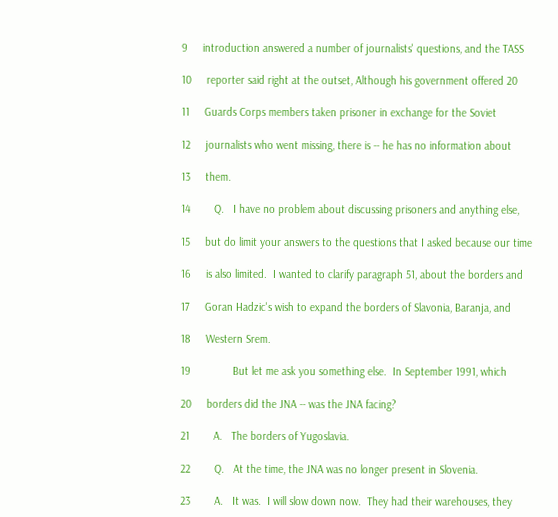9     introduction answered a number of journalists' questions, and the TASS

10     reporter said right at the outset, Although his government offered 20

11     Guards Corps members taken prisoner in exchange for the Soviet

12     journalists who went missing, there is -- he has no information about

13     them.

14        Q.   I have no problem about discussing prisoners and anything else,

15     but do limit your answers to the questions that I asked because our time

16     is also limited.  I wanted to clarify paragraph 51, about the borders and

17     Goran Hadzic's wish to expand the borders of Slavonia, Baranja, and

18     Western Srem.

19              But let me ask you something else.  In September 1991, which

20     borders did the JNA -- was the JNA facing?

21        A.   The borders of Yugoslavia.

22        Q.   At the time, the JNA was no longer present in Slovenia.

23        A.   It was.  I will slow down now.  They had their warehouses, they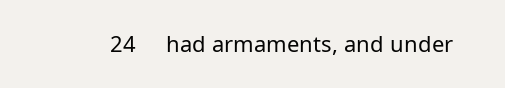24     had armaments, and under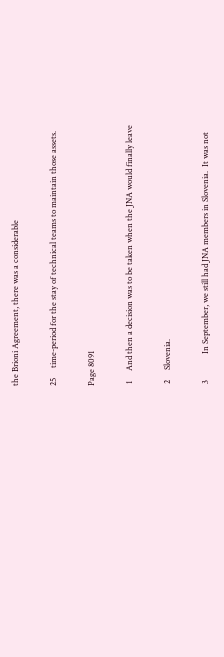the Brioni Agreement, there was a considerable

25     time-period for the stay of technical teams to maintain those assets.

Page 8091

 1     And then a decision was to be taken when the JNA would finally leave

 2     Slovenia.

 3             In September, we still had JNA members in Slovenia.  It was not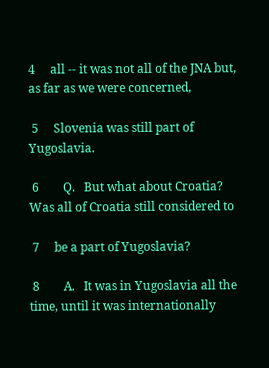4     all -- it was not all of the JNA but, as far as we were concerned,

 5     Slovenia was still part of Yugoslavia.

 6        Q.   But what about Croatia?  Was all of Croatia still considered to

 7     be a part of Yugoslavia?

 8        A.   It was in Yugoslavia all the time, until it was internationally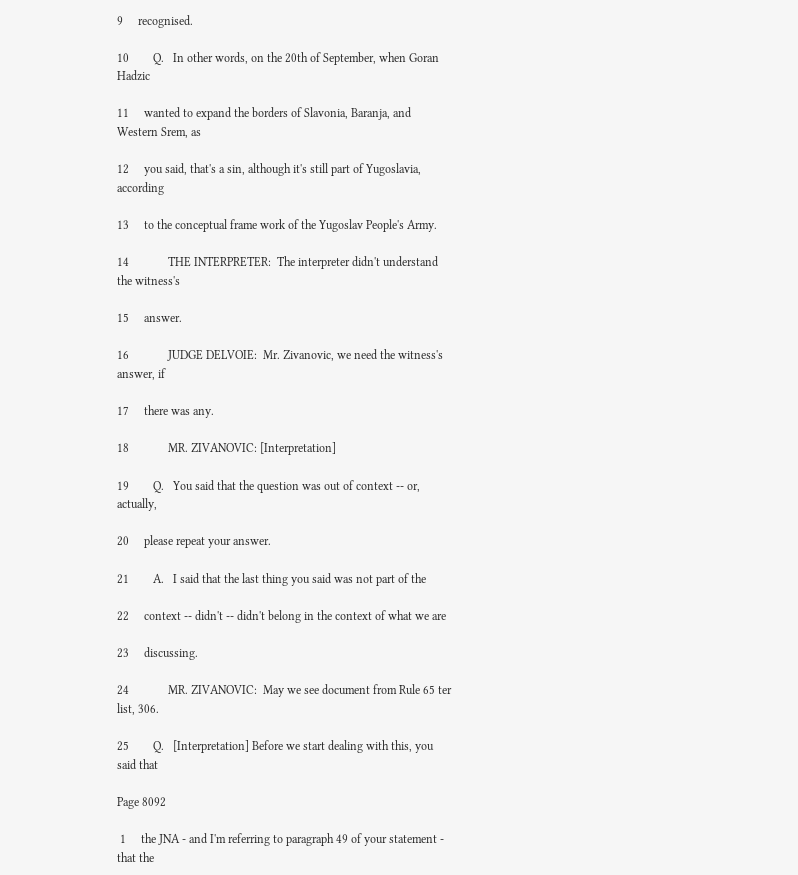9     recognised.

10        Q.   In other words, on the 20th of September, when Goran Hadzic

11     wanted to expand the borders of Slavonia, Baranja, and Western Srem, as

12     you said, that's a sin, although it's still part of Yugoslavia, according

13     to the conceptual frame work of the Yugoslav People's Army.

14             THE INTERPRETER:  The interpreter didn't understand the witness's

15     answer.

16             JUDGE DELVOIE:  Mr. Zivanovic, we need the witness's answer, if

17     there was any.

18             MR. ZIVANOVIC: [Interpretation]

19        Q.   You said that the question was out of context -- or, actually,

20     please repeat your answer.

21        A.   I said that the last thing you said was not part of the

22     context -- didn't -- didn't belong in the context of what we are

23     discussing.

24             MR. ZIVANOVIC:  May we see document from Rule 65 ter list, 306.

25        Q.   [Interpretation] Before we start dealing with this, you said that

Page 8092

 1     the JNA - and I'm referring to paragraph 49 of your statement - that the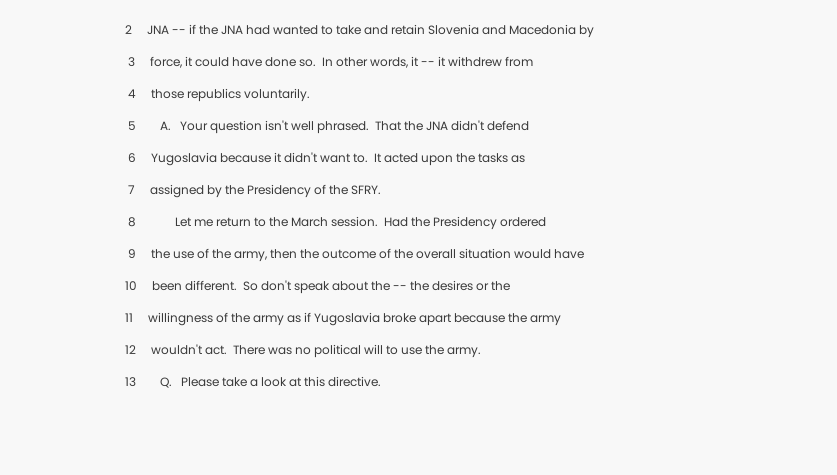2     JNA -- if the JNA had wanted to take and retain Slovenia and Macedonia by

 3     force, it could have done so.  In other words, it -- it withdrew from

 4     those republics voluntarily.

 5        A.   Your question isn't well phrased.  That the JNA didn't defend

 6     Yugoslavia because it didn't want to.  It acted upon the tasks as

 7     assigned by the Presidency of the SFRY.

 8             Let me return to the March session.  Had the Presidency ordered

 9     the use of the army, then the outcome of the overall situation would have

10     been different.  So don't speak about the -- the desires or the

11     willingness of the army as if Yugoslavia broke apart because the army

12     wouldn't act.  There was no political will to use the army.

13        Q.   Please take a look at this directive.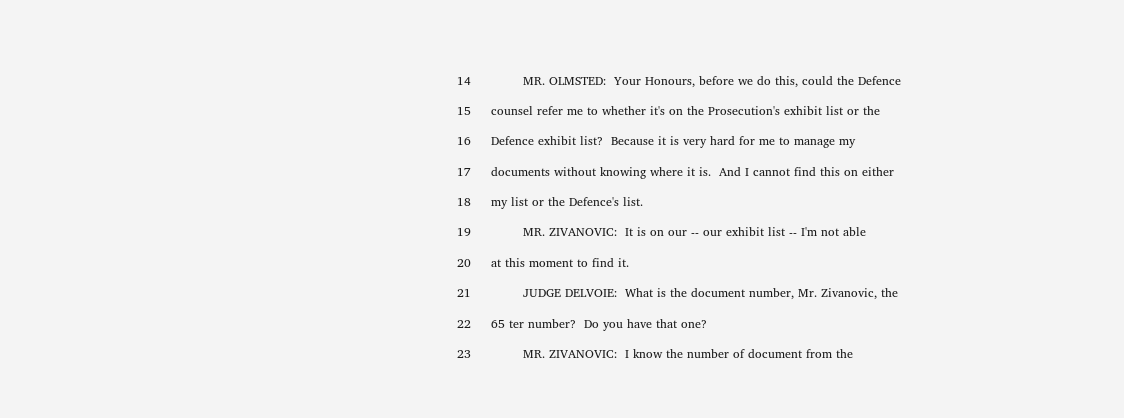14             MR. OLMSTED:  Your Honours, before we do this, could the Defence

15     counsel refer me to whether it's on the Prosecution's exhibit list or the

16     Defence exhibit list?  Because it is very hard for me to manage my

17     documents without knowing where it is.  And I cannot find this on either

18     my list or the Defence's list.

19             MR. ZIVANOVIC:  It is on our -- our exhibit list -- I'm not able

20     at this moment to find it.

21             JUDGE DELVOIE:  What is the document number, Mr. Zivanovic, the

22     65 ter number?  Do you have that one?

23             MR. ZIVANOVIC:  I know the number of document from the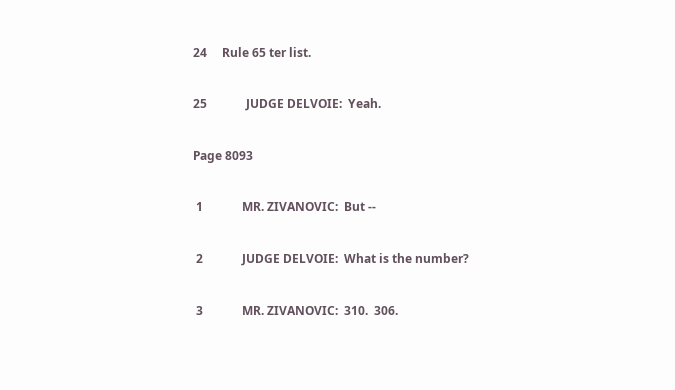24     Rule 65 ter list.

25             JUDGE DELVOIE:  Yeah.

Page 8093

 1             MR. ZIVANOVIC:  But --

 2             JUDGE DELVOIE:  What is the number?

 3             MR. ZIVANOVIC:  310.  306.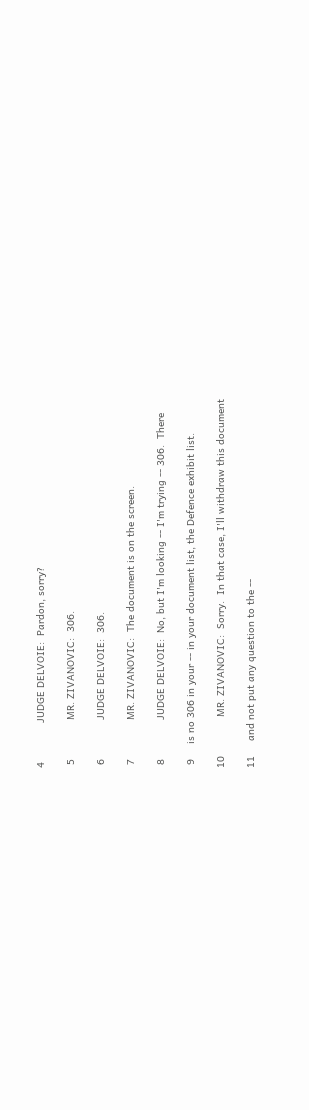4             JUDGE DELVOIE:  Pardon, sorry?

 5             MR. ZIVANOVIC:  306.

 6             JUDGE DELVOIE:  306.

 7             MR. ZIVANOVIC:  The document is on the screen.

 8             JUDGE DELVOIE:  No, but I'm looking -- I'm trying -- 306.  There

 9     is no 306 in your -- in your document list, the Defence exhibit list.

10             MR. ZIVANOVIC:  Sorry.  In that case, I'll withdraw this document

11     and not put any question to the --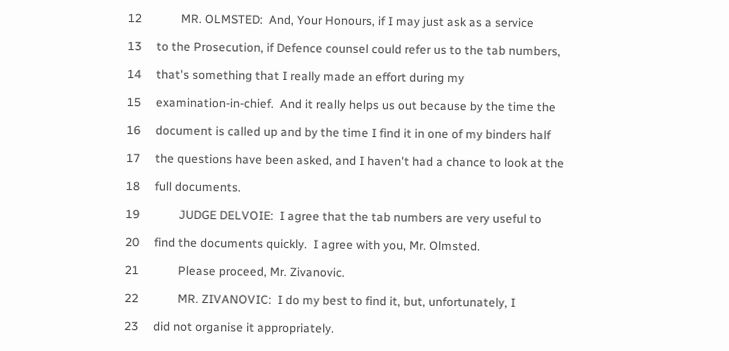12             MR. OLMSTED:  And, Your Honours, if I may just ask as a service

13     to the Prosecution, if Defence counsel could refer us to the tab numbers,

14     that's something that I really made an effort during my

15     examination-in-chief.  And it really helps us out because by the time the

16     document is called up and by the time I find it in one of my binders half

17     the questions have been asked, and I haven't had a chance to look at the

18     full documents.

19             JUDGE DELVOIE:  I agree that the tab numbers are very useful to

20     find the documents quickly.  I agree with you, Mr. Olmsted.

21             Please proceed, Mr. Zivanovic.

22             MR. ZIVANOVIC:  I do my best to find it, but, unfortunately, I

23     did not organise it appropriately.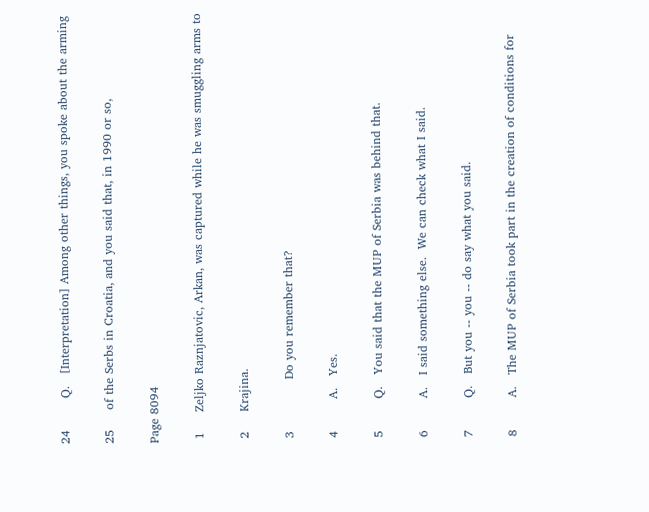24        Q.   [Interpretation] Among other things, you spoke about the arming

25     of the Serbs in Croatia, and you said that, in 1990 or so,

Page 8094

 1     Zeljko Raznjatovic, Arkan, was captured while he was smuggling arms to

 2     Krajina.

 3             Do you remember that?

 4        A.   Yes.

 5        Q.   You said that the MUP of Serbia was behind that.

 6        A.   I said something else.  We can check what I said.

 7        Q.   But you -- you -- do say what you said.

 8        A.   The MUP of Serbia took part in the creation of conditions for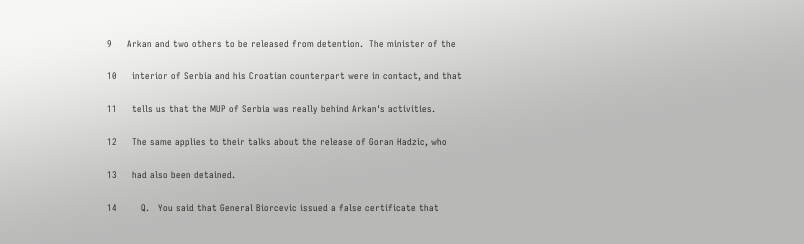9     Arkan and two others to be released from detention.  The minister of the

10     interior of Serbia and his Croatian counterpart were in contact, and that

11     tells us that the MUP of Serbia was really behind Arkan's activities.

12     The same applies to their talks about the release of Goran Hadzic, who

13     had also been detained.

14        Q.   You said that General Biorcevic issued a false certificate that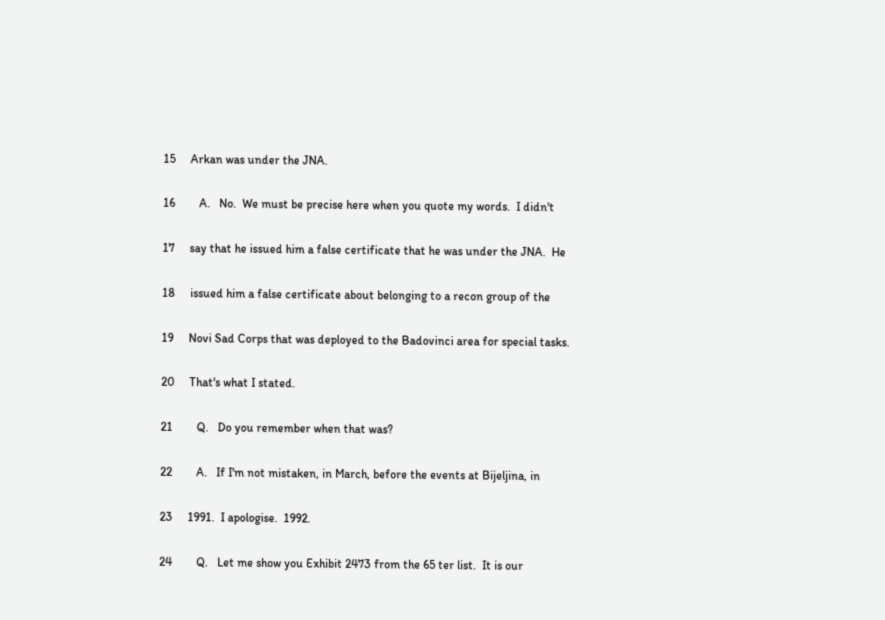15     Arkan was under the JNA.

16        A.   No.  We must be precise here when you quote my words.  I didn't

17     say that he issued him a false certificate that he was under the JNA.  He

18     issued him a false certificate about belonging to a recon group of the

19     Novi Sad Corps that was deployed to the Badovinci area for special tasks.

20     That's what I stated.

21        Q.   Do you remember when that was?

22        A.   If I'm not mistaken, in March, before the events at Bijeljina, in

23     1991.  I apologise.  1992.

24        Q.   Let me show you Exhibit 2473 from the 65 ter list.  It is our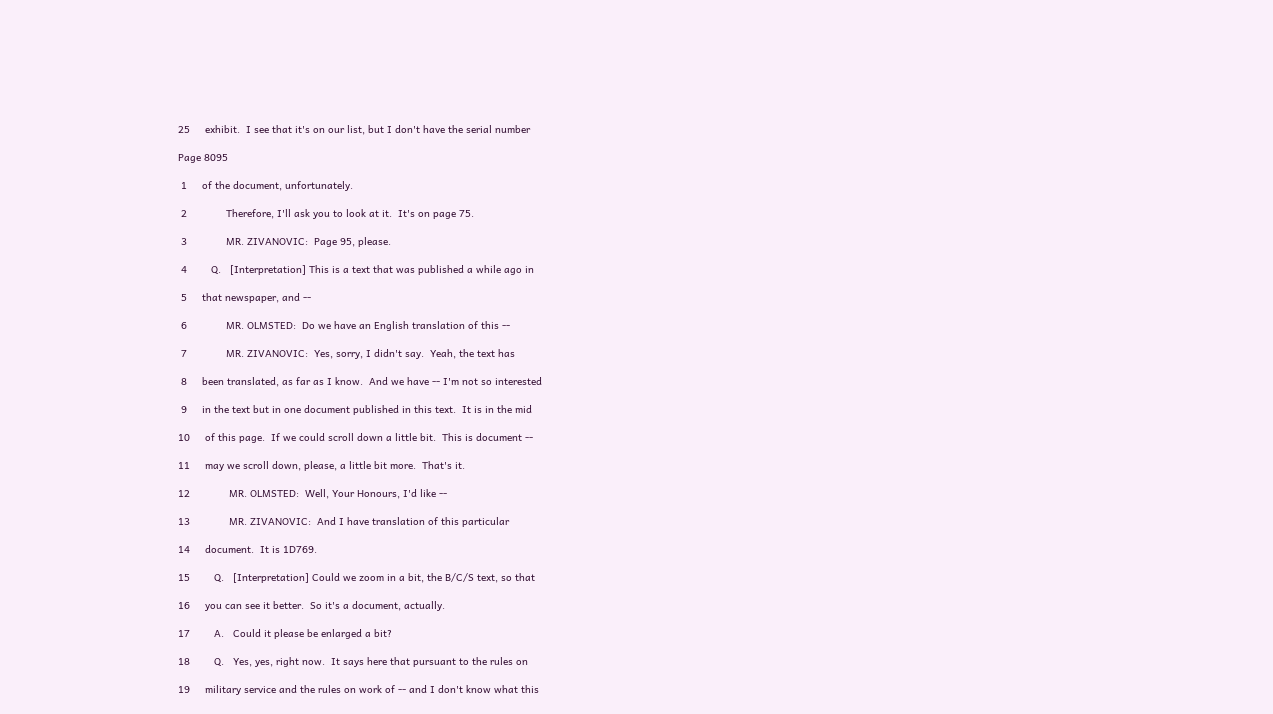25     exhibit.  I see that it's on our list, but I don't have the serial number

Page 8095

 1     of the document, unfortunately.

 2             Therefore, I'll ask you to look at it.  It's on page 75.

 3             MR. ZIVANOVIC:  Page 95, please.

 4        Q.   [Interpretation] This is a text that was published a while ago in

 5     that newspaper, and --

 6             MR. OLMSTED:  Do we have an English translation of this --

 7             MR. ZIVANOVIC:  Yes, sorry, I didn't say.  Yeah, the text has

 8     been translated, as far as I know.  And we have -- I'm not so interested

 9     in the text but in one document published in this text.  It is in the mid

10     of this page.  If we could scroll down a little bit.  This is document --

11     may we scroll down, please, a little bit more.  That's it.

12             MR. OLMSTED:  Well, Your Honours, I'd like --

13             MR. ZIVANOVIC:  And I have translation of this particular

14     document.  It is 1D769.

15        Q.   [Interpretation] Could we zoom in a bit, the B/C/S text, so that

16     you can see it better.  So it's a document, actually.

17        A.   Could it please be enlarged a bit?

18        Q.   Yes, yes, right now.  It says here that pursuant to the rules on

19     military service and the rules on work of -- and I don't know what this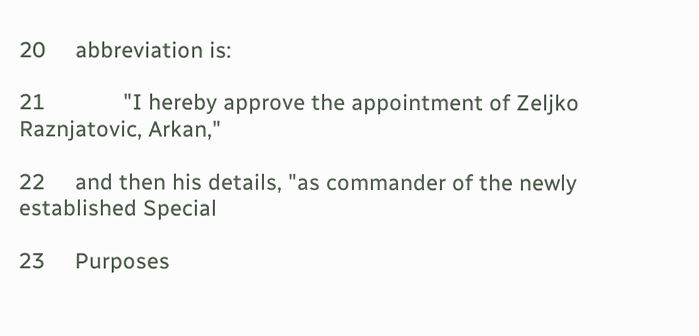20     abbreviation is:

21             "I hereby approve the appointment of Zeljko Raznjatovic, Arkan,"

22     and then his details, "as commander of the newly established Special

23     Purposes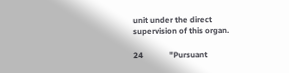unit under the direct supervision of this organ.

24             "Pursuant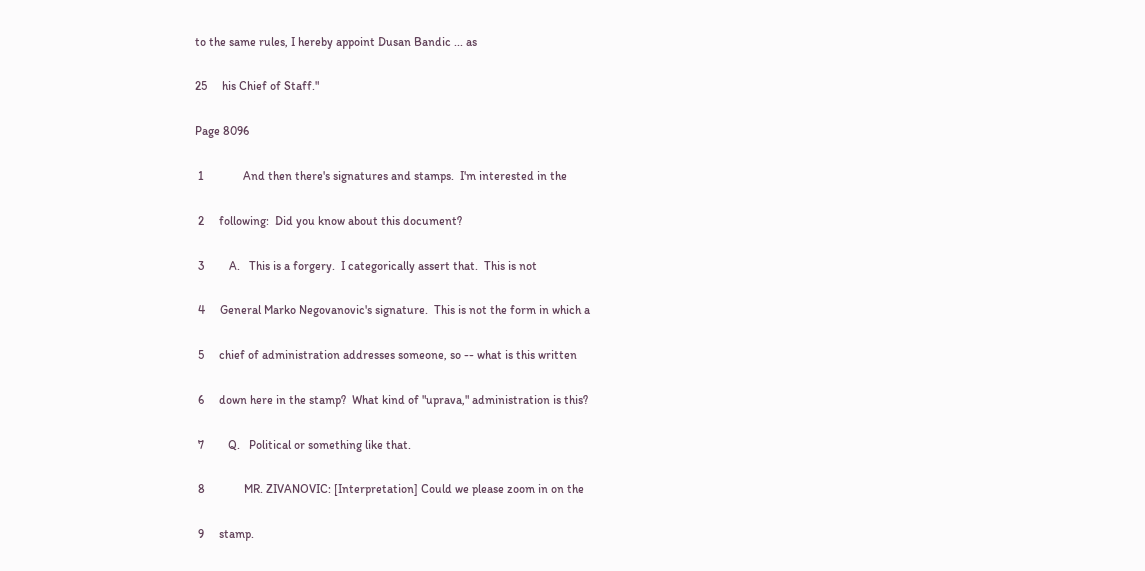to the same rules, I hereby appoint Dusan Bandic ... as

25     his Chief of Staff."

Page 8096

 1             And then there's signatures and stamps.  I'm interested in the

 2     following:  Did you know about this document?

 3        A.   This is a forgery.  I categorically assert that.  This is not

 4     General Marko Negovanovic's signature.  This is not the form in which a

 5     chief of administration addresses someone, so -- what is this written

 6     down here in the stamp?  What kind of "uprava," administration is this?

 7        Q.   Political or something like that.

 8             MR. ZIVANOVIC: [Interpretation] Could we please zoom in on the

 9     stamp.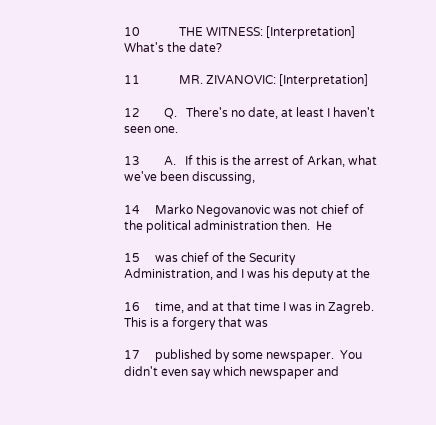10             THE WITNESS: [Interpretation] What's the date?

11             MR. ZIVANOVIC: [Interpretation]

12        Q.   There's no date, at least I haven't seen one.

13        A.   If this is the arrest of Arkan, what we've been discussing,

14     Marko Negovanovic was not chief of the political administration then.  He

15     was chief of the Security Administration, and I was his deputy at the

16     time, and at that time I was in Zagreb.  This is a forgery that was

17     published by some newspaper.  You didn't even say which newspaper and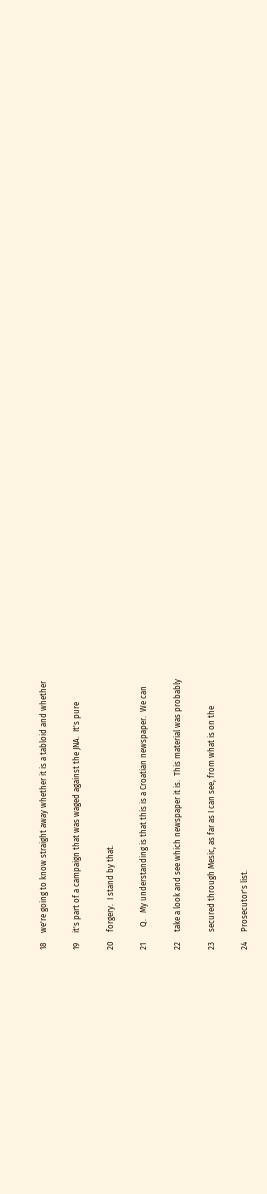18     we're going to know straight away whether it is a tabloid and whether

19     it's part of a campaign that was waged against the JNA.  It's pure

20     forgery.  I stand by that.

21        Q.   My understanding is that this is a Croatian newspaper.  We can

22     take a look and see which newspaper it is.  This material was probably

23     secured through Mesic, as far as I can see, from what is on the

24     Prosecutor's list.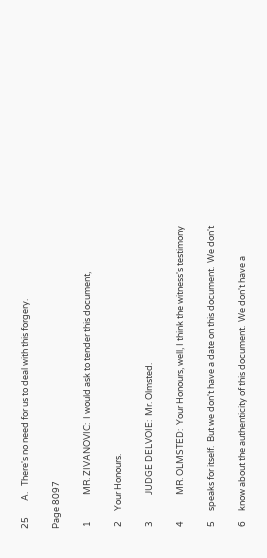25        A.   There's no need for us to deal with this forgery.

Page 8097

 1             MR. ZIVANOVIC:  I would ask to tender this document,

 2     Your Honours.

 3             JUDGE DELVOIE:  Mr. Olmsted.

 4             MR. OLMSTED:  Your Honours, well, I think the witness's testimony

 5     speaks for itself.  But we don't have a date on this document.  We don't

 6     know about the authenticity of this document.  We don't have a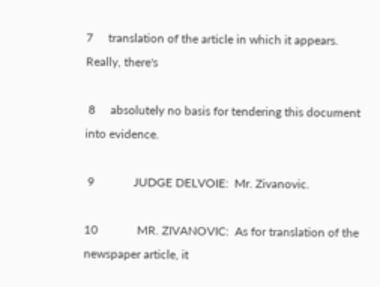7     translation of the article in which it appears.  Really, there's

 8     absolutely no basis for tendering this document into evidence.

 9             JUDGE DELVOIE:  Mr. Zivanovic.

10             MR. ZIVANOVIC:  As for translation of the newspaper article, it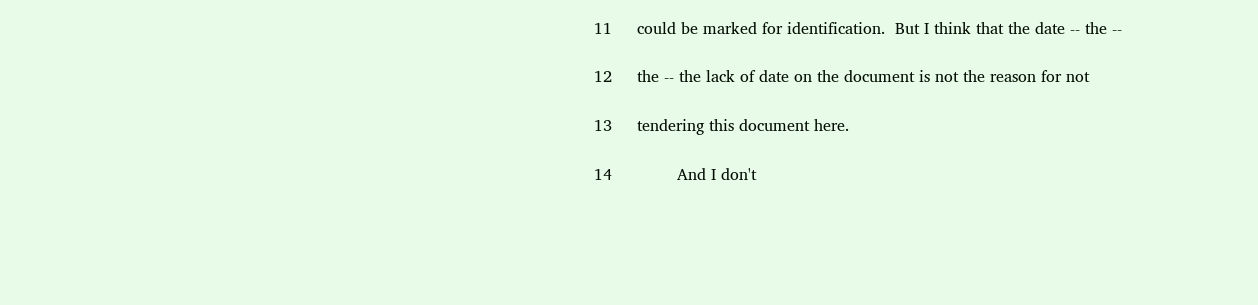11     could be marked for identification.  But I think that the date -- the --

12     the -- the lack of date on the document is not the reason for not

13     tendering this document here.

14             And I don't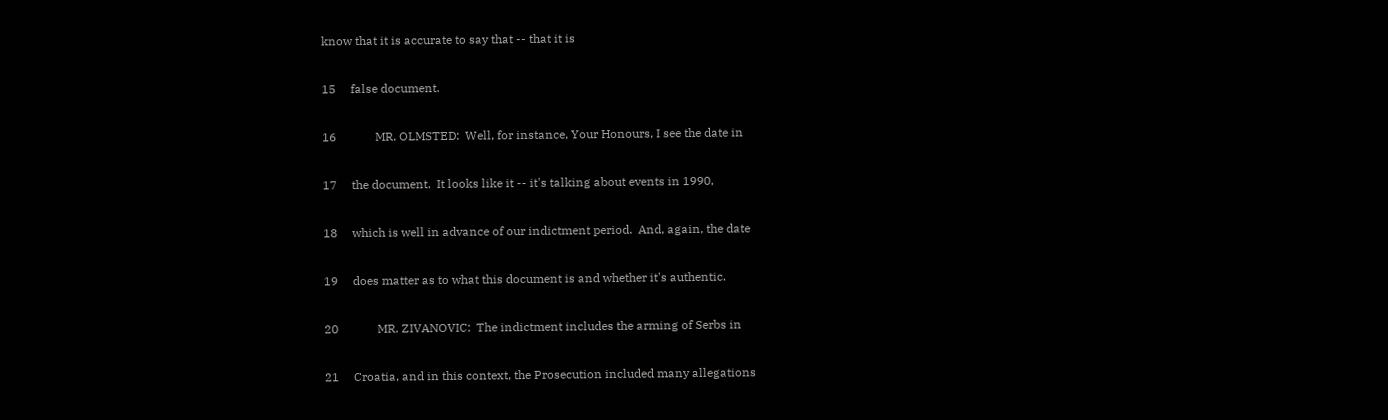know that it is accurate to say that -- that it is

15     false document.

16             MR. OLMSTED:  Well, for instance, Your Honours, I see the date in

17     the document.  It looks like it -- it's talking about events in 1990,

18     which is well in advance of our indictment period.  And, again, the date

19     does matter as to what this document is and whether it's authentic.

20             MR. ZIVANOVIC:  The indictment includes the arming of Serbs in

21     Croatia, and in this context, the Prosecution included many allegations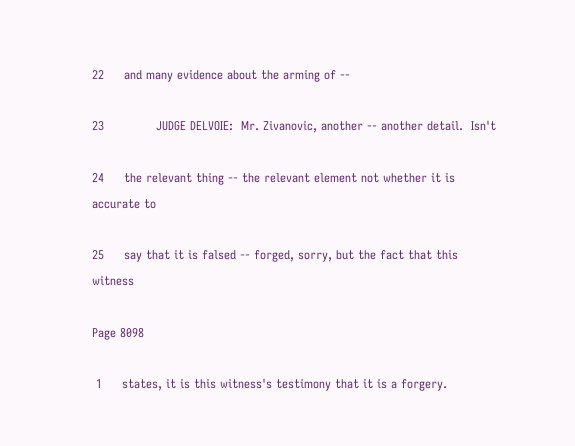22     and many evidence about the arming of --

23             JUDGE DELVOIE:  Mr. Zivanovic, another -- another detail.  Isn't

24     the relevant thing -- the relevant element not whether it is accurate to

25     say that it is falsed -- forged, sorry, but the fact that this witness

Page 8098

 1     states, it is this witness's testimony that it is a forgery.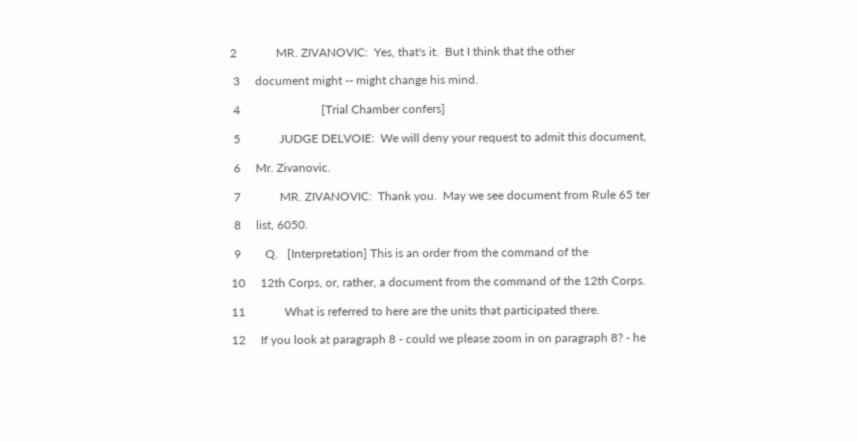2             MR. ZIVANOVIC:  Yes, that's it.  But I think that the other

 3     document might -- might change his mind.

 4                           [Trial Chamber confers]

 5             JUDGE DELVOIE:  We will deny your request to admit this document,

 6     Mr. Zivanovic.

 7             MR. ZIVANOVIC:  Thank you.  May we see document from Rule 65 ter

 8     list, 6050.

 9        Q.   [Interpretation] This is an order from the command of the

10     12th Corps, or, rather, a document from the command of the 12th Corps.

11             What is referred to here are the units that participated there.

12     If you look at paragraph 8 - could we please zoom in on paragraph 8? - he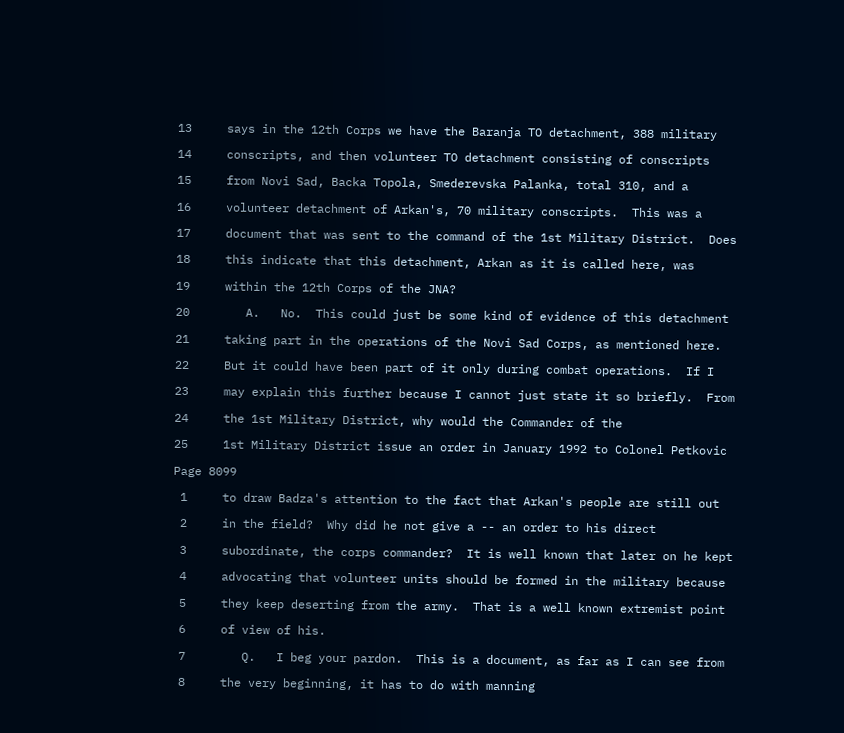13     says in the 12th Corps we have the Baranja TO detachment, 388 military

14     conscripts, and then volunteer TO detachment consisting of conscripts

15     from Novi Sad, Backa Topola, Smederevska Palanka, total 310, and a

16     volunteer detachment of Arkan's, 70 military conscripts.  This was a

17     document that was sent to the command of the 1st Military District.  Does

18     this indicate that this detachment, Arkan as it is called here, was

19     within the 12th Corps of the JNA?

20        A.   No.  This could just be some kind of evidence of this detachment

21     taking part in the operations of the Novi Sad Corps, as mentioned here.

22     But it could have been part of it only during combat operations.  If I

23     may explain this further because I cannot just state it so briefly.  From

24     the 1st Military District, why would the Commander of the

25     1st Military District issue an order in January 1992 to Colonel Petkovic

Page 8099

 1     to draw Badza's attention to the fact that Arkan's people are still out

 2     in the field?  Why did he not give a -- an order to his direct

 3     subordinate, the corps commander?  It is well known that later on he kept

 4     advocating that volunteer units should be formed in the military because

 5     they keep deserting from the army.  That is a well known extremist point

 6     of view of his.

 7        Q.   I beg your pardon.  This is a document, as far as I can see from

 8     the very beginning, it has to do with manning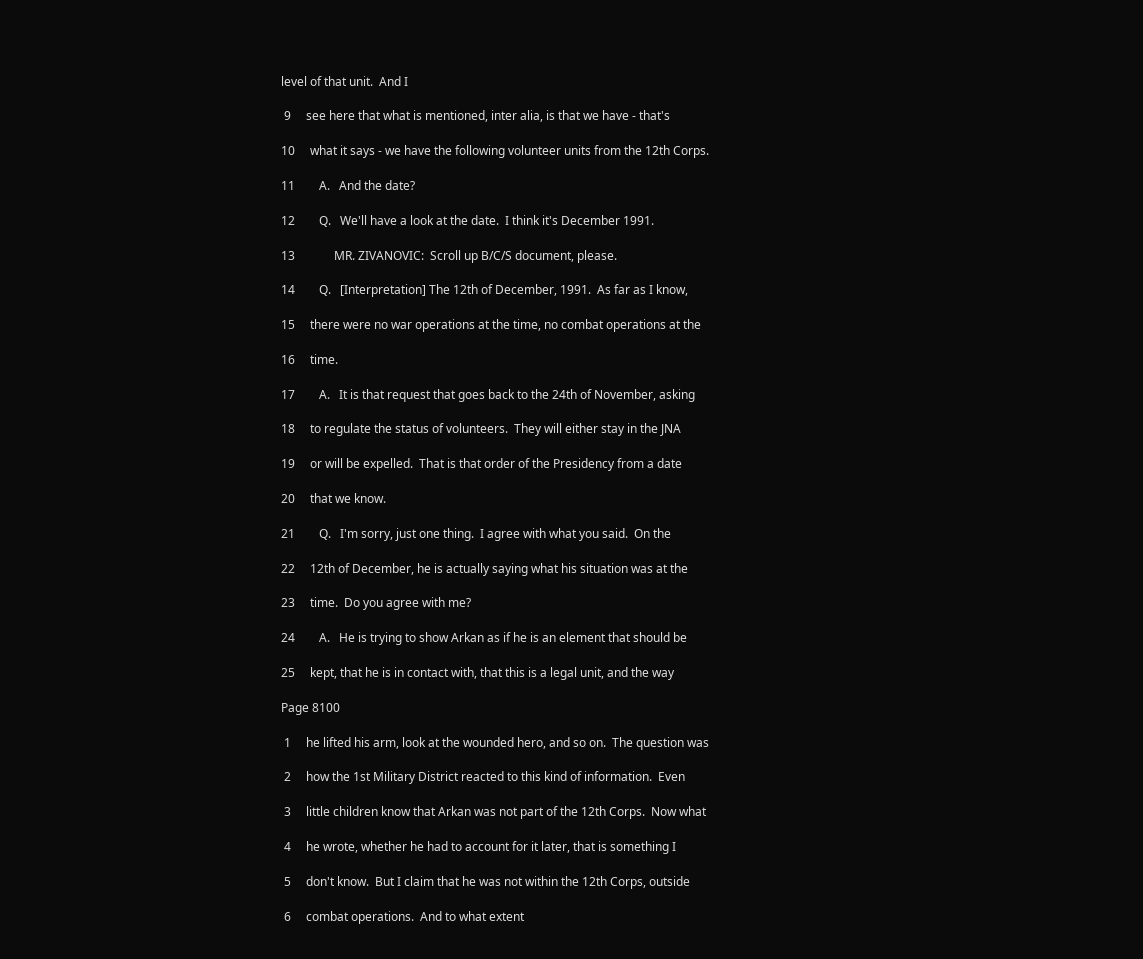level of that unit.  And I

 9     see here that what is mentioned, inter alia, is that we have - that's

10     what it says - we have the following volunteer units from the 12th Corps.

11        A.   And the date?

12        Q.   We'll have a look at the date.  I think it's December 1991.

13             MR. ZIVANOVIC:  Scroll up B/C/S document, please.

14        Q.   [Interpretation] The 12th of December, 1991.  As far as I know,

15     there were no war operations at the time, no combat operations at the

16     time.

17        A.   It is that request that goes back to the 24th of November, asking

18     to regulate the status of volunteers.  They will either stay in the JNA

19     or will be expelled.  That is that order of the Presidency from a date

20     that we know.

21        Q.   I'm sorry, just one thing.  I agree with what you said.  On the

22     12th of December, he is actually saying what his situation was at the

23     time.  Do you agree with me?

24        A.   He is trying to show Arkan as if he is an element that should be

25     kept, that he is in contact with, that this is a legal unit, and the way

Page 8100

 1     he lifted his arm, look at the wounded hero, and so on.  The question was

 2     how the 1st Military District reacted to this kind of information.  Even

 3     little children know that Arkan was not part of the 12th Corps.  Now what

 4     he wrote, whether he had to account for it later, that is something I

 5     don't know.  But I claim that he was not within the 12th Corps, outside

 6     combat operations.  And to what extent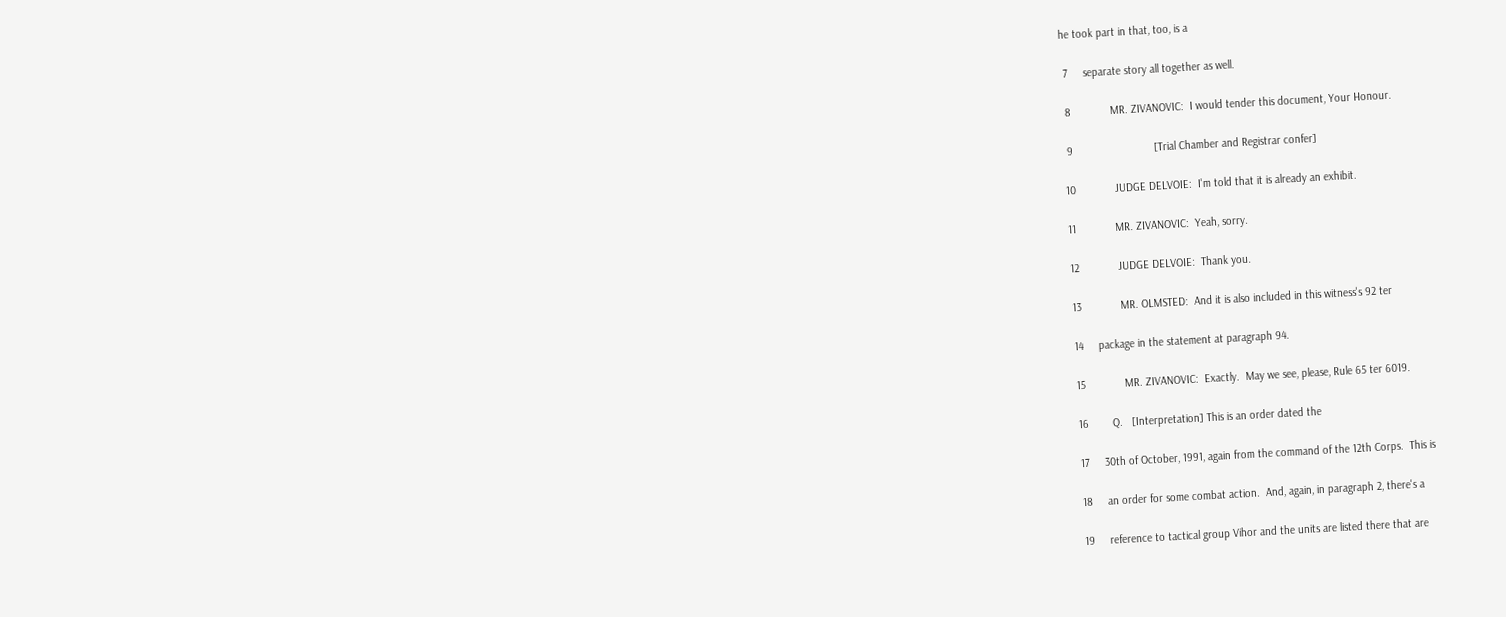he took part in that, too, is a

 7     separate story all together as well.

 8             MR. ZIVANOVIC:  I would tender this document, Your Honour.

 9                           [Trial Chamber and Registrar confer]

10             JUDGE DELVOIE:  I'm told that it is already an exhibit.

11             MR. ZIVANOVIC:  Yeah, sorry.

12             JUDGE DELVOIE:  Thank you.

13             MR. OLMSTED:  And it is also included in this witness's 92 ter

14     package in the statement at paragraph 94.

15             MR. ZIVANOVIC:  Exactly.  May we see, please, Rule 65 ter 6019.

16        Q.   [Interpretation] This is an order dated the

17     30th of October, 1991, again from the command of the 12th Corps.  This is

18     an order for some combat action.  And, again, in paragraph 2, there's a

19     reference to tactical group Vihor and the units are listed there that are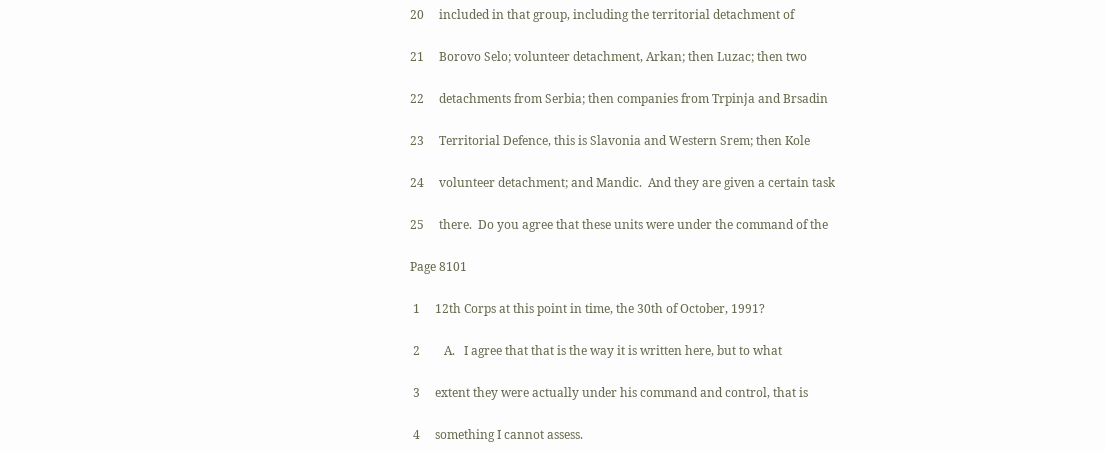20     included in that group, including the territorial detachment of

21     Borovo Selo; volunteer detachment, Arkan; then Luzac; then two

22     detachments from Serbia; then companies from Trpinja and Brsadin

23     Territorial Defence, this is Slavonia and Western Srem; then Kole

24     volunteer detachment; and Mandic.  And they are given a certain task

25     there.  Do you agree that these units were under the command of the

Page 8101

 1     12th Corps at this point in time, the 30th of October, 1991?

 2        A.   I agree that that is the way it is written here, but to what

 3     extent they were actually under his command and control, that is

 4     something I cannot assess.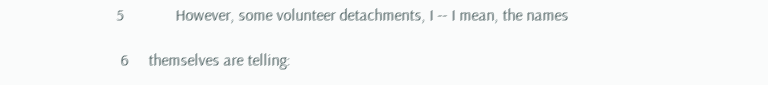5             However, some volunteer detachments, I -- I mean, the names

 6     themselves are telling: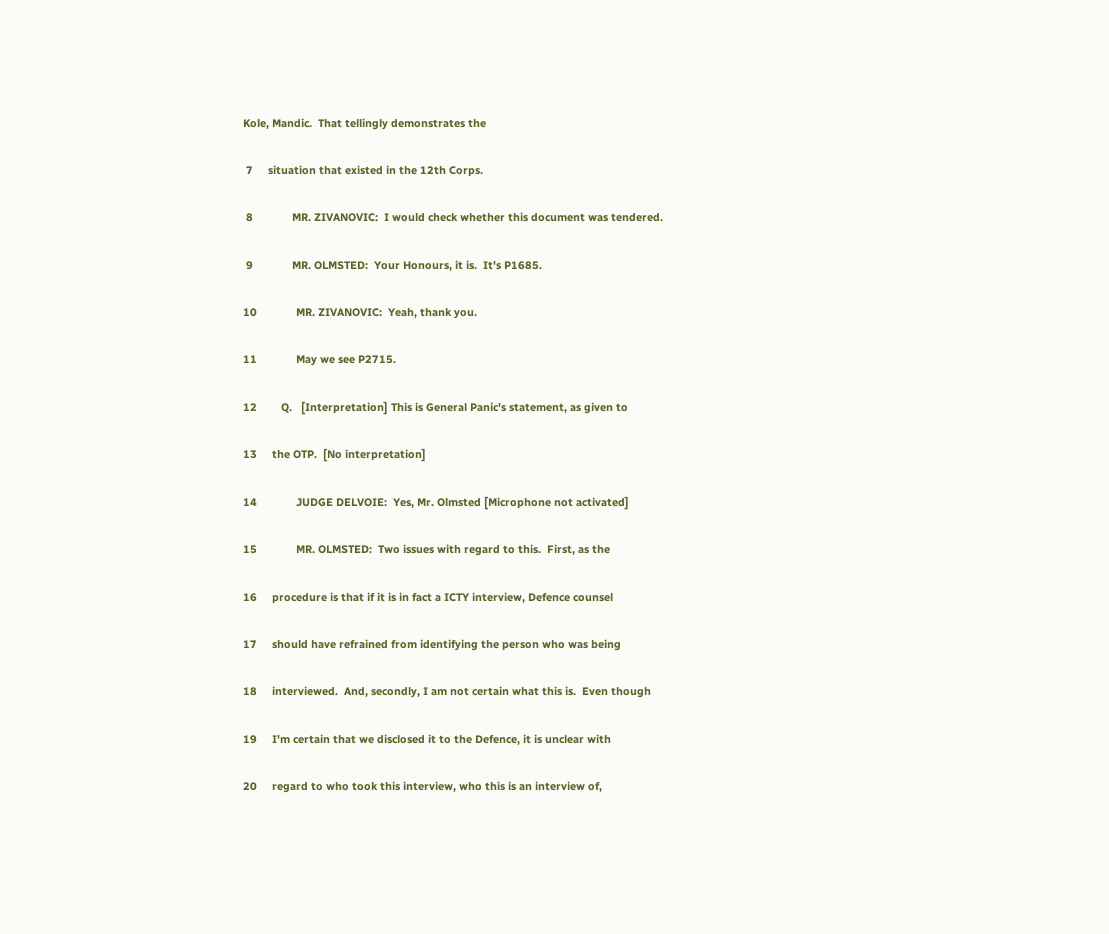Kole, Mandic.  That tellingly demonstrates the

 7     situation that existed in the 12th Corps.

 8             MR. ZIVANOVIC:  I would check whether this document was tendered.

 9             MR. OLMSTED:  Your Honours, it is.  It's P1685.

10             MR. ZIVANOVIC:  Yeah, thank you.

11             May we see P2715.

12        Q.   [Interpretation] This is General Panic's statement, as given to

13     the OTP.  [No interpretation]

14             JUDGE DELVOIE:  Yes, Mr. Olmsted [Microphone not activated]

15             MR. OLMSTED:  Two issues with regard to this.  First, as the

16     procedure is that if it is in fact a ICTY interview, Defence counsel

17     should have refrained from identifying the person who was being

18     interviewed.  And, secondly, I am not certain what this is.  Even though

19     I'm certain that we disclosed it to the Defence, it is unclear with

20     regard to who took this interview, who this is an interview of,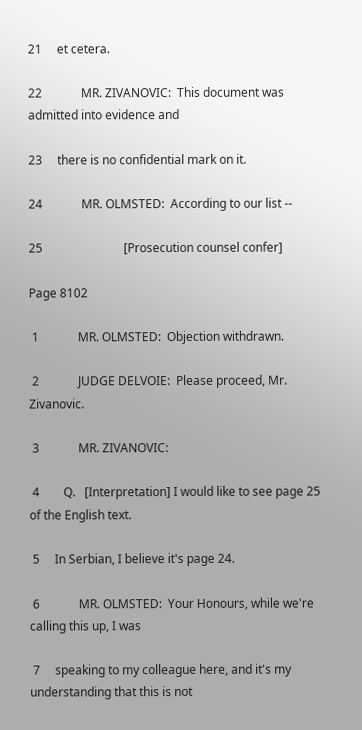21     et cetera.

22             MR. ZIVANOVIC:  This document was admitted into evidence and

23     there is no confidential mark on it.

24             MR. OLMSTED:  According to our list --

25                           [Prosecution counsel confer]

Page 8102

 1             MR. OLMSTED:  Objection withdrawn.

 2             JUDGE DELVOIE:  Please proceed, Mr. Zivanovic.

 3             MR. ZIVANOVIC:

 4        Q.   [Interpretation] I would like to see page 25 of the English text.

 5     In Serbian, I believe it's page 24.

 6             MR. OLMSTED:  Your Honours, while we're calling this up, I was

 7     speaking to my colleague here, and it's my understanding that this is not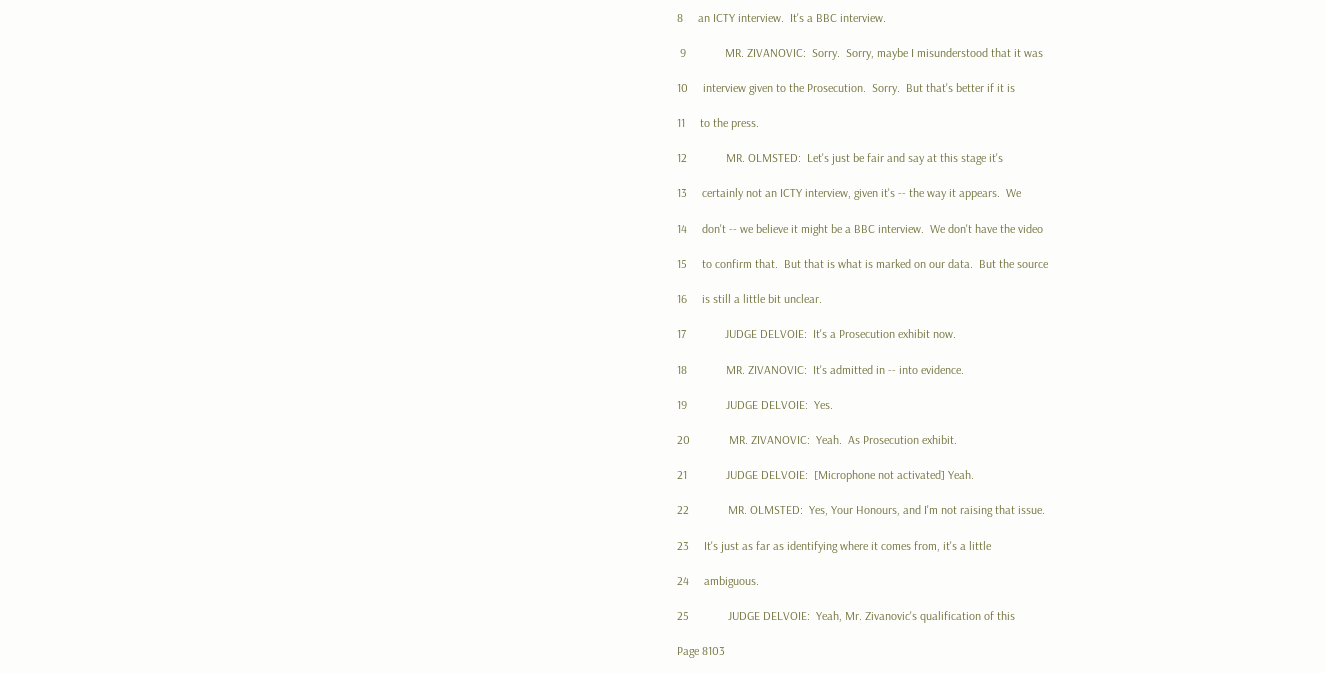8     an ICTY interview.  It's a BBC interview.

 9             MR. ZIVANOVIC:  Sorry.  Sorry, maybe I misunderstood that it was

10     interview given to the Prosecution.  Sorry.  But that's better if it is

11     to the press.

12             MR. OLMSTED:  Let's just be fair and say at this stage it's

13     certainly not an ICTY interview, given it's -- the way it appears.  We

14     don't -- we believe it might be a BBC interview.  We don't have the video

15     to confirm that.  But that is what is marked on our data.  But the source

16     is still a little bit unclear.

17             JUDGE DELVOIE:  It's a Prosecution exhibit now.

18             MR. ZIVANOVIC:  It's admitted in -- into evidence.

19             JUDGE DELVOIE:  Yes.

20             MR. ZIVANOVIC:  Yeah.  As Prosecution exhibit.

21             JUDGE DELVOIE:  [Microphone not activated] Yeah.

22             MR. OLMSTED:  Yes, Your Honours, and I'm not raising that issue.

23     It's just as far as identifying where it comes from, it's a little

24     ambiguous.

25             JUDGE DELVOIE:  Yeah, Mr. Zivanovic's qualification of this

Page 8103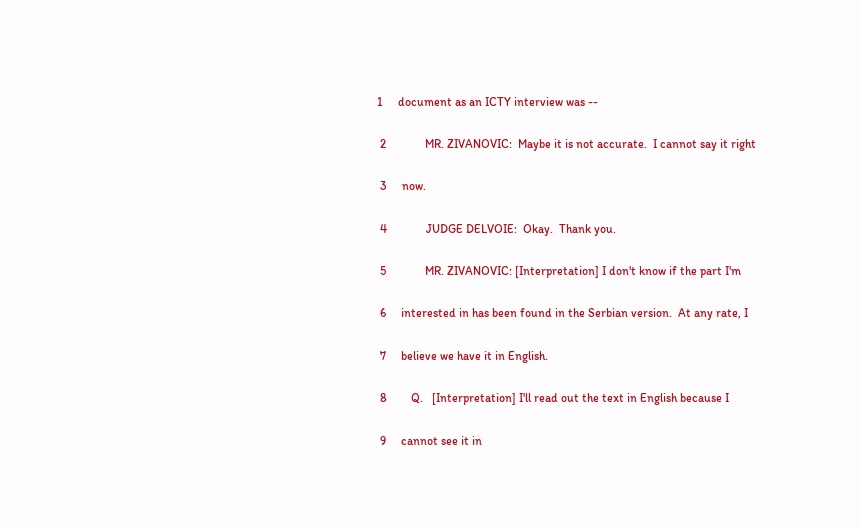1     document as an ICTY interview was --

 2             MR. ZIVANOVIC:  Maybe it is not accurate.  I cannot say it right

 3     now.

 4             JUDGE DELVOIE:  Okay.  Thank you.

 5             MR. ZIVANOVIC: [Interpretation] I don't know if the part I'm

 6     interested in has been found in the Serbian version.  At any rate, I

 7     believe we have it in English.

 8        Q.   [Interpretation] I'll read out the text in English because I

 9     cannot see it in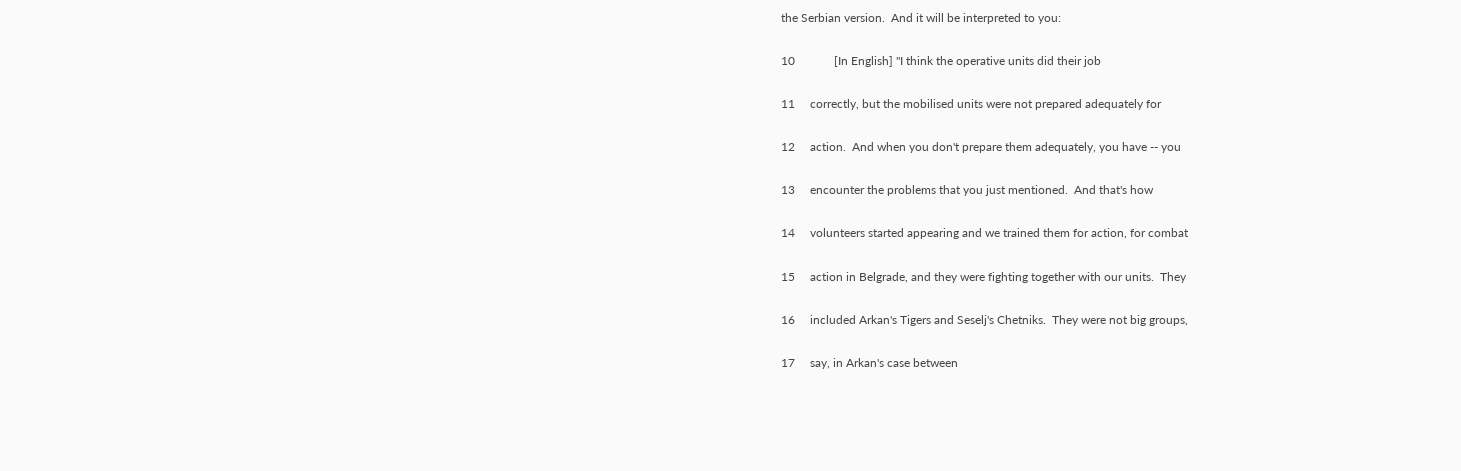the Serbian version.  And it will be interpreted to you:

10             [In English] "I think the operative units did their job

11     correctly, but the mobilised units were not prepared adequately for

12     action.  And when you don't prepare them adequately, you have -- you

13     encounter the problems that you just mentioned.  And that's how

14     volunteers started appearing and we trained them for action, for combat

15     action in Belgrade, and they were fighting together with our units.  They

16     included Arkan's Tigers and Seselj's Chetniks.  They were not big groups,

17     say, in Arkan's case between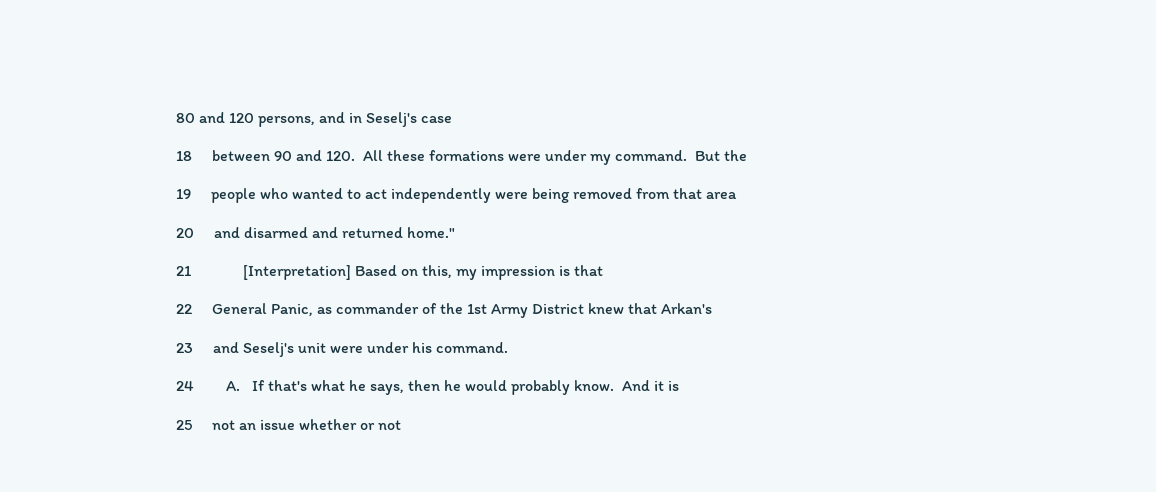80 and 120 persons, and in Seselj's case

18     between 90 and 120.  All these formations were under my command.  But the

19     people who wanted to act independently were being removed from that area

20     and disarmed and returned home."

21             [Interpretation] Based on this, my impression is that

22     General Panic, as commander of the 1st Army District knew that Arkan's

23     and Seselj's unit were under his command.

24        A.   If that's what he says, then he would probably know.  And it is

25     not an issue whether or not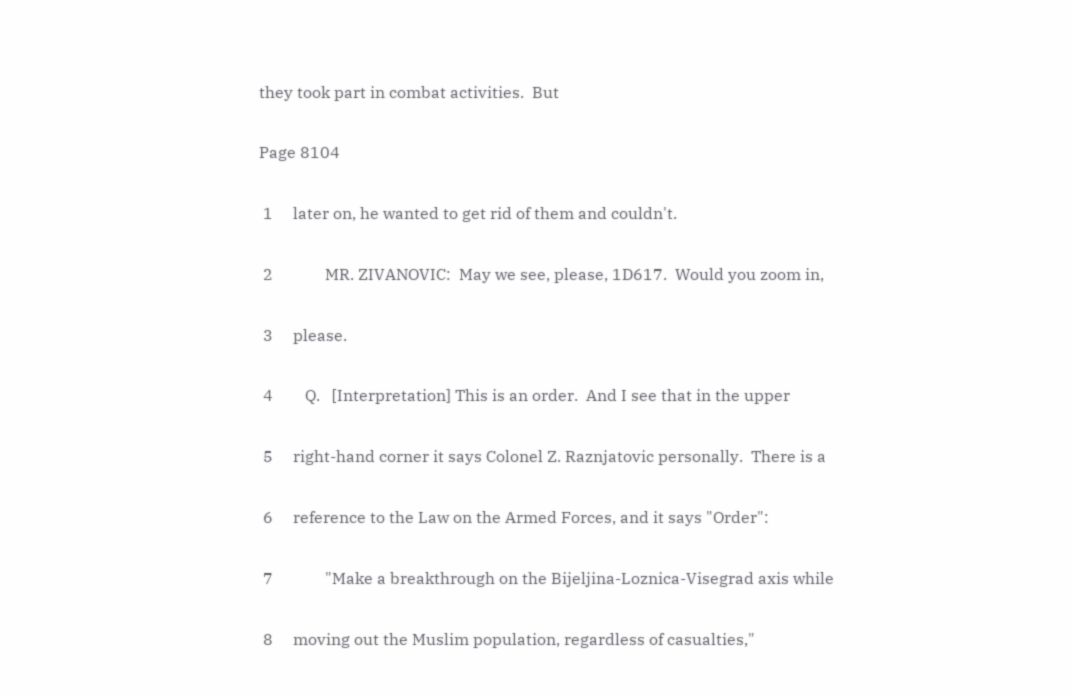they took part in combat activities.  But

Page 8104

 1     later on, he wanted to get rid of them and couldn't.

 2             MR. ZIVANOVIC:  May we see, please, 1D617.  Would you zoom in,

 3     please.

 4        Q.   [Interpretation] This is an order.  And I see that in the upper

 5     right-hand corner it says Colonel Z. Raznjatovic personally.  There is a

 6     reference to the Law on the Armed Forces, and it says "Order":

 7             "Make a breakthrough on the Bijeljina-Loznica-Visegrad axis while

 8     moving out the Muslim population, regardless of casualties,"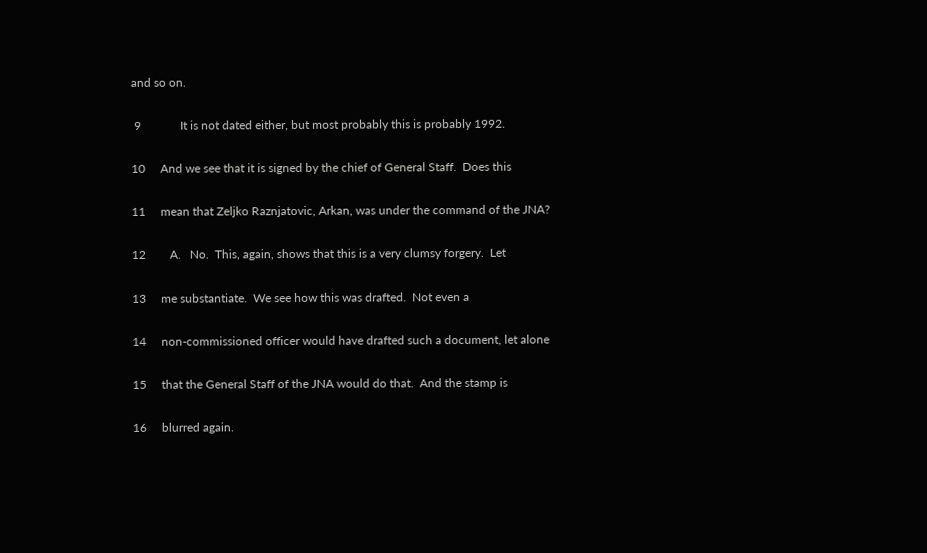and so on.

 9             It is not dated either, but most probably this is probably 1992.

10     And we see that it is signed by the chief of General Staff.  Does this

11     mean that Zeljko Raznjatovic, Arkan, was under the command of the JNA?

12        A.   No.  This, again, shows that this is a very clumsy forgery.  Let

13     me substantiate.  We see how this was drafted.  Not even a

14     non-commissioned officer would have drafted such a document, let alone

15     that the General Staff of the JNA would do that.  And the stamp is

16     blurred again.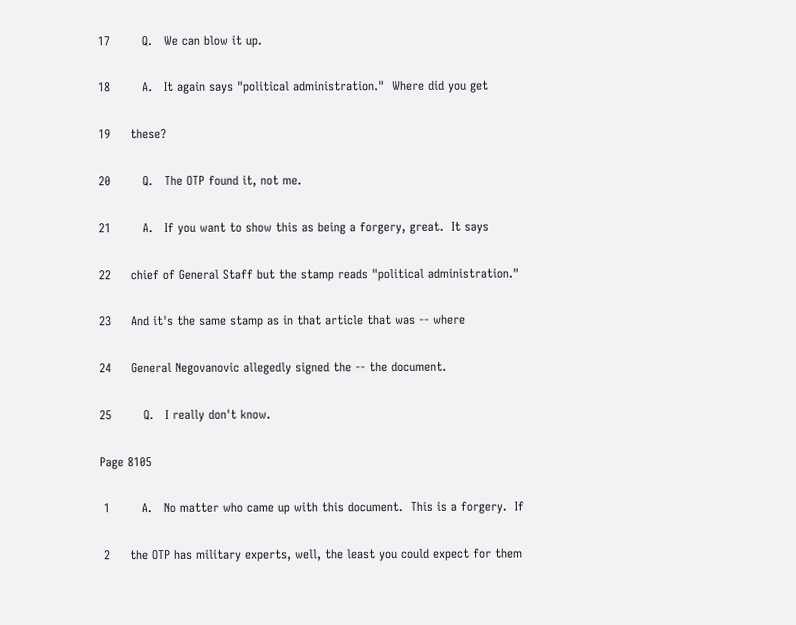17        Q.   We can blow it up.

18        A.   It again says "political administration."  Where did you get

19     these?

20        Q.   The OTP found it, not me.

21        A.   If you want to show this as being a forgery, great.  It says

22     chief of General Staff but the stamp reads "political administration."

23     And it's the same stamp as in that article that was -- where

24     General Negovanovic allegedly signed the -- the document.

25        Q.   I really don't know.

Page 8105

 1        A.   No matter who came up with this document.  This is a forgery.  If

 2     the OTP has military experts, well, the least you could expect for them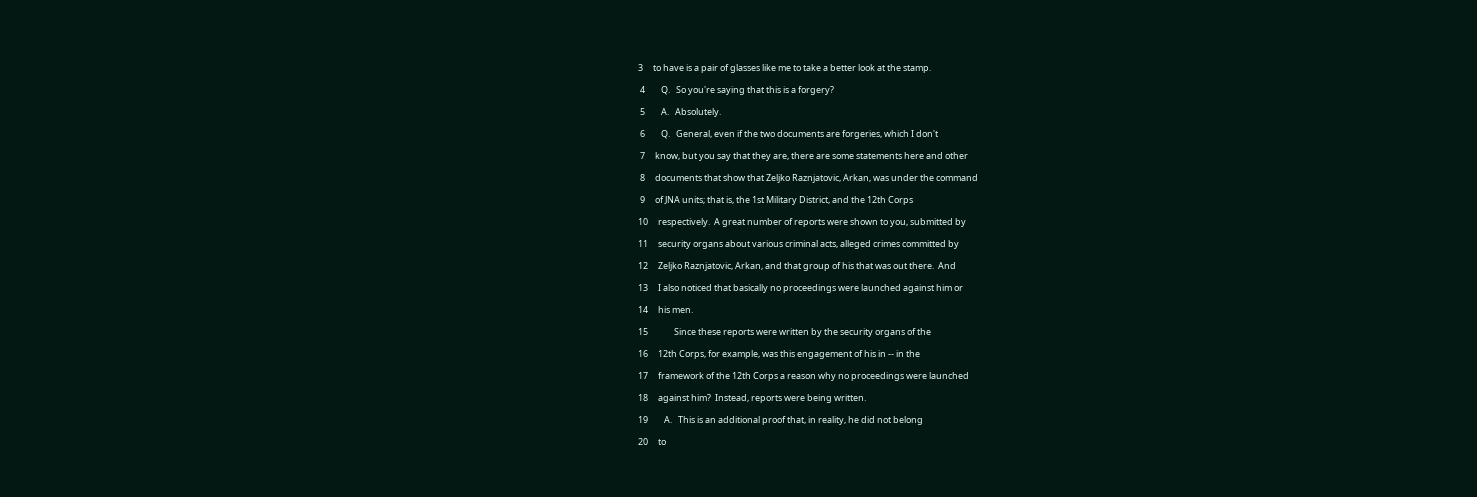3     to have is a pair of glasses like me to take a better look at the stamp.

 4        Q.   So you're saying that this is a forgery?

 5        A.   Absolutely.

 6        Q.   General, even if the two documents are forgeries, which I don't

 7     know, but you say that they are, there are some statements here and other

 8     documents that show that Zeljko Raznjatovic, Arkan, was under the command

 9     of JNA units; that is, the 1st Military District, and the 12th Corps

10     respectively.  A great number of reports were shown to you, submitted by

11     security organs about various criminal acts, alleged crimes committed by

12     Zeljko Raznjatovic, Arkan, and that group of his that was out there.  And

13     I also noticed that basically no proceedings were launched against him or

14     his men.

15             Since these reports were written by the security organs of the

16     12th Corps, for example, was this engagement of his in -- in the

17     framework of the 12th Corps a reason why no proceedings were launched

18     against him?  Instead, reports were being written.

19        A.   This is an additional proof that, in reality, he did not belong

20     to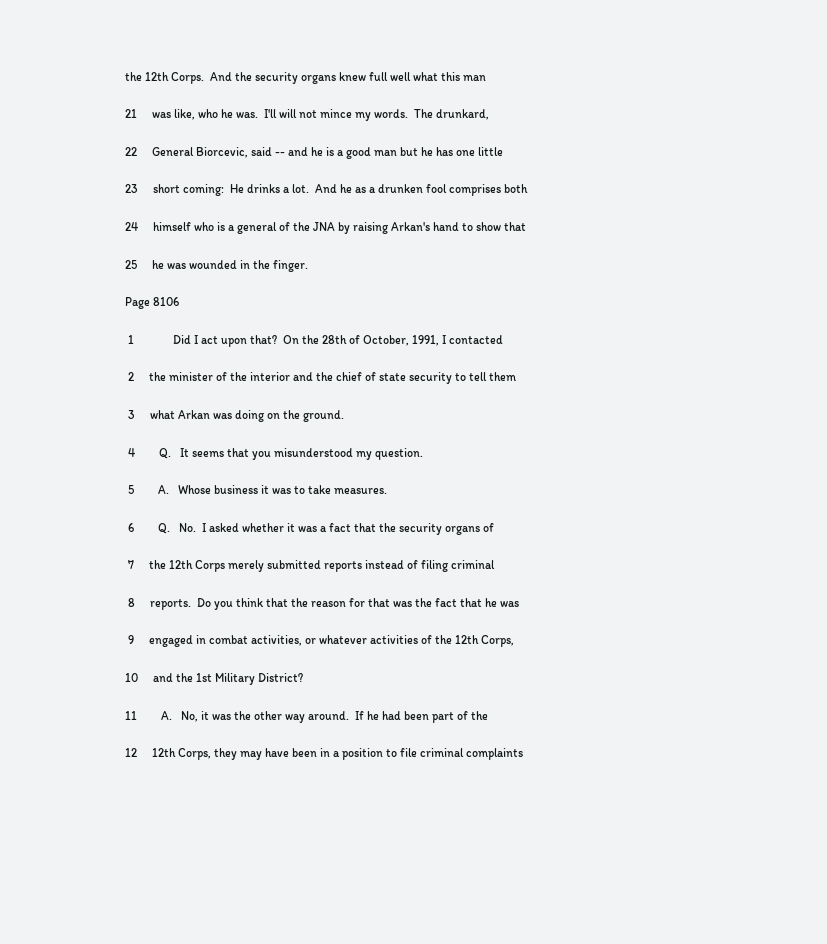the 12th Corps.  And the security organs knew full well what this man

21     was like, who he was.  I'll will not mince my words.  The drunkard,

22     General Biorcevic, said -- and he is a good man but he has one little

23     short coming:  He drinks a lot.  And he as a drunken fool comprises both

24     himself who is a general of the JNA by raising Arkan's hand to show that

25     he was wounded in the finger.

Page 8106

 1             Did I act upon that?  On the 28th of October, 1991, I contacted

 2     the minister of the interior and the chief of state security to tell them

 3     what Arkan was doing on the ground.

 4        Q.   It seems that you misunderstood my question.

 5        A.   Whose business it was to take measures.

 6        Q.   No.  I asked whether it was a fact that the security organs of

 7     the 12th Corps merely submitted reports instead of filing criminal

 8     reports.  Do you think that the reason for that was the fact that he was

 9     engaged in combat activities, or whatever activities of the 12th Corps,

10     and the 1st Military District?

11        A.   No, it was the other way around.  If he had been part of the

12     12th Corps, they may have been in a position to file criminal complaints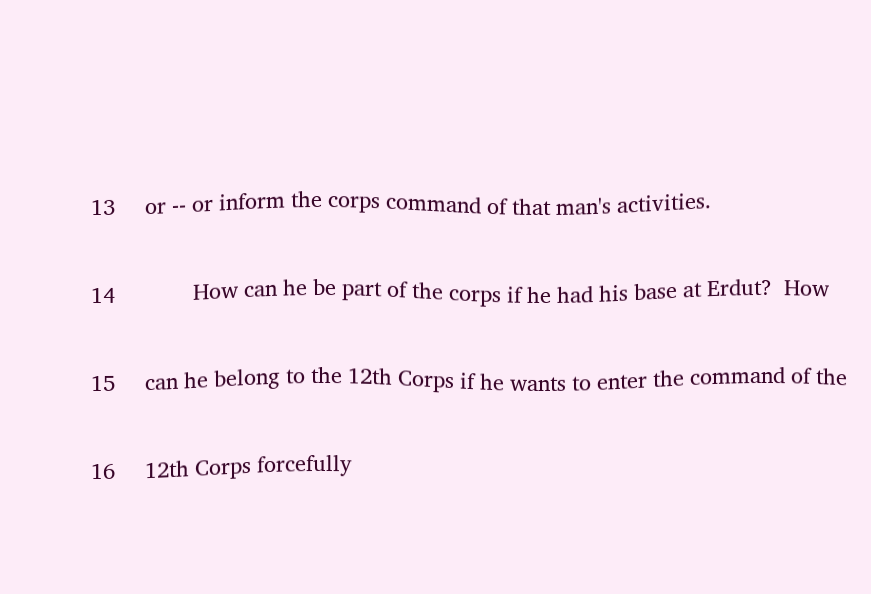13     or -- or inform the corps command of that man's activities.

14             How can he be part of the corps if he had his base at Erdut?  How

15     can he belong to the 12th Corps if he wants to enter the command of the

16     12th Corps forcefully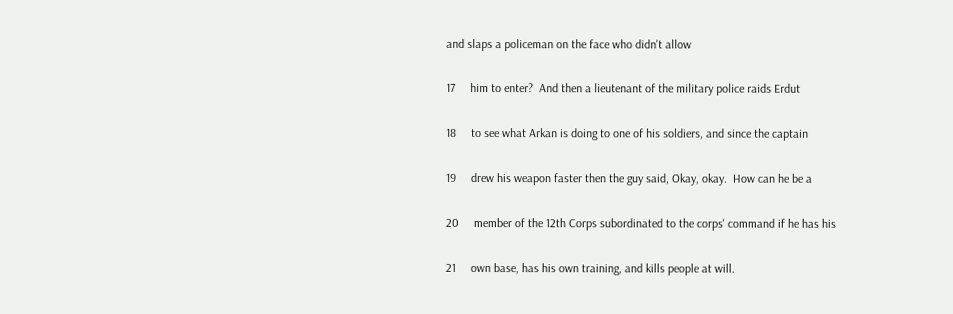and slaps a policeman on the face who didn't allow

17     him to enter?  And then a lieutenant of the military police raids Erdut

18     to see what Arkan is doing to one of his soldiers, and since the captain

19     drew his weapon faster then the guy said, Okay, okay.  How can he be a

20     member of the 12th Corps subordinated to the corps' command if he has his

21     own base, has his own training, and kills people at will.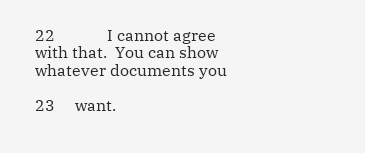22             I cannot agree with that.  You can show whatever documents you

23     want.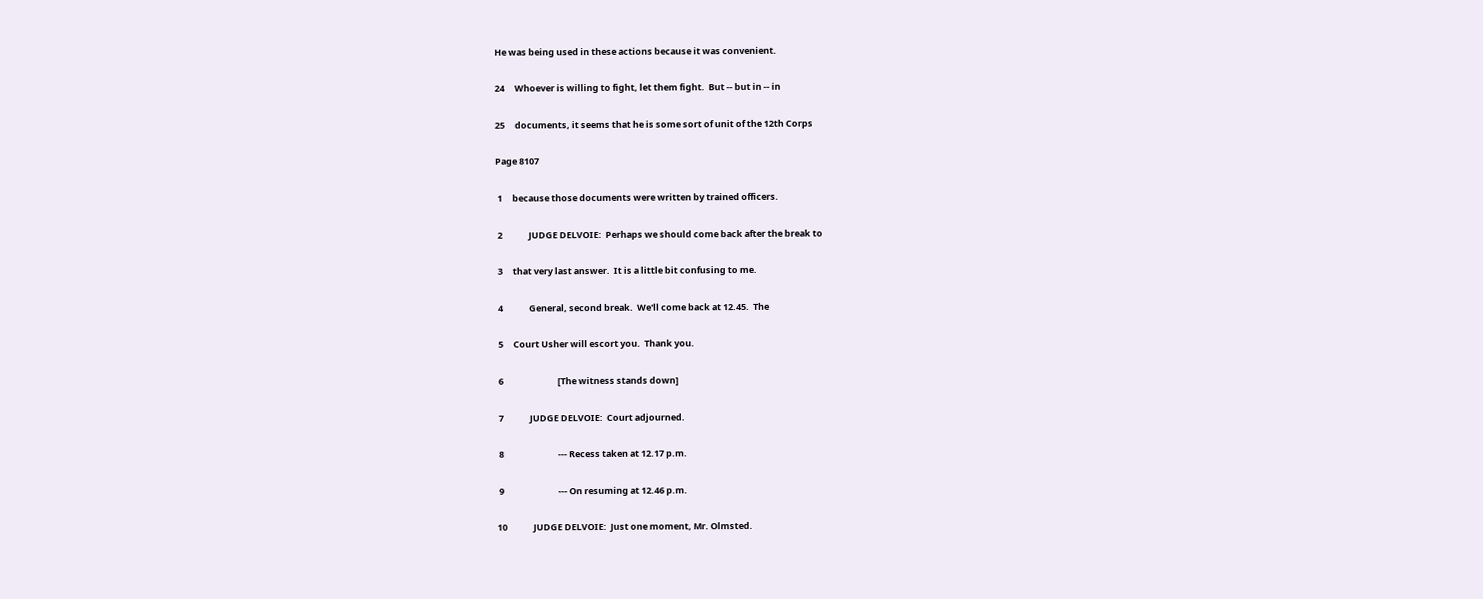He was being used in these actions because it was convenient.

24     Whoever is willing to fight, let them fight.  But -- but in -- in

25     documents, it seems that he is some sort of unit of the 12th Corps

Page 8107

 1     because those documents were written by trained officers.

 2             JUDGE DELVOIE:  Perhaps we should come back after the break to

 3     that very last answer.  It is a little bit confusing to me.

 4             General, second break.  We'll come back at 12.45.  The

 5     Court Usher will escort you.  Thank you.

 6                           [The witness stands down]

 7             JUDGE DELVOIE:  Court adjourned.

 8                           --- Recess taken at 12.17 p.m.

 9                           --- On resuming at 12.46 p.m.

10             JUDGE DELVOIE:  Just one moment, Mr. Olmsted.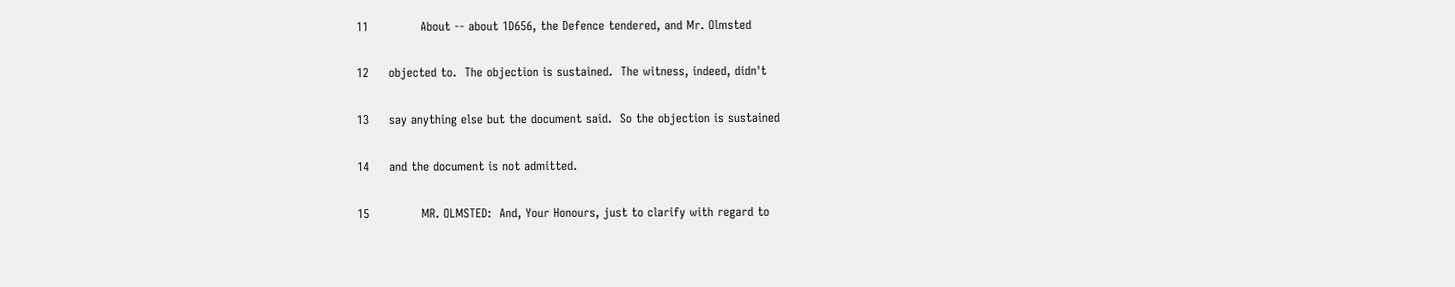11             About -- about 1D656, the Defence tendered, and Mr. Olmsted

12     objected to.  The objection is sustained.  The witness, indeed, didn't

13     say anything else but the document said.  So the objection is sustained

14     and the document is not admitted.

15             MR. OLMSTED:  And, Your Honours, just to clarify with regard to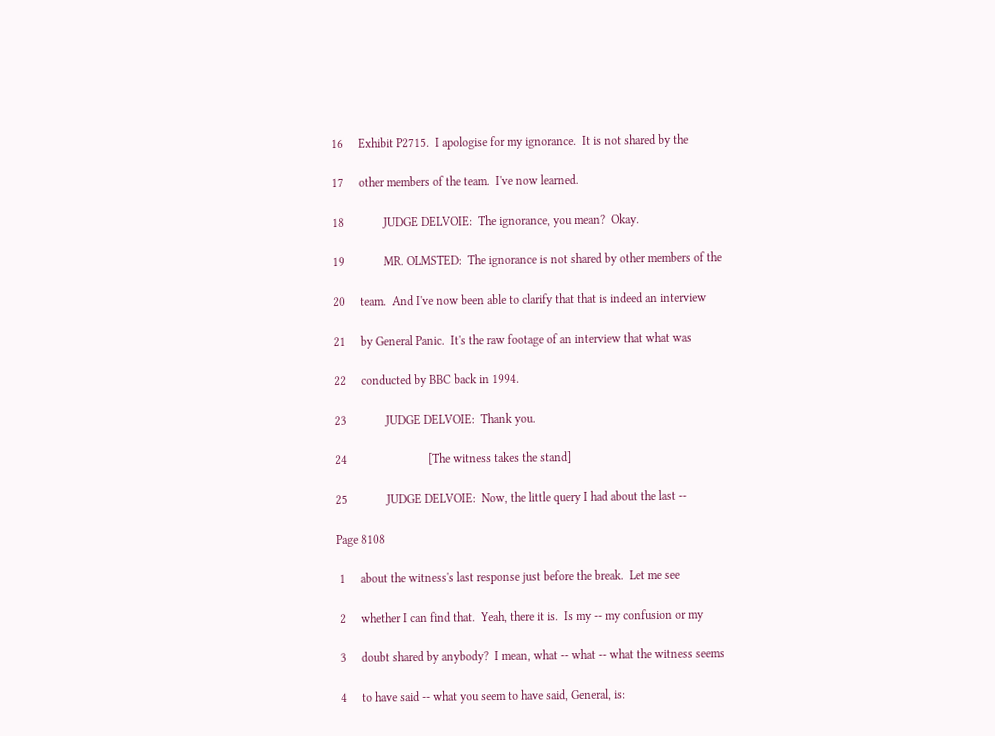16     Exhibit P2715.  I apologise for my ignorance.  It is not shared by the

17     other members of the team.  I've now learned.

18             JUDGE DELVOIE:  The ignorance, you mean?  Okay.

19             MR. OLMSTED:  The ignorance is not shared by other members of the

20     team.  And I've now been able to clarify that that is indeed an interview

21     by General Panic.  It's the raw footage of an interview that what was

22     conducted by BBC back in 1994.

23             JUDGE DELVOIE:  Thank you.

24                           [The witness takes the stand]

25             JUDGE DELVOIE:  Now, the little query I had about the last --

Page 8108

 1     about the witness's last response just before the break.  Let me see

 2     whether I can find that.  Yeah, there it is.  Is my -- my confusion or my

 3     doubt shared by anybody?  I mean, what -- what -- what the witness seems

 4     to have said -- what you seem to have said, General, is: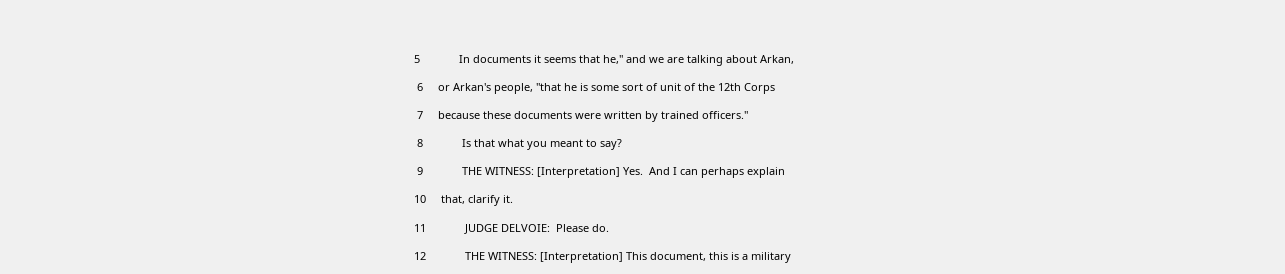5             In documents it seems that he," and we are talking about Arkan,

 6     or Arkan's people, "that he is some sort of unit of the 12th Corps

 7     because these documents were written by trained officers."

 8             Is that what you meant to say?

 9             THE WITNESS: [Interpretation] Yes.  And I can perhaps explain

10     that, clarify it.

11             JUDGE DELVOIE:  Please do.

12             THE WITNESS: [Interpretation] This document, this is a military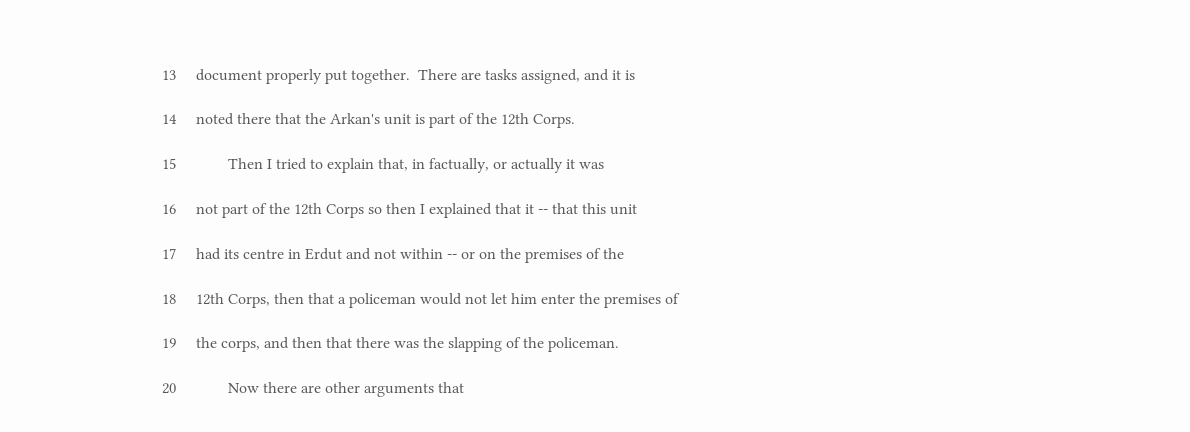13     document properly put together.  There are tasks assigned, and it is

14     noted there that the Arkan's unit is part of the 12th Corps.

15             Then I tried to explain that, in factually, or actually it was

16     not part of the 12th Corps so then I explained that it -- that this unit

17     had its centre in Erdut and not within -- or on the premises of the

18     12th Corps, then that a policeman would not let him enter the premises of

19     the corps, and then that there was the slapping of the policeman.

20             Now there are other arguments that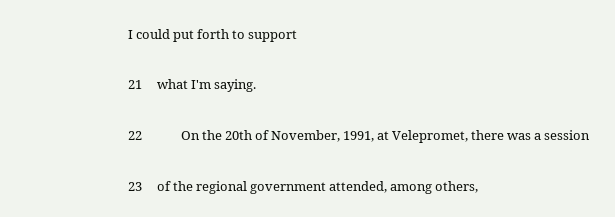I could put forth to support

21     what I'm saying.

22             On the 20th of November, 1991, at Velepromet, there was a session

23     of the regional government attended, among others,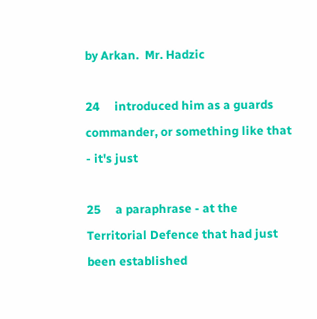by Arkan.  Mr. Hadzic

24     introduced him as a guards commander, or something like that - it's just

25     a paraphrase - at the Territorial Defence that had just been established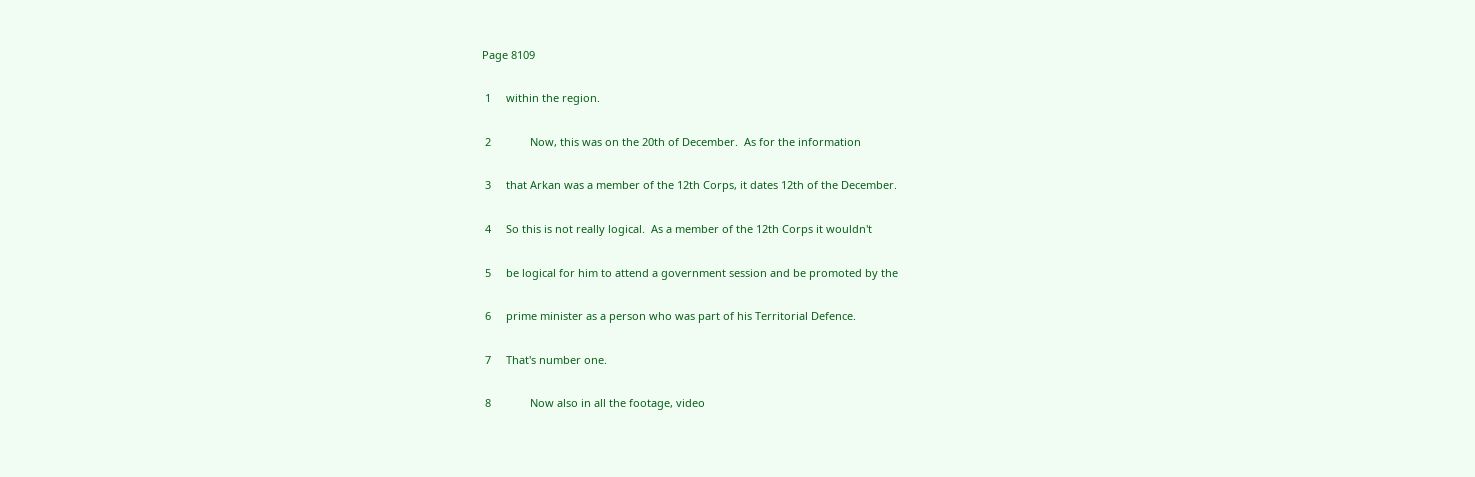Page 8109

 1     within the region.

 2             Now, this was on the 20th of December.  As for the information

 3     that Arkan was a member of the 12th Corps, it dates 12th of the December.

 4     So this is not really logical.  As a member of the 12th Corps it wouldn't

 5     be logical for him to attend a government session and be promoted by the

 6     prime minister as a person who was part of his Territorial Defence.

 7     That's number one.

 8             Now also in all the footage, video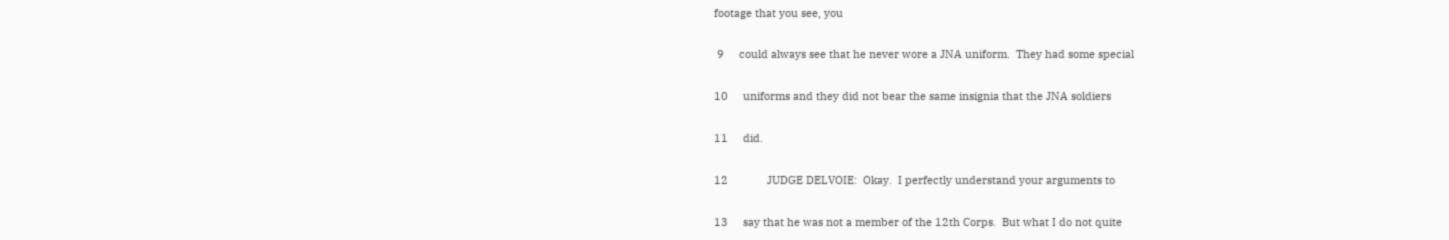footage that you see, you

 9     could always see that he never wore a JNA uniform.  They had some special

10     uniforms and they did not bear the same insignia that the JNA soldiers

11     did.

12             JUDGE DELVOIE:  Okay.  I perfectly understand your arguments to

13     say that he was not a member of the 12th Corps.  But what I do not quite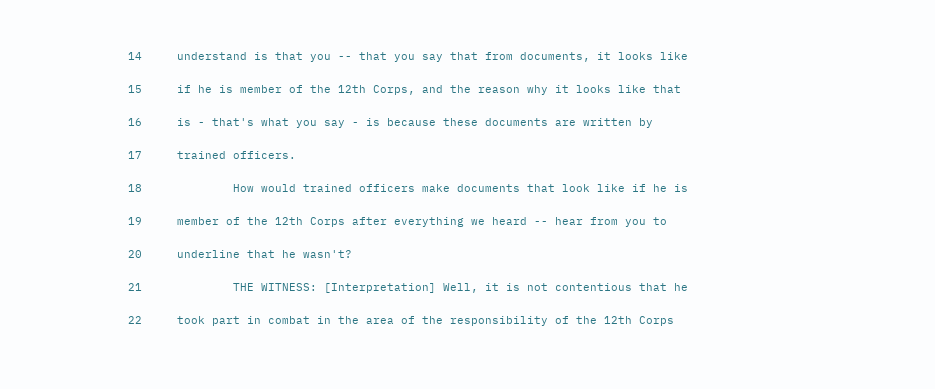14     understand is that you -- that you say that from documents, it looks like

15     if he is member of the 12th Corps, and the reason why it looks like that

16     is - that's what you say - is because these documents are written by

17     trained officers.

18             How would trained officers make documents that look like if he is

19     member of the 12th Corps after everything we heard -- hear from you to

20     underline that he wasn't?

21             THE WITNESS: [Interpretation] Well, it is not contentious that he

22     took part in combat in the area of the responsibility of the 12th Corps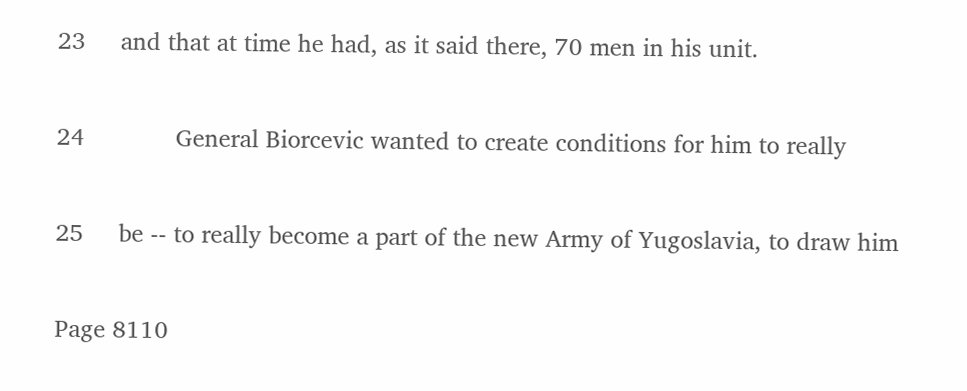23     and that at time he had, as it said there, 70 men in his unit.

24             General Biorcevic wanted to create conditions for him to really

25     be -- to really become a part of the new Army of Yugoslavia, to draw him

Page 8110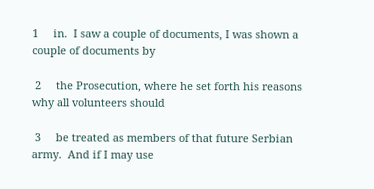1     in.  I saw a couple of documents, I was shown a couple of documents by

 2     the Prosecution, where he set forth his reasons why all volunteers should

 3     be treated as members of that future Serbian army.  And if I may use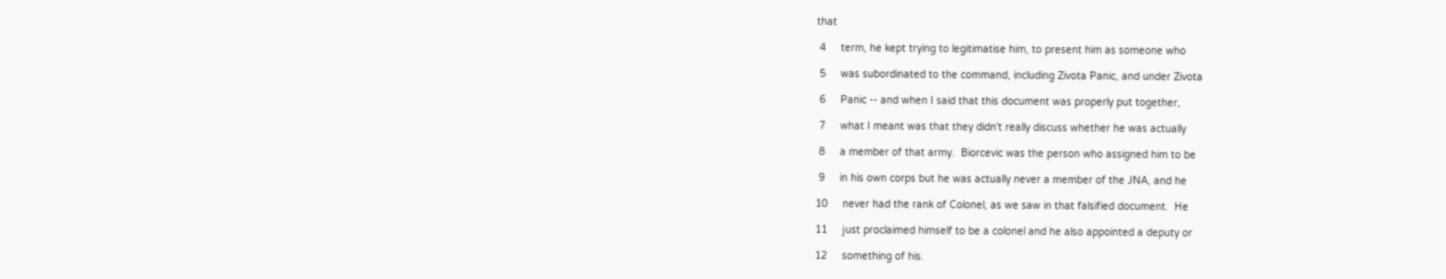that

 4     term, he kept trying to legitimatise him, to present him as someone who

 5     was subordinated to the command, including Zivota Panic, and under Zivota

 6     Panic -- and when I said that this document was properly put together,

 7     what I meant was that they didn't really discuss whether he was actually

 8     a member of that army.  Biorcevic was the person who assigned him to be

 9     in his own corps but he was actually never a member of the JNA, and he

10     never had the rank of Colonel, as we saw in that falsified document.  He

11     just proclaimed himself to be a colonel and he also appointed a deputy or

12     something of his.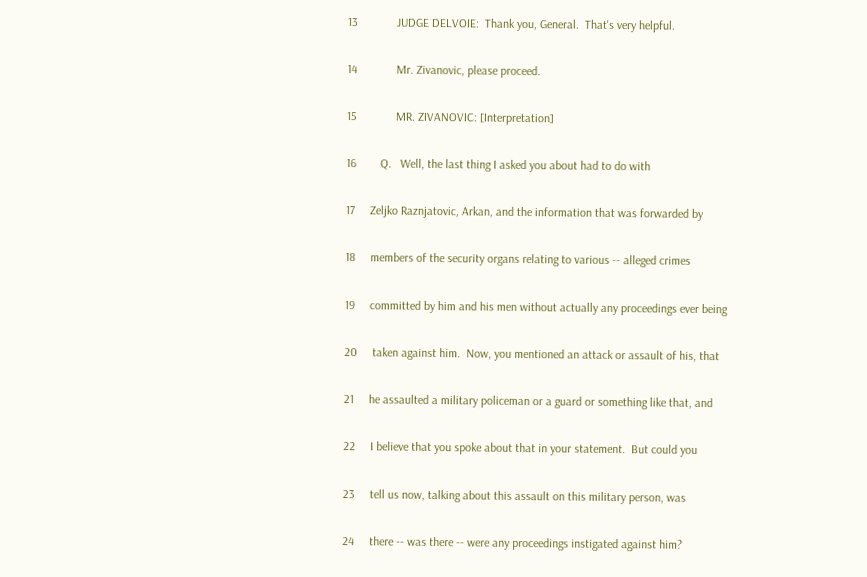13             JUDGE DELVOIE:  Thank you, General.  That's very helpful.

14             Mr. Zivanovic, please proceed.

15             MR. ZIVANOVIC: [Interpretation]

16        Q.   Well, the last thing I asked you about had to do with

17     Zeljko Raznjatovic, Arkan, and the information that was forwarded by

18     members of the security organs relating to various -- alleged crimes

19     committed by him and his men without actually any proceedings ever being

20     taken against him.  Now, you mentioned an attack or assault of his, that

21     he assaulted a military policeman or a guard or something like that, and

22     I believe that you spoke about that in your statement.  But could you

23     tell us now, talking about this assault on this military person, was

24     there -- was there -- were any proceedings instigated against him?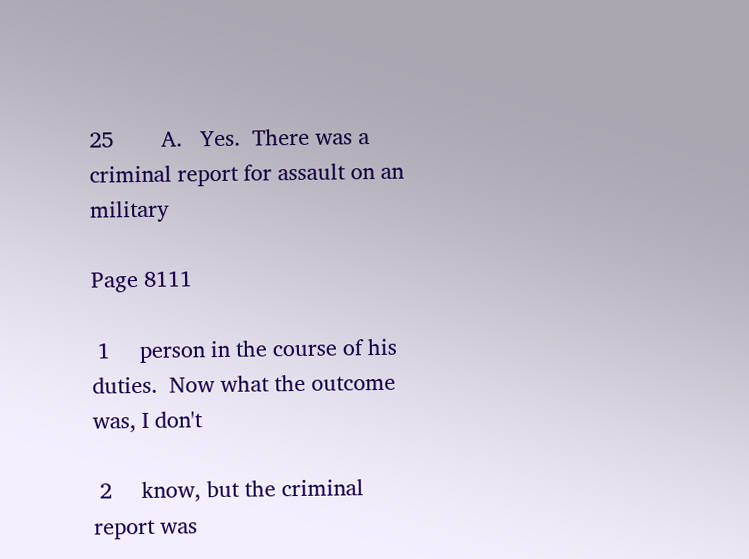25        A.   Yes.  There was a criminal report for assault on an military

Page 8111

 1     person in the course of his duties.  Now what the outcome was, I don't

 2     know, but the criminal report was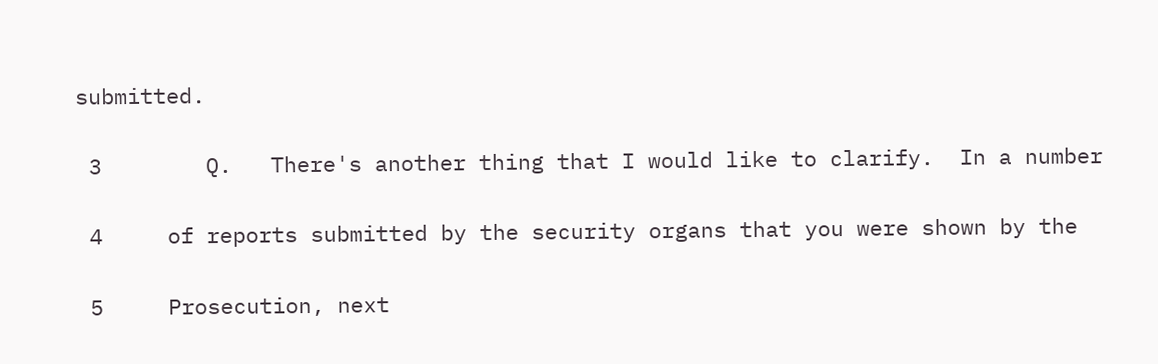submitted.

 3        Q.   There's another thing that I would like to clarify.  In a number

 4     of reports submitted by the security organs that you were shown by the

 5     Prosecution, next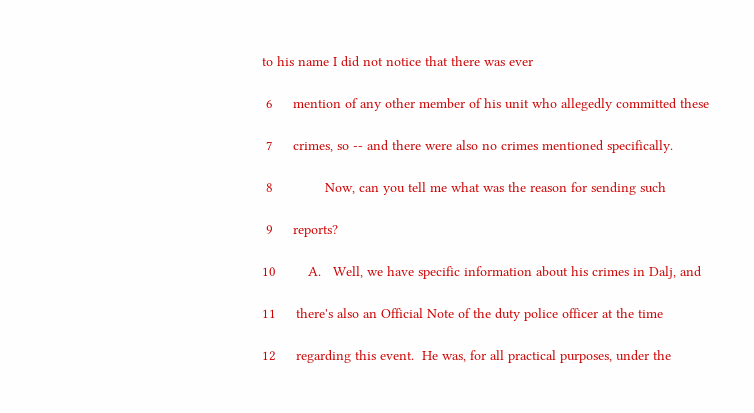to his name I did not notice that there was ever

 6     mention of any other member of his unit who allegedly committed these

 7     crimes, so -- and there were also no crimes mentioned specifically.

 8             Now, can you tell me what was the reason for sending such

 9     reports?

10        A.   Well, we have specific information about his crimes in Dalj, and

11     there's also an Official Note of the duty police officer at the time

12     regarding this event.  He was, for all practical purposes, under the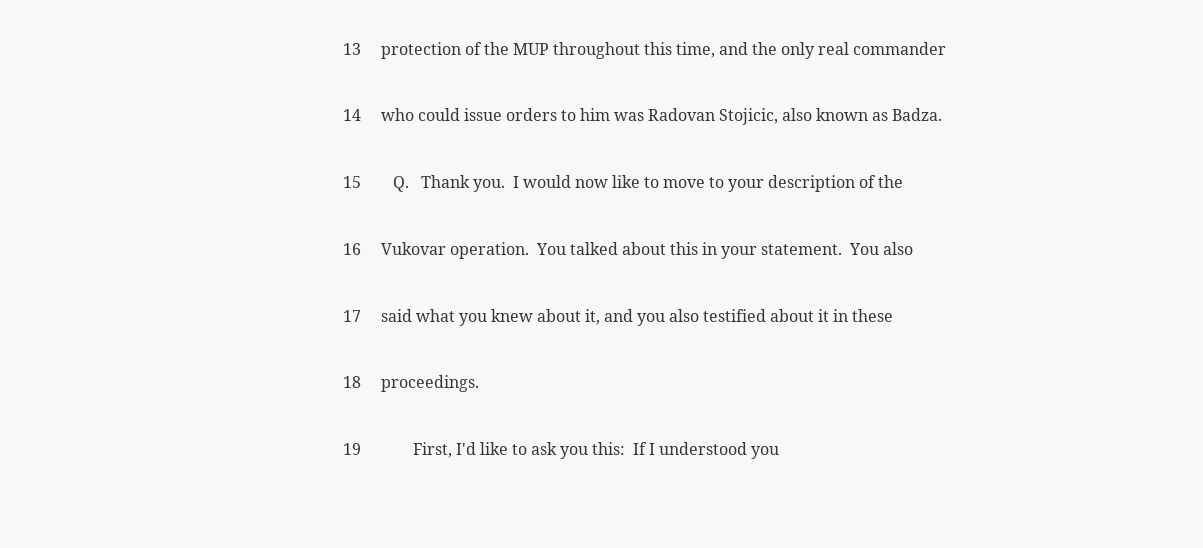13     protection of the MUP throughout this time, and the only real commander

14     who could issue orders to him was Radovan Stojicic, also known as Badza.

15        Q.   Thank you.  I would now like to move to your description of the

16     Vukovar operation.  You talked about this in your statement.  You also

17     said what you knew about it, and you also testified about it in these

18     proceedings.

19             First, I'd like to ask you this:  If I understood you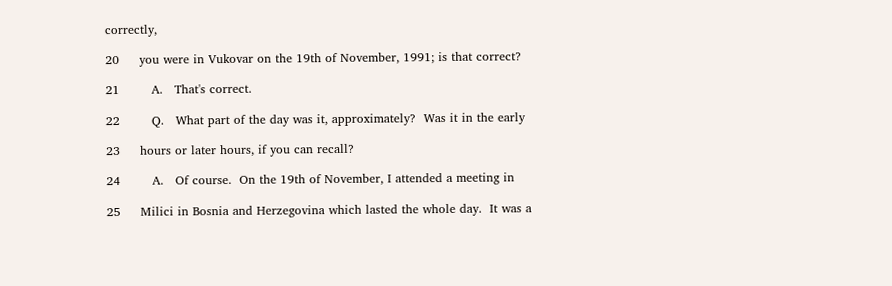correctly,

20     you were in Vukovar on the 19th of November, 1991; is that correct?

21        A.   That's correct.

22        Q.   What part of the day was it, approximately?  Was it in the early

23     hours or later hours, if you can recall?

24        A.   Of course.  On the 19th of November, I attended a meeting in

25     Milici in Bosnia and Herzegovina which lasted the whole day.  It was a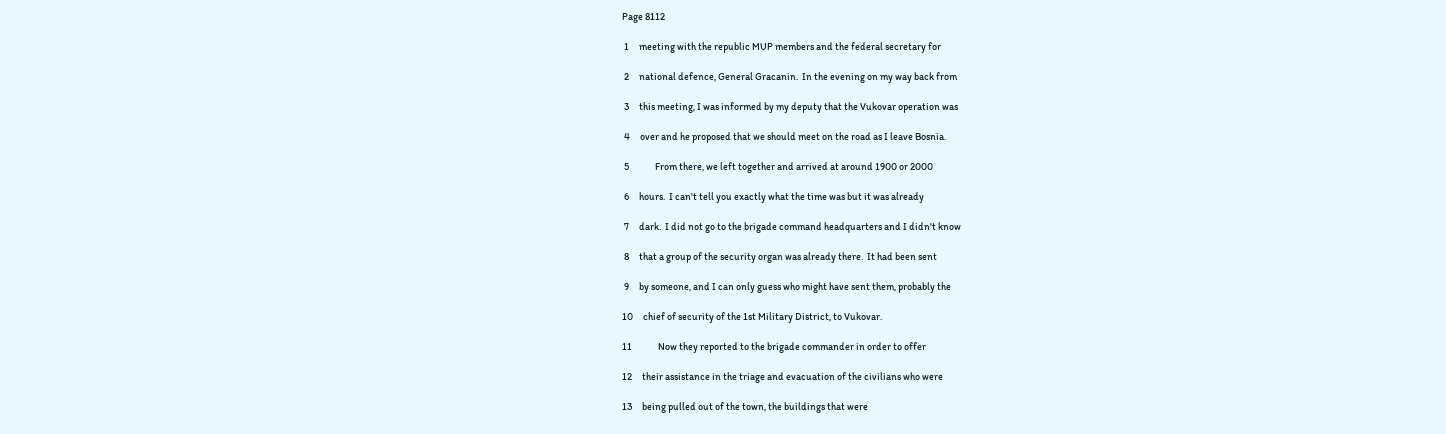Page 8112

 1     meeting with the republic MUP members and the federal secretary for

 2     national defence, General Gracanin.  In the evening on my way back from

 3     this meeting, I was informed by my deputy that the Vukovar operation was

 4     over and he proposed that we should meet on the road as I leave Bosnia.

 5             From there, we left together and arrived at around 1900 or 2000

 6     hours.  I can't tell you exactly what the time was but it was already

 7     dark.  I did not go to the brigade command headquarters and I didn't know

 8     that a group of the security organ was already there.  It had been sent

 9     by someone, and I can only guess who might have sent them, probably the

10     chief of security of the 1st Military District, to Vukovar.

11             Now they reported to the brigade commander in order to offer

12     their assistance in the triage and evacuation of the civilians who were

13     being pulled out of the town, the buildings that were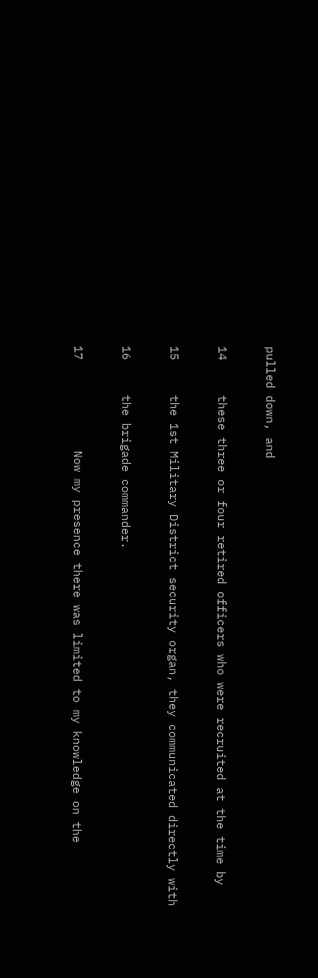pulled down, and

14     these three or four retired officers who were recruited at the time by

15     the 1st Military District security organ, they communicated directly with

16     the brigade commander.

17             Now my presence there was limited to my knowledge on the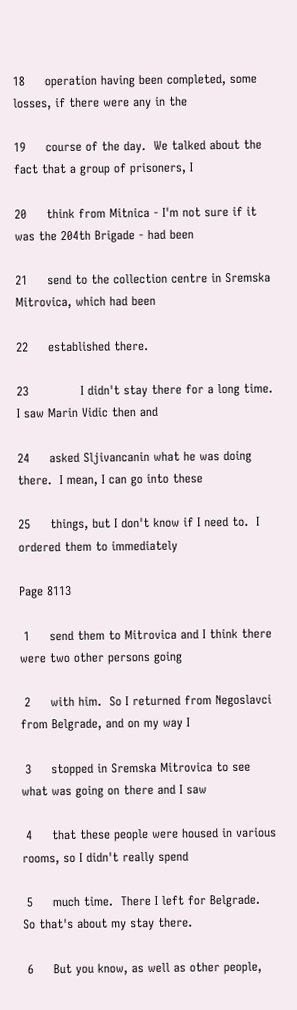18     operation having been completed, some losses, if there were any in the

19     course of the day.  We talked about the fact that a group of prisoners, I

20     think from Mitnica - I'm not sure if it was the 204th Brigade - had been

21     send to the collection centre in Sremska Mitrovica, which had been

22     established there.

23             I didn't stay there for a long time.  I saw Marin Vidic then and

24     asked Sljivancanin what he was doing there.  I mean, I can go into these

25     things, but I don't know if I need to.  I ordered them to immediately

Page 8113

 1     send them to Mitrovica and I think there were two other persons going

 2     with him.  So I returned from Negoslavci from Belgrade, and on my way I

 3     stopped in Sremska Mitrovica to see what was going on there and I saw

 4     that these people were housed in various rooms, so I didn't really spend

 5     much time.  There I left for Belgrade.  So that's about my stay there.

 6     But you know, as well as other people,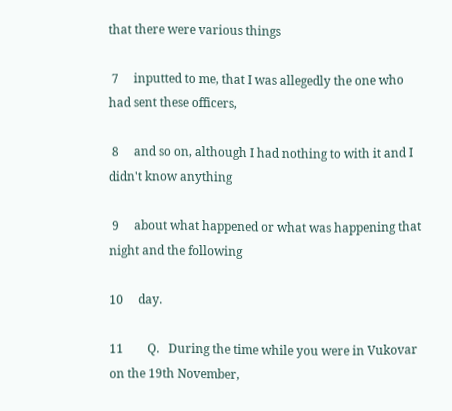that there were various things

 7     inputted to me, that I was allegedly the one who had sent these officers,

 8     and so on, although I had nothing to with it and I didn't know anything

 9     about what happened or what was happening that night and the following

10     day.

11        Q.   During the time while you were in Vukovar on the 19th November,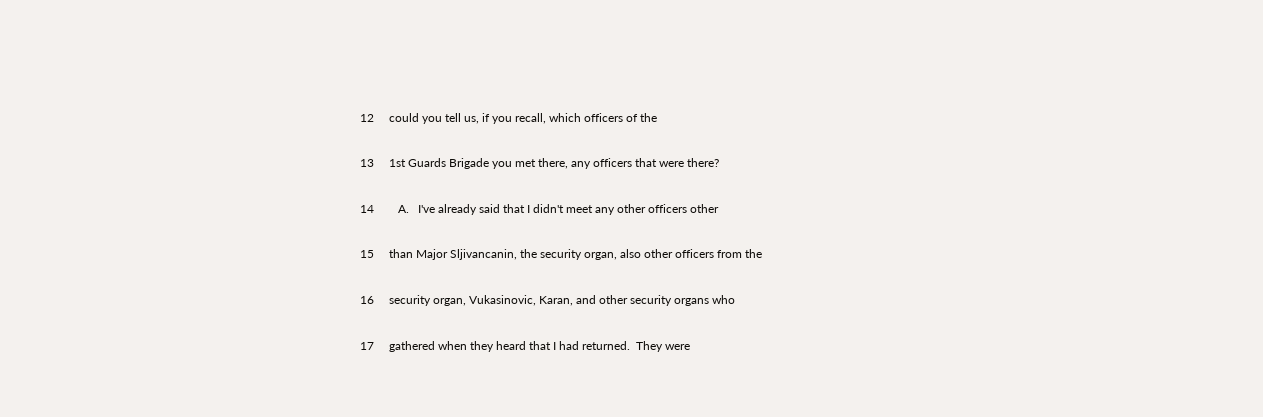12     could you tell us, if you recall, which officers of the

13     1st Guards Brigade you met there, any officers that were there?

14        A.   I've already said that I didn't meet any other officers other

15     than Major Sljivancanin, the security organ, also other officers from the

16     security organ, Vukasinovic, Karan, and other security organs who

17     gathered when they heard that I had returned.  They were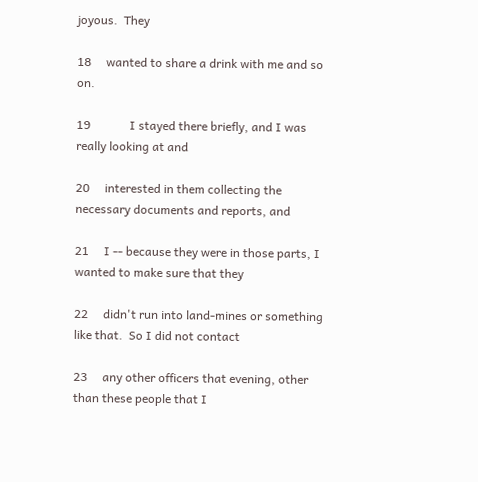joyous.  They

18     wanted to share a drink with me and so on.

19             I stayed there briefly, and I was really looking at and

20     interested in them collecting the necessary documents and reports, and

21     I -- because they were in those parts, I wanted to make sure that they

22     didn't run into land-mines or something like that.  So I did not contact

23     any other officers that evening, other than these people that I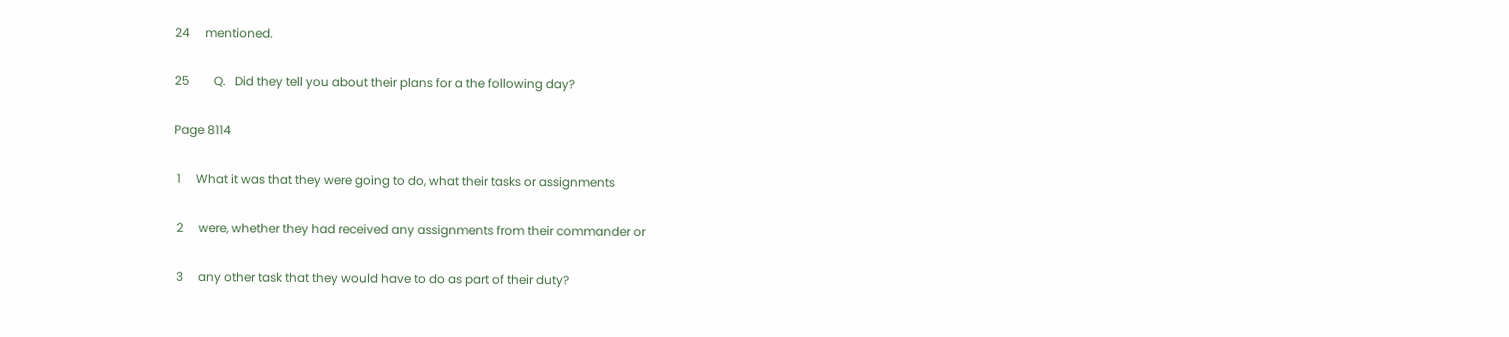24     mentioned.

25        Q.   Did they tell you about their plans for a the following day?

Page 8114

 1     What it was that they were going to do, what their tasks or assignments

 2     were, whether they had received any assignments from their commander or

 3     any other task that they would have to do as part of their duty?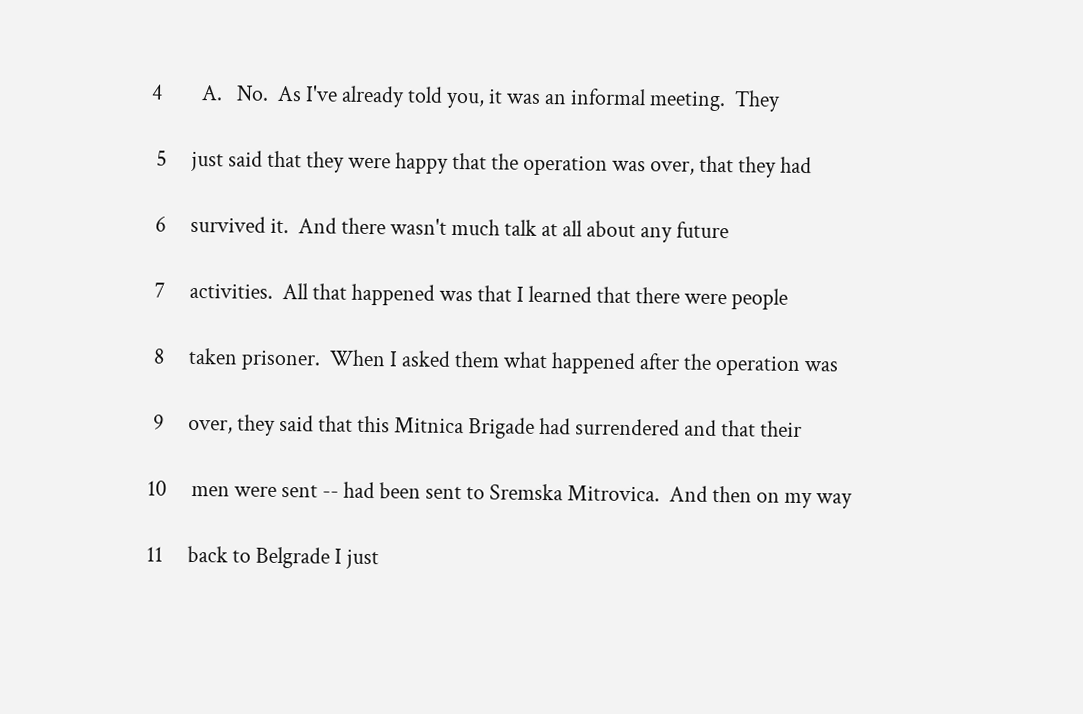4        A.   No.  As I've already told you, it was an informal meeting.  They

 5     just said that they were happy that the operation was over, that they had

 6     survived it.  And there wasn't much talk at all about any future

 7     activities.  All that happened was that I learned that there were people

 8     taken prisoner.  When I asked them what happened after the operation was

 9     over, they said that this Mitnica Brigade had surrendered and that their

10     men were sent -- had been sent to Sremska Mitrovica.  And then on my way

11     back to Belgrade I just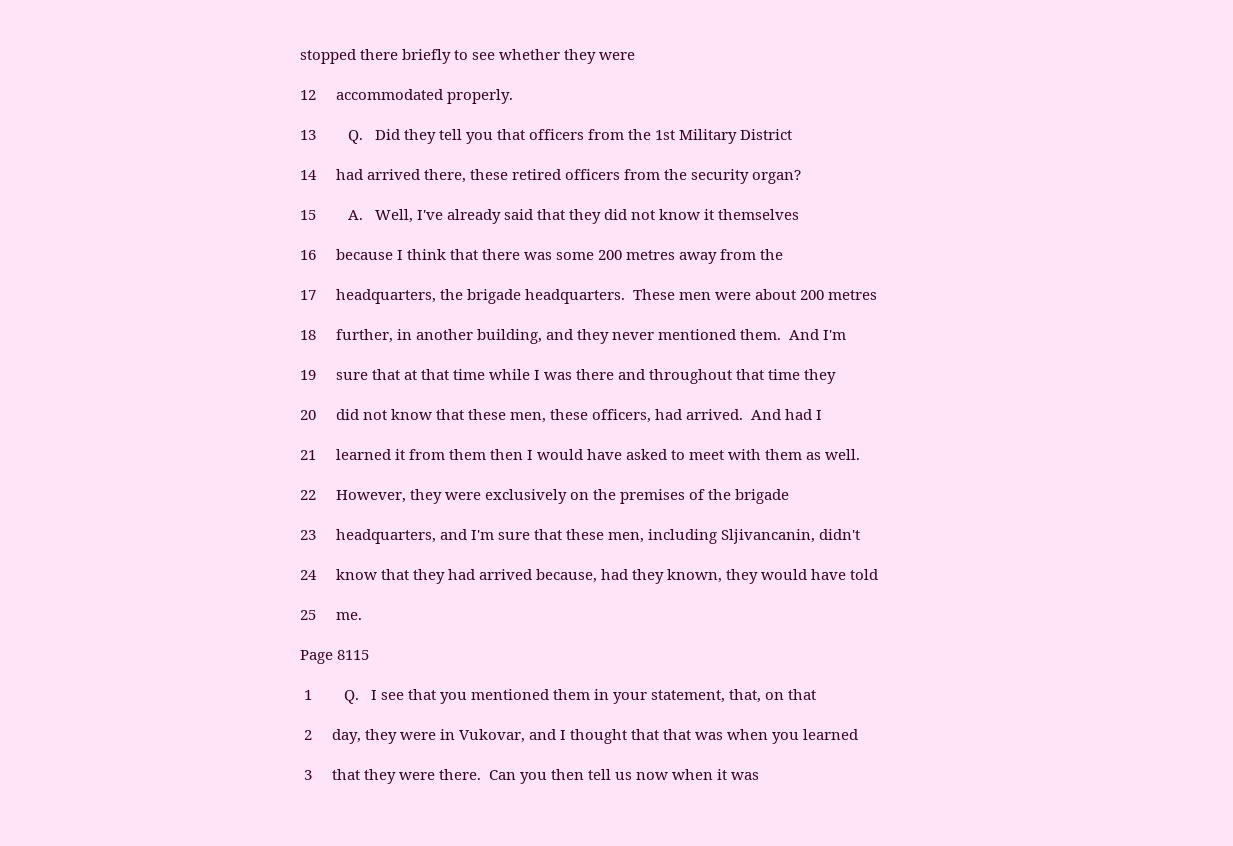stopped there briefly to see whether they were

12     accommodated properly.

13        Q.   Did they tell you that officers from the 1st Military District

14     had arrived there, these retired officers from the security organ?

15        A.   Well, I've already said that they did not know it themselves

16     because I think that there was some 200 metres away from the

17     headquarters, the brigade headquarters.  These men were about 200 metres

18     further, in another building, and they never mentioned them.  And I'm

19     sure that at that time while I was there and throughout that time they

20     did not know that these men, these officers, had arrived.  And had I

21     learned it from them then I would have asked to meet with them as well.

22     However, they were exclusively on the premises of the brigade

23     headquarters, and I'm sure that these men, including Sljivancanin, didn't

24     know that they had arrived because, had they known, they would have told

25     me.

Page 8115

 1        Q.   I see that you mentioned them in your statement, that, on that

 2     day, they were in Vukovar, and I thought that that was when you learned

 3     that they were there.  Can you then tell us now when it was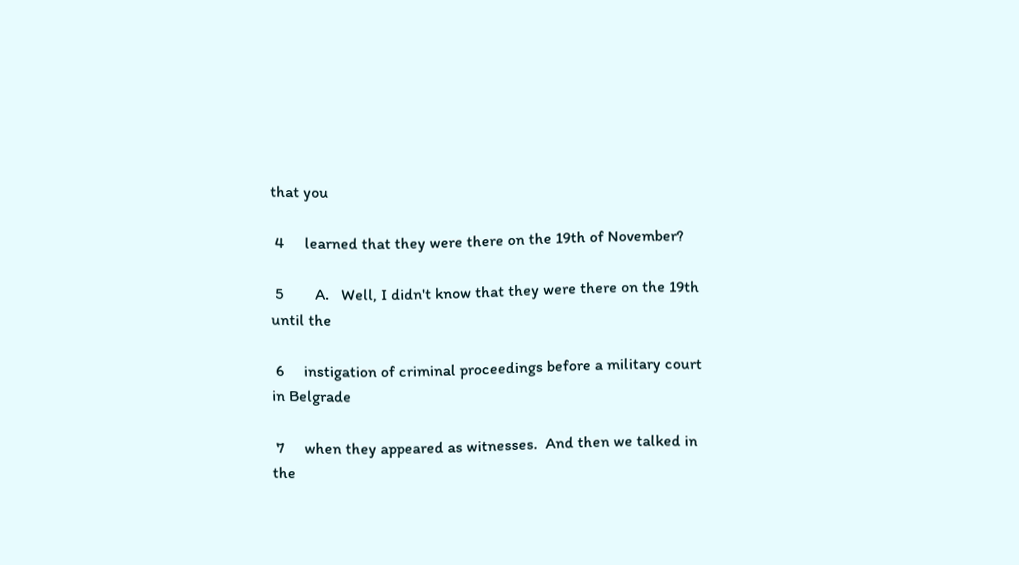that you

 4     learned that they were there on the 19th of November?

 5        A.   Well, I didn't know that they were there on the 19th until the

 6     instigation of criminal proceedings before a military court in Belgrade

 7     when they appeared as witnesses.  And then we talked in the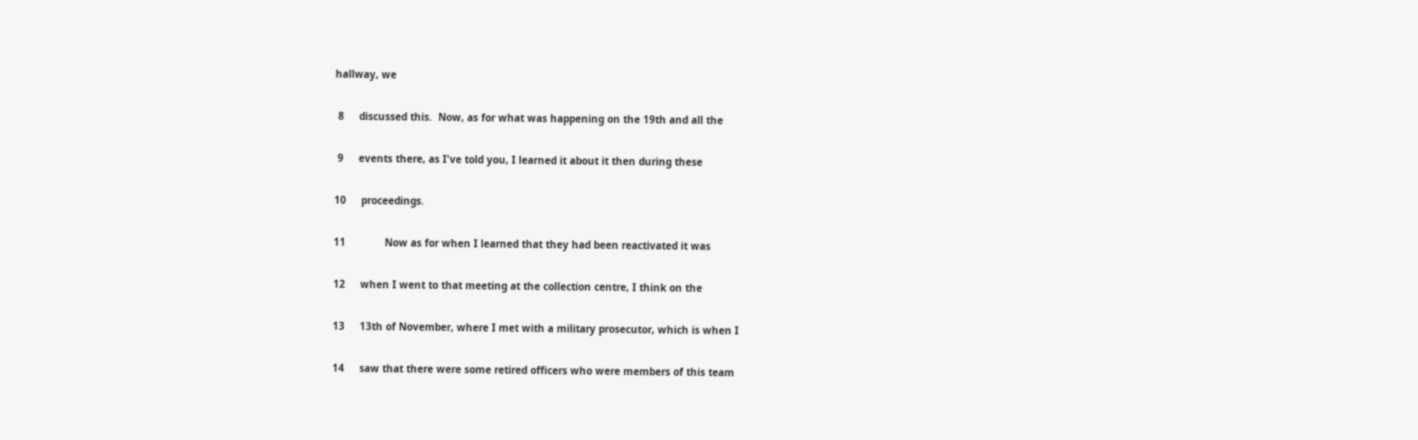hallway, we

 8     discussed this.  Now, as for what was happening on the 19th and all the

 9     events there, as I've told you, I learned it about it then during these

10     proceedings.

11             Now as for when I learned that they had been reactivated it was

12     when I went to that meeting at the collection centre, I think on the

13     13th of November, where I met with a military prosecutor, which is when I

14     saw that there were some retired officers who were members of this team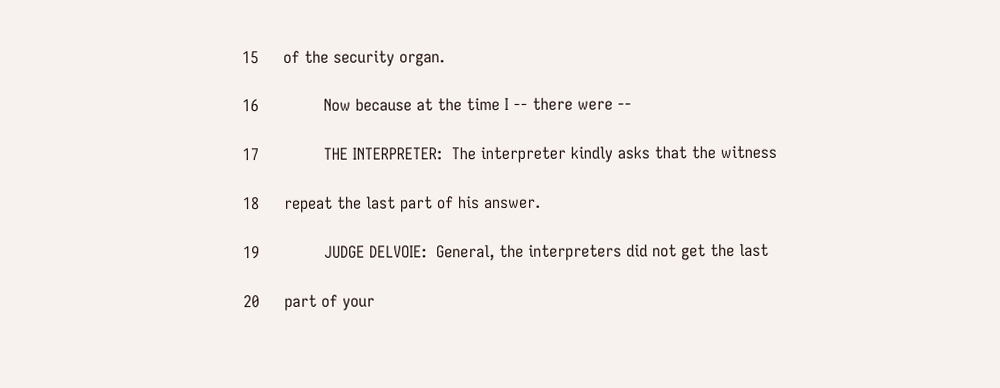15     of the security organ.

16             Now because at the time I -- there were --

17             THE INTERPRETER:  The interpreter kindly asks that the witness

18     repeat the last part of his answer.

19             JUDGE DELVOIE:  General, the interpreters did not get the last

20     part of your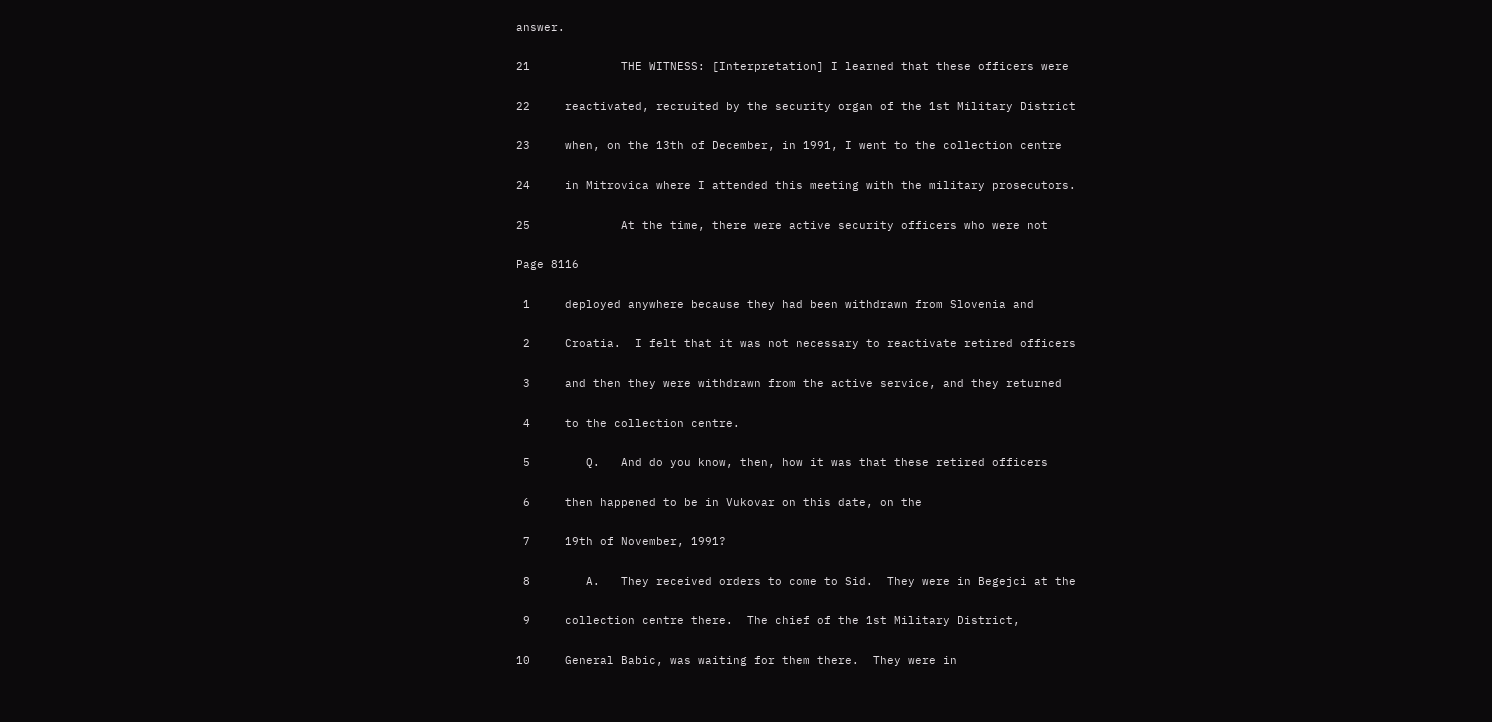answer.

21             THE WITNESS: [Interpretation] I learned that these officers were

22     reactivated, recruited by the security organ of the 1st Military District

23     when, on the 13th of December, in 1991, I went to the collection centre

24     in Mitrovica where I attended this meeting with the military prosecutors.

25             At the time, there were active security officers who were not

Page 8116

 1     deployed anywhere because they had been withdrawn from Slovenia and

 2     Croatia.  I felt that it was not necessary to reactivate retired officers

 3     and then they were withdrawn from the active service, and they returned

 4     to the collection centre.

 5        Q.   And do you know, then, how it was that these retired officers

 6     then happened to be in Vukovar on this date, on the

 7     19th of November, 1991?

 8        A.   They received orders to come to Sid.  They were in Begejci at the

 9     collection centre there.  The chief of the 1st Military District,

10     General Babic, was waiting for them there.  They were in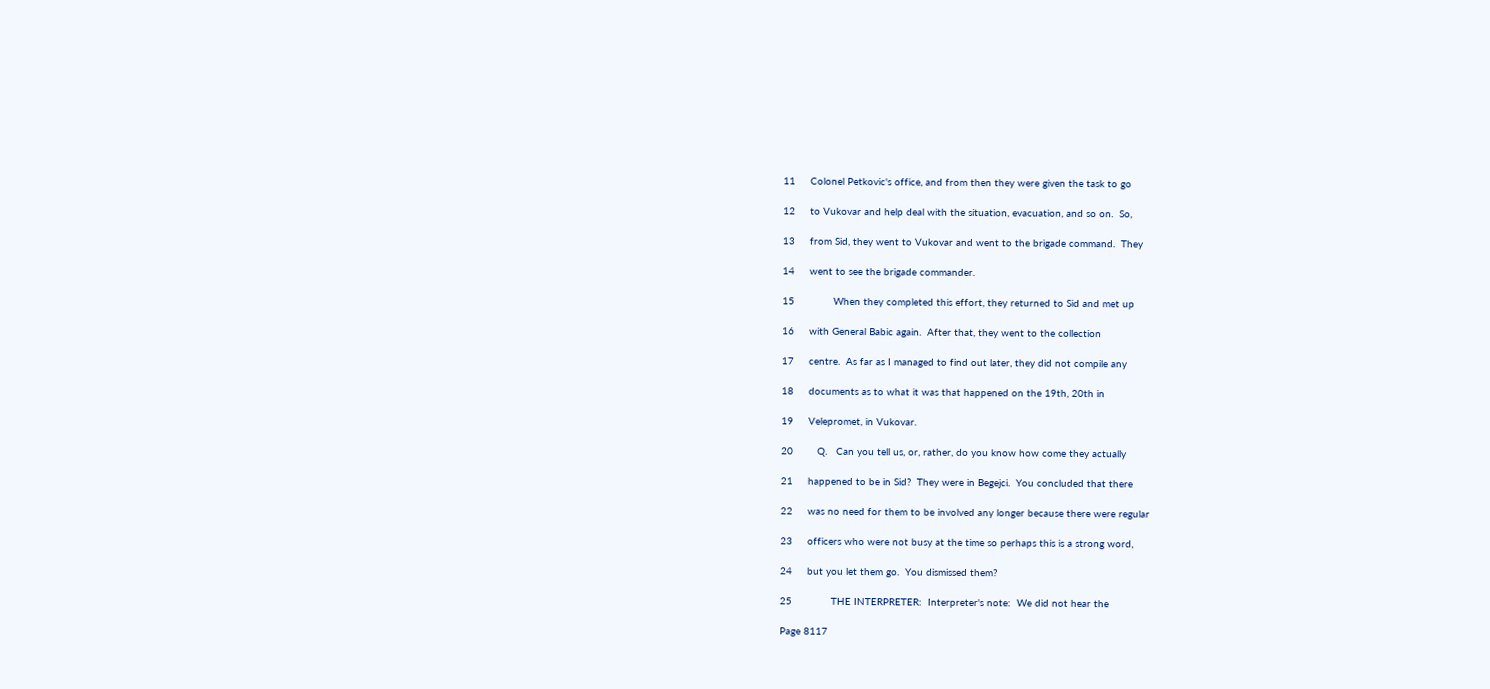11     Colonel Petkovic's office, and from then they were given the task to go

12     to Vukovar and help deal with the situation, evacuation, and so on.  So,

13     from Sid, they went to Vukovar and went to the brigade command.  They

14     went to see the brigade commander.

15             When they completed this effort, they returned to Sid and met up

16     with General Babic again.  After that, they went to the collection

17     centre.  As far as I managed to find out later, they did not compile any

18     documents as to what it was that happened on the 19th, 20th in

19     Velepromet, in Vukovar.

20        Q.   Can you tell us, or, rather, do you know how come they actually

21     happened to be in Sid?  They were in Begejci.  You concluded that there

22     was no need for them to be involved any longer because there were regular

23     officers who were not busy at the time so perhaps this is a strong word,

24     but you let them go.  You dismissed them?

25             THE INTERPRETER:  Interpreter's note:  We did not hear the

Page 8117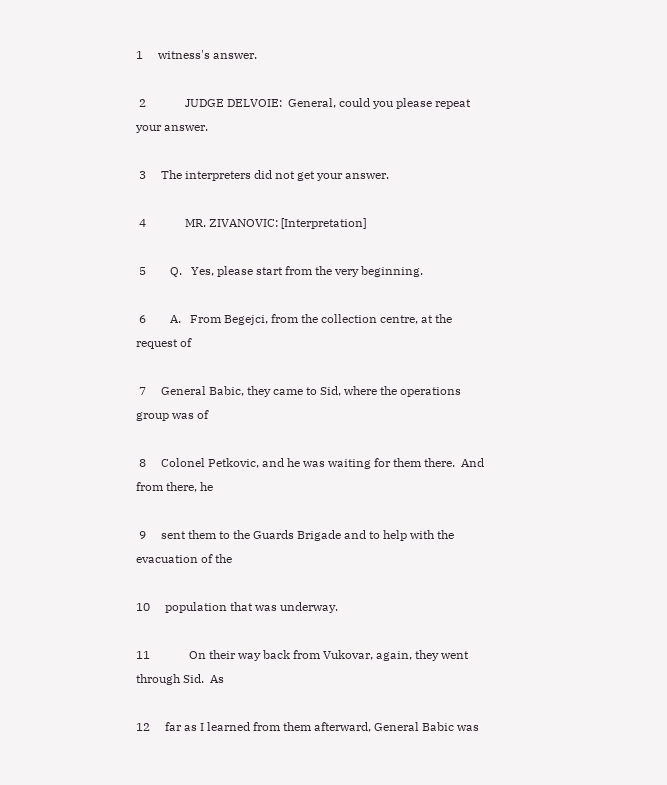1     witness's answer.

 2             JUDGE DELVOIE:  General, could you please repeat your answer.

 3     The interpreters did not get your answer.

 4             MR. ZIVANOVIC: [Interpretation]

 5        Q.   Yes, please start from the very beginning.

 6        A.   From Begejci, from the collection centre, at the request of

 7     General Babic, they came to Sid, where the operations group was of

 8     Colonel Petkovic, and he was waiting for them there.  And from there, he

 9     sent them to the Guards Brigade and to help with the evacuation of the

10     population that was underway.

11             On their way back from Vukovar, again, they went through Sid.  As

12     far as I learned from them afterward, General Babic was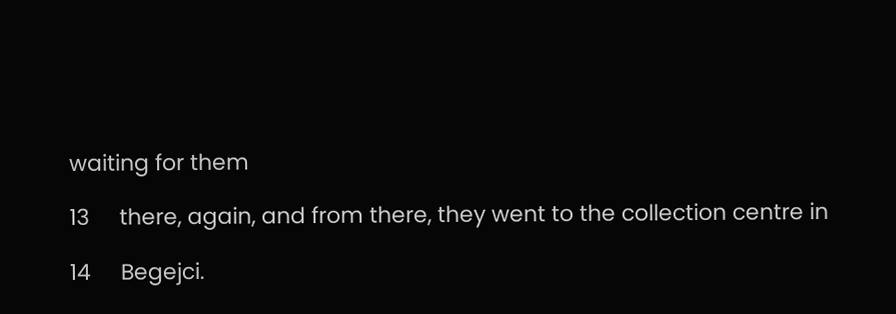waiting for them

13     there, again, and from there, they went to the collection centre in

14     Begejci.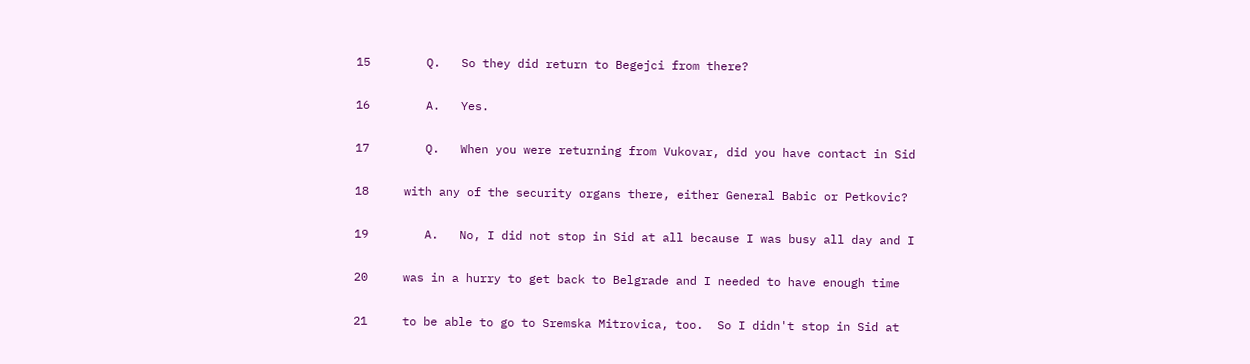15        Q.   So they did return to Begejci from there?

16        A.   Yes.

17        Q.   When you were returning from Vukovar, did you have contact in Sid

18     with any of the security organs there, either General Babic or Petkovic?

19        A.   No, I did not stop in Sid at all because I was busy all day and I

20     was in a hurry to get back to Belgrade and I needed to have enough time

21     to be able to go to Sremska Mitrovica, too.  So I didn't stop in Sid at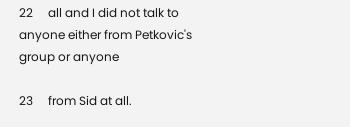22     all and I did not talk to anyone either from Petkovic's group or anyone

23     from Sid at all.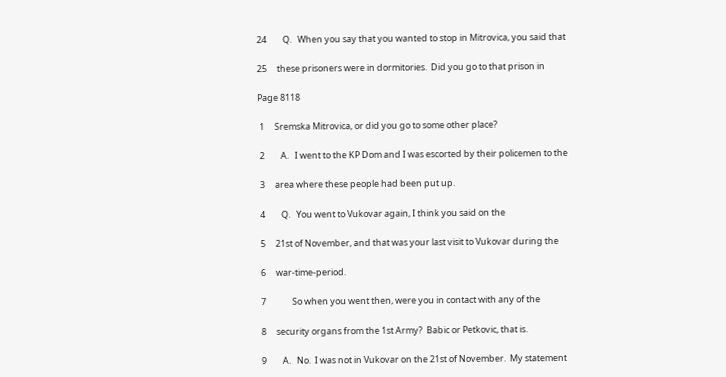24        Q.   When you say that you wanted to stop in Mitrovica, you said that

25     these prisoners were in dormitories.  Did you go to that prison in

Page 8118

 1     Sremska Mitrovica, or did you go to some other place?

 2        A.   I went to the KP Dom and I was escorted by their policemen to the

 3     area where these people had been put up.

 4        Q.   You went to Vukovar again, I think you said on the

 5     21st of November, and that was your last visit to Vukovar during the

 6     war-time-period.

 7             So when you went then, were you in contact with any of the

 8     security organs from the 1st Army?  Babic or Petkovic, that is.

 9        A.   No.  I was not in Vukovar on the 21st of November.  My statement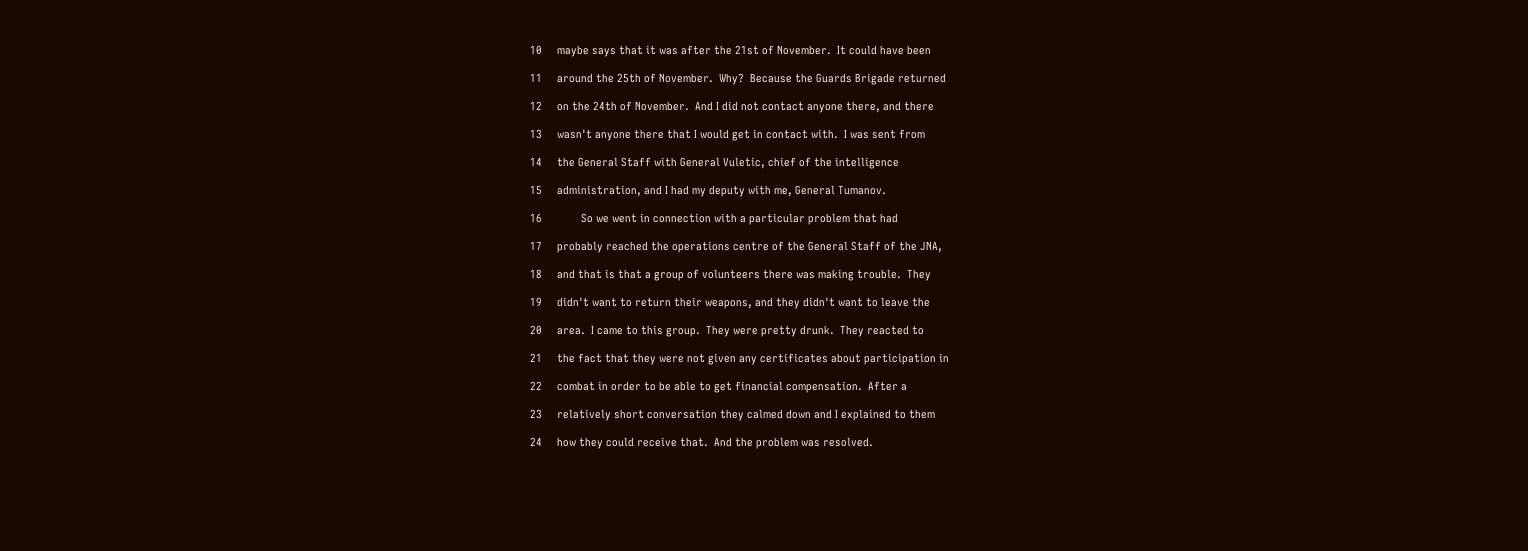10     maybe says that it was after the 21st of November.  It could have been

11     around the 25th of November.  Why?  Because the Guards Brigade returned

12     on the 24th of November.  And I did not contact anyone there, and there

13     wasn't anyone there that I would get in contact with.  I was sent from

14     the General Staff with General Vuletic, chief of the intelligence

15     administration, and I had my deputy with me, General Tumanov.

16             So we went in connection with a particular problem that had

17     probably reached the operations centre of the General Staff of the JNA,

18     and that is that a group of volunteers there was making trouble.  They

19     didn't want to return their weapons, and they didn't want to leave the

20     area.  I came to this group.  They were pretty drunk.  They reacted to

21     the fact that they were not given any certificates about participation in

22     combat in order to be able to get financial compensation.  After a

23     relatively short conversation they calmed down and I explained to them

24     how they could receive that.  And the problem was resolved.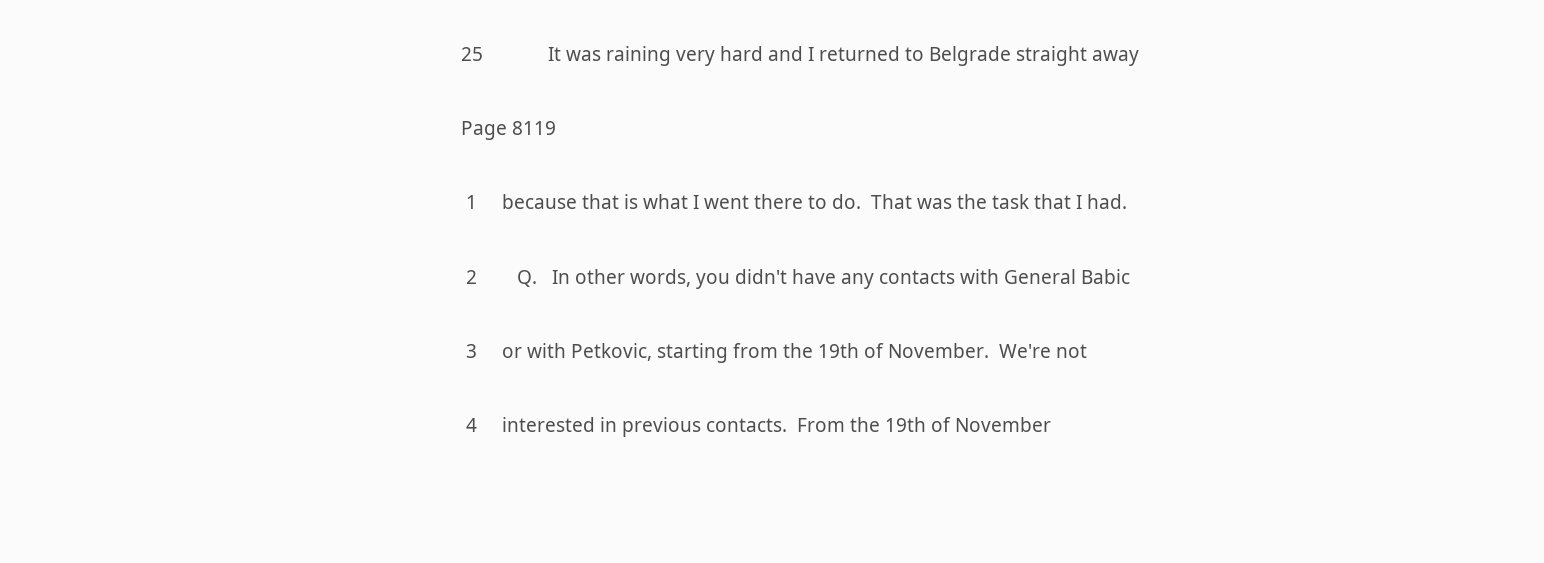25             It was raining very hard and I returned to Belgrade straight away

Page 8119

 1     because that is what I went there to do.  That was the task that I had.

 2        Q.   In other words, you didn't have any contacts with General Babic

 3     or with Petkovic, starting from the 19th of November.  We're not

 4     interested in previous contacts.  From the 19th of November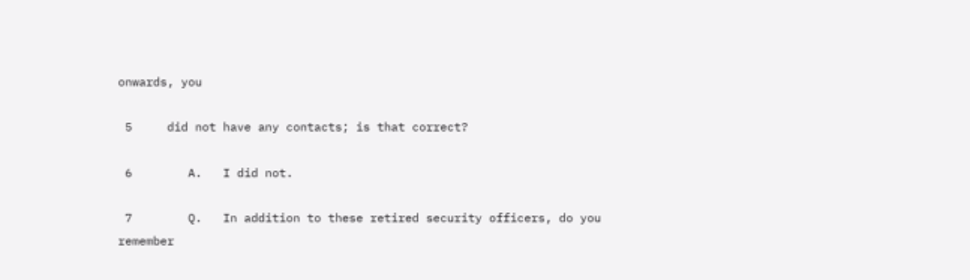onwards, you

 5     did not have any contacts; is that correct?

 6        A.   I did not.

 7        Q.   In addition to these retired security officers, do you remember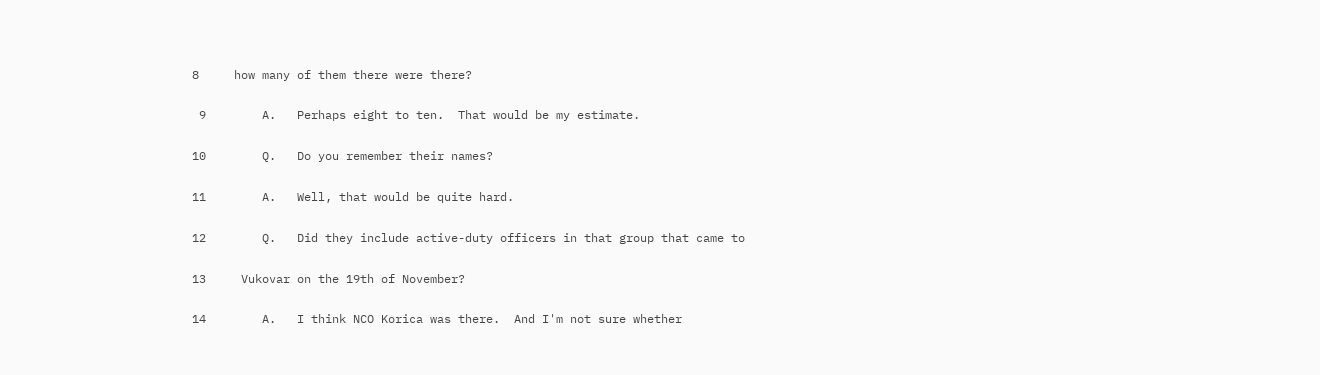8     how many of them there were there?

 9        A.   Perhaps eight to ten.  That would be my estimate.

10        Q.   Do you remember their names?

11        A.   Well, that would be quite hard.

12        Q.   Did they include active-duty officers in that group that came to

13     Vukovar on the 19th of November?

14        A.   I think NCO Korica was there.  And I'm not sure whether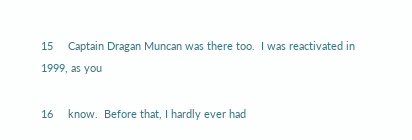15     Captain Dragan Muncan was there too.  I was reactivated in 1999, as you

16     know.  Before that, I hardly ever had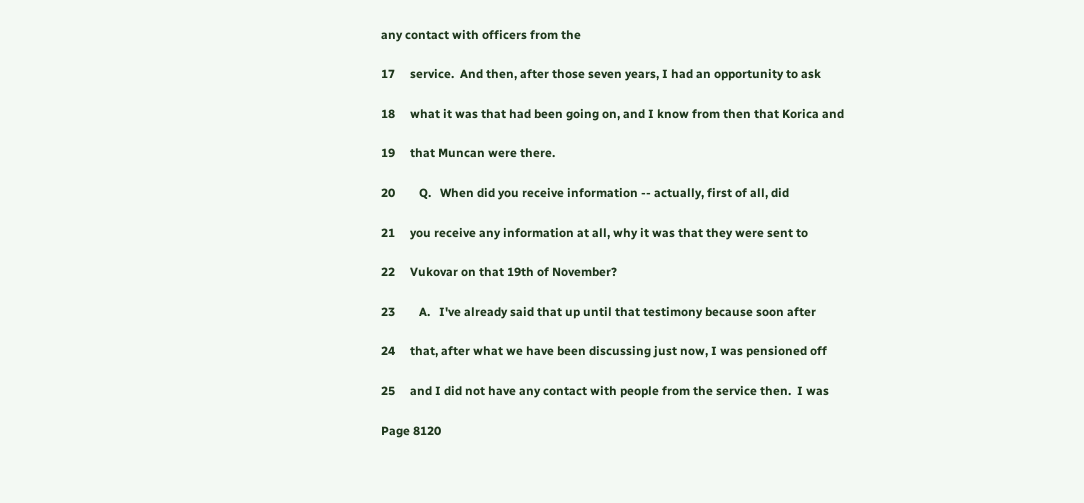any contact with officers from the

17     service.  And then, after those seven years, I had an opportunity to ask

18     what it was that had been going on, and I know from then that Korica and

19     that Muncan were there.

20        Q.   When did you receive information -- actually, first of all, did

21     you receive any information at all, why it was that they were sent to

22     Vukovar on that 19th of November?

23        A.   I've already said that up until that testimony because soon after

24     that, after what we have been discussing just now, I was pensioned off

25     and I did not have any contact with people from the service then.  I was

Page 8120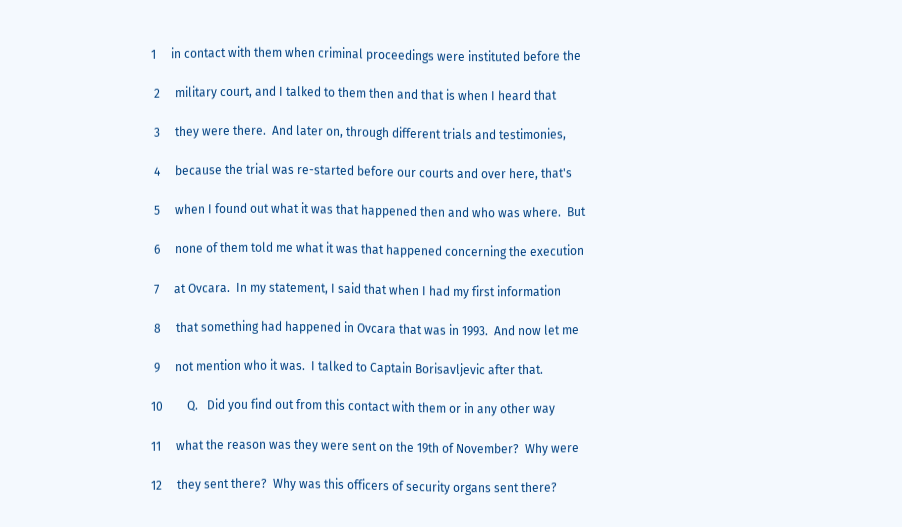1     in contact with them when criminal proceedings were instituted before the

 2     military court, and I talked to them then and that is when I heard that

 3     they were there.  And later on, through different trials and testimonies,

 4     because the trial was re-started before our courts and over here, that's

 5     when I found out what it was that happened then and who was where.  But

 6     none of them told me what it was that happened concerning the execution

 7     at Ovcara.  In my statement, I said that when I had my first information

 8     that something had happened in Ovcara that was in 1993.  And now let me

 9     not mention who it was.  I talked to Captain Borisavljevic after that.

10        Q.   Did you find out from this contact with them or in any other way

11     what the reason was they were sent on the 19th of November?  Why were

12     they sent there?  Why was this officers of security organs sent there?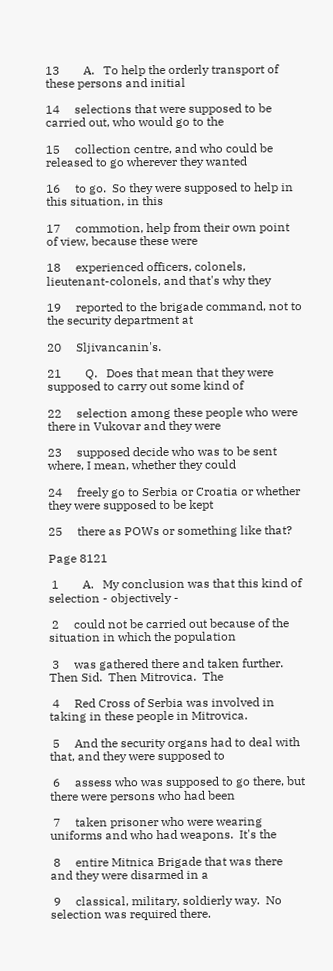13        A.   To help the orderly transport of these persons and initial

14     selections that were supposed to be carried out, who would go to the

15     collection centre, and who could be released to go wherever they wanted

16     to go.  So they were supposed to help in this situation, in this

17     commotion, help from their own point of view, because these were

18     experienced officers, colonels, lieutenant-colonels, and that's why they

19     reported to the brigade command, not to the security department at

20     Sljivancanin's.

21        Q.   Does that mean that they were supposed to carry out some kind of

22     selection among these people who were there in Vukovar and they were

23     supposed decide who was to be sent where, I mean, whether they could

24     freely go to Serbia or Croatia or whether they were supposed to be kept

25     there as POWs or something like that?

Page 8121

 1        A.   My conclusion was that this kind of selection - objectively -

 2     could not be carried out because of the situation in which the population

 3     was gathered there and taken further.  Then Sid.  Then Mitrovica.  The

 4     Red Cross of Serbia was involved in taking in these people in Mitrovica.

 5     And the security organs had to deal with that, and they were supposed to

 6     assess who was supposed to go there, but there were persons who had been

 7     taken prisoner who were wearing uniforms and who had weapons.  It's the

 8     entire Mitnica Brigade that was there and they were disarmed in a

 9     classical, military, soldierly way.  No selection was required there.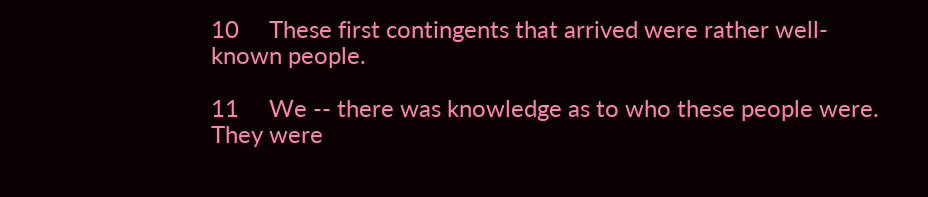10     These first contingents that arrived were rather well-known people.

11     We -- there was knowledge as to who these people were.  They were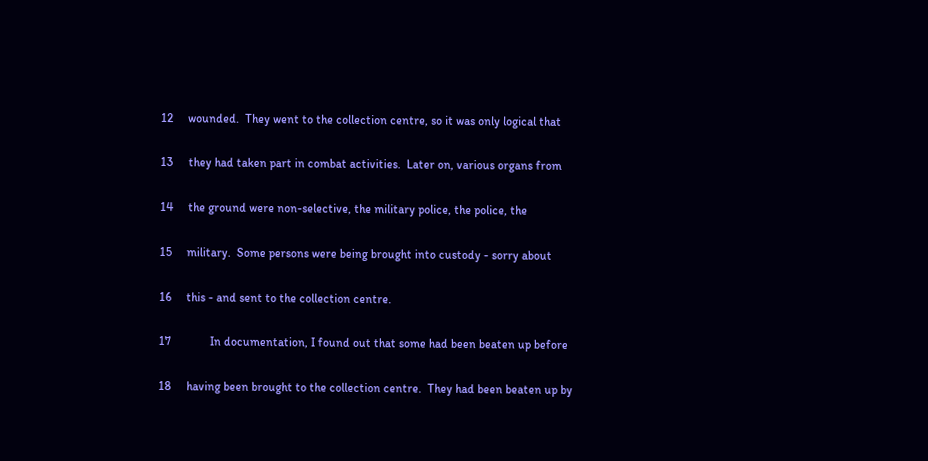12     wounded.  They went to the collection centre, so it was only logical that

13     they had taken part in combat activities.  Later on, various organs from

14     the ground were non-selective, the military police, the police, the

15     military.  Some persons were being brought into custody - sorry about

16     this - and sent to the collection centre.

17             In documentation, I found out that some had been beaten up before

18     having been brought to the collection centre.  They had been beaten up by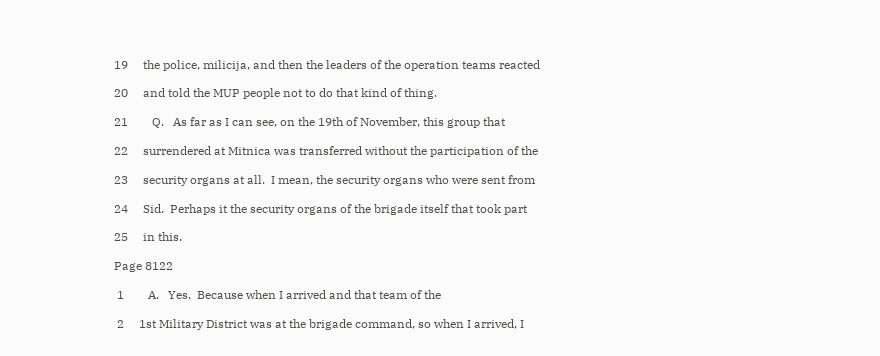19     the police, milicija, and then the leaders of the operation teams reacted

20     and told the MUP people not to do that kind of thing.

21        Q.   As far as I can see, on the 19th of November, this group that

22     surrendered at Mitnica was transferred without the participation of the

23     security organs at all.  I mean, the security organs who were sent from

24     Sid.  Perhaps it the security organs of the brigade itself that took part

25     in this.

Page 8122

 1        A.   Yes.  Because when I arrived and that team of the

 2     1st Military District was at the brigade command, so when I arrived, I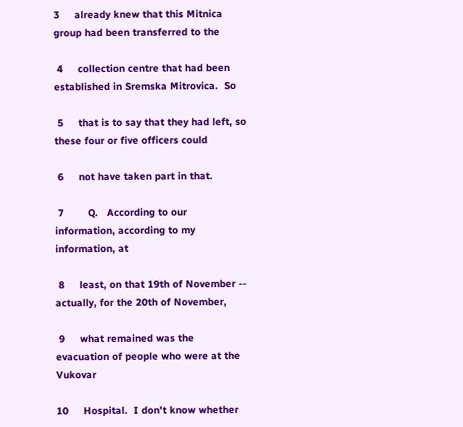3     already knew that this Mitnica group had been transferred to the

 4     collection centre that had been established in Sremska Mitrovica.  So

 5     that is to say that they had left, so these four or five officers could

 6     not have taken part in that.

 7        Q.   According to our information, according to my information, at

 8     least, on that 19th of November -- actually, for the 20th of November,

 9     what remained was the evacuation of people who were at the Vukovar

10     Hospital.  I don't know whether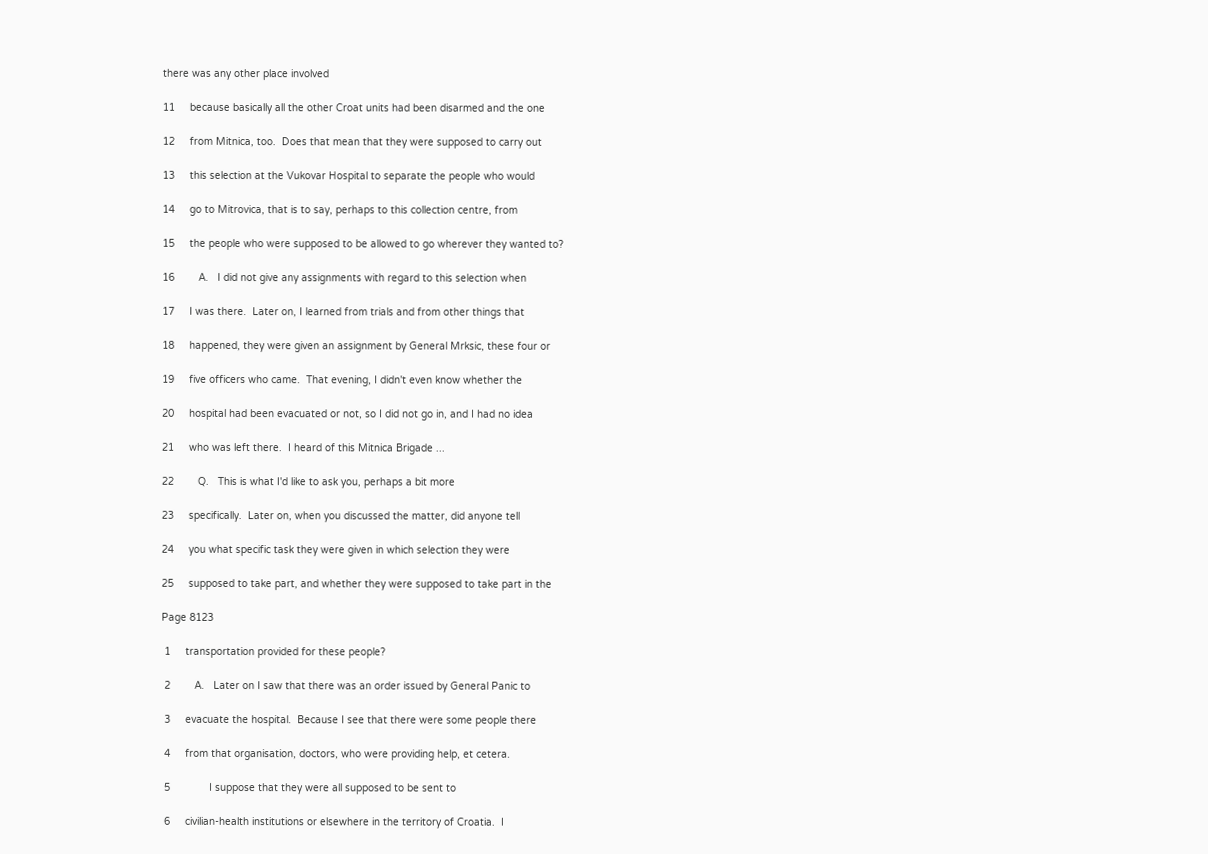there was any other place involved

11     because basically all the other Croat units had been disarmed and the one

12     from Mitnica, too.  Does that mean that they were supposed to carry out

13     this selection at the Vukovar Hospital to separate the people who would

14     go to Mitrovica, that is to say, perhaps to this collection centre, from

15     the people who were supposed to be allowed to go wherever they wanted to?

16        A.   I did not give any assignments with regard to this selection when

17     I was there.  Later on, I learned from trials and from other things that

18     happened, they were given an assignment by General Mrksic, these four or

19     five officers who came.  That evening, I didn't even know whether the

20     hospital had been evacuated or not, so I did not go in, and I had no idea

21     who was left there.  I heard of this Mitnica Brigade ...

22        Q.   This is what I'd like to ask you, perhaps a bit more

23     specifically.  Later on, when you discussed the matter, did anyone tell

24     you what specific task they were given in which selection they were

25     supposed to take part, and whether they were supposed to take part in the

Page 8123

 1     transportation provided for these people?

 2        A.   Later on I saw that there was an order issued by General Panic to

 3     evacuate the hospital.  Because I see that there were some people there

 4     from that organisation, doctors, who were providing help, et cetera.

 5             I suppose that they were all supposed to be sent to

 6     civilian-health institutions or elsewhere in the territory of Croatia.  I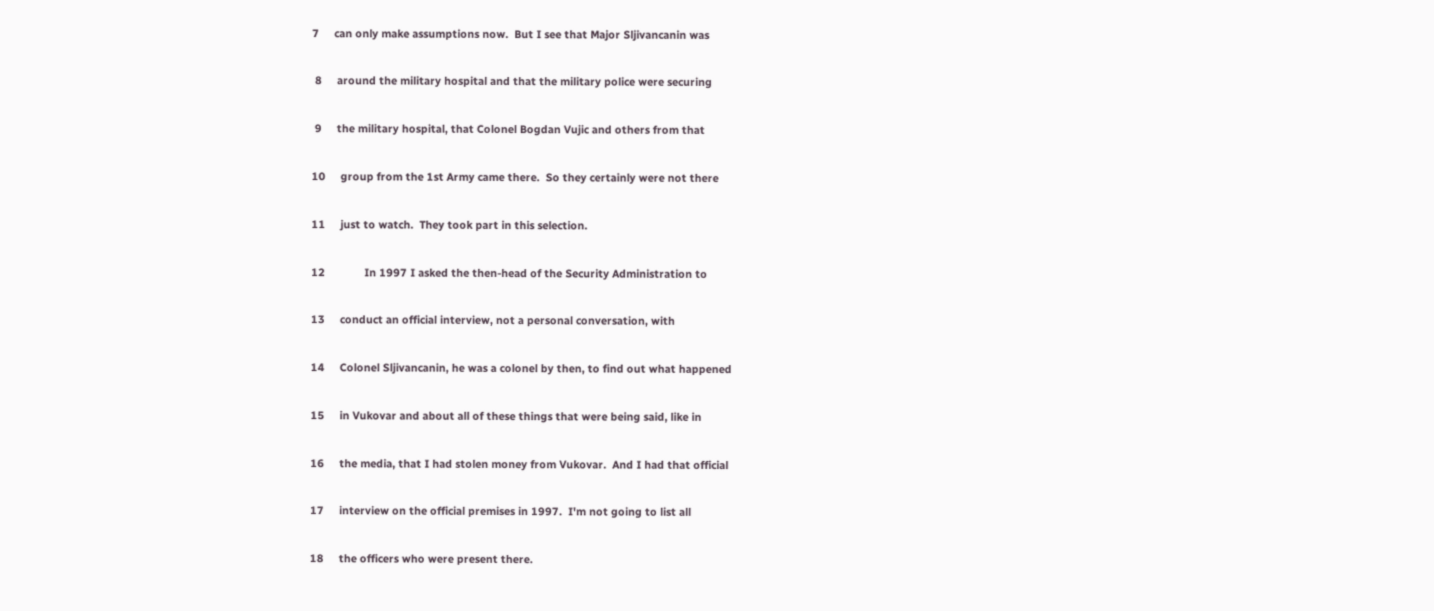7     can only make assumptions now.  But I see that Major Sljivancanin was

 8     around the military hospital and that the military police were securing

 9     the military hospital, that Colonel Bogdan Vujic and others from that

10     group from the 1st Army came there.  So they certainly were not there

11     just to watch.  They took part in this selection.

12             In 1997 I asked the then-head of the Security Administration to

13     conduct an official interview, not a personal conversation, with

14     Colonel Sljivancanin, he was a colonel by then, to find out what happened

15     in Vukovar and about all of these things that were being said, like in

16     the media, that I had stolen money from Vukovar.  And I had that official

17     interview on the official premises in 1997.  I'm not going to list all

18     the officers who were present there.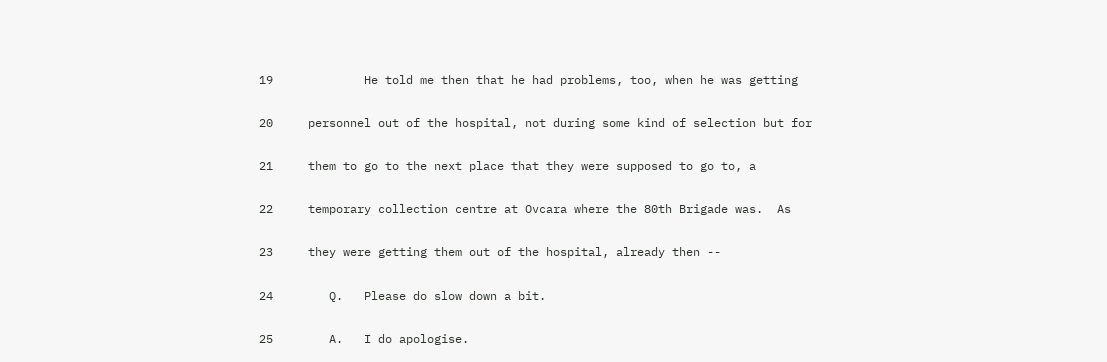19             He told me then that he had problems, too, when he was getting

20     personnel out of the hospital, not during some kind of selection but for

21     them to go to the next place that they were supposed to go to, a

22     temporary collection centre at Ovcara where the 80th Brigade was.  As

23     they were getting them out of the hospital, already then --

24        Q.   Please do slow down a bit.

25        A.   I do apologise.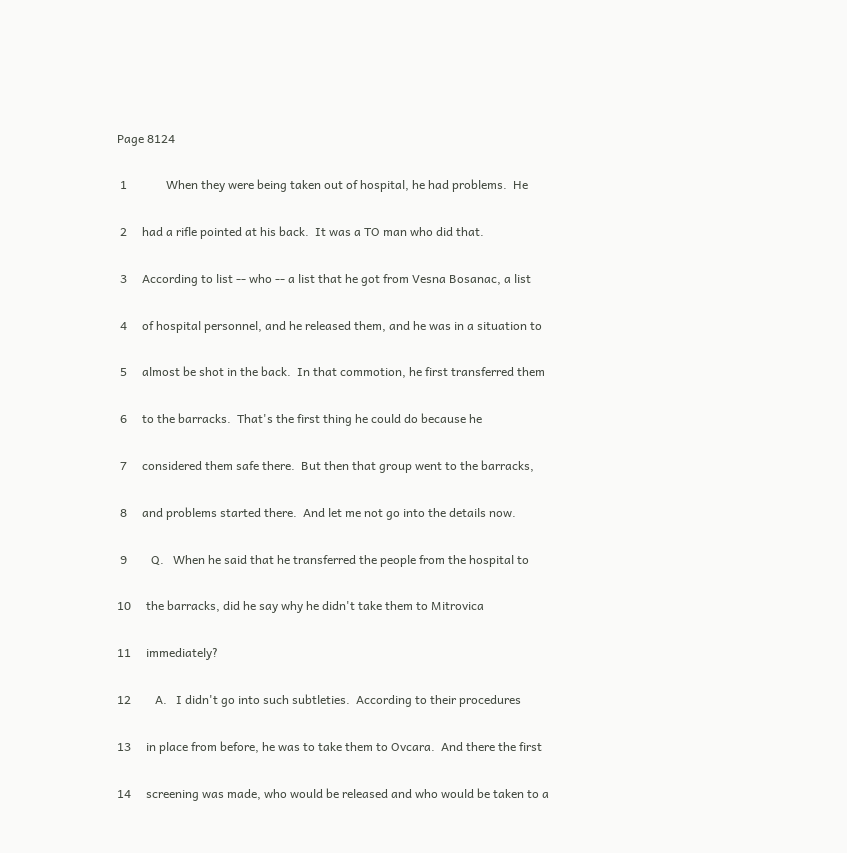Page 8124

 1             When they were being taken out of hospital, he had problems.  He

 2     had a rifle pointed at his back.  It was a TO man who did that.

 3     According to list -- who -- a list that he got from Vesna Bosanac, a list

 4     of hospital personnel, and he released them, and he was in a situation to

 5     almost be shot in the back.  In that commotion, he first transferred them

 6     to the barracks.  That's the first thing he could do because he

 7     considered them safe there.  But then that group went to the barracks,

 8     and problems started there.  And let me not go into the details now.

 9        Q.   When he said that he transferred the people from the hospital to

10     the barracks, did he say why he didn't take them to Mitrovica

11     immediately?

12        A.   I didn't go into such subtleties.  According to their procedures

13     in place from before, he was to take them to Ovcara.  And there the first

14     screening was made, who would be released and who would be taken to a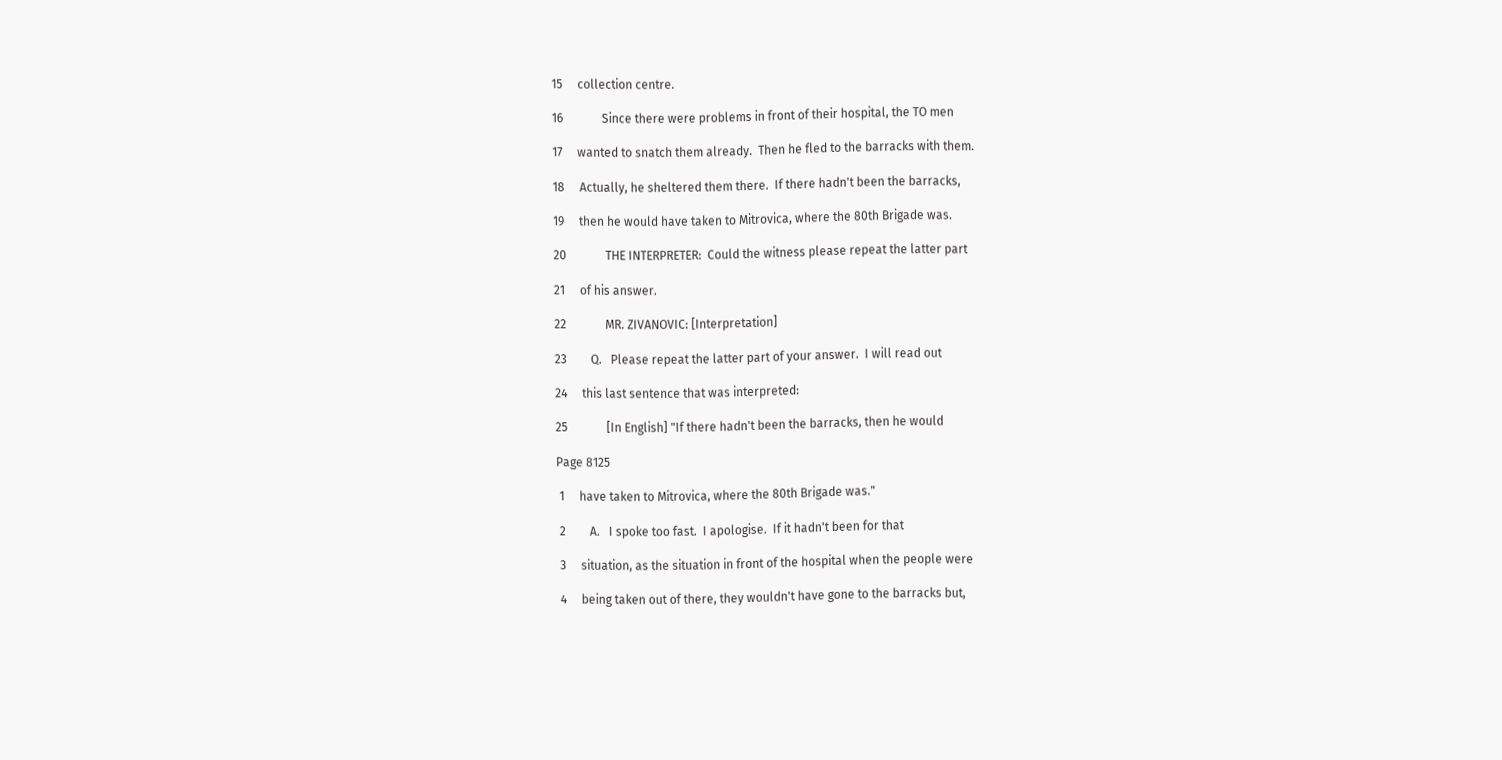15     collection centre.

16             Since there were problems in front of their hospital, the TO men

17     wanted to snatch them already.  Then he fled to the barracks with them.

18     Actually, he sheltered them there.  If there hadn't been the barracks,

19     then he would have taken to Mitrovica, where the 80th Brigade was.

20             THE INTERPRETER:  Could the witness please repeat the latter part

21     of his answer.

22             MR. ZIVANOVIC: [Interpretation]

23        Q.   Please repeat the latter part of your answer.  I will read out

24     this last sentence that was interpreted:

25             [In English] "If there hadn't been the barracks, then he would

Page 8125

 1     have taken to Mitrovica, where the 80th Brigade was."

 2        A.   I spoke too fast.  I apologise.  If it hadn't been for that

 3     situation, as the situation in front of the hospital when the people were

 4     being taken out of there, they wouldn't have gone to the barracks but,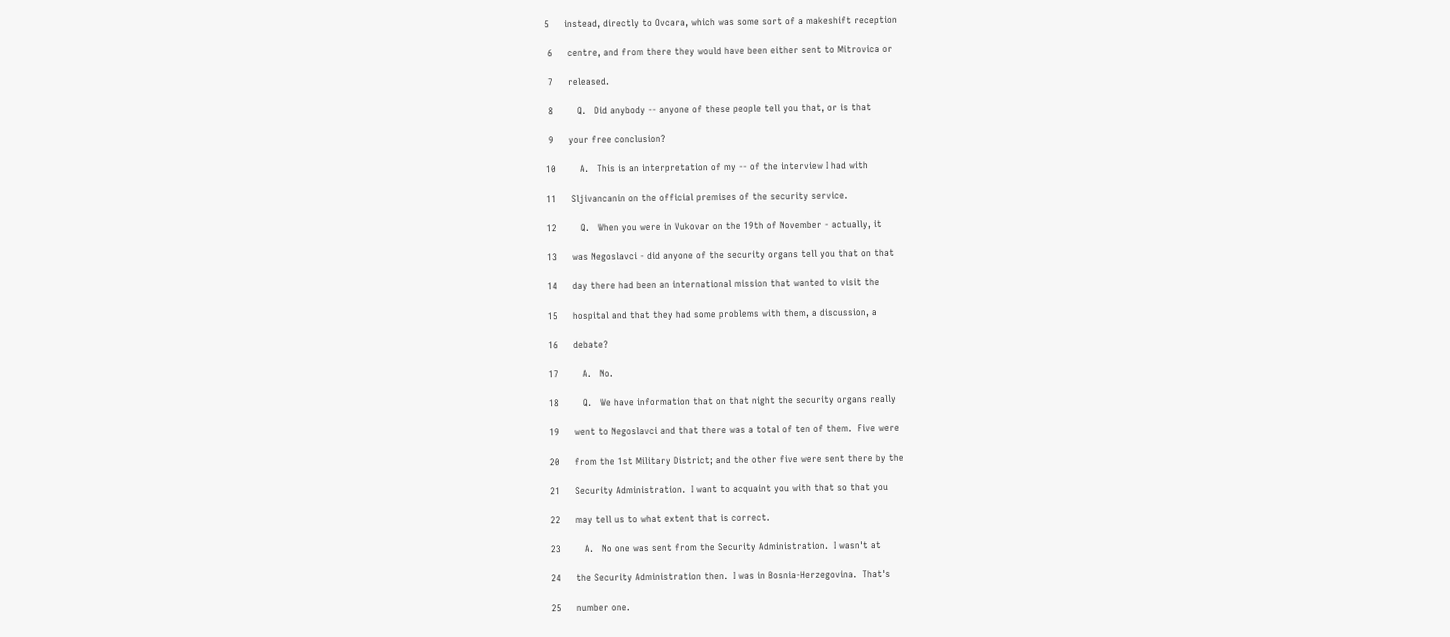5     instead, directly to Ovcara, which was some sort of a makeshift reception

 6     centre, and from there they would have been either sent to Mitrovica or

 7     released.

 8        Q.   Did anybody -- anyone of these people tell you that, or is that

 9     your free conclusion?

10        A.   This is an interpretation of my -- of the interview I had with

11     Sljivancanin on the official premises of the security service.

12        Q.   When you were in Vukovar on the 19th of November - actually, it

13     was Negoslavci - did anyone of the security organs tell you that on that

14     day there had been an international mission that wanted to visit the

15     hospital and that they had some problems with them, a discussion, a

16     debate?

17        A.   No.

18        Q.   We have information that on that night the security organs really

19     went to Negoslavci and that there was a total of ten of them.  Five were

20     from the 1st Military District; and the other five were sent there by the

21     Security Administration.  I want to acquaint you with that so that you

22     may tell us to what extent that is correct.

23        A.   No one was sent from the Security Administration.  I wasn't at

24     the Security Administration then.  I was in Bosnia-Herzegovina.  That's

25     number one.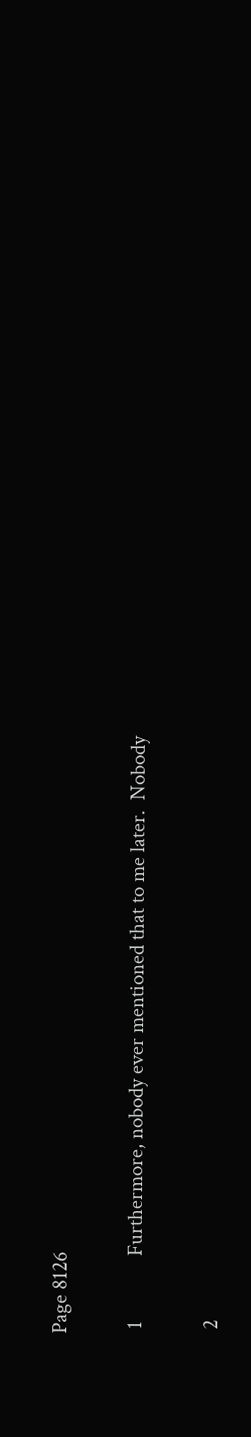Page 8126

 1             Furthermore, nobody ever mentioned that to me later.  Nobody

 2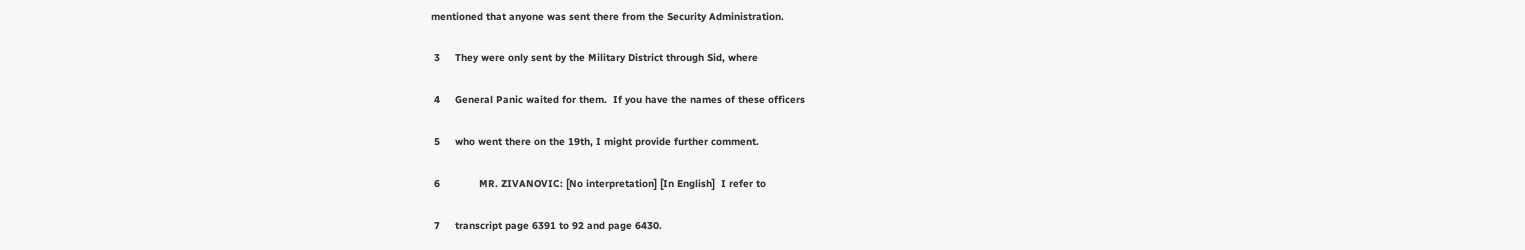mentioned that anyone was sent there from the Security Administration.

 3     They were only sent by the Military District through Sid, where

 4     General Panic waited for them.  If you have the names of these officers

 5     who went there on the 19th, I might provide further comment.

 6             MR. ZIVANOVIC: [No interpretation] [In English]  I refer to

 7     transcript page 6391 to 92 and page 6430.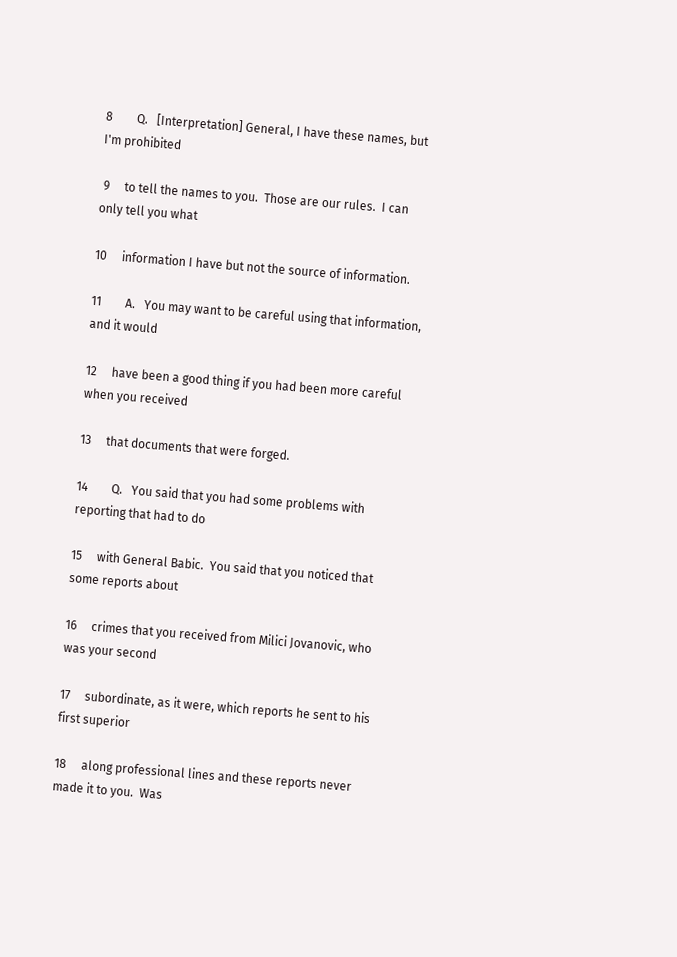8        Q.   [Interpretation] General, I have these names, but I'm prohibited

 9     to tell the names to you.  Those are our rules.  I can only tell you what

10     information I have but not the source of information.

11        A.   You may want to be careful using that information, and it would

12     have been a good thing if you had been more careful when you received

13     that documents that were forged.

14        Q.   You said that you had some problems with reporting that had to do

15     with General Babic.  You said that you noticed that some reports about

16     crimes that you received from Milici Jovanovic, who was your second

17     subordinate, as it were, which reports he sent to his first superior

18     along professional lines and these reports never made it to you.  Was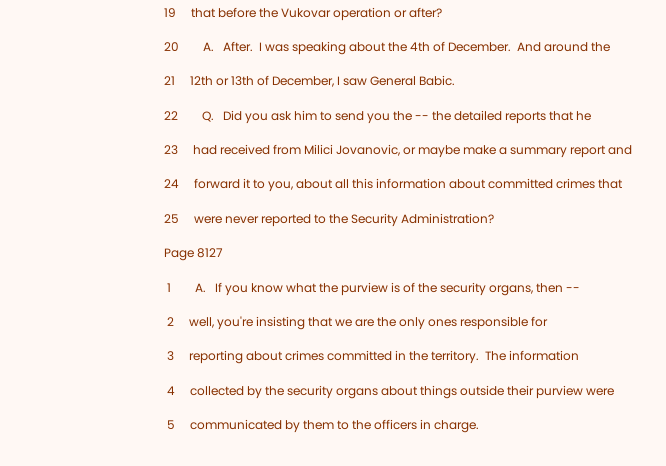19     that before the Vukovar operation or after?

20        A.   After.  I was speaking about the 4th of December.  And around the

21     12th or 13th of December, I saw General Babic.

22        Q.   Did you ask him to send you the -- the detailed reports that he

23     had received from Milici Jovanovic, or maybe make a summary report and

24     forward it to you, about all this information about committed crimes that

25     were never reported to the Security Administration?

Page 8127

 1        A.   If you know what the purview is of the security organs, then --

 2     well, you're insisting that we are the only ones responsible for

 3     reporting about crimes committed in the territory.  The information

 4     collected by the security organs about things outside their purview were

 5     communicated by them to the officers in charge.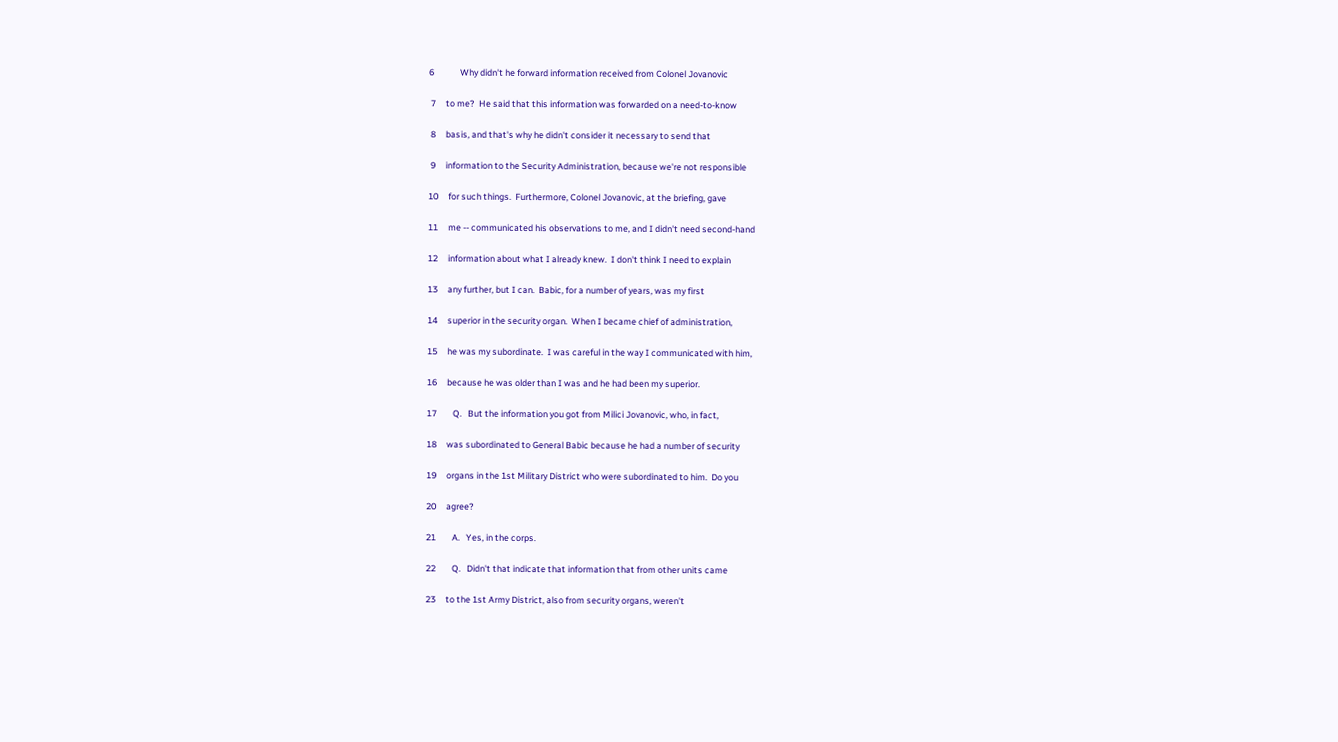6             Why didn't he forward information received from Colonel Jovanovic

 7     to me?  He said that this information was forwarded on a need-to-know

 8     basis, and that's why he didn't consider it necessary to send that

 9     information to the Security Administration, because we're not responsible

10     for such things.  Furthermore, Colonel Jovanovic, at the briefing, gave

11     me -- communicated his observations to me, and I didn't need second-hand

12     information about what I already knew.  I don't think I need to explain

13     any further, but I can.  Babic, for a number of years, was my first

14     superior in the security organ.  When I became chief of administration,

15     he was my subordinate.  I was careful in the way I communicated with him,

16     because he was older than I was and he had been my superior.

17        Q.   But the information you got from Milici Jovanovic, who, in fact,

18     was subordinated to General Babic because he had a number of security

19     organs in the 1st Military District who were subordinated to him.  Do you

20     agree?

21        A.   Yes, in the corps.

22        Q.   Didn't that indicate that information that from other units came

23     to the 1st Army District, also from security organs, weren't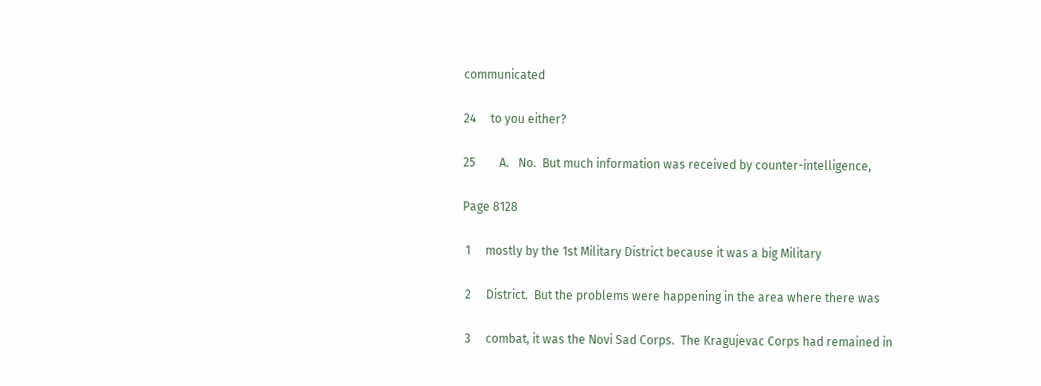communicated

24     to you either?

25        A.   No.  But much information was received by counter-intelligence,

Page 8128

 1     mostly by the 1st Military District because it was a big Military

 2     District.  But the problems were happening in the area where there was

 3     combat, it was the Novi Sad Corps.  The Kragujevac Corps had remained in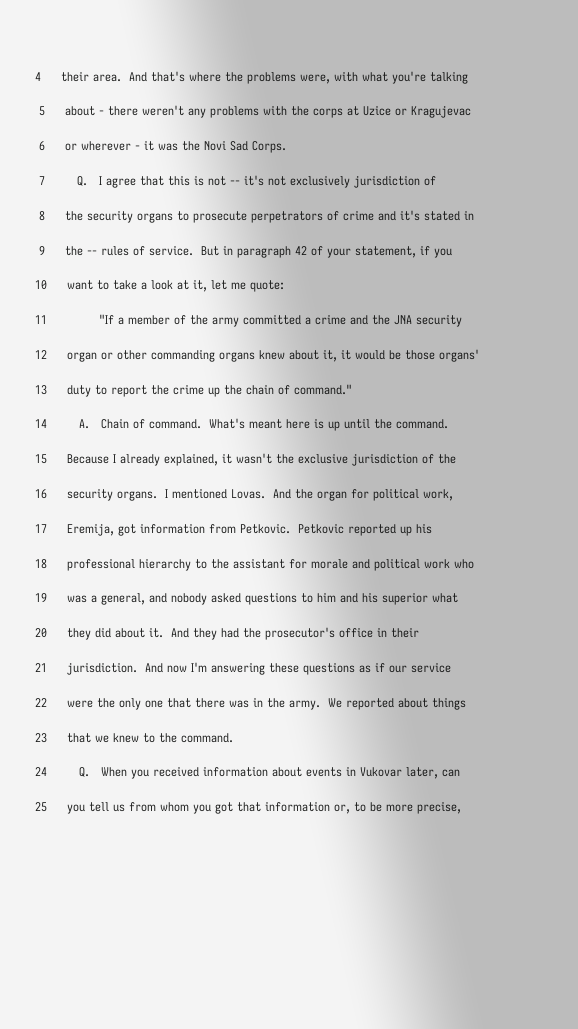4     their area.  And that's where the problems were, with what you're talking

 5     about - there weren't any problems with the corps at Uzice or Kragujevac

 6     or wherever - it was the Novi Sad Corps.

 7        Q.   I agree that this is not -- it's not exclusively jurisdiction of

 8     the security organs to prosecute perpetrators of crime and it's stated in

 9     the -- rules of service.  But in paragraph 42 of your statement, if you

10     want to take a look at it, let me quote:

11             "If a member of the army committed a crime and the JNA security

12     organ or other commanding organs knew about it, it would be those organs'

13     duty to report the crime up the chain of command."

14        A.   Chain of command.  What's meant here is up until the command.

15     Because I already explained, it wasn't the exclusive jurisdiction of the

16     security organs.  I mentioned Lovas.  And the organ for political work,

17     Eremija, got information from Petkovic.  Petkovic reported up his

18     professional hierarchy to the assistant for morale and political work who

19     was a general, and nobody asked questions to him and his superior what

20     they did about it.  And they had the prosecutor's office in their

21     jurisdiction.  And now I'm answering these questions as if our service

22     were the only one that there was in the army.  We reported about things

23     that we knew to the command.

24        Q.   When you received information about events in Vukovar later, can

25     you tell us from whom you got that information or, to be more precise,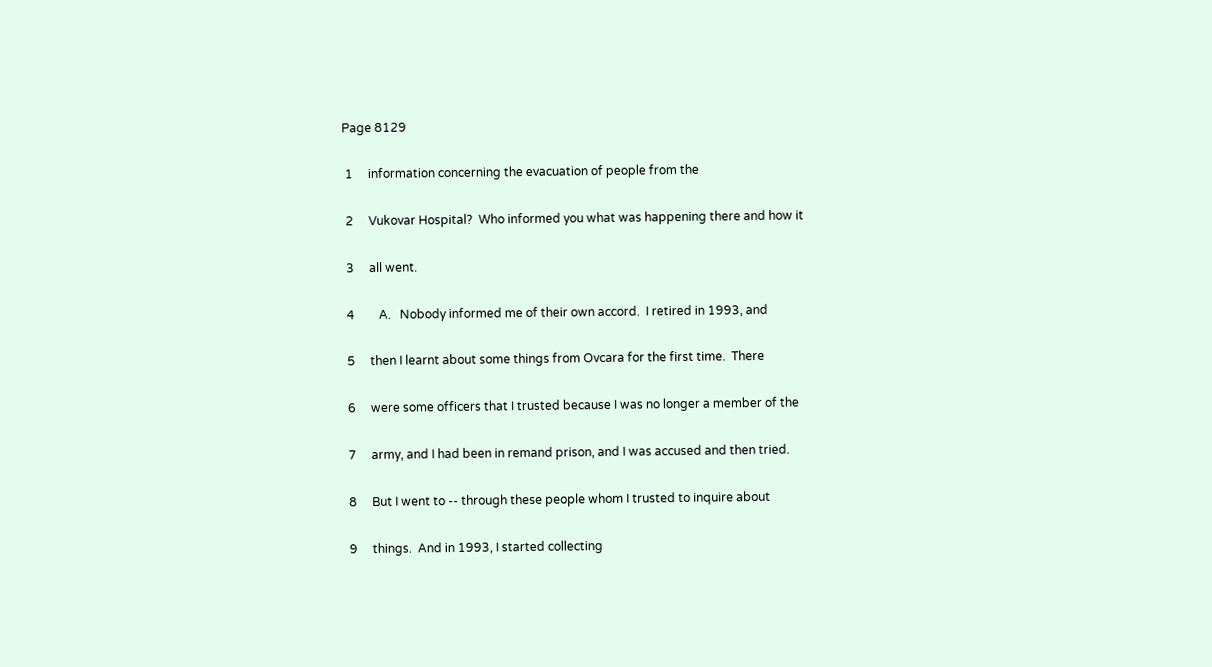Page 8129

 1     information concerning the evacuation of people from the

 2     Vukovar Hospital?  Who informed you what was happening there and how it

 3     all went.

 4        A.   Nobody informed me of their own accord.  I retired in 1993, and

 5     then I learnt about some things from Ovcara for the first time.  There

 6     were some officers that I trusted because I was no longer a member of the

 7     army, and I had been in remand prison, and I was accused and then tried.

 8     But I went to -- through these people whom I trusted to inquire about

 9     things.  And in 1993, I started collecting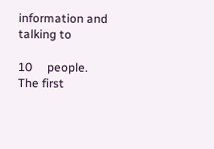information and talking to

10     people.  The first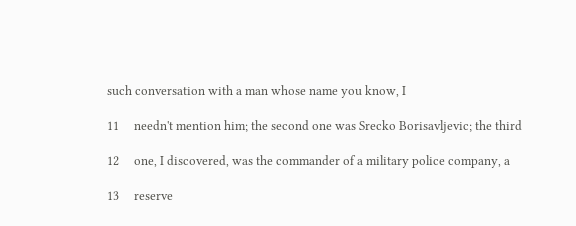such conversation with a man whose name you know, I

11     needn't mention him; the second one was Srecko Borisavljevic; the third

12     one, I discovered, was the commander of a military police company, a

13     reserve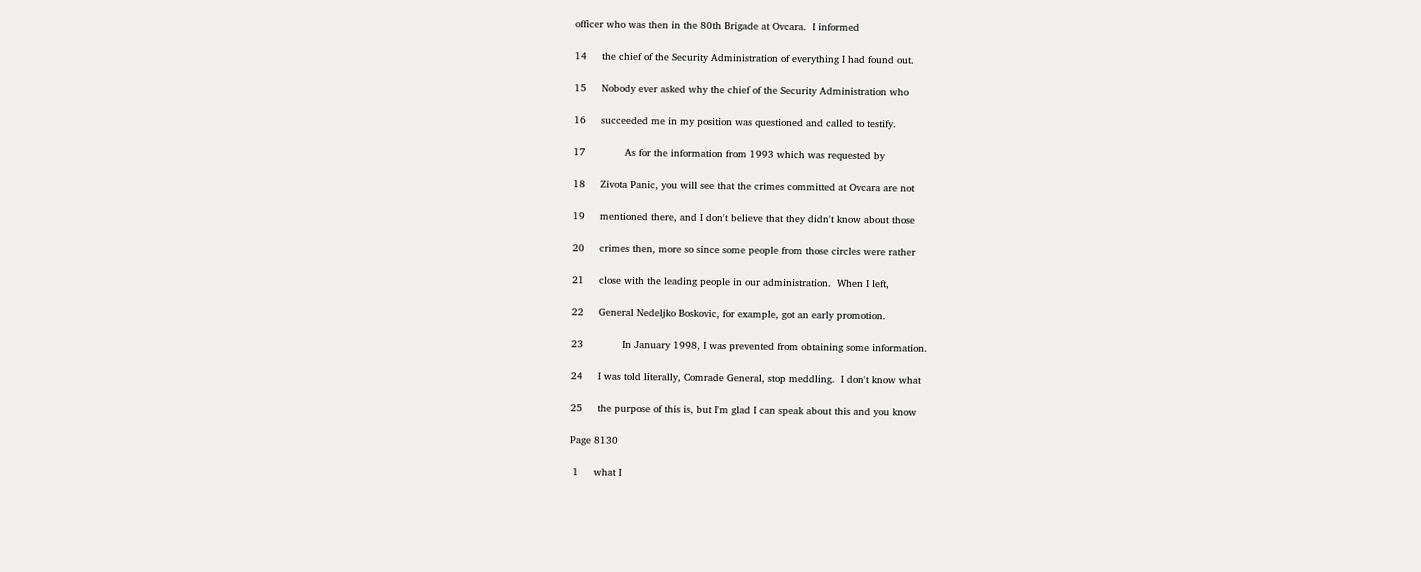officer who was then in the 80th Brigade at Ovcara.  I informed

14     the chief of the Security Administration of everything I had found out.

15     Nobody ever asked why the chief of the Security Administration who

16     succeeded me in my position was questioned and called to testify.

17             As for the information from 1993 which was requested by

18     Zivota Panic, you will see that the crimes committed at Ovcara are not

19     mentioned there, and I don't believe that they didn't know about those

20     crimes then, more so since some people from those circles were rather

21     close with the leading people in our administration.  When I left,

22     General Nedeljko Boskovic, for example, got an early promotion.

23             In January 1998, I was prevented from obtaining some information.

24     I was told literally, Comrade General, stop meddling.  I don't know what

25     the purpose of this is, but I'm glad I can speak about this and you know

Page 8130

 1     what I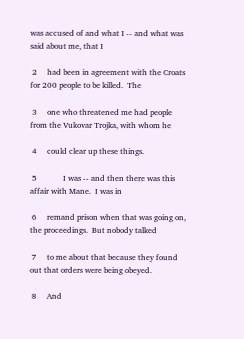was accused of and what I -- and what was said about me, that I

 2     had been in agreement with the Croats for 200 people to be killed.  The

 3     one who threatened me had people from the Vukovar Trojka, with whom he

 4     could clear up these things.

 5             I was -- and then there was this affair with Mane.  I was in

 6     remand prison when that was going on, the proceedings.  But nobody talked

 7     to me about that because they found out that orders were being obeyed.

 8     And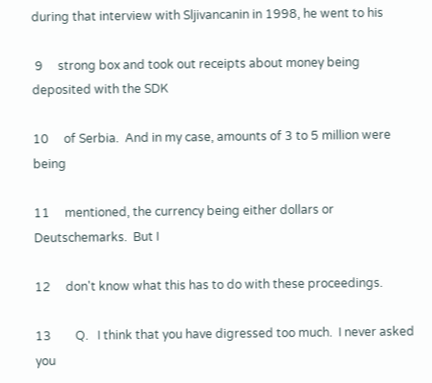during that interview with Sljivancanin in 1998, he went to his

 9     strong box and took out receipts about money being deposited with the SDK

10     of Serbia.  And in my case, amounts of 3 to 5 million were being

11     mentioned, the currency being either dollars or Deutschemarks.  But I

12     don't know what this has to do with these proceedings.

13        Q.   I think that you have digressed too much.  I never asked you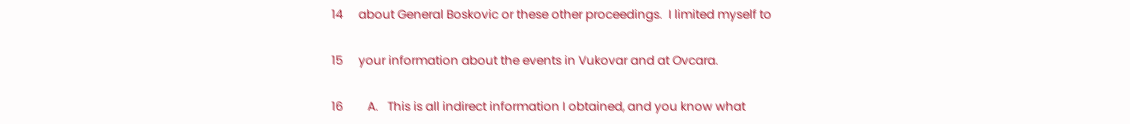14     about General Boskovic or these other proceedings.  I limited myself to

15     your information about the events in Vukovar and at Ovcara.

16        A.   This is all indirect information I obtained, and you know what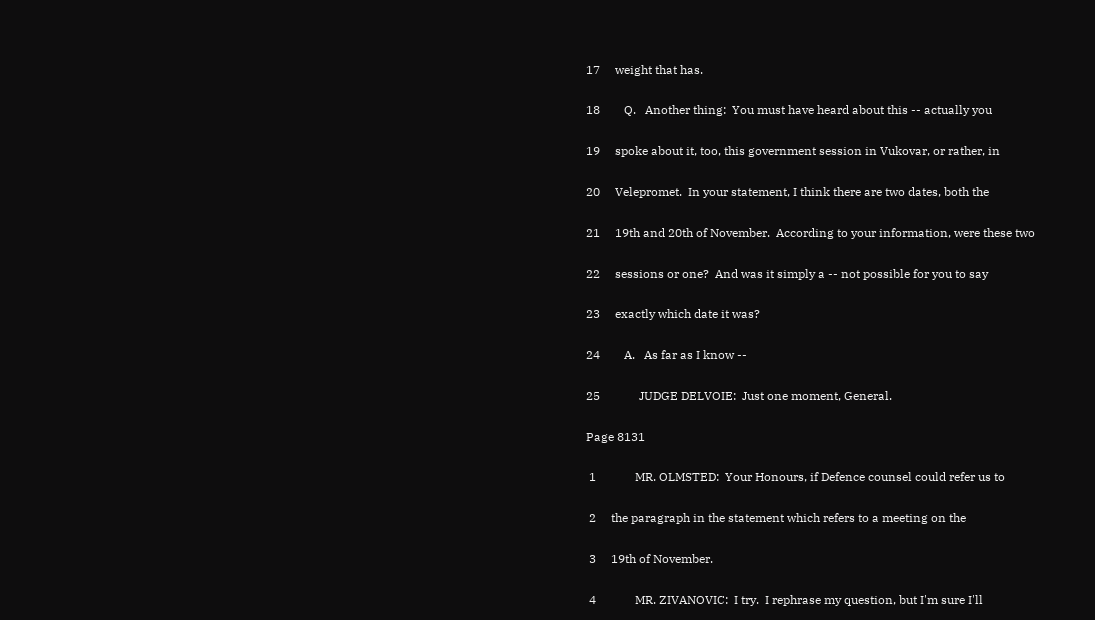17     weight that has.

18        Q.   Another thing:  You must have heard about this -- actually you

19     spoke about it, too, this government session in Vukovar, or rather, in

20     Velepromet.  In your statement, I think there are two dates, both the

21     19th and 20th of November.  According to your information, were these two

22     sessions or one?  And was it simply a -- not possible for you to say

23     exactly which date it was?

24        A.   As far as I know --

25             JUDGE DELVOIE:  Just one moment, General.

Page 8131

 1             MR. OLMSTED:  Your Honours, if Defence counsel could refer us to

 2     the paragraph in the statement which refers to a meeting on the

 3     19th of November.

 4             MR. ZIVANOVIC:  I try.  I rephrase my question, but I'm sure I'll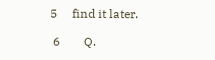5     find it later.

 6        Q.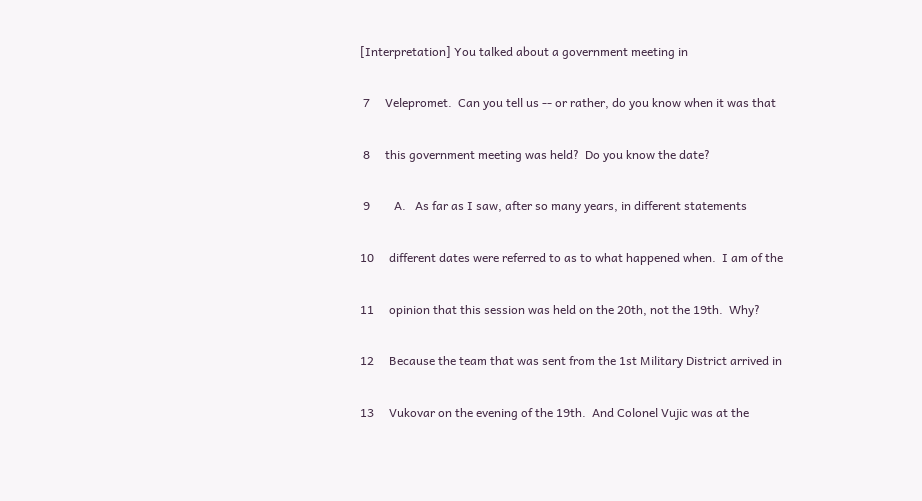[Interpretation] You talked about a government meeting in

 7     Velepromet.  Can you tell us -- or rather, do you know when it was that

 8     this government meeting was held?  Do you know the date?

 9        A.   As far as I saw, after so many years, in different statements

10     different dates were referred to as to what happened when.  I am of the

11     opinion that this session was held on the 20th, not the 19th.  Why?

12     Because the team that was sent from the 1st Military District arrived in

13     Vukovar on the evening of the 19th.  And Colonel Vujic was at the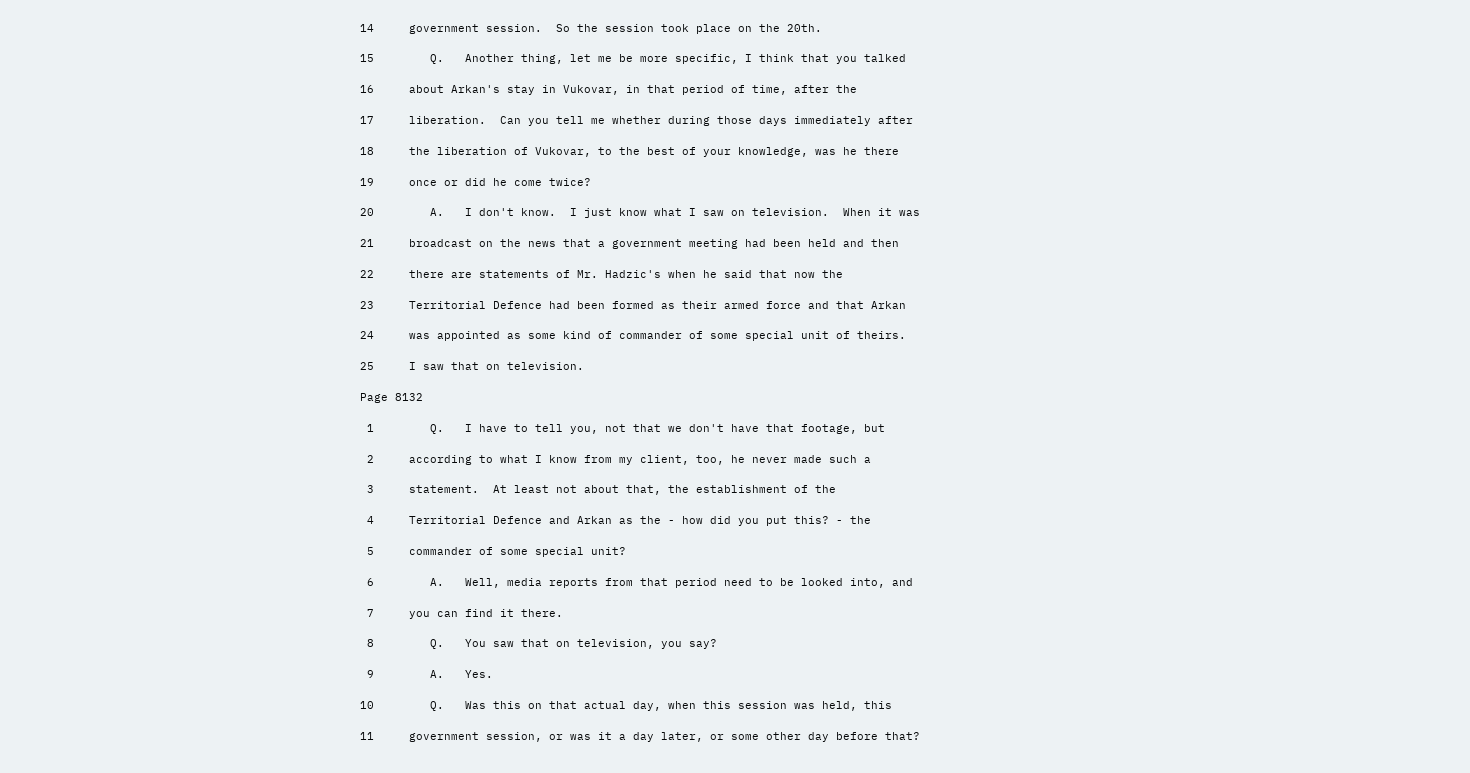14     government session.  So the session took place on the 20th.

15        Q.   Another thing, let me be more specific, I think that you talked

16     about Arkan's stay in Vukovar, in that period of time, after the

17     liberation.  Can you tell me whether during those days immediately after

18     the liberation of Vukovar, to the best of your knowledge, was he there

19     once or did he come twice?

20        A.   I don't know.  I just know what I saw on television.  When it was

21     broadcast on the news that a government meeting had been held and then

22     there are statements of Mr. Hadzic's when he said that now the

23     Territorial Defence had been formed as their armed force and that Arkan

24     was appointed as some kind of commander of some special unit of theirs.

25     I saw that on television.

Page 8132

 1        Q.   I have to tell you, not that we don't have that footage, but

 2     according to what I know from my client, too, he never made such a

 3     statement.  At least not about that, the establishment of the

 4     Territorial Defence and Arkan as the - how did you put this? - the

 5     commander of some special unit?

 6        A.   Well, media reports from that period need to be looked into, and

 7     you can find it there.

 8        Q.   You saw that on television, you say?

 9        A.   Yes.

10        Q.   Was this on that actual day, when this session was held, this

11     government session, or was it a day later, or some other day before that?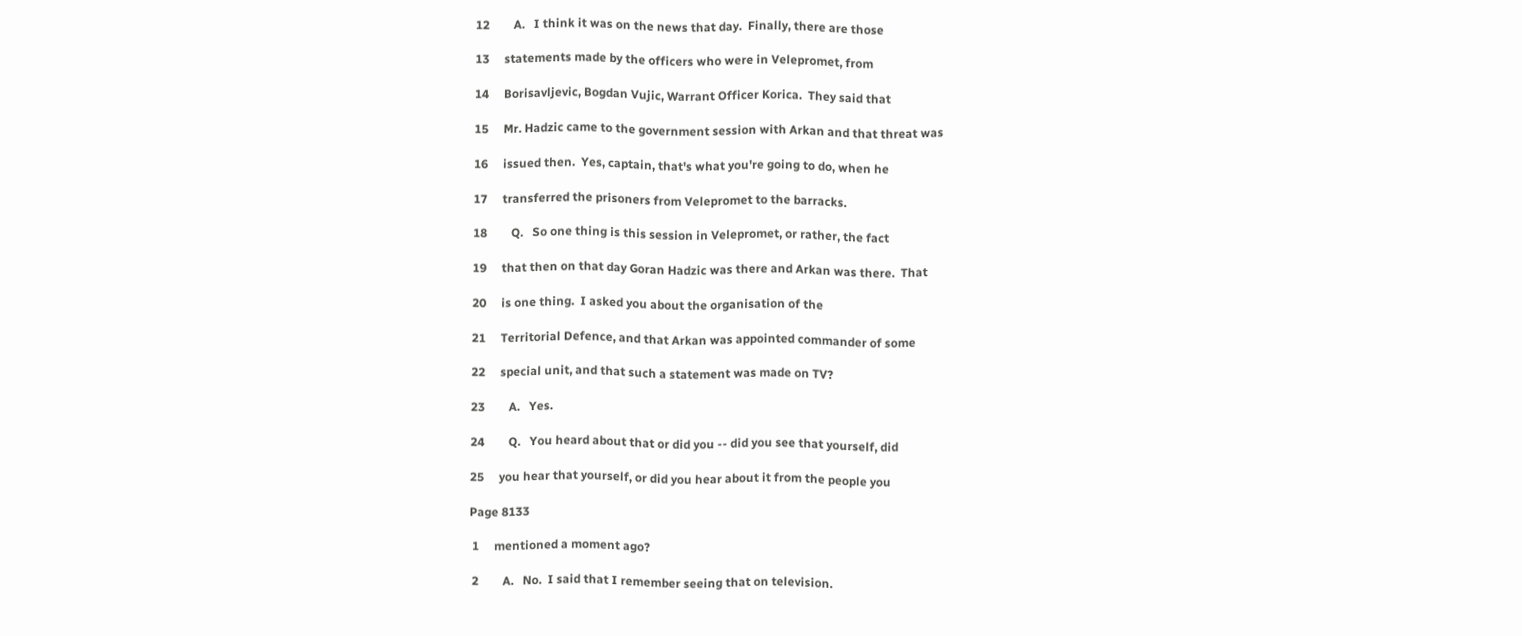12        A.   I think it was on the news that day.  Finally, there are those

13     statements made by the officers who were in Velepromet, from

14     Borisavljevic, Bogdan Vujic, Warrant Officer Korica.  They said that

15     Mr. Hadzic came to the government session with Arkan and that threat was

16     issued then.  Yes, captain, that's what you're going to do, when he

17     transferred the prisoners from Velepromet to the barracks.

18        Q.   So one thing is this session in Velepromet, or rather, the fact

19     that then on that day Goran Hadzic was there and Arkan was there.  That

20     is one thing.  I asked you about the organisation of the

21     Territorial Defence, and that Arkan was appointed commander of some

22     special unit, and that such a statement was made on TV?

23        A.   Yes.

24        Q.   You heard about that or did you -- did you see that yourself, did

25     you hear that yourself, or did you hear about it from the people you

Page 8133

 1     mentioned a moment ago?

 2        A.   No.  I said that I remember seeing that on television.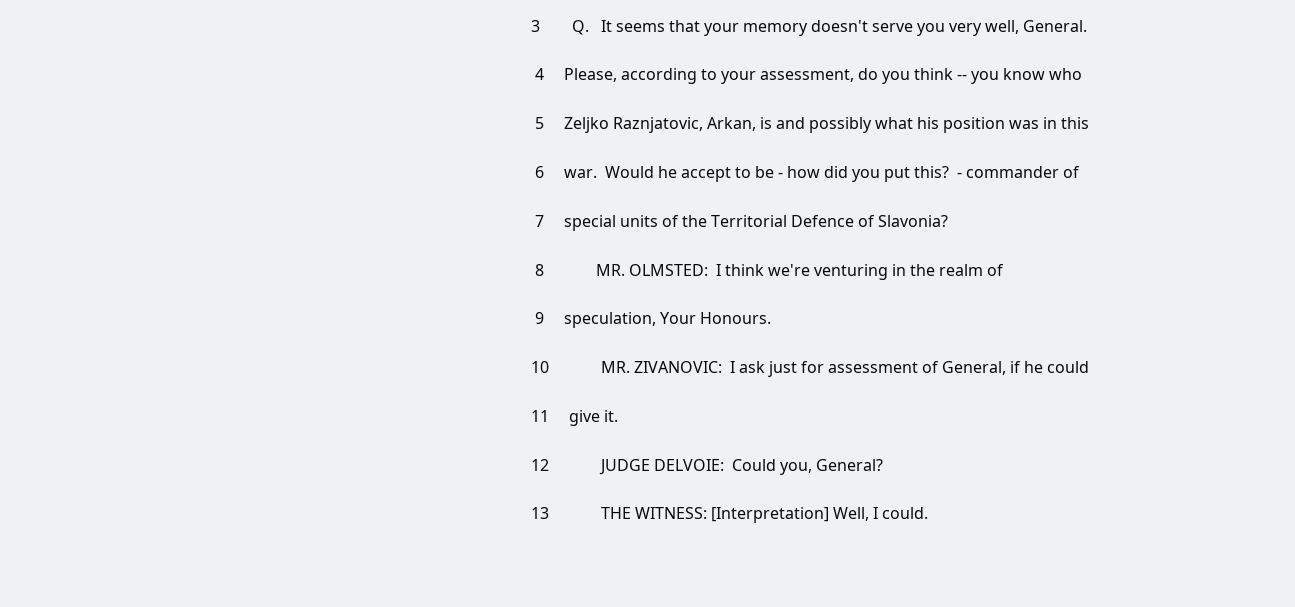3        Q.   It seems that your memory doesn't serve you very well, General.

 4     Please, according to your assessment, do you think -- you know who

 5     Zeljko Raznjatovic, Arkan, is and possibly what his position was in this

 6     war.  Would he accept to be - how did you put this?  - commander of

 7     special units of the Territorial Defence of Slavonia?

 8             MR. OLMSTED:  I think we're venturing in the realm of

 9     speculation, Your Honours.

10             MR. ZIVANOVIC:  I ask just for assessment of General, if he could

11     give it.

12             JUDGE DELVOIE:  Could you, General?

13             THE WITNESS: [Interpretation] Well, I could.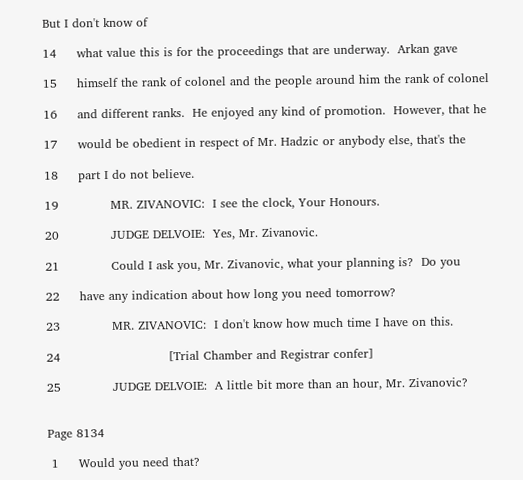But I don't know of

14     what value this is for the proceedings that are underway.  Arkan gave

15     himself the rank of colonel and the people around him the rank of colonel

16     and different ranks.  He enjoyed any kind of promotion.  However, that he

17     would be obedient in respect of Mr. Hadzic or anybody else, that's the

18     part I do not believe.

19             MR. ZIVANOVIC:  I see the clock, Your Honours.

20             JUDGE DELVOIE:  Yes, Mr. Zivanovic.

21             Could I ask you, Mr. Zivanovic, what your planning is?  Do you

22     have any indication about how long you need tomorrow?

23             MR. ZIVANOVIC:  I don't know how much time I have on this.

24                           [Trial Chamber and Registrar confer]

25             JUDGE DELVOIE:  A little bit more than an hour, Mr. Zivanovic?


Page 8134

 1     Would you need that?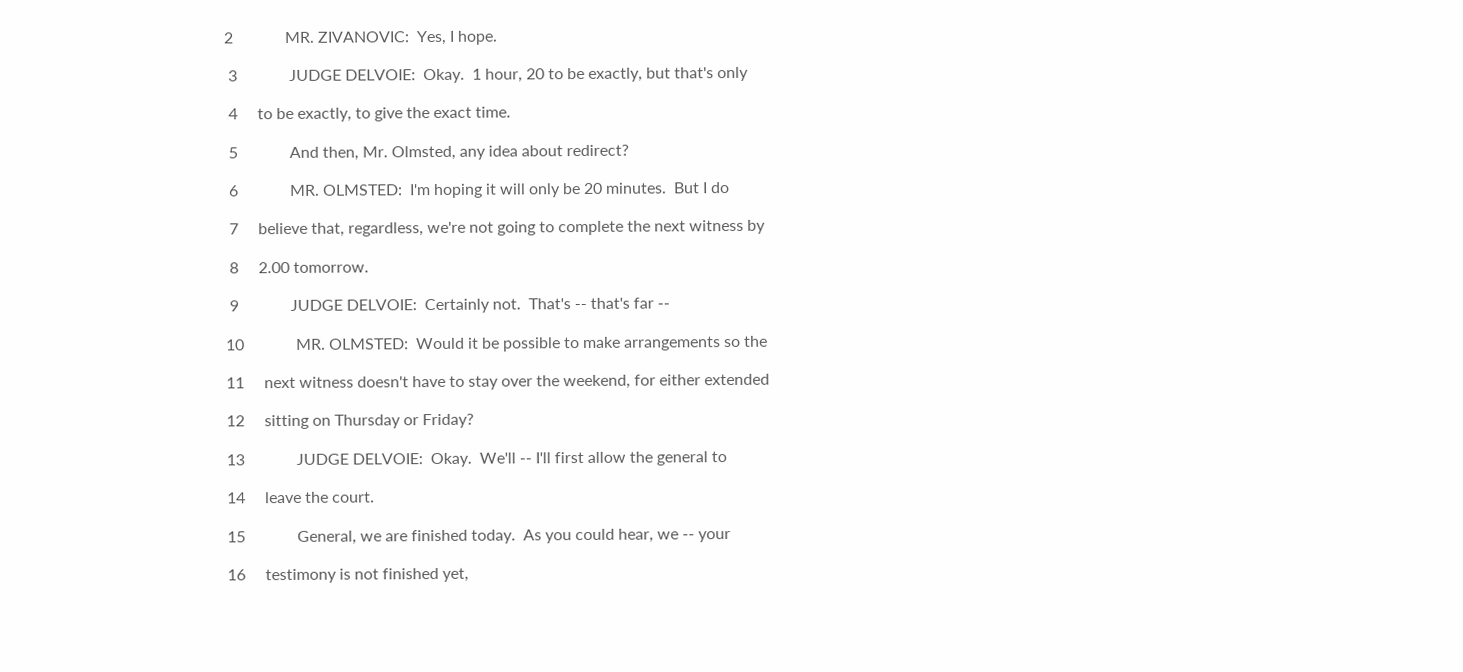2             MR. ZIVANOVIC:  Yes, I hope.

 3             JUDGE DELVOIE:  Okay.  1 hour, 20 to be exactly, but that's only

 4     to be exactly, to give the exact time.

 5             And then, Mr. Olmsted, any idea about redirect?

 6             MR. OLMSTED:  I'm hoping it will only be 20 minutes.  But I do

 7     believe that, regardless, we're not going to complete the next witness by

 8     2.00 tomorrow.

 9             JUDGE DELVOIE:  Certainly not.  That's -- that's far --

10             MR. OLMSTED:  Would it be possible to make arrangements so the

11     next witness doesn't have to stay over the weekend, for either extended

12     sitting on Thursday or Friday?

13             JUDGE DELVOIE:  Okay.  We'll -- I'll first allow the general to

14     leave the court.

15             General, we are finished today.  As you could hear, we -- your

16     testimony is not finished yet,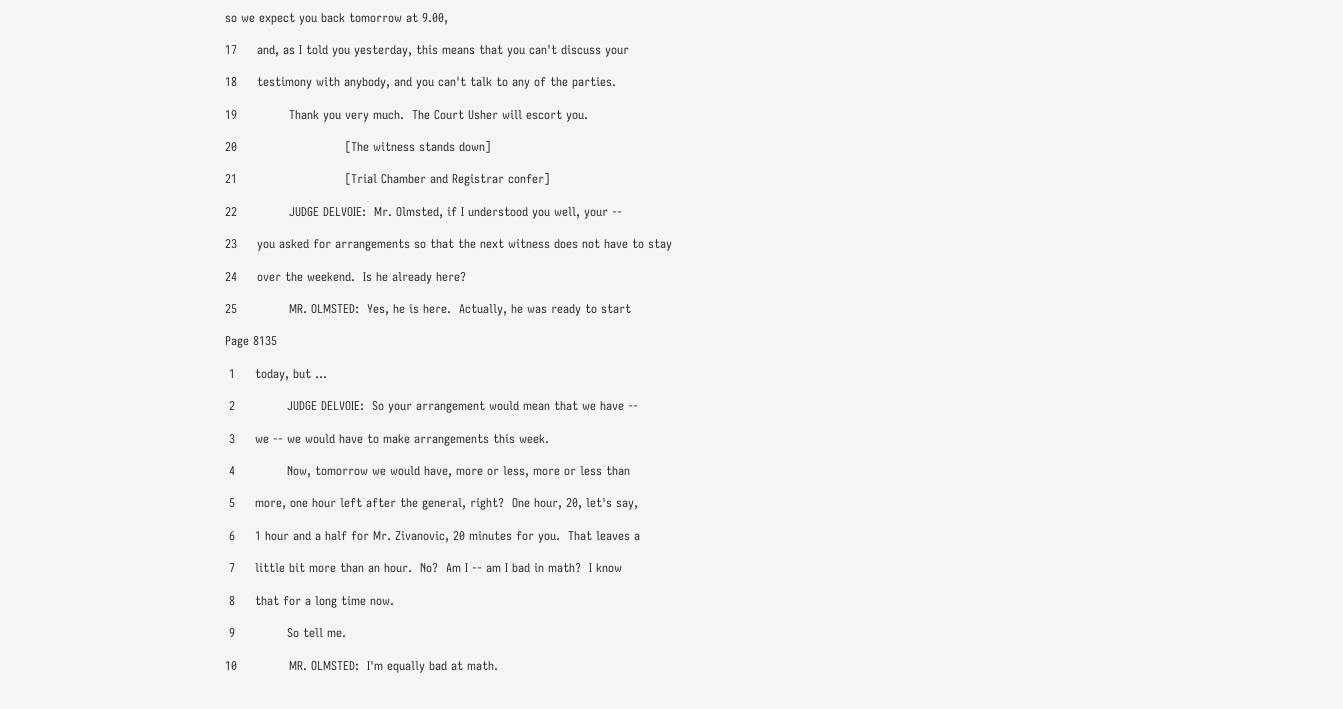so we expect you back tomorrow at 9.00,

17     and, as I told you yesterday, this means that you can't discuss your

18     testimony with anybody, and you can't talk to any of the parties.

19             Thank you very much.  The Court Usher will escort you.

20                           [The witness stands down]

21                           [Trial Chamber and Registrar confer]

22             JUDGE DELVOIE:  Mr. Olmsted, if I understood you well, your --

23     you asked for arrangements so that the next witness does not have to stay

24     over the weekend.  Is he already here?

25             MR. OLMSTED:  Yes, he is here.  Actually, he was ready to start

Page 8135

 1     today, but ...

 2             JUDGE DELVOIE:  So your arrangement would mean that we have --

 3     we -- we would have to make arrangements this week.

 4             Now, tomorrow we would have, more or less, more or less than

 5     more, one hour left after the general, right?  One hour, 20, let's say,

 6     1 hour and a half for Mr. Zivanovic, 20 minutes for you.  That leaves a

 7     little bit more than an hour.  No?  Am I -- am I bad in math?  I know

 8     that for a long time now.

 9             So tell me.

10             MR. OLMSTED:  I'm equally bad at math.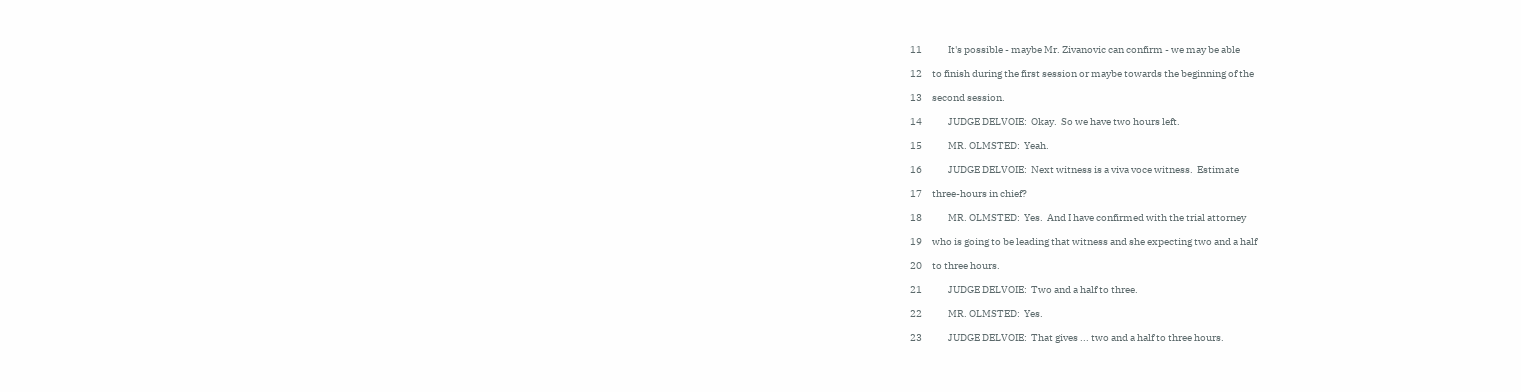11             It's possible - maybe Mr. Zivanovic can confirm - we may be able

12     to finish during the first session or maybe towards the beginning of the

13     second session.

14             JUDGE DELVOIE:  Okay.  So we have two hours left.

15             MR. OLMSTED:  Yeah.

16             JUDGE DELVOIE:  Next witness is a viva voce witness.  Estimate

17     three-hours in chief?

18             MR. OLMSTED:  Yes.  And I have confirmed with the trial attorney

19     who is going to be leading that witness and she expecting two and a half

20     to three hours.

21             JUDGE DELVOIE:  Two and a half to three.

22             MR. OLMSTED:  Yes.

23             JUDGE DELVOIE:  That gives ... two and a half to three hours.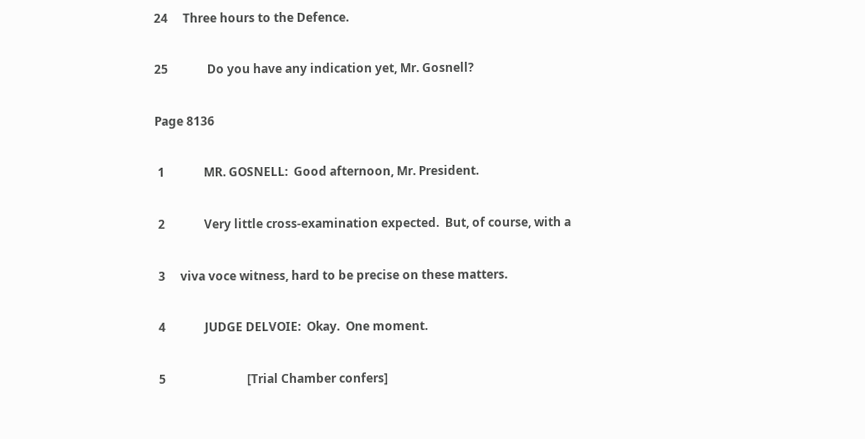24     Three hours to the Defence.

25             Do you have any indication yet, Mr. Gosnell?

Page 8136

 1             MR. GOSNELL:  Good afternoon, Mr. President.

 2             Very little cross-examination expected.  But, of course, with a

 3     viva voce witness, hard to be precise on these matters.

 4             JUDGE DELVOIE:  Okay.  One moment.

 5                           [Trial Chamber confers]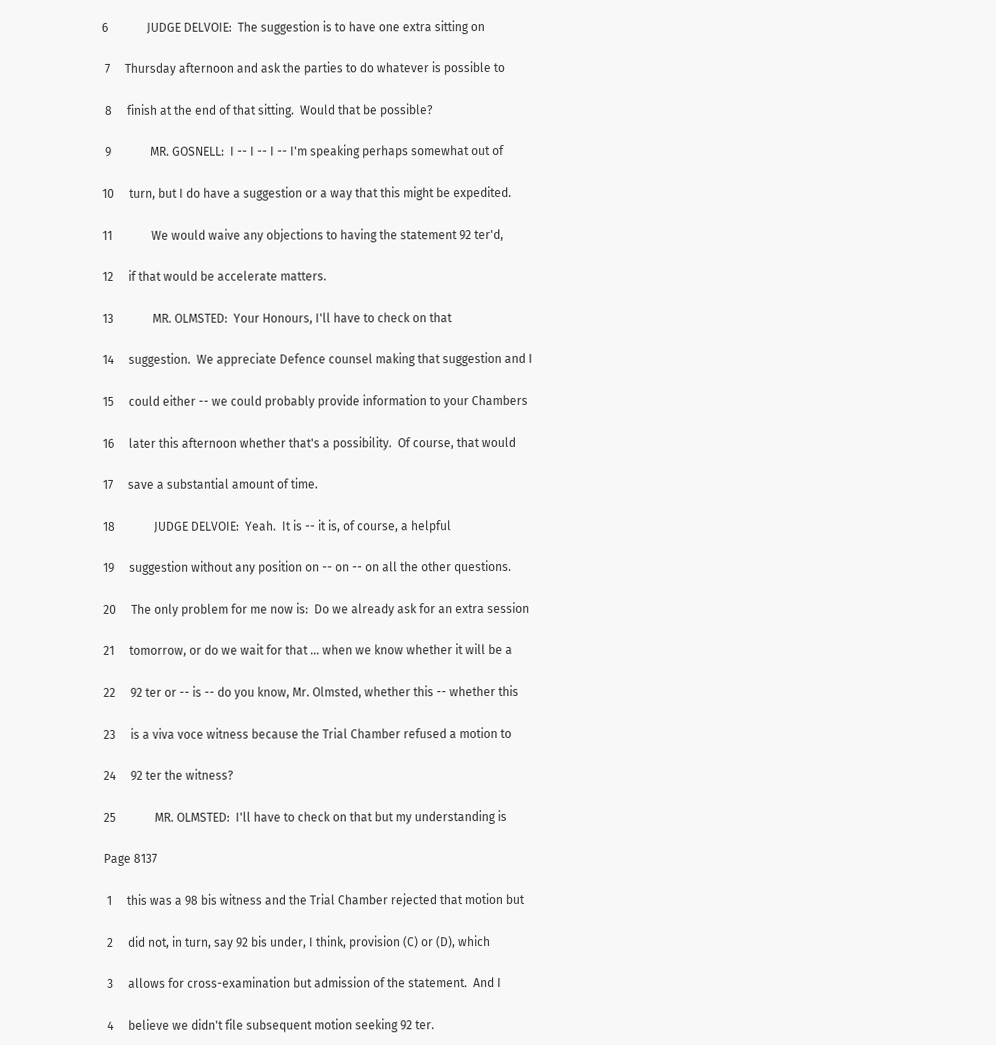6             JUDGE DELVOIE:  The suggestion is to have one extra sitting on

 7     Thursday afternoon and ask the parties to do whatever is possible to

 8     finish at the end of that sitting.  Would that be possible?

 9             MR. GOSNELL:  I -- I -- I -- I'm speaking perhaps somewhat out of

10     turn, but I do have a suggestion or a way that this might be expedited.

11             We would waive any objections to having the statement 92 ter'd,

12     if that would be accelerate matters.

13             MR. OLMSTED:  Your Honours, I'll have to check on that

14     suggestion.  We appreciate Defence counsel making that suggestion and I

15     could either -- we could probably provide information to your Chambers

16     later this afternoon whether that's a possibility.  Of course, that would

17     save a substantial amount of time.

18             JUDGE DELVOIE:  Yeah.  It is -- it is, of course, a helpful

19     suggestion without any position on -- on -- on all the other questions.

20     The only problem for me now is:  Do we already ask for an extra session

21     tomorrow, or do we wait for that ... when we know whether it will be a

22     92 ter or -- is -- do you know, Mr. Olmsted, whether this -- whether this

23     is a viva voce witness because the Trial Chamber refused a motion to

24     92 ter the witness?

25             MR. OLMSTED:  I'll have to check on that but my understanding is

Page 8137

 1     this was a 98 bis witness and the Trial Chamber rejected that motion but

 2     did not, in turn, say 92 bis under, I think, provision (C) or (D), which

 3     allows for cross-examination but admission of the statement.  And I

 4     believe we didn't file subsequent motion seeking 92 ter.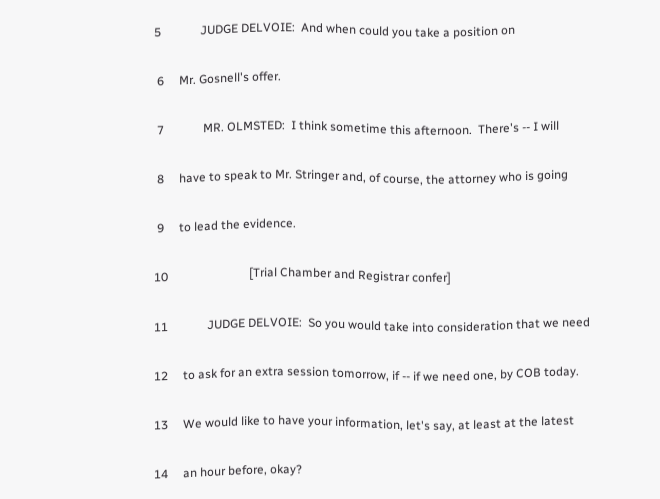5             JUDGE DELVOIE:  And when could you take a position on

 6     Mr. Gosnell's offer.

 7             MR. OLMSTED:  I think sometime this afternoon.  There's -- I will

 8     have to speak to Mr. Stringer and, of course, the attorney who is going

 9     to lead the evidence.

10                           [Trial Chamber and Registrar confer]

11             JUDGE DELVOIE:  So you would take into consideration that we need

12     to ask for an extra session tomorrow, if -- if we need one, by COB today.

13     We would like to have your information, let's say, at least at the latest

14     an hour before, okay?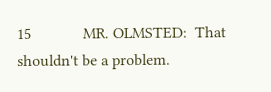15             MR. OLMSTED:  That shouldn't be a problem.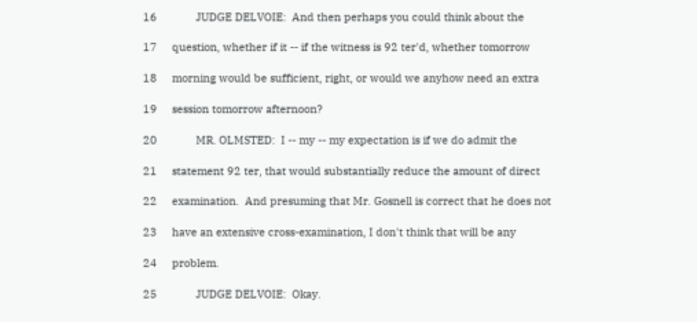16             JUDGE DELVOIE:  And then perhaps you could think about the

17     question, whether if it -- if the witness is 92 ter'd, whether tomorrow

18     morning would be sufficient, right, or would we anyhow need an extra

19     session tomorrow afternoon?

20             MR. OLMSTED:  I -- my -- my expectation is if we do admit the

21     statement 92 ter, that would substantially reduce the amount of direct

22     examination.  And presuming that Mr. Gosnell is correct that he does not

23     have an extensive cross-examination, I don't think that will be any

24     problem.

25             JUDGE DELVOIE:  Okay.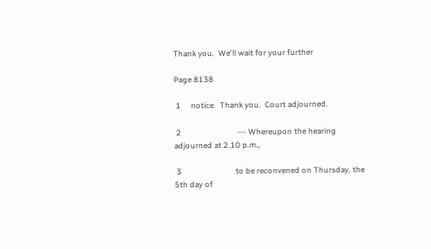Thank you.  We'll wait for your further

Page 8138

 1     notice.  Thank you.  Court adjourned.

 2                            --- Whereupon the hearing adjourned at 2.10 p.m.,

 3                           to be reconvened on Thursday, the 5th day of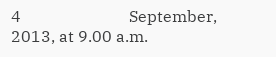4                           September, 2013, at 9.00 a.m.